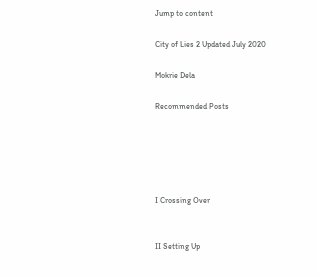Jump to content

City of Lies 2 Updated July 2020

Mokrie Dela

Recommended Posts





I Crossing Over


II Setting Up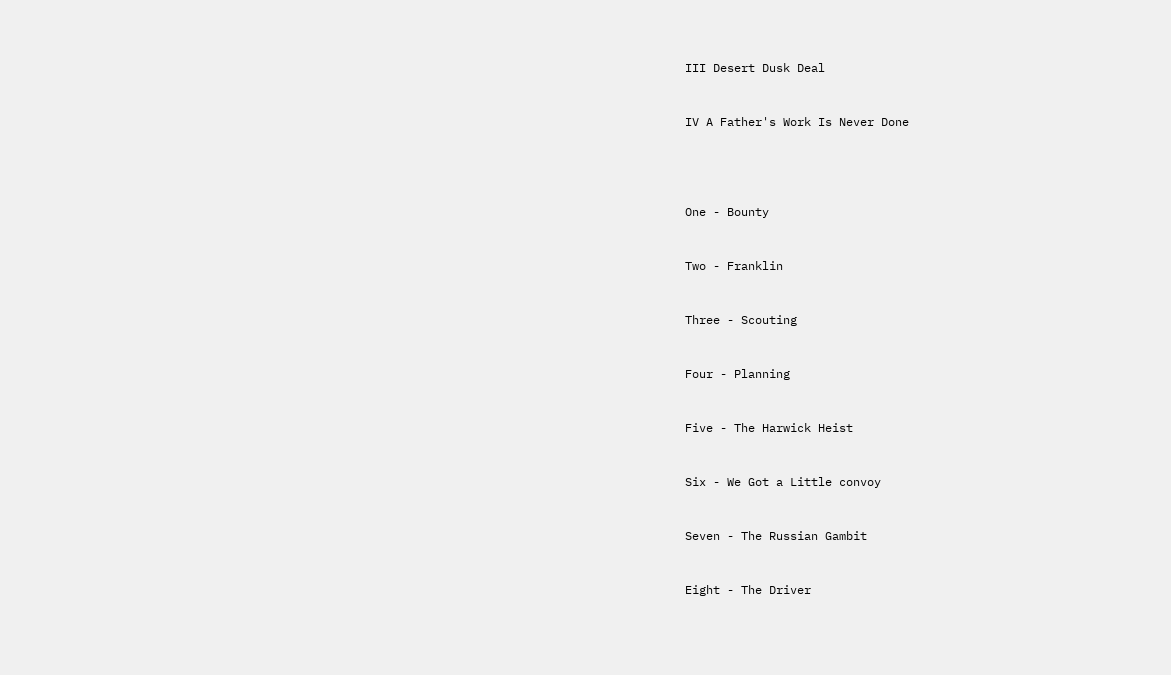III Desert Dusk Deal


IV A Father's Work Is Never Done




One - Bounty


Two - Franklin


Three - Scouting


Four - Planning


Five - The Harwick Heist


Six - We Got a Little convoy


Seven - The Russian Gambit


Eight - The Driver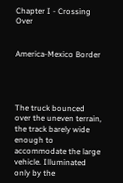Chapter I - Crossing Over


America-Mexico Border




The truck bounced over the uneven terrain, the track barely wide enough to accommodate the large vehicle. Illuminated only by the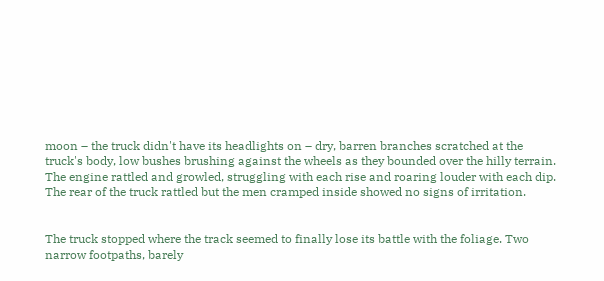moon – the truck didn't have its headlights on – dry, barren branches scratched at the truck's body, low bushes brushing against the wheels as they bounded over the hilly terrain. The engine rattled and growled, struggling with each rise and roaring louder with each dip. The rear of the truck rattled but the men cramped inside showed no signs of irritation.


The truck stopped where the track seemed to finally lose its battle with the foliage. Two narrow footpaths, barely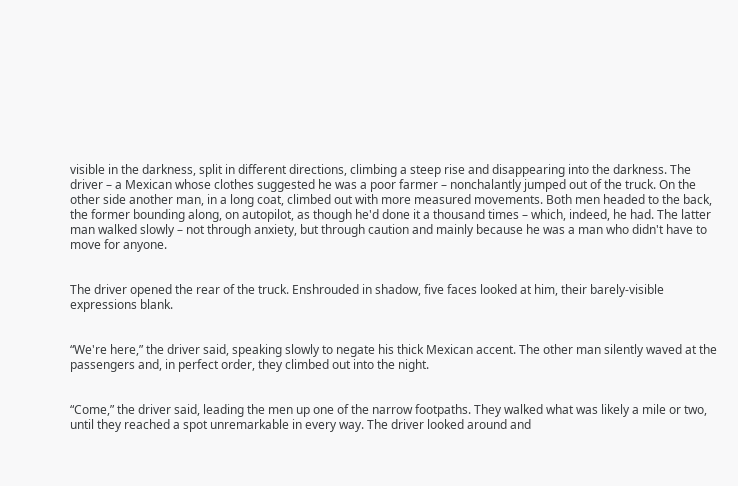visible in the darkness, split in different directions, climbing a steep rise and disappearing into the darkness. The driver – a Mexican whose clothes suggested he was a poor farmer – nonchalantly jumped out of the truck. On the other side another man, in a long coat, climbed out with more measured movements. Both men headed to the back, the former bounding along, on autopilot, as though he'd done it a thousand times – which, indeed, he had. The latter man walked slowly – not through anxiety, but through caution and mainly because he was a man who didn't have to move for anyone.


The driver opened the rear of the truck. Enshrouded in shadow, five faces looked at him, their barely-visible expressions blank.


“We're here,” the driver said, speaking slowly to negate his thick Mexican accent. The other man silently waved at the passengers and, in perfect order, they climbed out into the night.


“Come,” the driver said, leading the men up one of the narrow footpaths. They walked what was likely a mile or two, until they reached a spot unremarkable in every way. The driver looked around and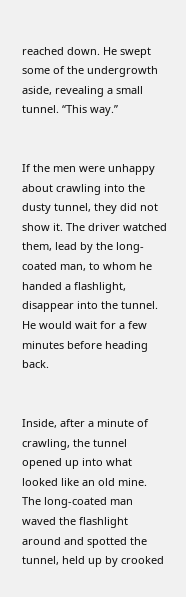reached down. He swept some of the undergrowth aside, revealing a small tunnel. “This way.”


If the men were unhappy about crawling into the dusty tunnel, they did not show it. The driver watched them, lead by the long-coated man, to whom he handed a flashlight, disappear into the tunnel. He would wait for a few minutes before heading back.


Inside, after a minute of crawling, the tunnel opened up into what looked like an old mine. The long-coated man waved the flashlight around and spotted the tunnel, held up by crooked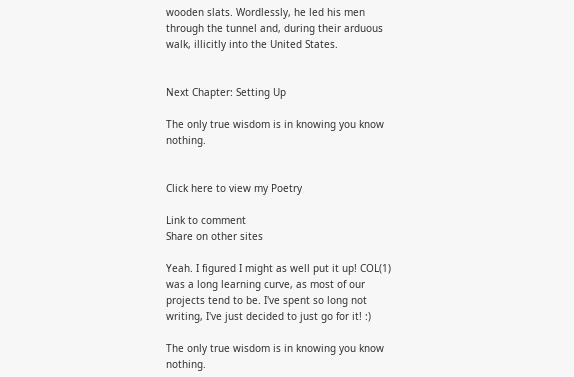wooden slats. Wordlessly, he led his men through the tunnel and, during their arduous walk, illicitly into the United States.


Next Chapter: Setting Up

The only true wisdom is in knowing you know nothing.


Click here to view my Poetry

Link to comment
Share on other sites

Yeah. I figured I might as well put it up! COL(1) was a long learning curve, as most of our projects tend to be. I've spent so long not writing, I've just decided to just go for it! :)

The only true wisdom is in knowing you know nothing.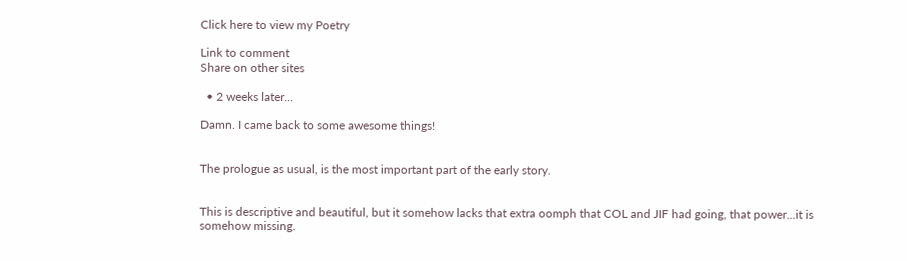Click here to view my Poetry

Link to comment
Share on other sites

  • 2 weeks later...

Damn. I came back to some awesome things!


The prologue as usual, is the most important part of the early story.


This is descriptive and beautiful, but it somehow lacks that extra oomph that COL and JIF had going, that power...it is somehow missing.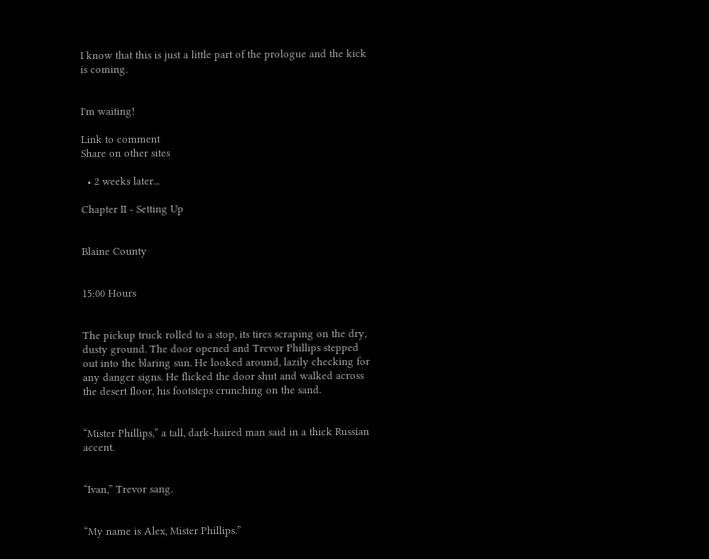I know that this is just a little part of the prologue and the kick is coming.


I'm waiting!

Link to comment
Share on other sites

  • 2 weeks later...

Chapter II - Setting Up


Blaine County


15:00 Hours


The pickup truck rolled to a stop, its tires scraping on the dry, dusty ground. The door opened and Trevor Phillips stepped out into the blaring sun. He looked around, lazily checking for any danger signs. He flicked the door shut and walked across the desert floor, his footsteps crunching on the sand.


“Mister Phillips,” a tall, dark-haired man said in a thick Russian accent.


“Ivan,” Trevor sang.


“My name is Alex, Mister Phillips.”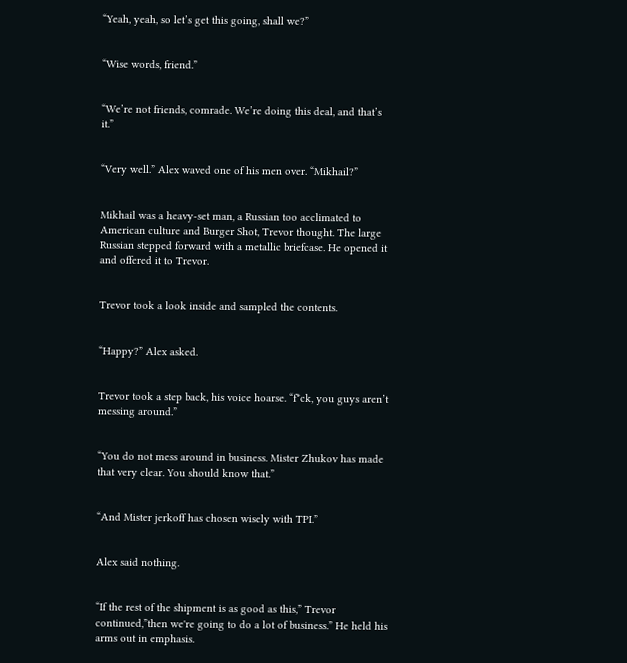“Yeah, yeah, so let’s get this going, shall we?”


“Wise words, friend.”


“We’re not friends, comrade. We’re doing this deal, and that’s it.”


“Very well.” Alex waved one of his men over. “Mikhail?”


Mikhail was a heavy-set man, a Russian too acclimated to American culture and Burger Shot, Trevor thought. The large Russian stepped forward with a metallic briefcase. He opened it and offered it to Trevor.


Trevor took a look inside and sampled the contents.


“Happy?” Alex asked.


Trevor took a step back, his voice hoarse. “f*ck, you guys aren’t messing around.”


“You do not mess around in business. Mister Zhukov has made that very clear. You should know that.”


“And Mister jerkoff has chosen wisely with TPI.”


Alex said nothing.


“If the rest of the shipment is as good as this,” Trevor continued,”then we're going to do a lot of business.” He held his arms out in emphasis.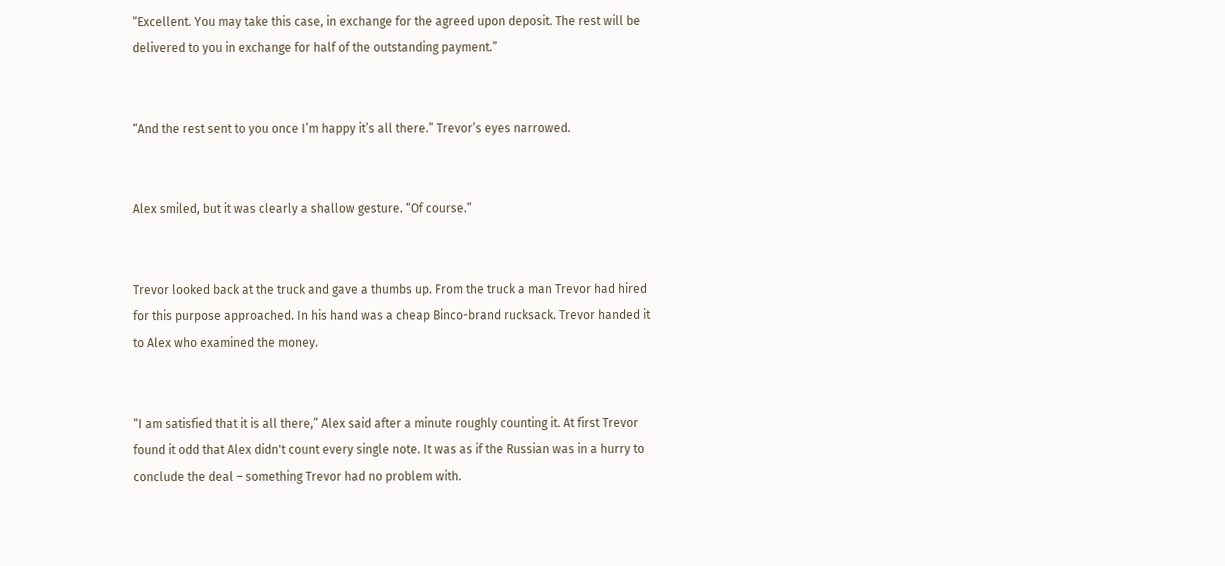“Excellent. You may take this case, in exchange for the agreed upon deposit. The rest will be delivered to you in exchange for half of the outstanding payment.”


“And the rest sent to you once I’m happy it’s all there.” Trevor’s eyes narrowed.


Alex smiled, but it was clearly a shallow gesture. “Of course.”


Trevor looked back at the truck and gave a thumbs up. From the truck a man Trevor had hired for this purpose approached. In his hand was a cheap Binco-brand rucksack. Trevor handed it to Alex who examined the money.


“I am satisfied that it is all there,” Alex said after a minute roughly counting it. At first Trevor found it odd that Alex didn't count every single note. It was as if the Russian was in a hurry to conclude the deal – something Trevor had no problem with.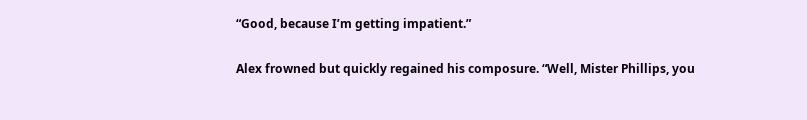“Good, because I’m getting impatient.”


Alex frowned but quickly regained his composure. “Well, Mister Phillips, you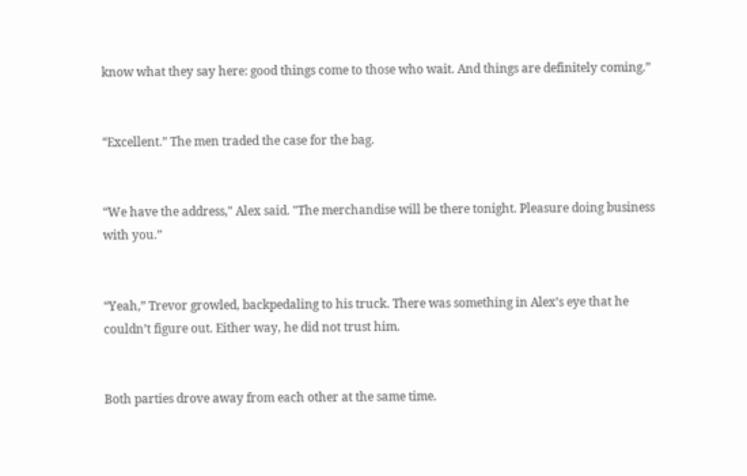know what they say here: good things come to those who wait. And things are definitely coming.”


“Excellent.” The men traded the case for the bag.


“We have the address," Alex said. "The merchandise will be there tonight. Pleasure doing business with you.”


“Yeah,” Trevor growled, backpedaling to his truck. There was something in Alex’s eye that he couldn’t figure out. Either way, he did not trust him.


Both parties drove away from each other at the same time.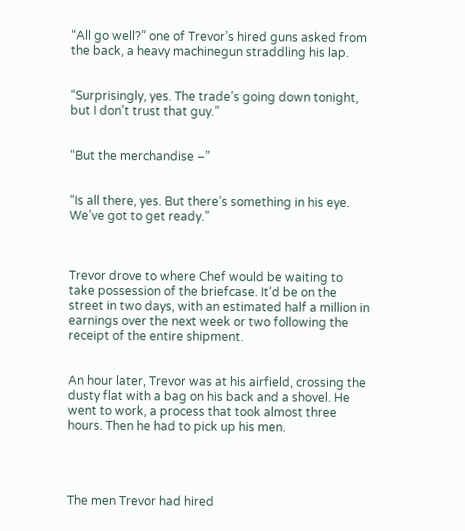“All go well?” one of Trevor’s hired guns asked from the back, a heavy machinegun straddling his lap.


“Surprisingly, yes. The trade’s going down tonight, but I don’t trust that guy.”


“But the merchandise –”


“Is all there, yes. But there’s something in his eye. We’ve got to get ready.”



Trevor drove to where Chef would be waiting to take possession of the briefcase. It’d be on the street in two days, with an estimated half a million in earnings over the next week or two following the receipt of the entire shipment.


An hour later, Trevor was at his airfield, crossing the dusty flat with a bag on his back and a shovel. He went to work, a process that took almost three hours. Then he had to pick up his men.




The men Trevor had hired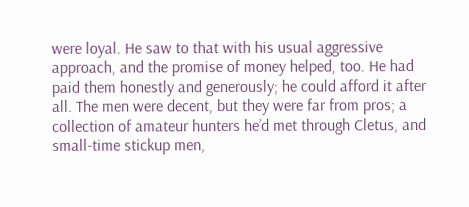were loyal. He saw to that with his usual aggressive approach, and the promise of money helped, too. He had paid them honestly and generously; he could afford it after all. The men were decent, but they were far from pros; a collection of amateur hunters he’d met through Cletus, and small-time stickup men,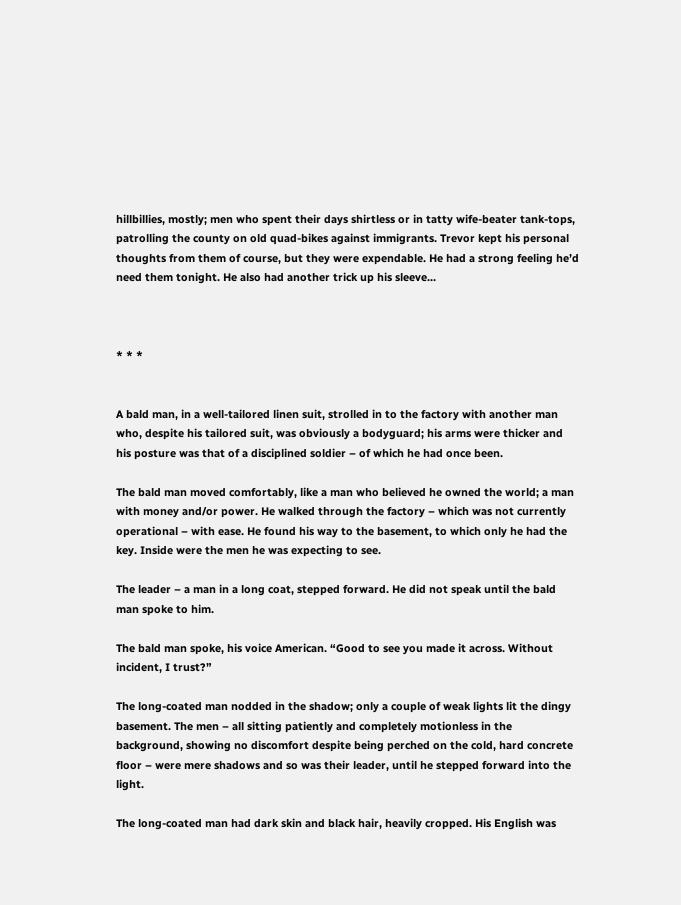hillbillies, mostly; men who spent their days shirtless or in tatty wife-beater tank-tops, patrolling the county on old quad-bikes against immigrants. Trevor kept his personal thoughts from them of course, but they were expendable. He had a strong feeling he’d need them tonight. He also had another trick up his sleeve...



* * *


A bald man, in a well-tailored linen suit, strolled in to the factory with another man who, despite his tailored suit, was obviously a bodyguard; his arms were thicker and his posture was that of a disciplined soldier – of which he had once been.

The bald man moved comfortably, like a man who believed he owned the world; a man with money and/or power. He walked through the factory – which was not currently operational – with ease. He found his way to the basement, to which only he had the key. Inside were the men he was expecting to see.

The leader – a man in a long coat, stepped forward. He did not speak until the bald man spoke to him.

The bald man spoke, his voice American. “Good to see you made it across. Without incident, I trust?”

The long-coated man nodded in the shadow; only a couple of weak lights lit the dingy basement. The men – all sitting patiently and completely motionless in the background, showing no discomfort despite being perched on the cold, hard concrete floor – were mere shadows and so was their leader, until he stepped forward into the light.

The long-coated man had dark skin and black hair, heavily cropped. His English was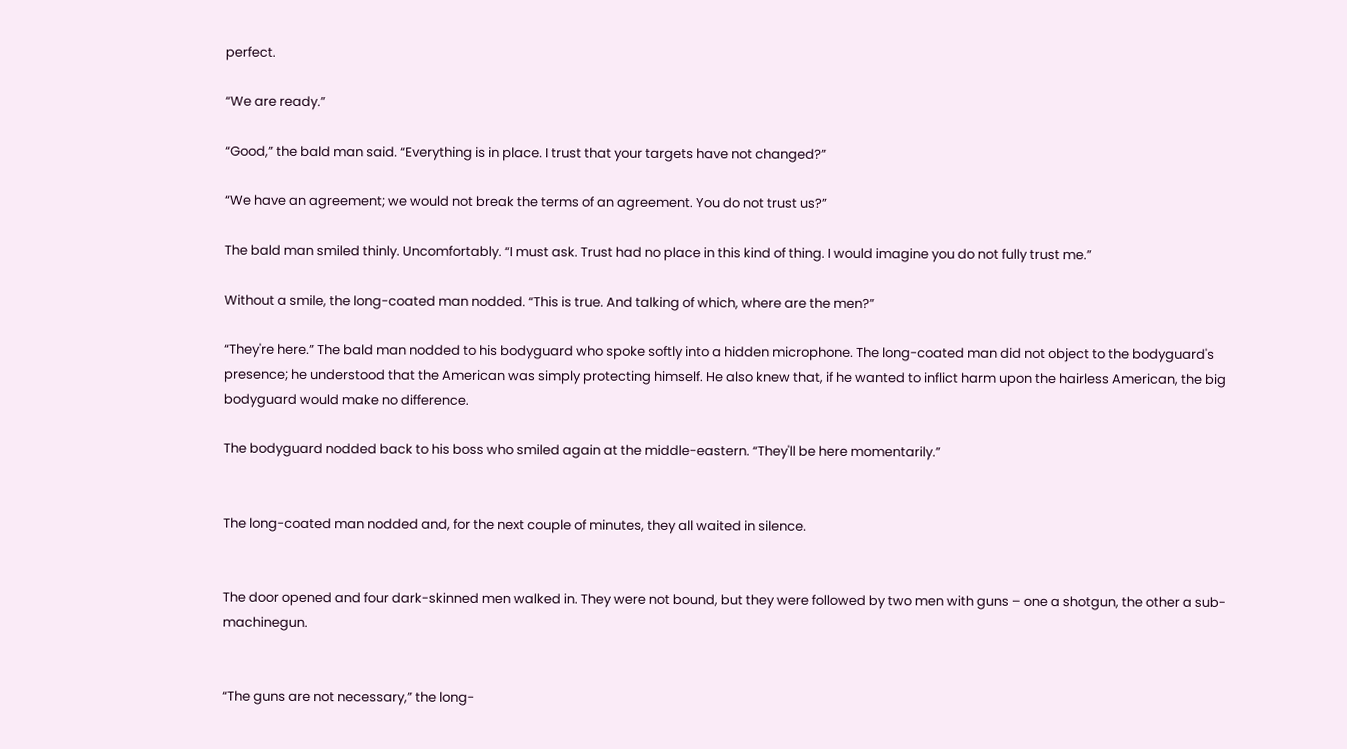perfect.

“We are ready.”

“Good,” the bald man said. “Everything is in place. I trust that your targets have not changed?”

“We have an agreement; we would not break the terms of an agreement. You do not trust us?”

The bald man smiled thinly. Uncomfortably. “I must ask. Trust had no place in this kind of thing. I would imagine you do not fully trust me.”

Without a smile, the long-coated man nodded. “This is true. And talking of which, where are the men?”

“They're here.” The bald man nodded to his bodyguard who spoke softly into a hidden microphone. The long-coated man did not object to the bodyguard's presence; he understood that the American was simply protecting himself. He also knew that, if he wanted to inflict harm upon the hairless American, the big bodyguard would make no difference.

The bodyguard nodded back to his boss who smiled again at the middle-eastern. “They'll be here momentarily.”


The long-coated man nodded and, for the next couple of minutes, they all waited in silence.


The door opened and four dark-skinned men walked in. They were not bound, but they were followed by two men with guns – one a shotgun, the other a sub-machinegun.


“The guns are not necessary,” the long-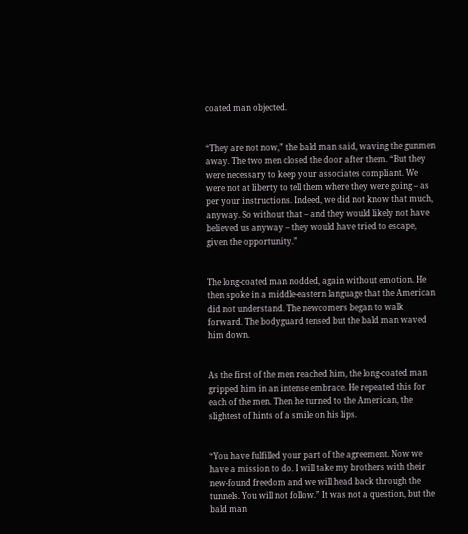coated man objected.


“They are not now,” the bald man said, waving the gunmen away. The two men closed the door after them. “But they were necessary to keep your associates compliant. We were not at liberty to tell them where they were going – as per your instructions. Indeed, we did not know that much, anyway. So without that – and they would likely not have believed us anyway – they would have tried to escape, given the opportunity.”


The long-coated man nodded, again without emotion. He then spoke in a middle-eastern language that the American did not understand. The newcomers began to walk forward. The bodyguard tensed but the bald man waved him down.


As the first of the men reached him, the long-coated man gripped him in an intense embrace. He repeated this for each of the men. Then he turned to the American, the slightest of hints of a smile on his lips.


“You have fulfilled your part of the agreement. Now we have a mission to do. I will take my brothers with their new-found freedom and we will head back through the tunnels. You will not follow.” It was not a question, but the bald man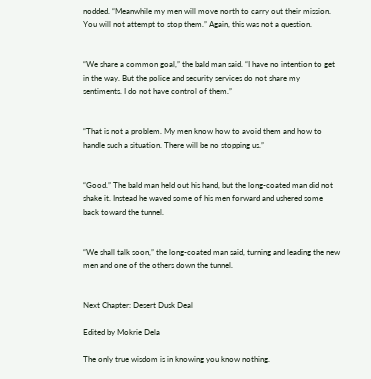nodded. “Meanwhile my men will move north to carry out their mission. You will not attempt to stop them.” Again, this was not a question.


“We share a common goal,” the bald man said. “I have no intention to get in the way. But the police and security services do not share my sentiments. I do not have control of them.”


“That is not a problem. My men know how to avoid them and how to handle such a situation. There will be no stopping us.”


“Good.” The bald man held out his hand, but the long-coated man did not shake it. Instead he waved some of his men forward and ushered some back toward the tunnel.


“We shall talk soon,” the long-coated man said, turning and leading the new men and one of the others down the tunnel.


Next Chapter: Desert Dusk Deal

Edited by Mokrie Dela

The only true wisdom is in knowing you know nothing.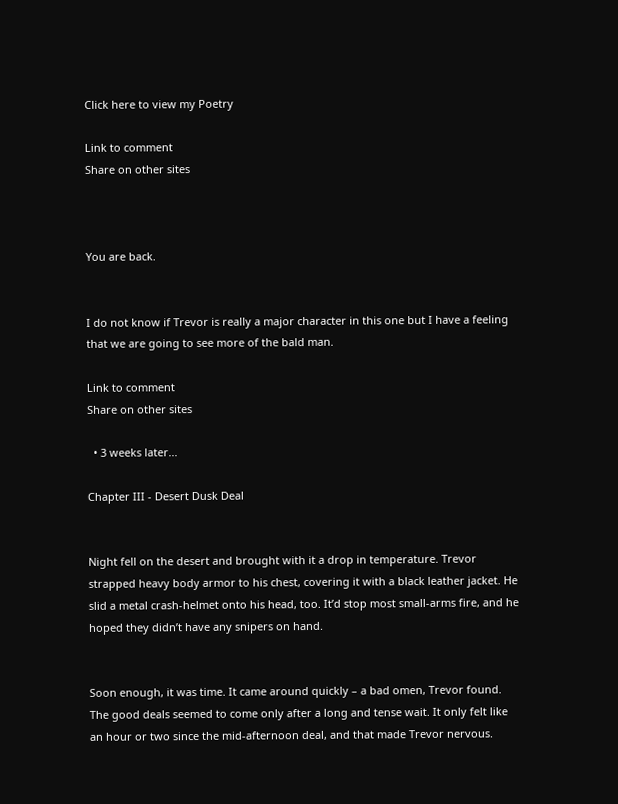Click here to view my Poetry

Link to comment
Share on other sites



You are back.


I do not know if Trevor is really a major character in this one but I have a feeling that we are going to see more of the bald man.

Link to comment
Share on other sites

  • 3 weeks later...

Chapter III - Desert Dusk Deal


Night fell on the desert and brought with it a drop in temperature. Trevor strapped heavy body armor to his chest, covering it with a black leather jacket. He slid a metal crash-helmet onto his head, too. It’d stop most small-arms fire, and he hoped they didn’t have any snipers on hand.


Soon enough, it was time. It came around quickly – a bad omen, Trevor found. The good deals seemed to come only after a long and tense wait. It only felt like an hour or two since the mid-afternoon deal, and that made Trevor nervous.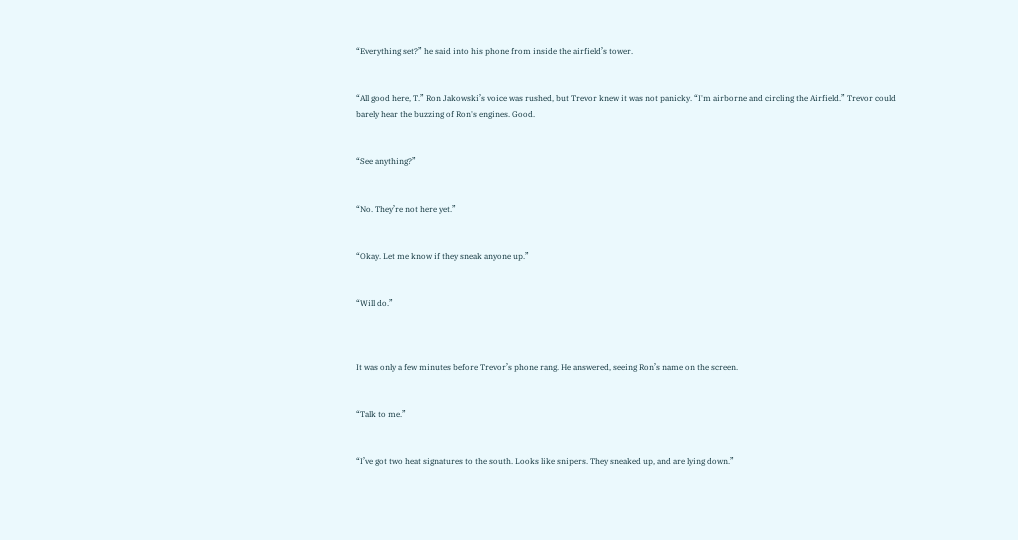“Everything set?” he said into his phone from inside the airfield’s tower.


“All good here, T.” Ron Jakowski’s voice was rushed, but Trevor knew it was not panicky. “I'm airborne and circling the Airfield.” Trevor could barely hear the buzzing of Ron's engines. Good.


“See anything?”


“No. They’re not here yet.”


“Okay. Let me know if they sneak anyone up.”


“Will do.”



It was only a few minutes before Trevor’s phone rang. He answered, seeing Ron’s name on the screen.


“Talk to me.”


“I’ve got two heat signatures to the south. Looks like snipers. They sneaked up, and are lying down.”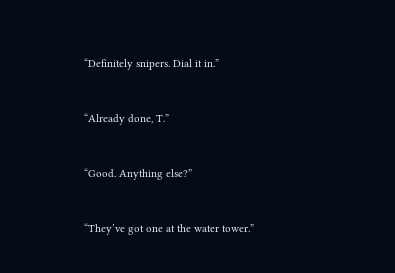“Definitely snipers. Dial it in.”


“Already done, T.”


“Good. Anything else?”


“They’ve got one at the water tower.”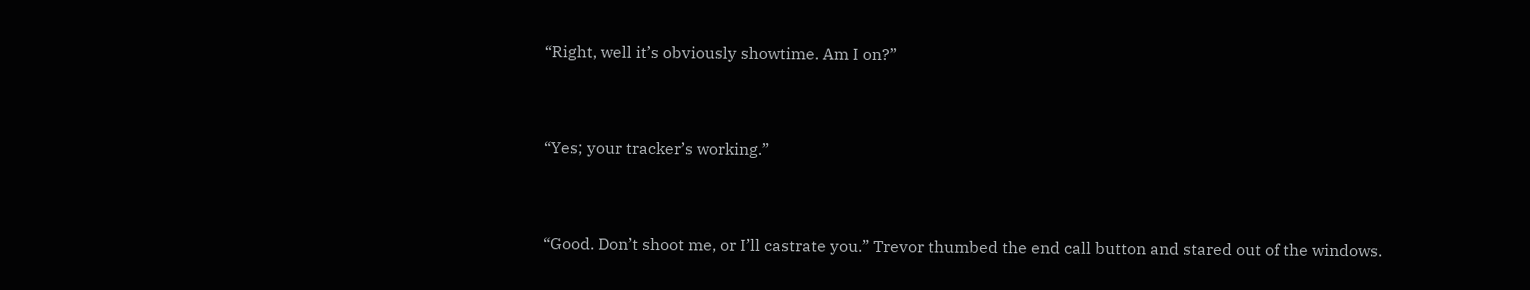“Right, well it’s obviously showtime. Am I on?”


“Yes; your tracker’s working.”


“Good. Don’t shoot me, or I’ll castrate you.” Trevor thumbed the end call button and stared out of the windows.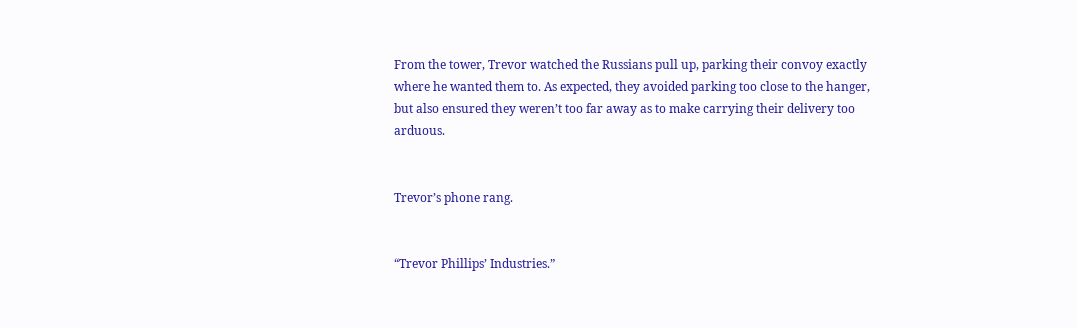From the tower, Trevor watched the Russians pull up, parking their convoy exactly where he wanted them to. As expected, they avoided parking too close to the hanger, but also ensured they weren’t too far away as to make carrying their delivery too arduous.


Trevor’s phone rang.


“Trevor Phillips’ Industries.”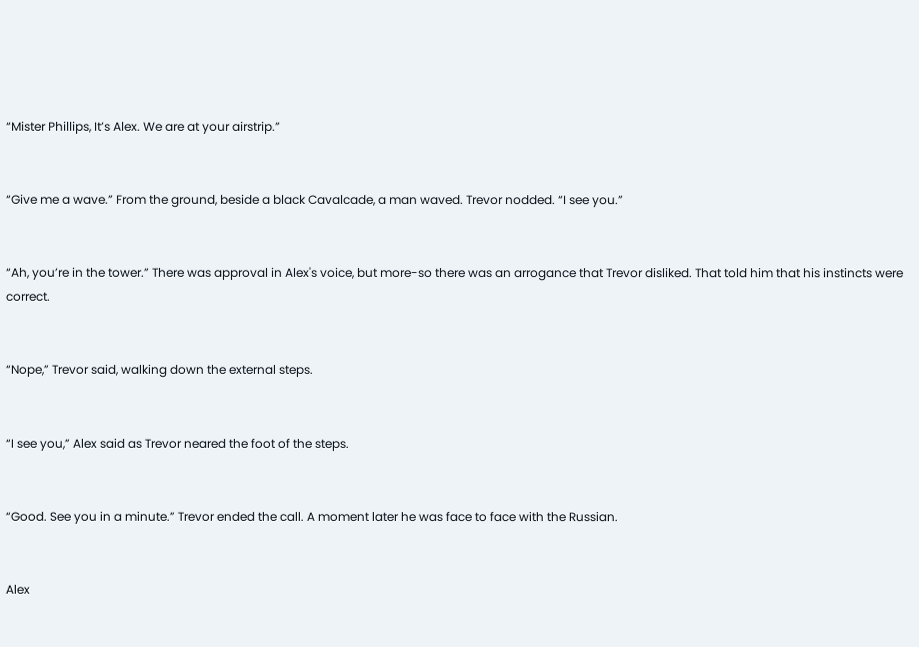“Mister Phillips, It’s Alex. We are at your airstrip.”


“Give me a wave.” From the ground, beside a black Cavalcade, a man waved. Trevor nodded. “I see you.”


“Ah, you’re in the tower.” There was approval in Alex's voice, but more-so there was an arrogance that Trevor disliked. That told him that his instincts were correct.


“Nope,” Trevor said, walking down the external steps.


“I see you,” Alex said as Trevor neared the foot of the steps.


“Good. See you in a minute.” Trevor ended the call. A moment later he was face to face with the Russian.


Alex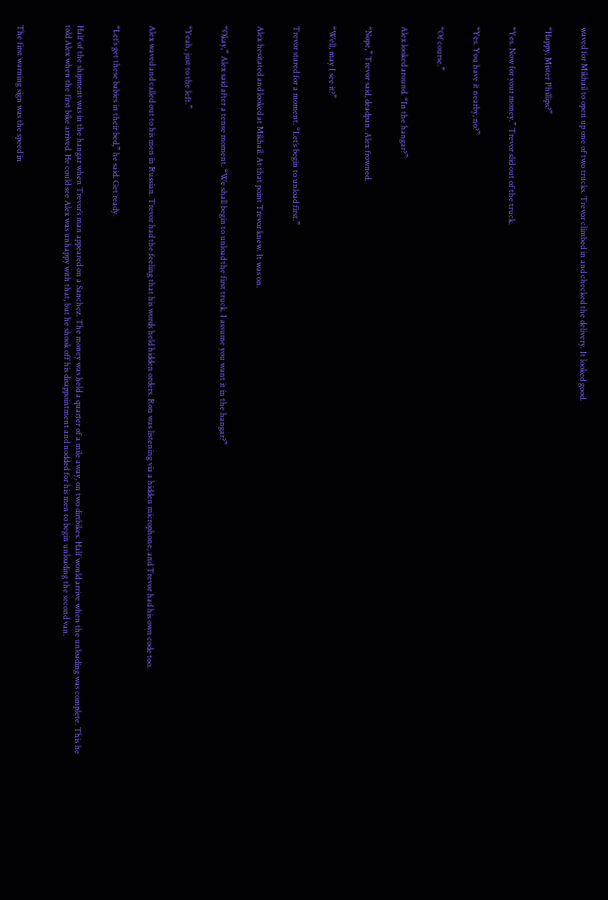waved for Mikhail to open up one of two trucks. Trevor climbed in and checked the delivery. It looked good.


“Happy, Mister Phillips?”


“Yes. Now for your money.” Trevor slid out of the truck.


“Yes. You have it nearby, no?”


“Of course.”


Alex looked around. “In the hangar?”


“Nope,” Trevor said, deadpan. Alex frowned.


“Well, may I see it?”


Trevor stared for a moment. “Let’s begin to unload first.”


Alex hesitated and looked at Mikhail. At that point Trevor knew. It was on.


“Okay,” Alex said after a tense moment. “We shall begin to unload the first truck. I assume you want it in the hangar?”


“Yeah, just to the left.”


Alex waved and called out to his men in Russian. Trevor had the feeling that his words held hidden orders. Ron was listening via a hidden microphone, and Trevor had his own code too.


“Let’s get these babies in their bed,” he said. Get ready.


Half of the shipment was in the hangar when Trevor’s man appeared on a Sanchez. The money was held a quarter of a mile away, on two dirtbikes. Half would arrive when the unloading was complete. This he told Alex when the first bike arrived. He could see Alex was unhappy with that, but he shook off his disappointment and nodded for his men to begin unloading the second van.



The first warning sign was the speed in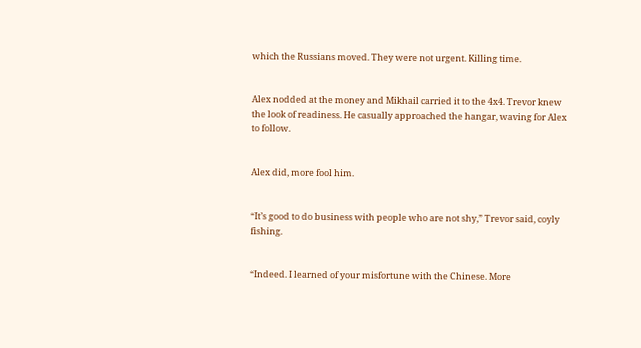which the Russians moved. They were not urgent. Killing time.


Alex nodded at the money and Mikhail carried it to the 4x4. Trevor knew the look of readiness. He casually approached the hangar, waving for Alex to follow.


Alex did, more fool him.


“It’s good to do business with people who are not shy,” Trevor said, coyly fishing.


“Indeed. I learned of your misfortune with the Chinese. More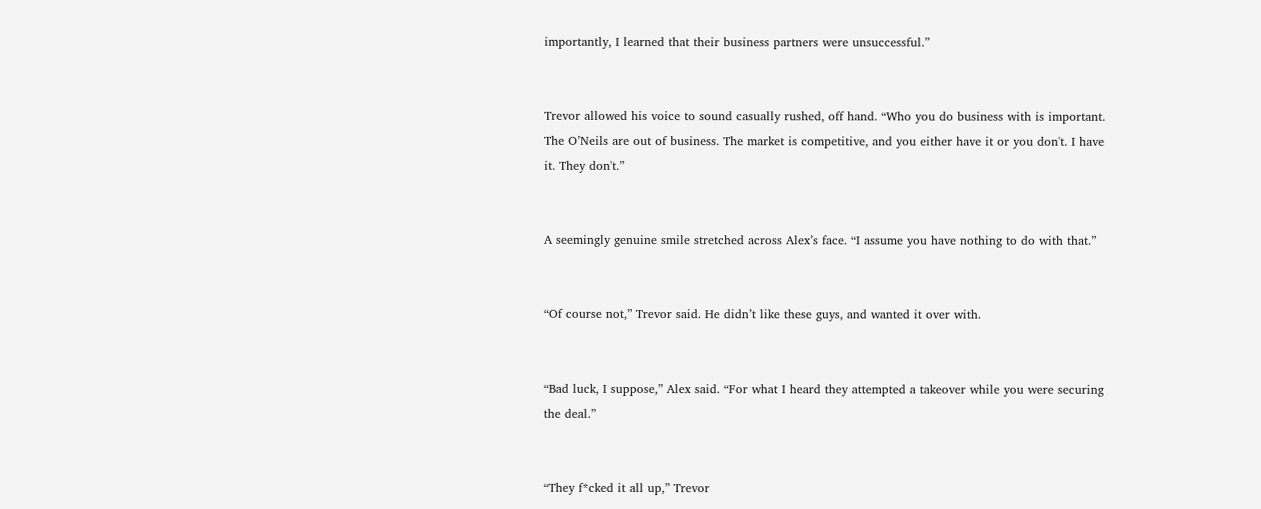importantly, I learned that their business partners were unsuccessful.”


Trevor allowed his voice to sound casually rushed, off hand. “Who you do business with is important. The O’Neils are out of business. The market is competitive, and you either have it or you don't. I have it. They don't.”


A seemingly genuine smile stretched across Alex’s face. “I assume you have nothing to do with that.”


“Of course not,” Trevor said. He didn’t like these guys, and wanted it over with.


“Bad luck, I suppose,” Alex said. “For what I heard they attempted a takeover while you were securing the deal.”


“They f*cked it all up,” Trevor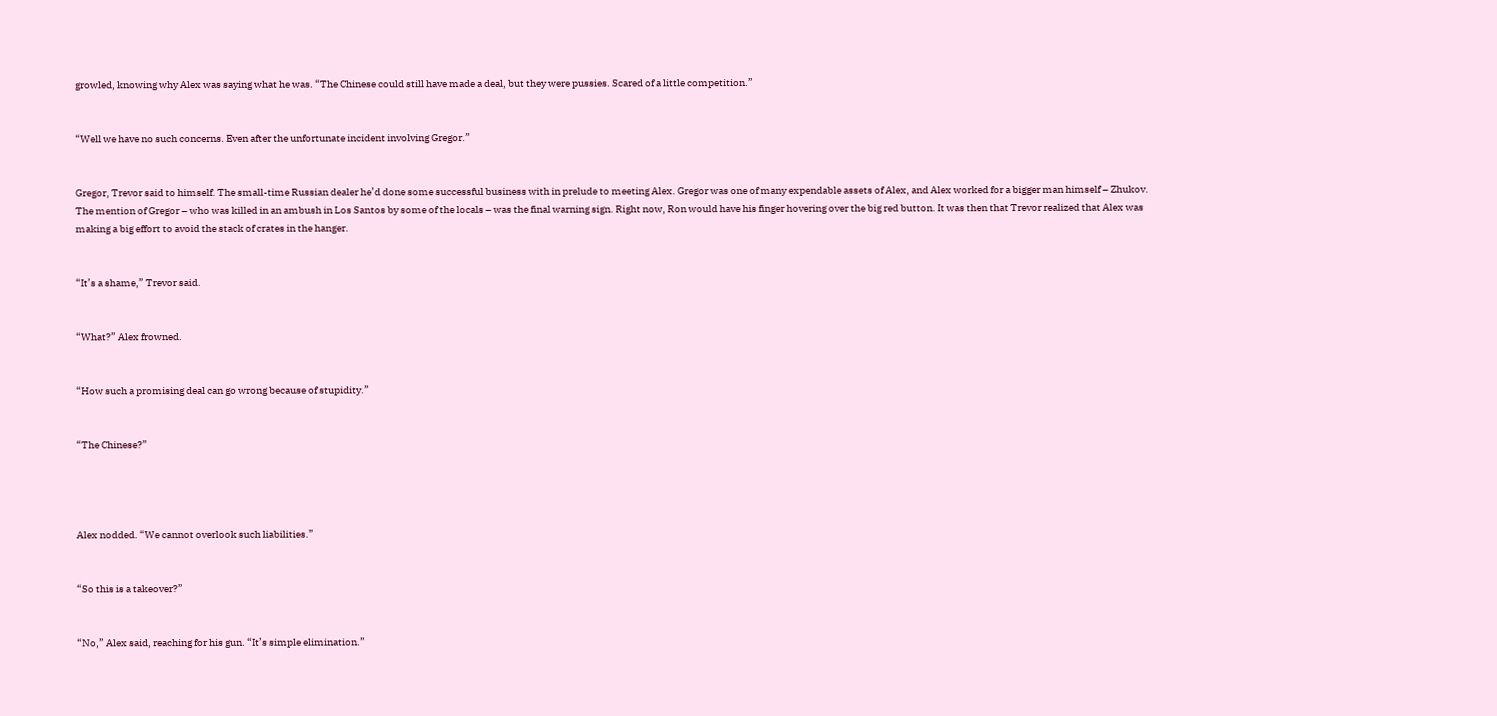growled, knowing why Alex was saying what he was. “The Chinese could still have made a deal, but they were pussies. Scared of a little competition.”


“Well we have no such concerns. Even after the unfortunate incident involving Gregor.”


Gregor, Trevor said to himself. The small-time Russian dealer he’d done some successful business with in prelude to meeting Alex. Gregor was one of many expendable assets of Alex, and Alex worked for a bigger man himself – Zhukov. The mention of Gregor – who was killed in an ambush in Los Santos by some of the locals – was the final warning sign. Right now, Ron would have his finger hovering over the big red button. It was then that Trevor realized that Alex was making a big effort to avoid the stack of crates in the hanger.


“It’s a shame,” Trevor said.


“What?” Alex frowned.


“How such a promising deal can go wrong because of stupidity.”


“The Chinese?”




Alex nodded. “We cannot overlook such liabilities.”


“So this is a takeover?”


“No,” Alex said, reaching for his gun. “It’s simple elimination.”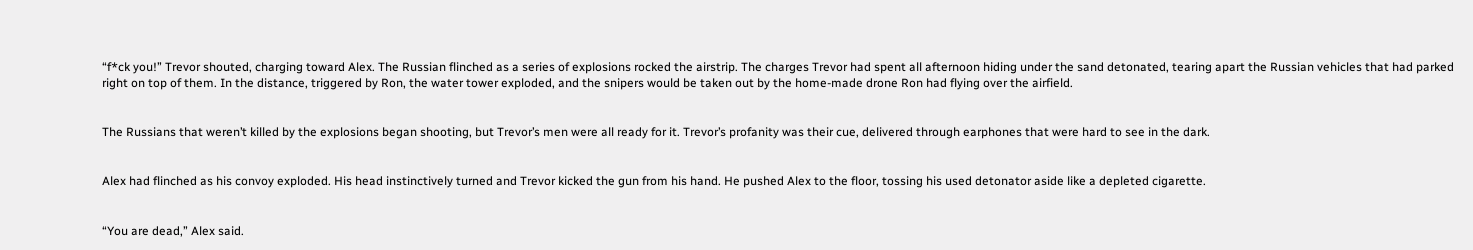“f*ck you!” Trevor shouted, charging toward Alex. The Russian flinched as a series of explosions rocked the airstrip. The charges Trevor had spent all afternoon hiding under the sand detonated, tearing apart the Russian vehicles that had parked right on top of them. In the distance, triggered by Ron, the water tower exploded, and the snipers would be taken out by the home-made drone Ron had flying over the airfield.


The Russians that weren’t killed by the explosions began shooting, but Trevor’s men were all ready for it. Trevor’s profanity was their cue, delivered through earphones that were hard to see in the dark.


Alex had flinched as his convoy exploded. His head instinctively turned and Trevor kicked the gun from his hand. He pushed Alex to the floor, tossing his used detonator aside like a depleted cigarette.


“You are dead,” Alex said.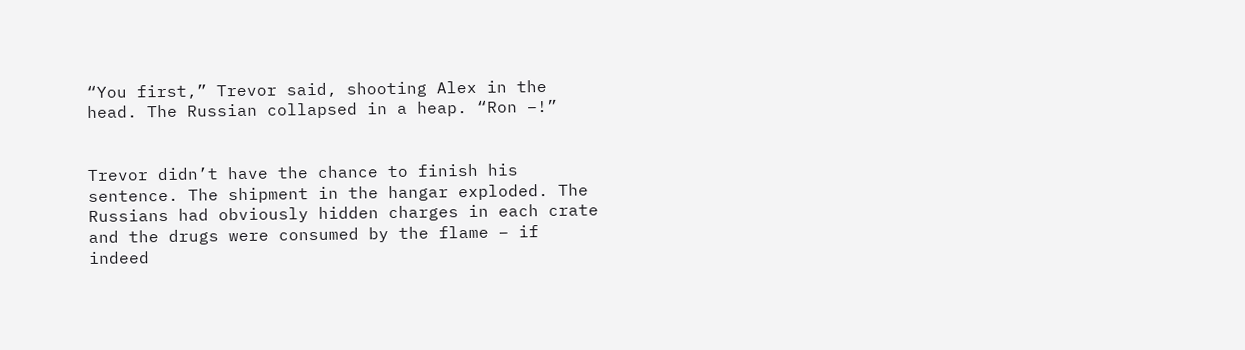“You first,” Trevor said, shooting Alex in the head. The Russian collapsed in a heap. “Ron –!”


Trevor didn’t have the chance to finish his sentence. The shipment in the hangar exploded. The Russians had obviously hidden charges in each crate and the drugs were consumed by the flame – if indeed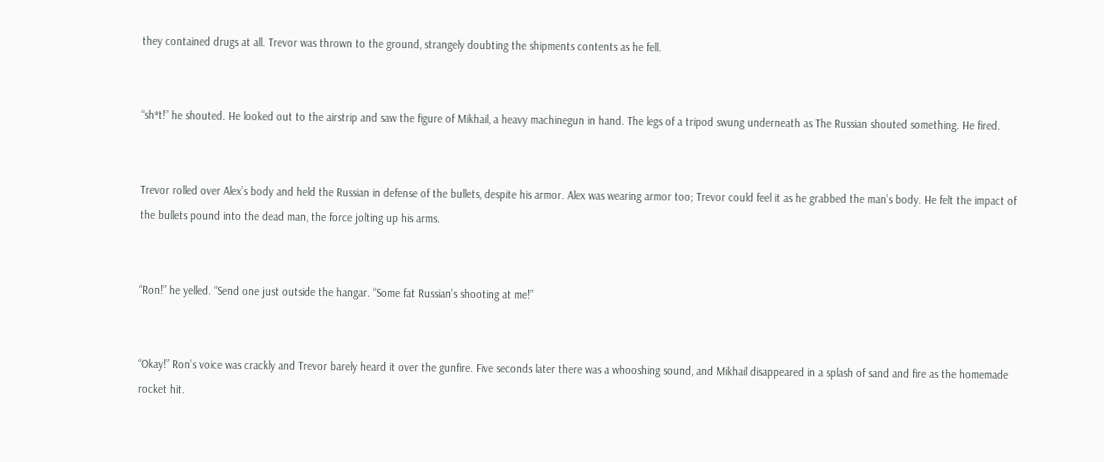they contained drugs at all. Trevor was thrown to the ground, strangely doubting the shipments contents as he fell.


“sh*t!” he shouted. He looked out to the airstrip and saw the figure of Mikhail, a heavy machinegun in hand. The legs of a tripod swung underneath as The Russian shouted something. He fired.


Trevor rolled over Alex’s body and held the Russian in defense of the bullets, despite his armor. Alex was wearing armor too; Trevor could feel it as he grabbed the man’s body. He felt the impact of the bullets pound into the dead man, the force jolting up his arms.


“Ron!” he yelled. “Send one just outside the hangar. “Some fat Russian’s shooting at me!”


“Okay!” Ron’s voice was crackly and Trevor barely heard it over the gunfire. Five seconds later there was a whooshing sound, and Mikhail disappeared in a splash of sand and fire as the homemade rocket hit.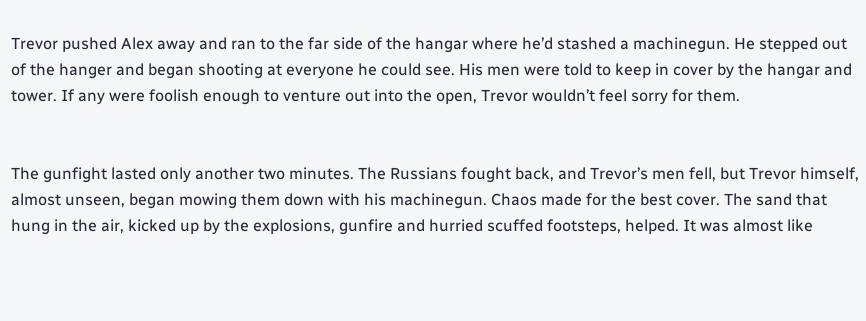Trevor pushed Alex away and ran to the far side of the hangar where he’d stashed a machinegun. He stepped out of the hanger and began shooting at everyone he could see. His men were told to keep in cover by the hangar and tower. If any were foolish enough to venture out into the open, Trevor wouldn’t feel sorry for them.


The gunfight lasted only another two minutes. The Russians fought back, and Trevor’s men fell, but Trevor himself, almost unseen, began mowing them down with his machinegun. Chaos made for the best cover. The sand that hung in the air, kicked up by the explosions, gunfire and hurried scuffed footsteps, helped. It was almost like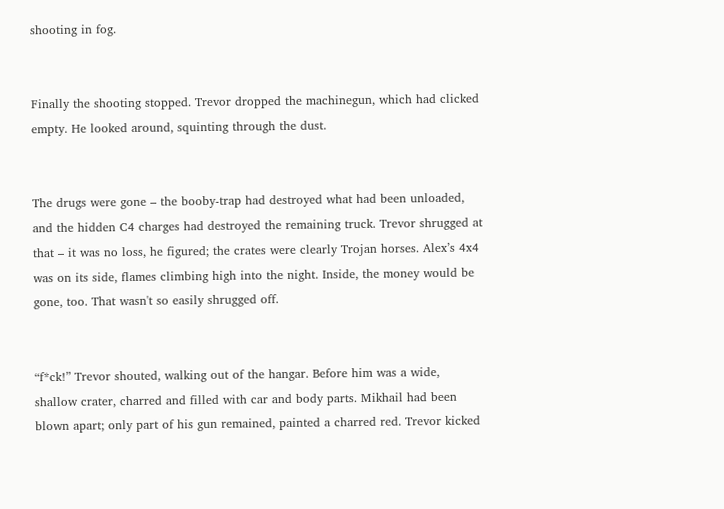shooting in fog.


Finally the shooting stopped. Trevor dropped the machinegun, which had clicked empty. He looked around, squinting through the dust.


The drugs were gone – the booby-trap had destroyed what had been unloaded, and the hidden C4 charges had destroyed the remaining truck. Trevor shrugged at that – it was no loss, he figured; the crates were clearly Trojan horses. Alex’s 4x4 was on its side, flames climbing high into the night. Inside, the money would be gone, too. That wasn't so easily shrugged off.


“f*ck!” Trevor shouted, walking out of the hangar. Before him was a wide, shallow crater, charred and filled with car and body parts. Mikhail had been blown apart; only part of his gun remained, painted a charred red. Trevor kicked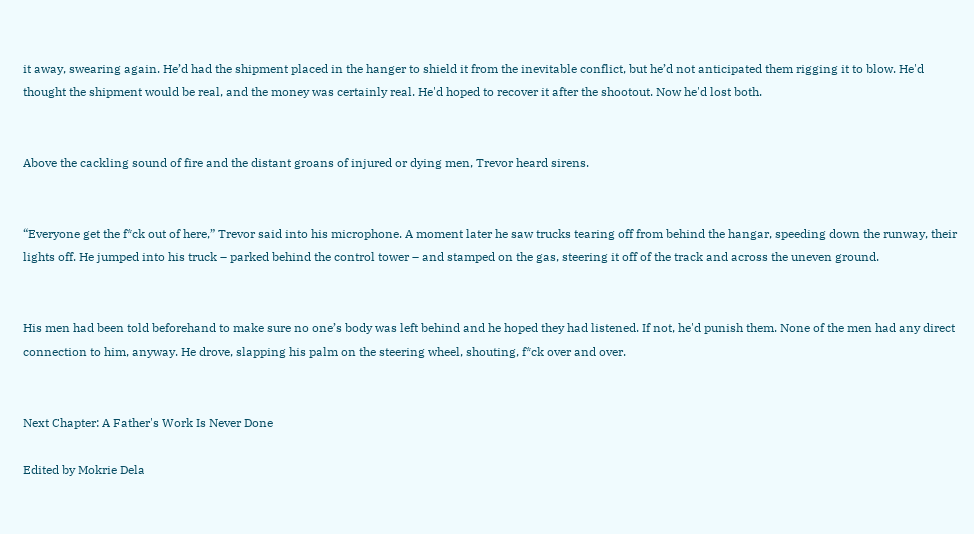it away, swearing again. He’d had the shipment placed in the hanger to shield it from the inevitable conflict, but he’d not anticipated them rigging it to blow. He'd thought the shipment would be real, and the money was certainly real. He'd hoped to recover it after the shootout. Now he'd lost both.


Above the cackling sound of fire and the distant groans of injured or dying men, Trevor heard sirens.


“Everyone get the f*ck out of here,” Trevor said into his microphone. A moment later he saw trucks tearing off from behind the hangar, speeding down the runway, their lights off. He jumped into his truck – parked behind the control tower – and stamped on the gas, steering it off of the track and across the uneven ground.


His men had been told beforehand to make sure no one’s body was left behind and he hoped they had listened. If not, he'd punish them. None of the men had any direct connection to him, anyway. He drove, slapping his palm on the steering wheel, shouting, f*ck over and over.


Next Chapter: A Father's Work Is Never Done

Edited by Mokrie Dela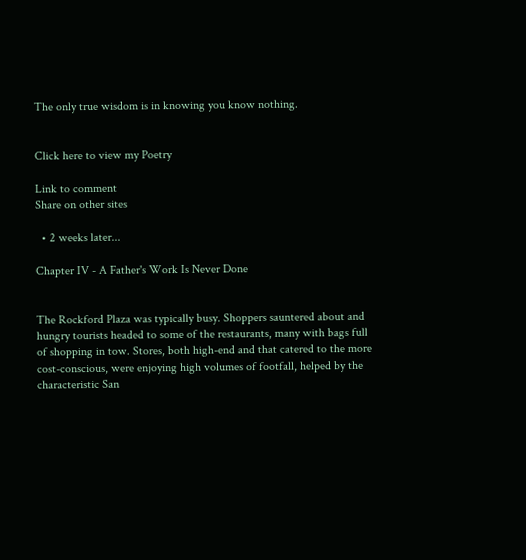The only true wisdom is in knowing you know nothing.


Click here to view my Poetry

Link to comment
Share on other sites

  • 2 weeks later...

Chapter IV - A Father's Work Is Never Done


The Rockford Plaza was typically busy. Shoppers sauntered about and hungry tourists headed to some of the restaurants, many with bags full of shopping in tow. Stores, both high-end and that catered to the more cost-conscious, were enjoying high volumes of footfall, helped by the characteristic San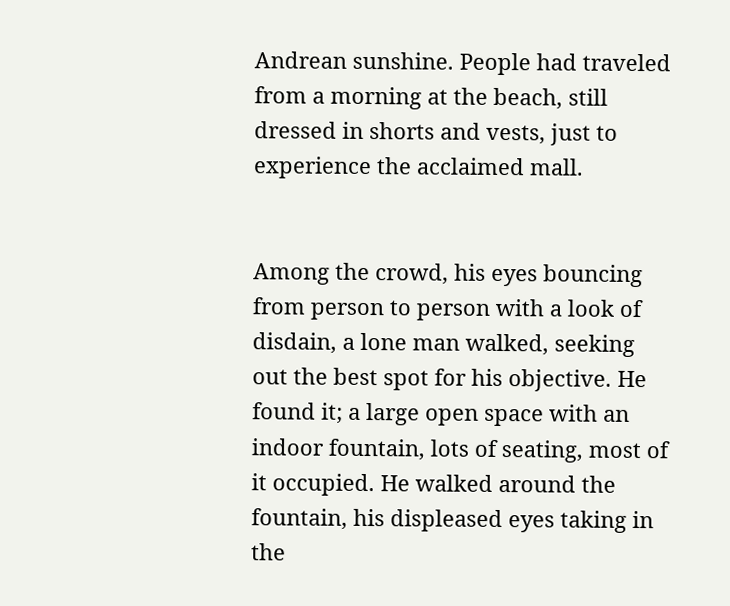Andrean sunshine. People had traveled from a morning at the beach, still dressed in shorts and vests, just to experience the acclaimed mall.


Among the crowd, his eyes bouncing from person to person with a look of disdain, a lone man walked, seeking out the best spot for his objective. He found it; a large open space with an indoor fountain, lots of seating, most of it occupied. He walked around the fountain, his displeased eyes taking in the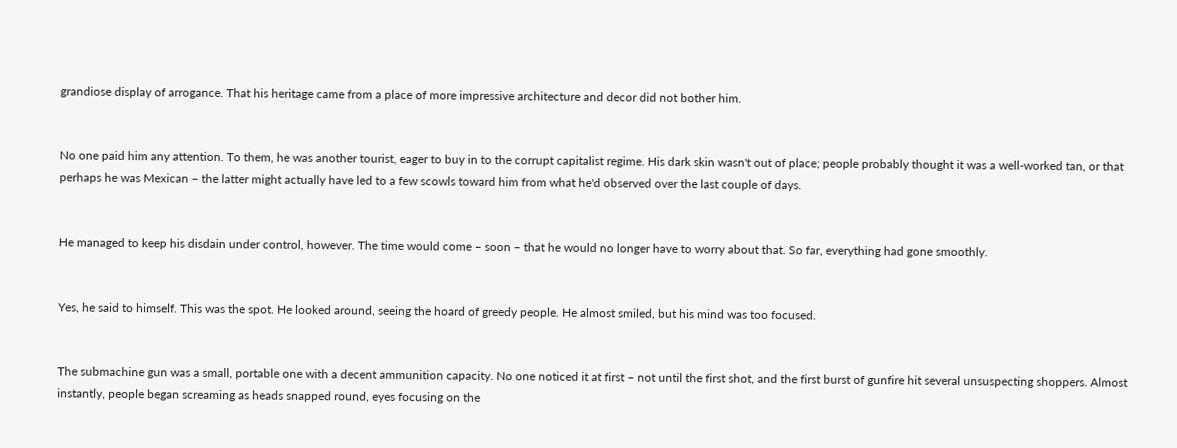grandiose display of arrogance. That his heritage came from a place of more impressive architecture and decor did not bother him.


No one paid him any attention. To them, he was another tourist, eager to buy in to the corrupt capitalist regime. His dark skin wasn't out of place; people probably thought it was a well-worked tan, or that perhaps he was Mexican – the latter might actually have led to a few scowls toward him from what he'd observed over the last couple of days.


He managed to keep his disdain under control, however. The time would come – soon – that he would no longer have to worry about that. So far, everything had gone smoothly.


Yes, he said to himself. This was the spot. He looked around, seeing the hoard of greedy people. He almost smiled, but his mind was too focused.


The submachine gun was a small, portable one with a decent ammunition capacity. No one noticed it at first – not until the first shot, and the first burst of gunfire hit several unsuspecting shoppers. Almost instantly, people began screaming as heads snapped round, eyes focusing on the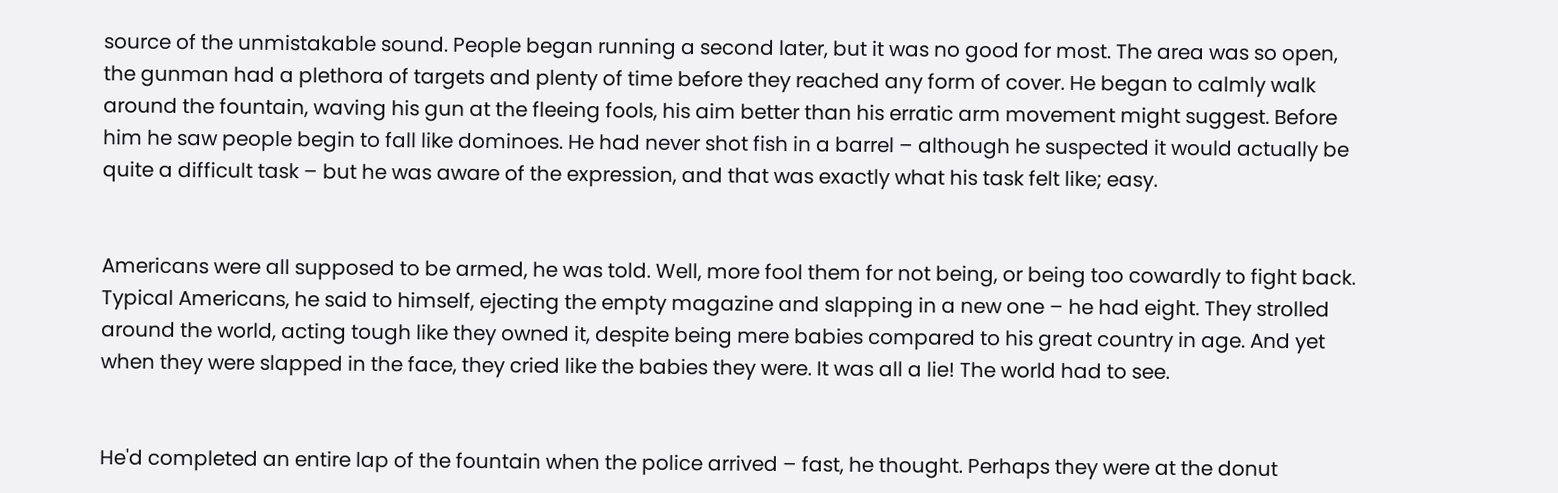source of the unmistakable sound. People began running a second later, but it was no good for most. The area was so open, the gunman had a plethora of targets and plenty of time before they reached any form of cover. He began to calmly walk around the fountain, waving his gun at the fleeing fools, his aim better than his erratic arm movement might suggest. Before him he saw people begin to fall like dominoes. He had never shot fish in a barrel – although he suspected it would actually be quite a difficult task – but he was aware of the expression, and that was exactly what his task felt like; easy.


Americans were all supposed to be armed, he was told. Well, more fool them for not being, or being too cowardly to fight back. Typical Americans, he said to himself, ejecting the empty magazine and slapping in a new one – he had eight. They strolled around the world, acting tough like they owned it, despite being mere babies compared to his great country in age. And yet when they were slapped in the face, they cried like the babies they were. It was all a lie! The world had to see.


He'd completed an entire lap of the fountain when the police arrived – fast, he thought. Perhaps they were at the donut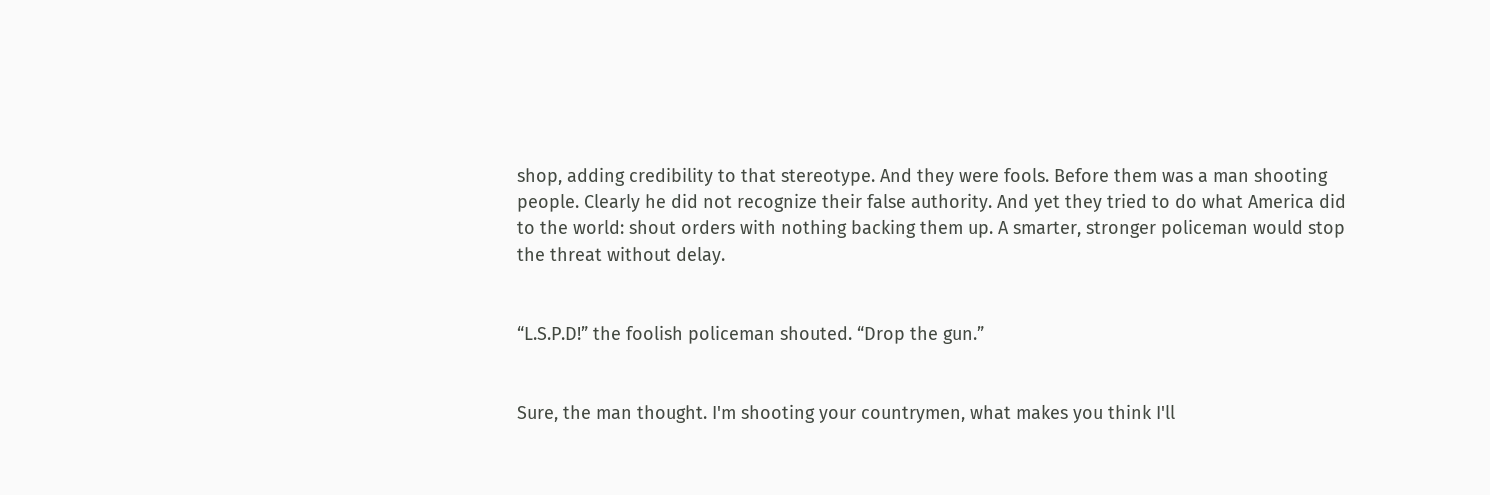shop, adding credibility to that stereotype. And they were fools. Before them was a man shooting people. Clearly he did not recognize their false authority. And yet they tried to do what America did to the world: shout orders with nothing backing them up. A smarter, stronger policeman would stop the threat without delay.


“L.S.P.D!” the foolish policeman shouted. “Drop the gun.”


Sure, the man thought. I'm shooting your countrymen, what makes you think I'll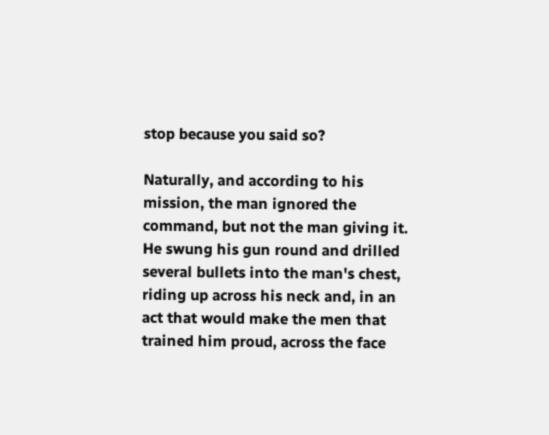stop because you said so?

Naturally, and according to his mission, the man ignored the command, but not the man giving it. He swung his gun round and drilled several bullets into the man's chest, riding up across his neck and, in an act that would make the men that trained him proud, across the face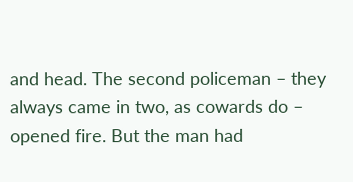and head. The second policeman – they always came in two, as cowards do – opened fire. But the man had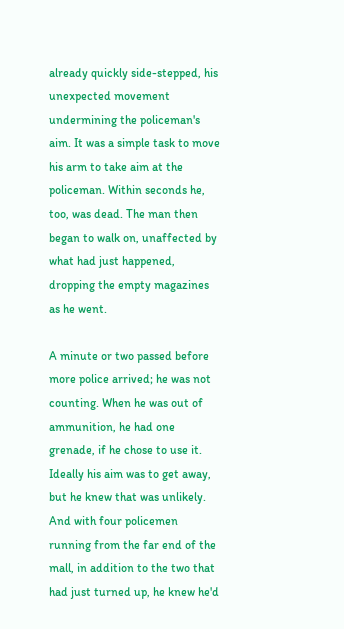already quickly side-stepped, his unexpected movement undermining the policeman's aim. It was a simple task to move his arm to take aim at the policeman. Within seconds he, too, was dead. The man then began to walk on, unaffected by what had just happened, dropping the empty magazines as he went.

A minute or two passed before more police arrived; he was not counting. When he was out of ammunition, he had one grenade, if he chose to use it. Ideally his aim was to get away, but he knew that was unlikely. And with four policemen running from the far end of the mall, in addition to the two that had just turned up, he knew he'd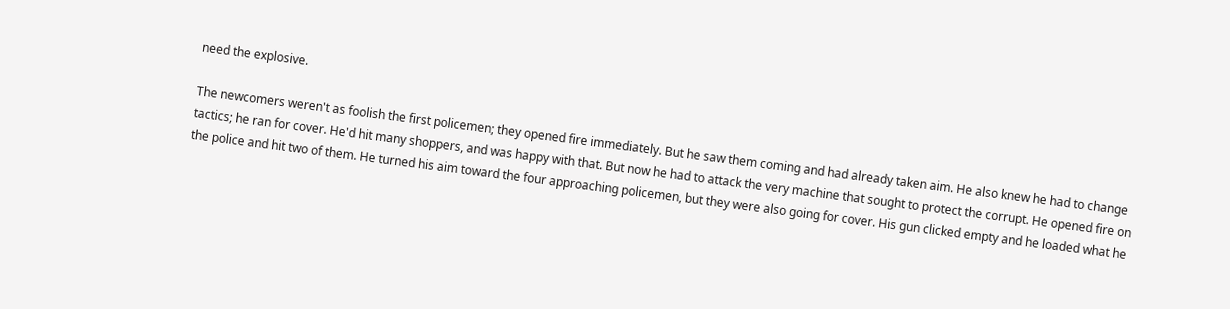need the explosive.

The newcomers weren't as foolish the first policemen; they opened fire immediately. But he saw them coming and had already taken aim. He also knew he had to change tactics; he ran for cover. He'd hit many shoppers, and was happy with that. But now he had to attack the very machine that sought to protect the corrupt. He opened fire on the police and hit two of them. He turned his aim toward the four approaching policemen, but they were also going for cover. His gun clicked empty and he loaded what he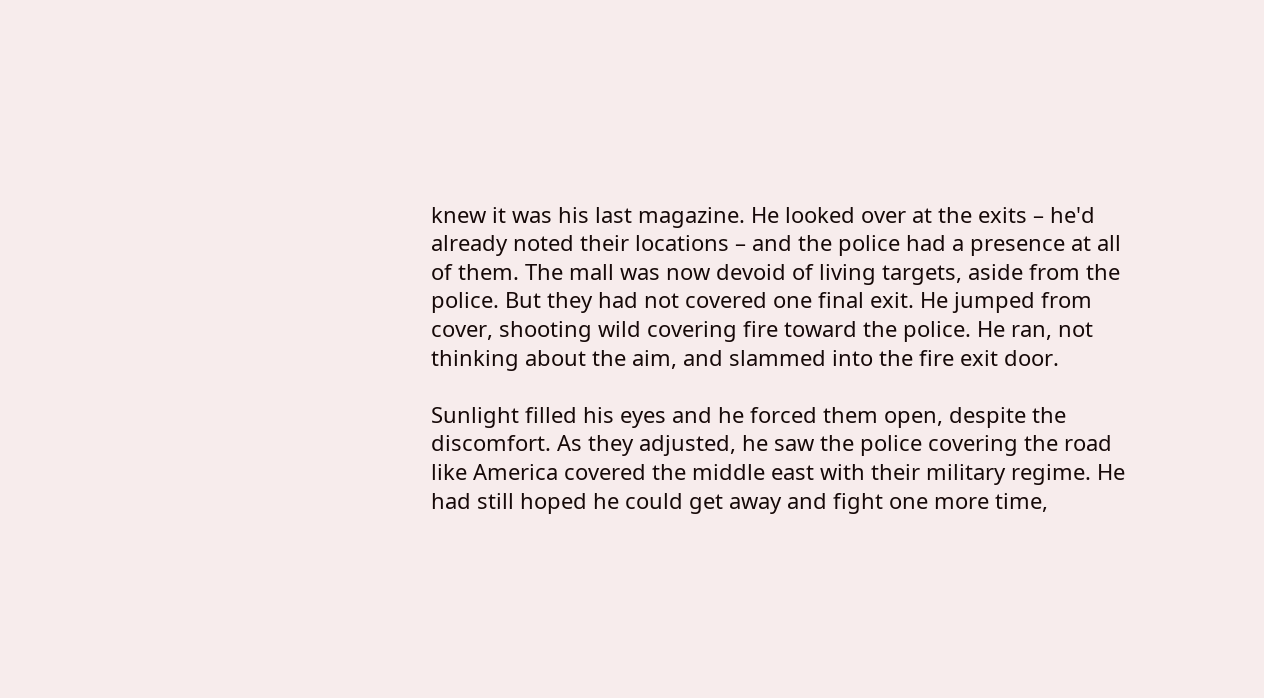knew it was his last magazine. He looked over at the exits – he'd already noted their locations – and the police had a presence at all of them. The mall was now devoid of living targets, aside from the police. But they had not covered one final exit. He jumped from cover, shooting wild covering fire toward the police. He ran, not thinking about the aim, and slammed into the fire exit door.

Sunlight filled his eyes and he forced them open, despite the discomfort. As they adjusted, he saw the police covering the road like America covered the middle east with their military regime. He had still hoped he could get away and fight one more time,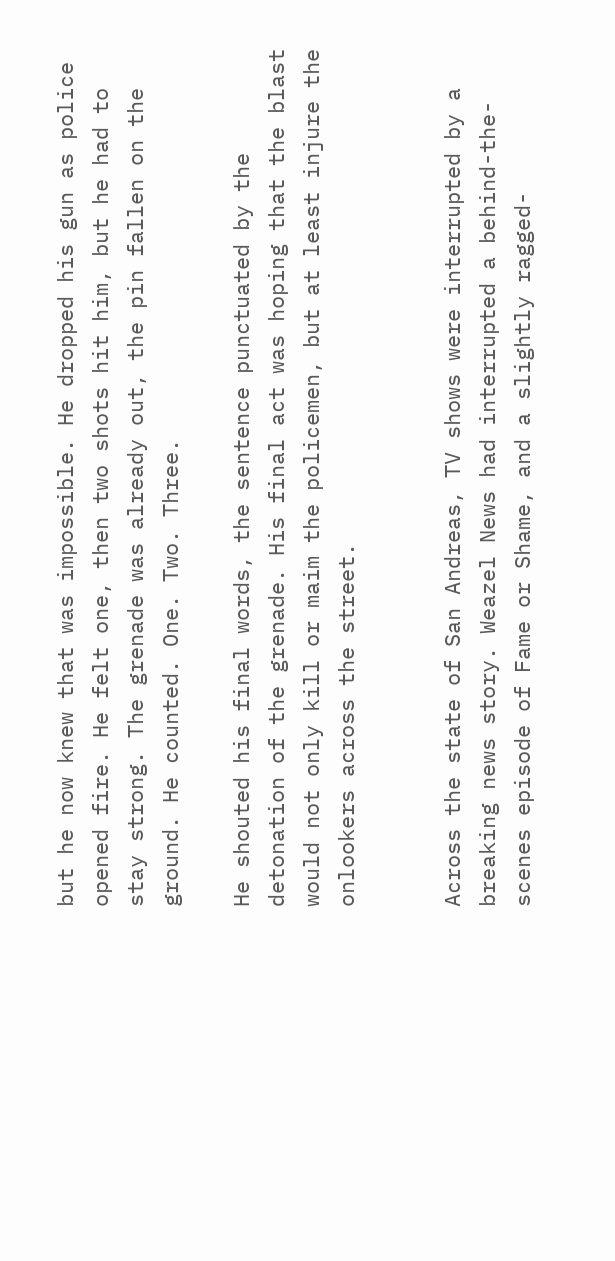but he now knew that was impossible. He dropped his gun as police opened fire. He felt one, then two shots hit him, but he had to stay strong. The grenade was already out, the pin fallen on the ground. He counted. One. Two. Three.

He shouted his final words, the sentence punctuated by the detonation of the grenade. His final act was hoping that the blast would not only kill or maim the policemen, but at least injure the onlookers across the street.


Across the state of San Andreas, TV shows were interrupted by a breaking news story. Weazel News had interrupted a behind-the-scenes episode of Fame or Shame, and a slightly ragged-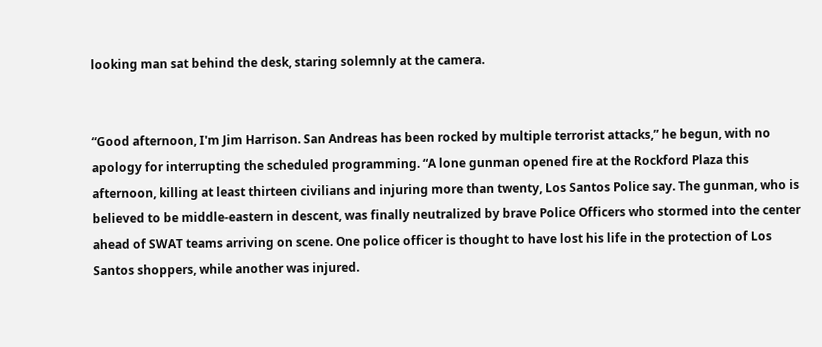looking man sat behind the desk, staring solemnly at the camera.


“Good afternoon, I'm Jim Harrison. San Andreas has been rocked by multiple terrorist attacks,” he begun, with no apology for interrupting the scheduled programming. “A lone gunman opened fire at the Rockford Plaza this afternoon, killing at least thirteen civilians and injuring more than twenty, Los Santos Police say. The gunman, who is believed to be middle-eastern in descent, was finally neutralized by brave Police Officers who stormed into the center ahead of SWAT teams arriving on scene. One police officer is thought to have lost his life in the protection of Los Santos shoppers, while another was injured.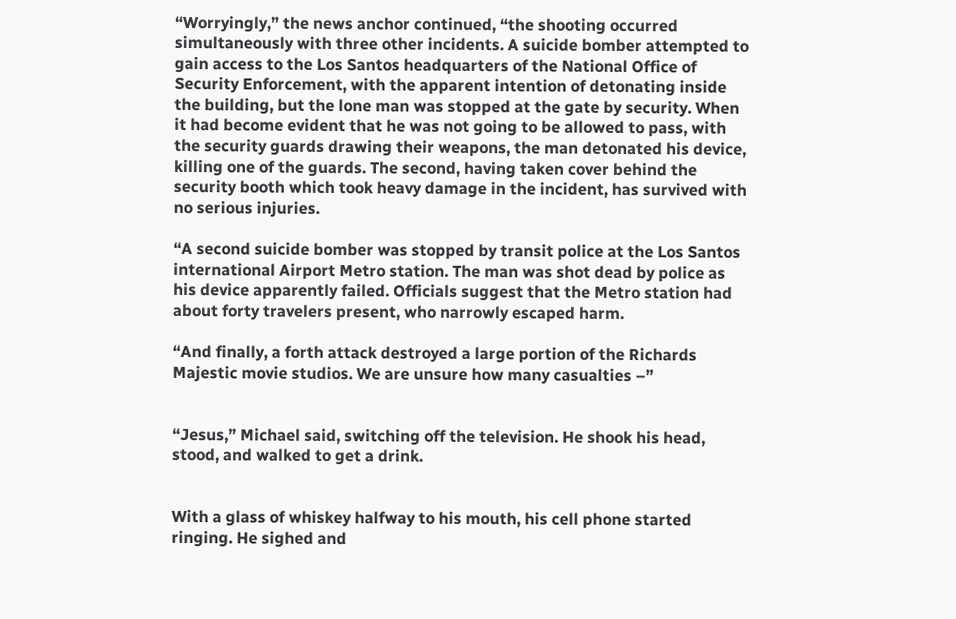“Worryingly,” the news anchor continued, “the shooting occurred simultaneously with three other incidents. A suicide bomber attempted to gain access to the Los Santos headquarters of the National Office of Security Enforcement, with the apparent intention of detonating inside the building, but the lone man was stopped at the gate by security. When it had become evident that he was not going to be allowed to pass, with the security guards drawing their weapons, the man detonated his device, killing one of the guards. The second, having taken cover behind the security booth which took heavy damage in the incident, has survived with no serious injuries.

“A second suicide bomber was stopped by transit police at the Los Santos international Airport Metro station. The man was shot dead by police as his device apparently failed. Officials suggest that the Metro station had about forty travelers present, who narrowly escaped harm.

“And finally, a forth attack destroyed a large portion of the Richards Majestic movie studios. We are unsure how many casualties –”


“Jesus,” Michael said, switching off the television. He shook his head, stood, and walked to get a drink.


With a glass of whiskey halfway to his mouth, his cell phone started ringing. He sighed and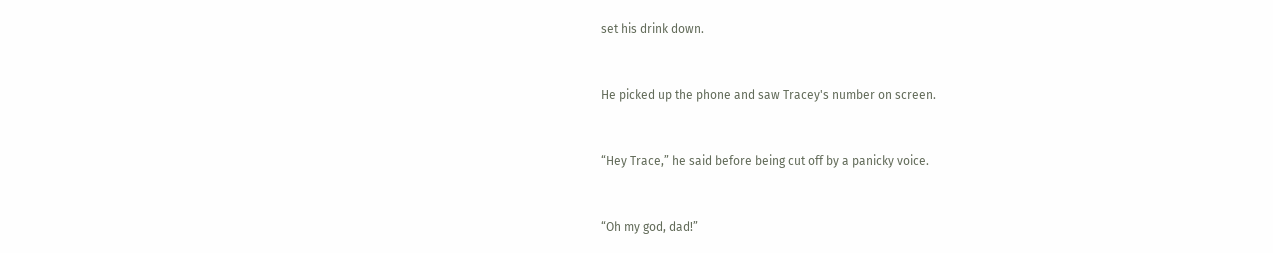set his drink down.


He picked up the phone and saw Tracey's number on screen.


“Hey Trace,” he said before being cut off by a panicky voice.


“Oh my god, dad!”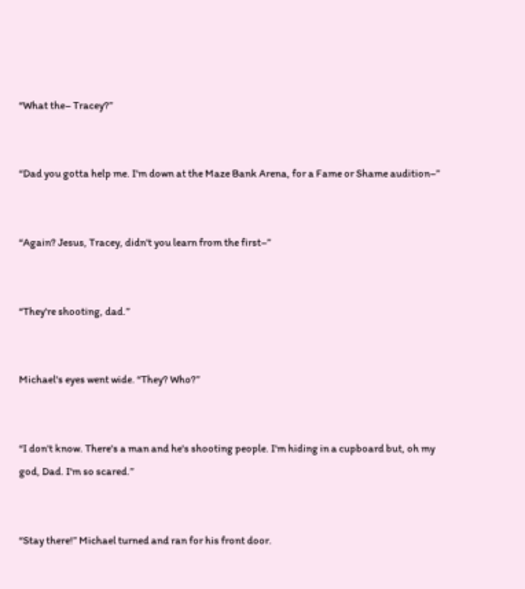“What the– Tracey?”


“Dad you gotta help me. I'm down at the Maze Bank Arena, for a Fame or Shame audition–”


“Again? Jesus, Tracey, didn't you learn from the first–”


“They're shooting, dad.”


Michael's eyes went wide. “They? Who?”


“I don't know. There's a man and he's shooting people. I'm hiding in a cupboard but, oh my god, Dad. I'm so scared.”


“Stay there!” Michael turned and ran for his front door.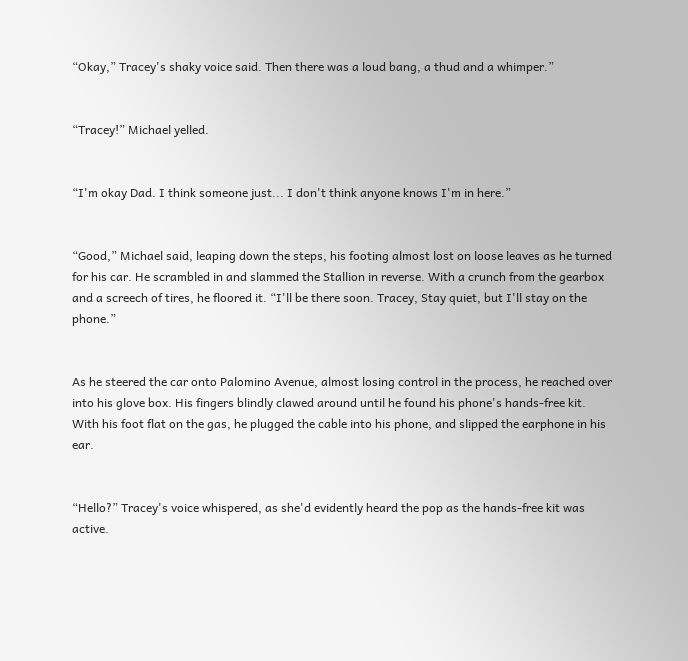“Okay,” Tracey's shaky voice said. Then there was a loud bang, a thud and a whimper.”


“Tracey!” Michael yelled.


“I'm okay Dad. I think someone just... I don't think anyone knows I'm in here.”


“Good,” Michael said, leaping down the steps, his footing almost lost on loose leaves as he turned for his car. He scrambled in and slammed the Stallion in reverse. With a crunch from the gearbox and a screech of tires, he floored it. “I'll be there soon. Tracey, Stay quiet, but I'll stay on the phone.”


As he steered the car onto Palomino Avenue, almost losing control in the process, he reached over into his glove box. His fingers blindly clawed around until he found his phone's hands-free kit. With his foot flat on the gas, he plugged the cable into his phone, and slipped the earphone in his ear.


“Hello?” Tracey's voice whispered, as she'd evidently heard the pop as the hands-free kit was active.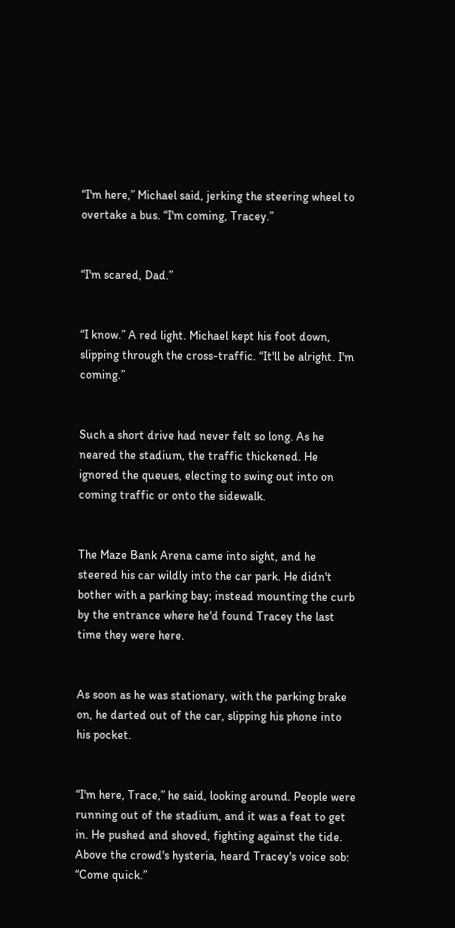“I'm here,” Michael said, jerking the steering wheel to overtake a bus. “I'm coming, Tracey.”


“I'm scared, Dad.”


“I know.” A red light. Michael kept his foot down, slipping through the cross-traffic. “It'll be alright. I'm coming.”


Such a short drive had never felt so long. As he neared the stadium, the traffic thickened. He ignored the queues, electing to swing out into on coming traffic or onto the sidewalk.


The Maze Bank Arena came into sight, and he steered his car wildly into the car park. He didn't bother with a parking bay; instead mounting the curb by the entrance where he'd found Tracey the last time they were here.


As soon as he was stationary, with the parking brake on, he darted out of the car, slipping his phone into his pocket.


“I'm here, Trace,” he said, looking around. People were running out of the stadium, and it was a feat to get in. He pushed and shoved, fighting against the tide. Above the crowd's hysteria, heard Tracey's voice sob: “Come quick.”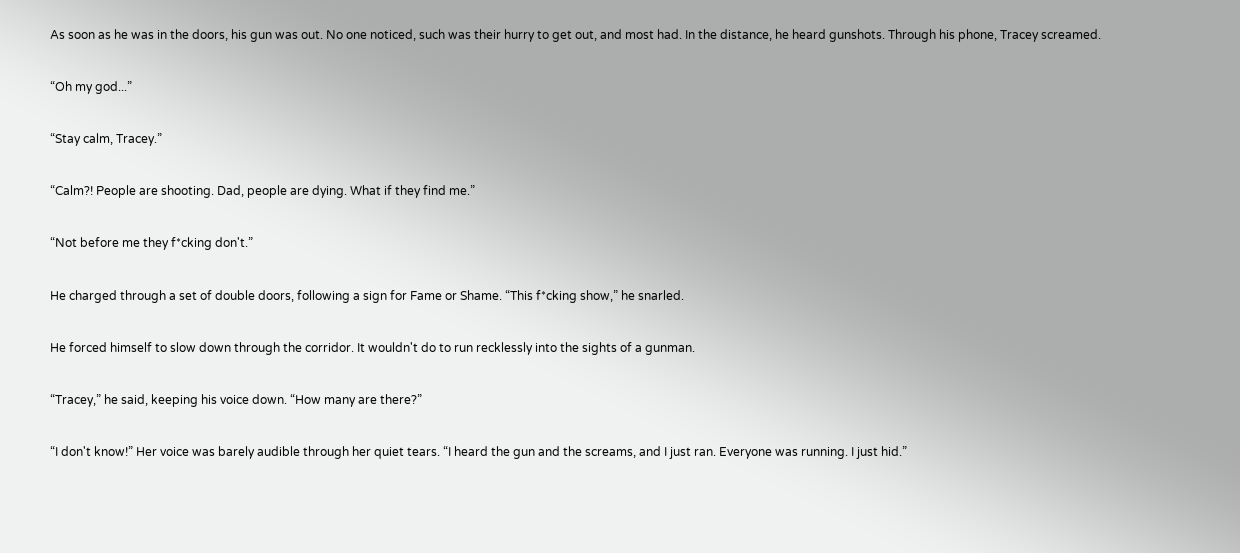As soon as he was in the doors, his gun was out. No one noticed, such was their hurry to get out, and most had. In the distance, he heard gunshots. Through his phone, Tracey screamed.


“Oh my god...”


“Stay calm, Tracey.”


“Calm?! People are shooting. Dad, people are dying. What if they find me.”


“Not before me they f*cking don't.”


He charged through a set of double doors, following a sign for Fame or Shame. “This f*cking show,” he snarled.


He forced himself to slow down through the corridor. It wouldn't do to run recklessly into the sights of a gunman.


“Tracey,” he said, keeping his voice down. “How many are there?”


“I don't know!” Her voice was barely audible through her quiet tears. “I heard the gun and the screams, and I just ran. Everyone was running. I just hid.”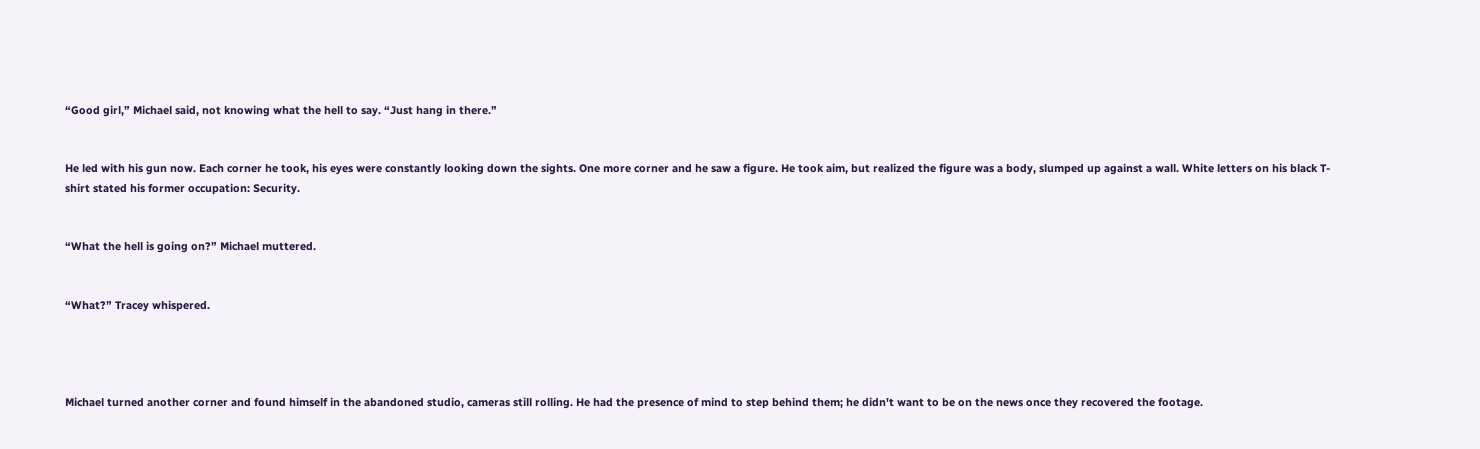“Good girl,” Michael said, not knowing what the hell to say. “Just hang in there.”


He led with his gun now. Each corner he took, his eyes were constantly looking down the sights. One more corner and he saw a figure. He took aim, but realized the figure was a body, slumped up against a wall. White letters on his black T-shirt stated his former occupation: Security.


“What the hell is going on?” Michael muttered.


“What?” Tracey whispered.




Michael turned another corner and found himself in the abandoned studio, cameras still rolling. He had the presence of mind to step behind them; he didn't want to be on the news once they recovered the footage.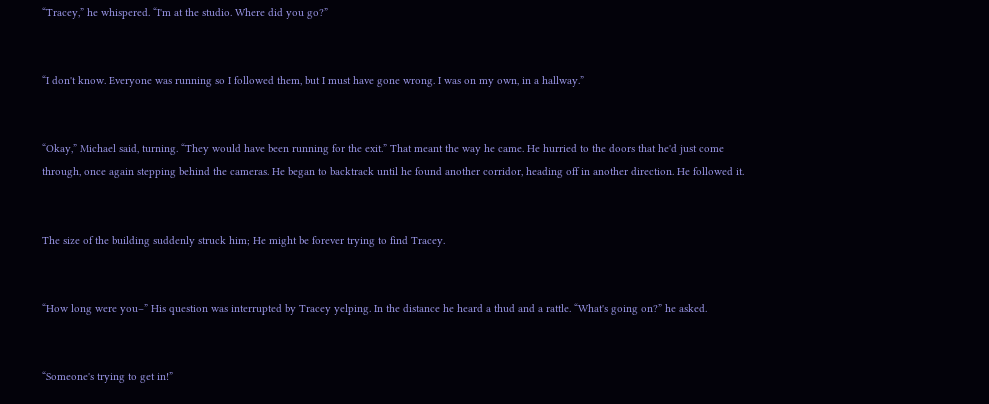“Tracey,” he whispered. “I'm at the studio. Where did you go?”


“I don't know. Everyone was running so I followed them, but I must have gone wrong. I was on my own, in a hallway.”


“Okay,” Michael said, turning. “They would have been running for the exit.” That meant the way he came. He hurried to the doors that he'd just come through, once again stepping behind the cameras. He began to backtrack until he found another corridor, heading off in another direction. He followed it.


The size of the building suddenly struck him; He might be forever trying to find Tracey.


“How long were you–” His question was interrupted by Tracey yelping. In the distance he heard a thud and a rattle. “What's going on?” he asked.


“Someone's trying to get in!”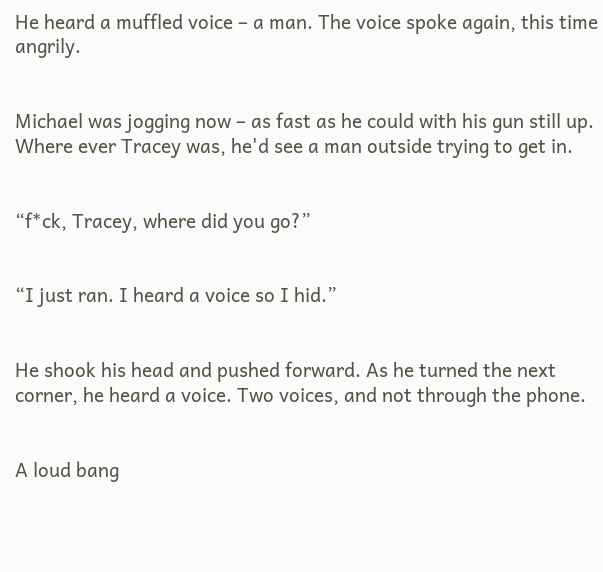He heard a muffled voice – a man. The voice spoke again, this time angrily.


Michael was jogging now – as fast as he could with his gun still up. Where ever Tracey was, he'd see a man outside trying to get in.


“f*ck, Tracey, where did you go?”


“I just ran. I heard a voice so I hid.”


He shook his head and pushed forward. As he turned the next corner, he heard a voice. Two voices, and not through the phone.


A loud bang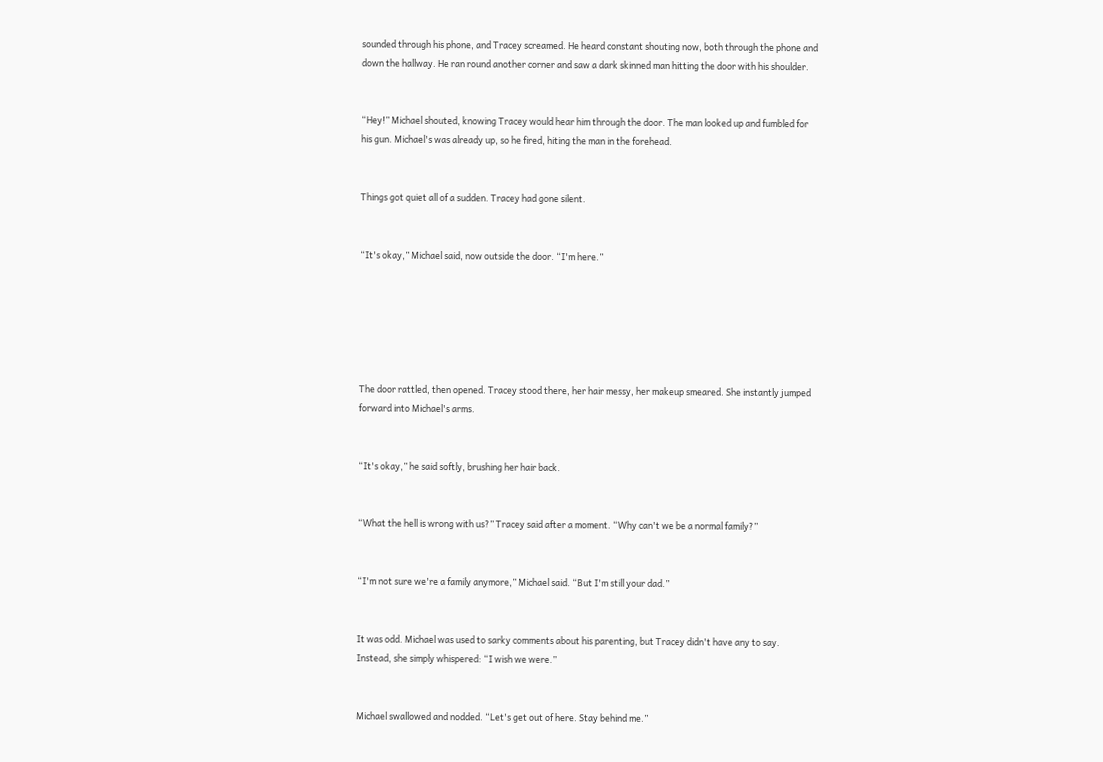sounded through his phone, and Tracey screamed. He heard constant shouting now, both through the phone and down the hallway. He ran round another corner and saw a dark skinned man hitting the door with his shoulder.


“Hey!” Michael shouted, knowing Tracey would hear him through the door. The man looked up and fumbled for his gun. Michael's was already up, so he fired, hiting the man in the forehead.


Things got quiet all of a sudden. Tracey had gone silent.


“It's okay,” Michael said, now outside the door. “I'm here.”






The door rattled, then opened. Tracey stood there, her hair messy, her makeup smeared. She instantly jumped forward into Michael's arms.


“It's okay,” he said softly, brushing her hair back.


“What the hell is wrong with us?” Tracey said after a moment. “Why can't we be a normal family?”


“I'm not sure we're a family anymore,” Michael said. “But I'm still your dad.”


It was odd. Michael was used to sarky comments about his parenting, but Tracey didn't have any to say. Instead, she simply whispered: “I wish we were.”


Michael swallowed and nodded. “Let's get out of here. Stay behind me.”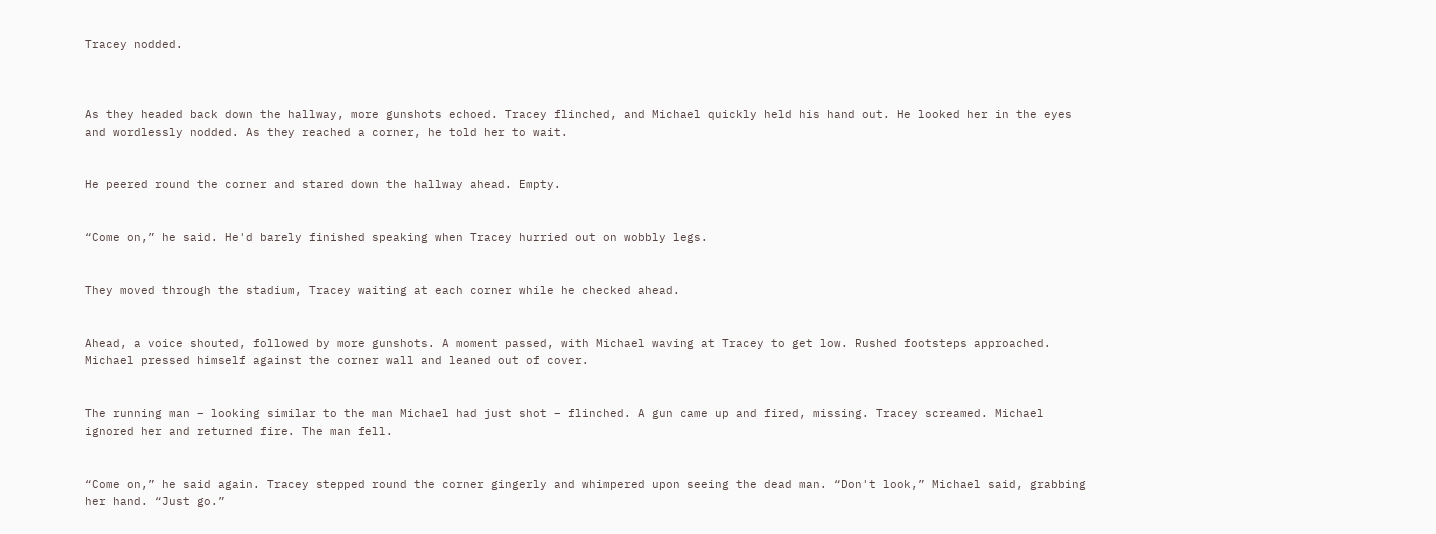Tracey nodded.



As they headed back down the hallway, more gunshots echoed. Tracey flinched, and Michael quickly held his hand out. He looked her in the eyes and wordlessly nodded. As they reached a corner, he told her to wait.


He peered round the corner and stared down the hallway ahead. Empty.


“Come on,” he said. He'd barely finished speaking when Tracey hurried out on wobbly legs.


They moved through the stadium, Tracey waiting at each corner while he checked ahead.


Ahead, a voice shouted, followed by more gunshots. A moment passed, with Michael waving at Tracey to get low. Rushed footsteps approached. Michael pressed himself against the corner wall and leaned out of cover.


The running man – looking similar to the man Michael had just shot – flinched. A gun came up and fired, missing. Tracey screamed. Michael ignored her and returned fire. The man fell.


“Come on,” he said again. Tracey stepped round the corner gingerly and whimpered upon seeing the dead man. “Don't look,” Michael said, grabbing her hand. “Just go.”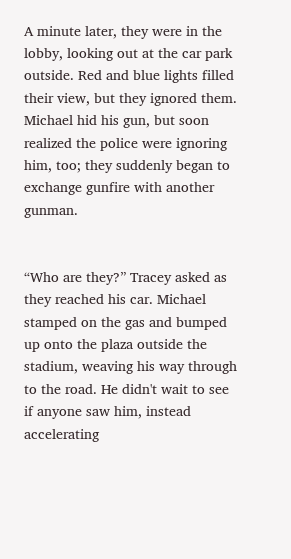A minute later, they were in the lobby, looking out at the car park outside. Red and blue lights filled their view, but they ignored them. Michael hid his gun, but soon realized the police were ignoring him, too; they suddenly began to exchange gunfire with another gunman.


“Who are they?” Tracey asked as they reached his car. Michael stamped on the gas and bumped up onto the plaza outside the stadium, weaving his way through to the road. He didn't wait to see if anyone saw him, instead accelerating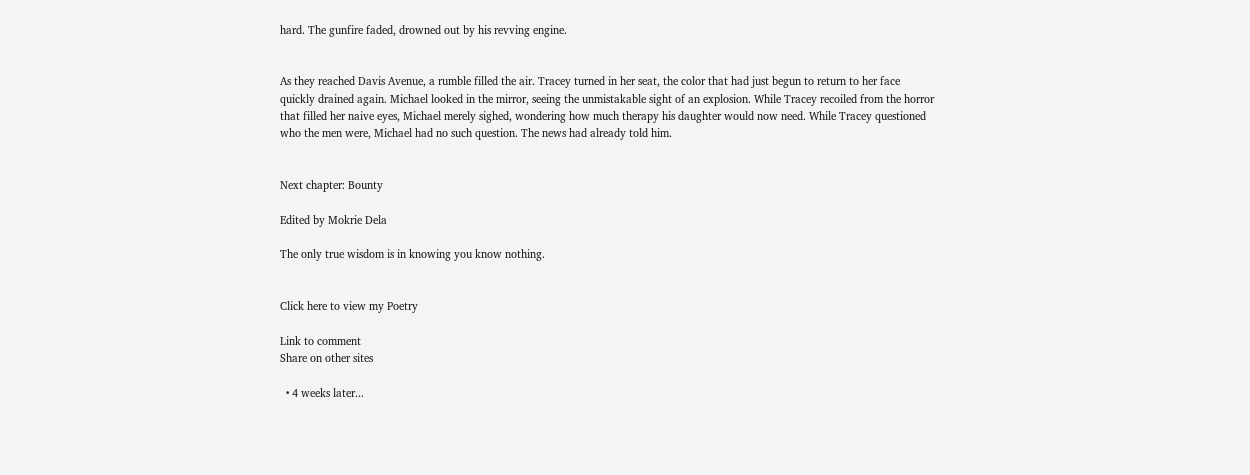hard. The gunfire faded, drowned out by his revving engine.


As they reached Davis Avenue, a rumble filled the air. Tracey turned in her seat, the color that had just begun to return to her face quickly drained again. Michael looked in the mirror, seeing the unmistakable sight of an explosion. While Tracey recoiled from the horror that filled her naive eyes, Michael merely sighed, wondering how much therapy his daughter would now need. While Tracey questioned who the men were, Michael had no such question. The news had already told him.


Next chapter: Bounty

Edited by Mokrie Dela

The only true wisdom is in knowing you know nothing.


Click here to view my Poetry

Link to comment
Share on other sites

  • 4 weeks later...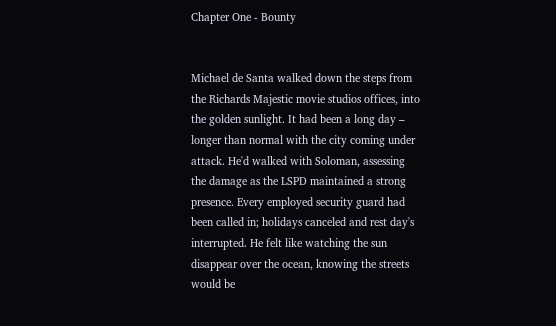Chapter One - Bounty


Michael de Santa walked down the steps from the Richards Majestic movie studios offices, into the golden sunlight. It had been a long day – longer than normal with the city coming under attack. He'd walked with Soloman, assessing the damage as the LSPD maintained a strong presence. Every employed security guard had been called in; holidays canceled and rest day's interrupted. He felt like watching the sun disappear over the ocean, knowing the streets would be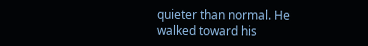quieter than normal. He walked toward his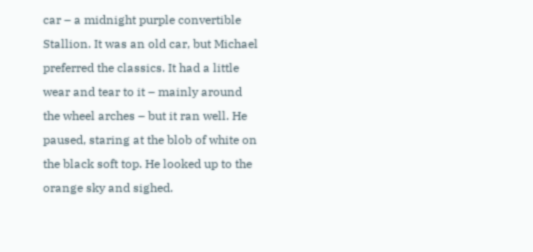car – a midnight purple convertible Stallion. It was an old car, but Michael preferred the classics. It had a little wear and tear to it – mainly around the wheel arches – but it ran well. He paused, staring at the blob of white on the black soft top. He looked up to the orange sky and sighed.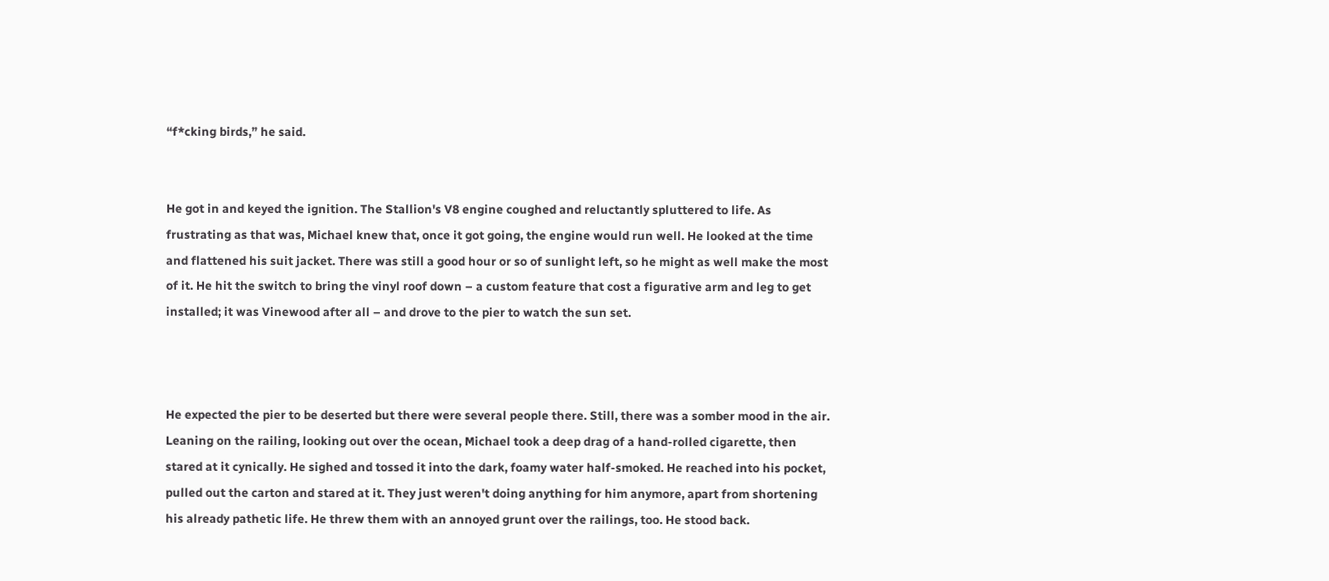“f*cking birds,” he said.


He got in and keyed the ignition. The Stallion's V8 engine coughed and reluctantly spluttered to life. As frustrating as that was, Michael knew that, once it got going, the engine would run well. He looked at the time and flattened his suit jacket. There was still a good hour or so of sunlight left, so he might as well make the most of it. He hit the switch to bring the vinyl roof down – a custom feature that cost a figurative arm and leg to get installed; it was Vinewood after all – and drove to the pier to watch the sun set.



He expected the pier to be deserted but there were several people there. Still, there was a somber mood in the air. Leaning on the railing, looking out over the ocean, Michael took a deep drag of a hand-rolled cigarette, then stared at it cynically. He sighed and tossed it into the dark, foamy water half-smoked. He reached into his pocket, pulled out the carton and stared at it. They just weren't doing anything for him anymore, apart from shortening his already pathetic life. He threw them with an annoyed grunt over the railings, too. He stood back.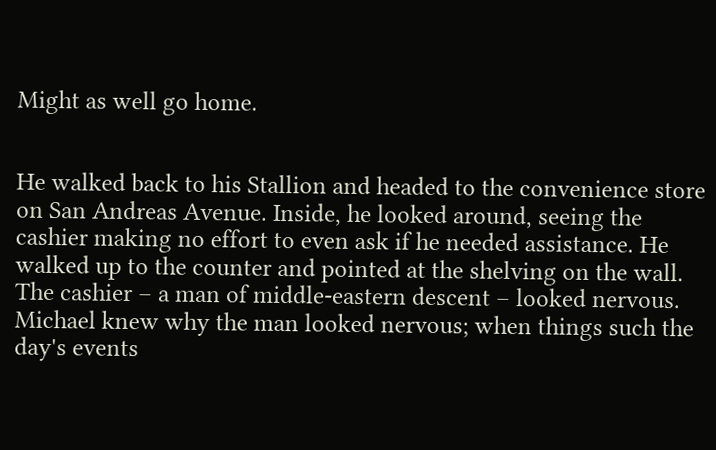Might as well go home.


He walked back to his Stallion and headed to the convenience store on San Andreas Avenue. Inside, he looked around, seeing the cashier making no effort to even ask if he needed assistance. He walked up to the counter and pointed at the shelving on the wall. The cashier – a man of middle-eastern descent – looked nervous. Michael knew why the man looked nervous; when things such the day's events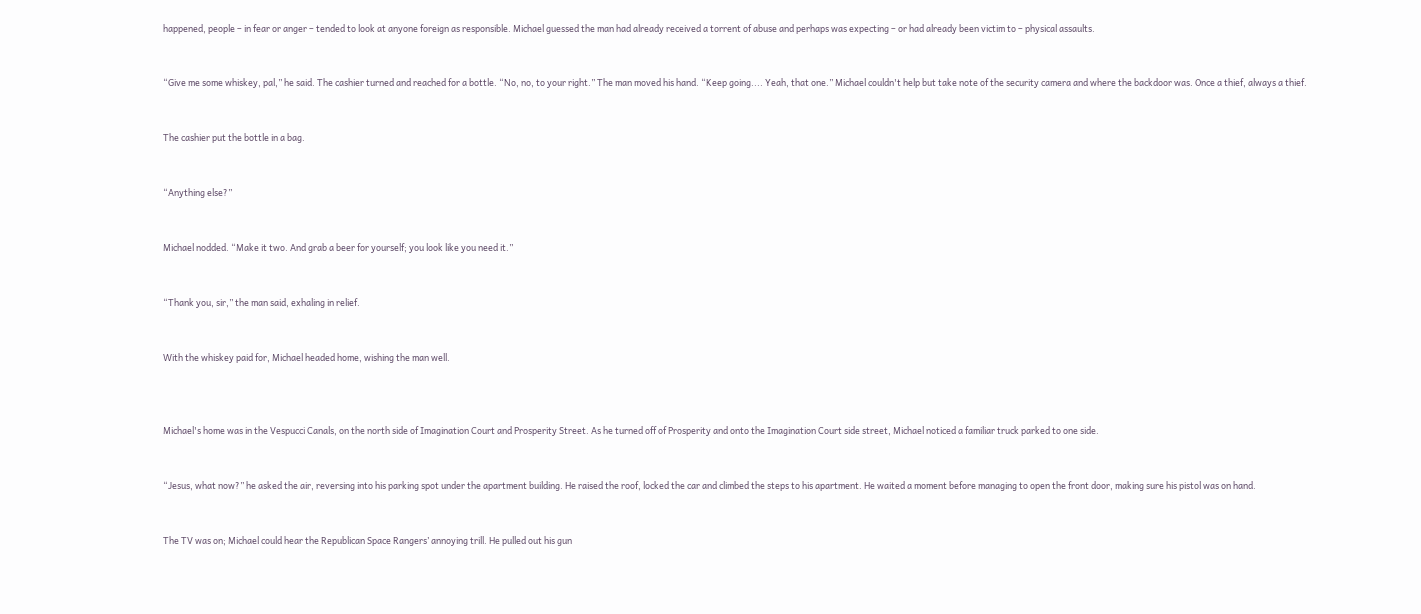happened, people – in fear or anger – tended to look at anyone foreign as responsible. Michael guessed the man had already received a torrent of abuse and perhaps was expecting – or had already been victim to – physical assaults.


“Give me some whiskey, pal,” he said. The cashier turned and reached for a bottle. “No, no, to your right.” The man moved his hand. “Keep going.... Yeah, that one.” Michael couldn't help but take note of the security camera and where the backdoor was. Once a thief, always a thief.


The cashier put the bottle in a bag.


“Anything else?”


Michael nodded. “Make it two. And grab a beer for yourself; you look like you need it.”


“Thank you, sir,” the man said, exhaling in relief.


With the whiskey paid for, Michael headed home, wishing the man well.



Michael's home was in the Vespucci Canals, on the north side of Imagination Court and Prosperity Street. As he turned off of Prosperity and onto the Imagination Court side street, Michael noticed a familiar truck parked to one side.


“Jesus, what now?” he asked the air, reversing into his parking spot under the apartment building. He raised the roof, locked the car and climbed the steps to his apartment. He waited a moment before managing to open the front door, making sure his pistol was on hand.


The TV was on; Michael could hear the Republican Space Rangers’ annoying trill. He pulled out his gun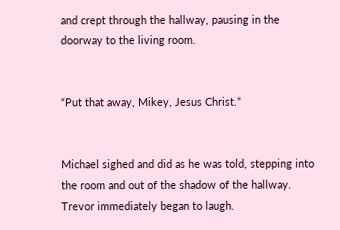and crept through the hallway, pausing in the doorway to the living room.


“Put that away, Mikey, Jesus Christ.”


Michael sighed and did as he was told, stepping into the room and out of the shadow of the hallway. Trevor immediately began to laugh.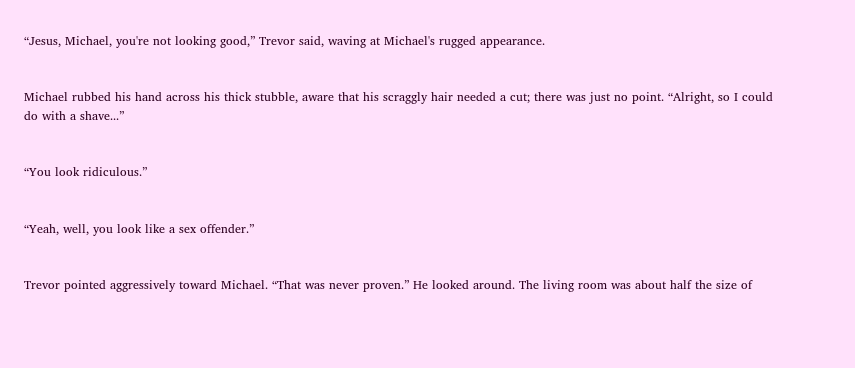“Jesus, Michael, you're not looking good,” Trevor said, waving at Michael's rugged appearance.


Michael rubbed his hand across his thick stubble, aware that his scraggly hair needed a cut; there was just no point. “Alright, so I could do with a shave...”


“You look ridiculous.”


“Yeah, well, you look like a sex offender.”


Trevor pointed aggressively toward Michael. “That was never proven.” He looked around. The living room was about half the size of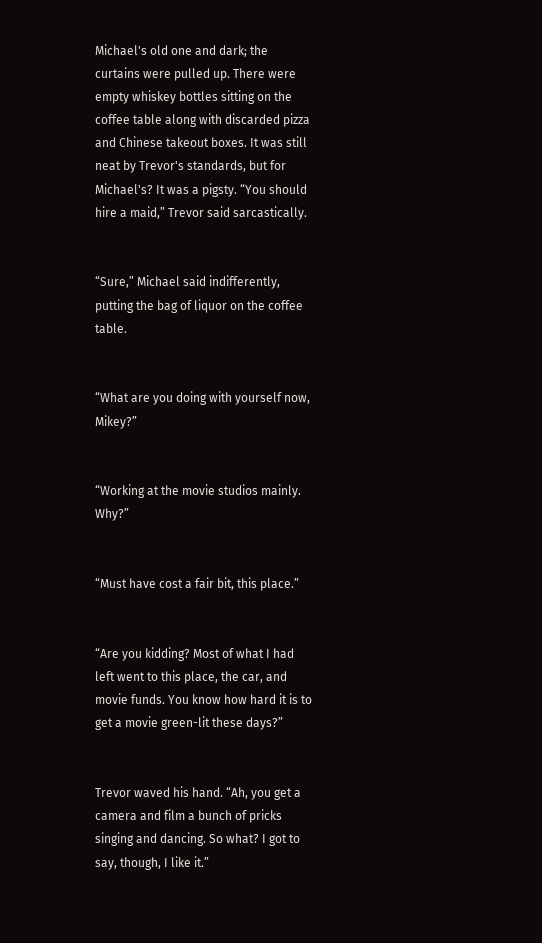Michael's old one and dark; the curtains were pulled up. There were empty whiskey bottles sitting on the coffee table along with discarded pizza and Chinese takeout boxes. It was still neat by Trevor's standards, but for Michael's? It was a pigsty. “You should hire a maid,” Trevor said sarcastically.


“Sure,” Michael said indifferently, putting the bag of liquor on the coffee table.


“What are you doing with yourself now, Mikey?”


“Working at the movie studios mainly. Why?”


“Must have cost a fair bit, this place.”


“Are you kidding? Most of what I had left went to this place, the car, and movie funds. You know how hard it is to get a movie green-lit these days?”


Trevor waved his hand. “Ah, you get a camera and film a bunch of pricks singing and dancing. So what? I got to say, though, I like it.”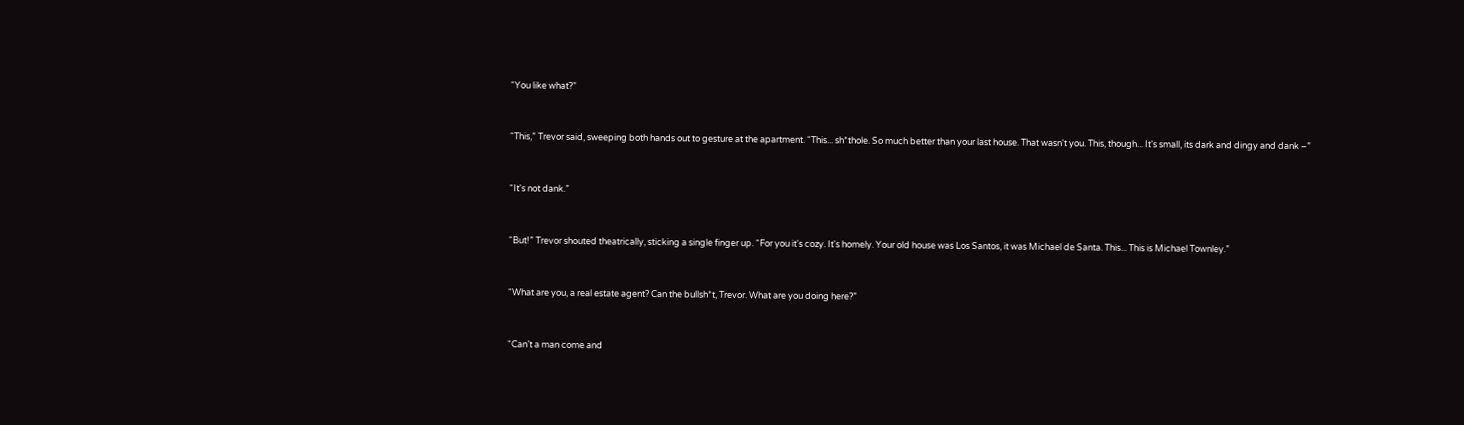“You like what?”


“This,” Trevor said, sweeping both hands out to gesture at the apartment. “This... sh*thole. So much better than your last house. That wasn't you. This, though... It's small, its dark and dingy and dank –”


“It's not dank.”


“But!” Trevor shouted theatrically, sticking a single finger up. “For you it's cozy. It's homely. Your old house was Los Santos, it was Michael de Santa. This... This is Michael Townley.”


“What are you, a real estate agent? Can the bullsh*t, Trevor. What are you doing here?”


“Can’t a man come and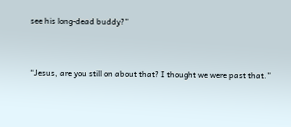see his long-dead buddy?”


“Jesus, are you still on about that? I thought we were past that.”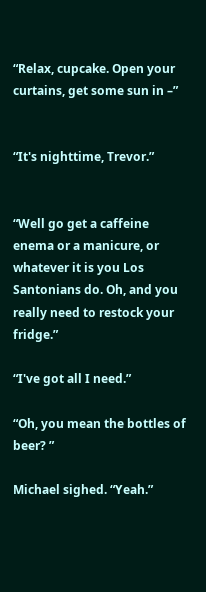“Relax, cupcake. Open your curtains, get some sun in –”


“It's nighttime, Trevor.”


“Well go get a caffeine enema or a manicure, or whatever it is you Los Santonians do. Oh, and you really need to restock your fridge.”

“I've got all I need.”

“Oh, you mean the bottles of beer? ”

Michael sighed. “Yeah.”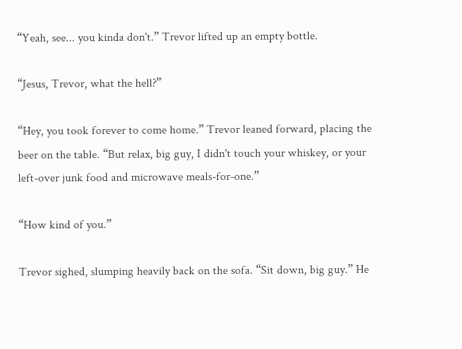“Yeah, see... you kinda don't.” Trevor lifted up an empty bottle.

“Jesus, Trevor, what the hell?”

“Hey, you took forever to come home.” Trevor leaned forward, placing the beer on the table. “But relax, big guy, I didn't touch your whiskey, or your left-over junk food and microwave meals-for-one.”

“How kind of you.”

Trevor sighed, slumping heavily back on the sofa. “Sit down, big guy.” He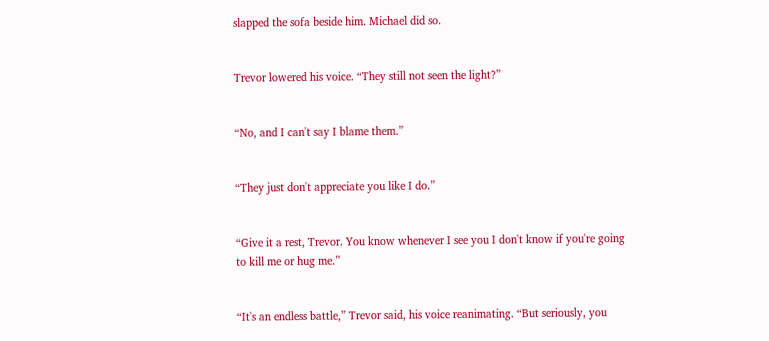slapped the sofa beside him. Michael did so.


Trevor lowered his voice. “They still not seen the light?”


“No, and I can't say I blame them.”


“They just don't appreciate you like I do.”


“Give it a rest, Trevor. You know whenever I see you I don't know if you're going to kill me or hug me.”


“It's an endless battle,” Trevor said, his voice reanimating. “But seriously, you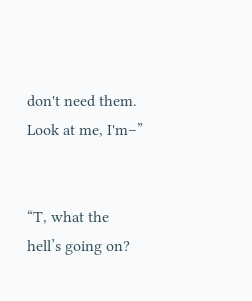don't need them. Look at me, I'm–”


“T, what the hell’s going on?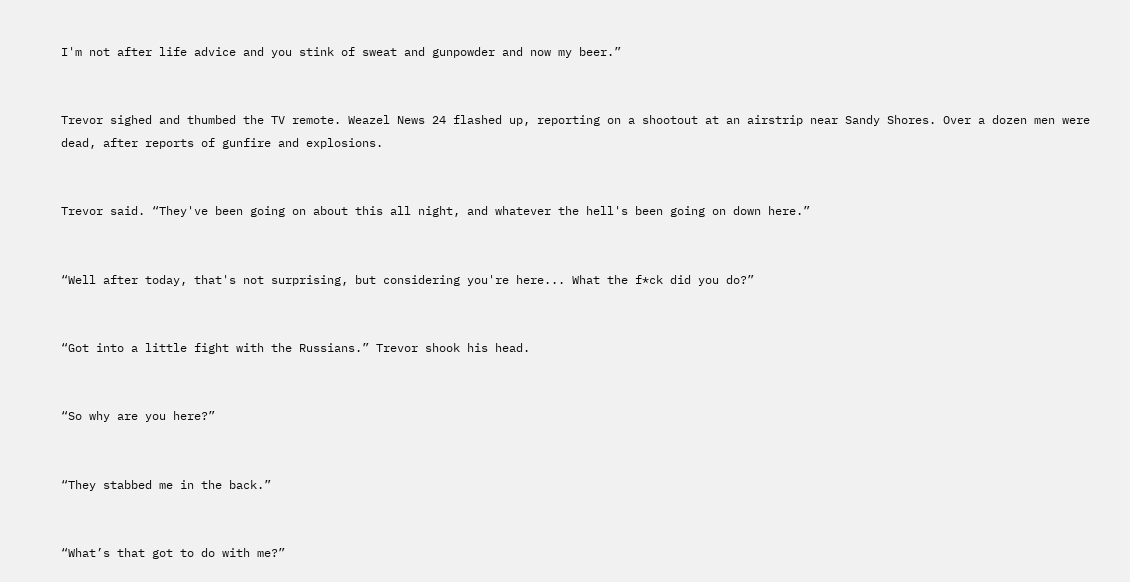I'm not after life advice and you stink of sweat and gunpowder and now my beer.”


Trevor sighed and thumbed the TV remote. Weazel News 24 flashed up, reporting on a shootout at an airstrip near Sandy Shores. Over a dozen men were dead, after reports of gunfire and explosions.


Trevor said. “They've been going on about this all night, and whatever the hell's been going on down here.”


“Well after today, that's not surprising, but considering you're here... What the f*ck did you do?”


“Got into a little fight with the Russians.” Trevor shook his head.


“So why are you here?”


“They stabbed me in the back.”


“What’s that got to do with me?”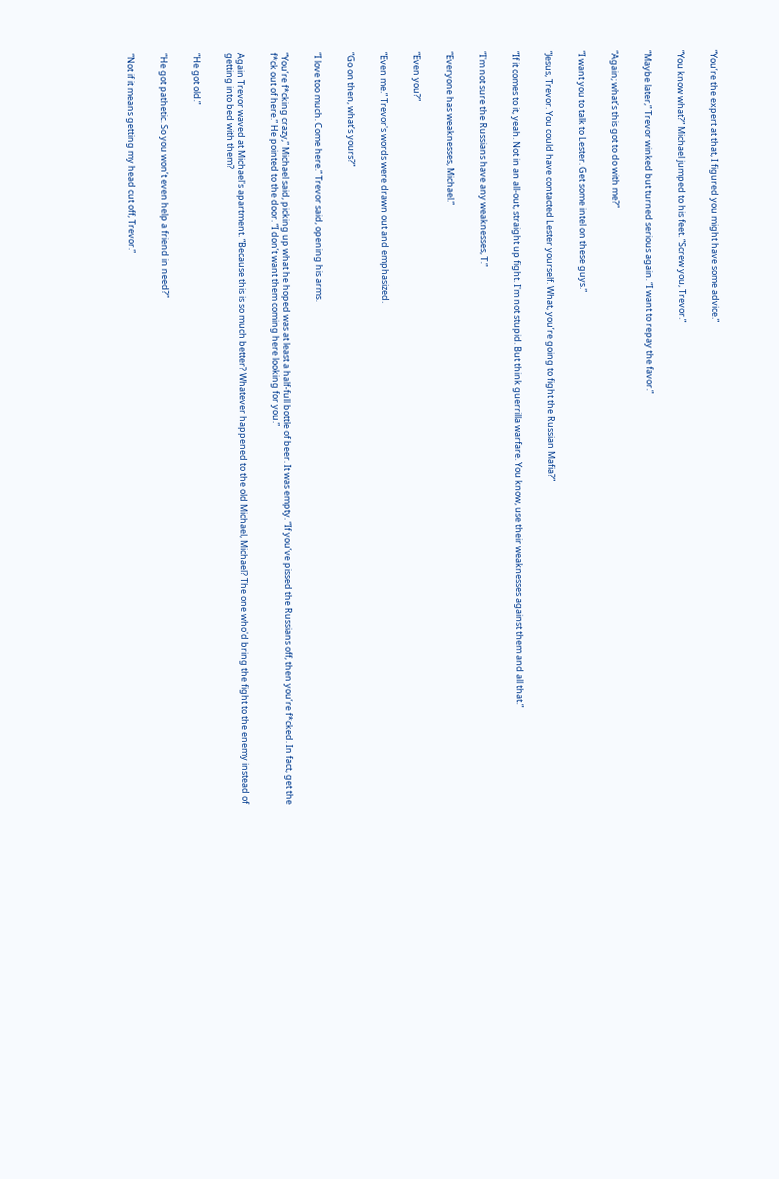“You’re the expert at that, I figured you might have some advice.”


“You know what?” Michael jumped to his feet. “Screw you, Trevor.”


“Maybe later,” Trevor winked but turned serious again. “I want to repay the favor.”


“Again; what’s this got to do with me?”


“I want you to talk to Lester. Get some intel on these guys.”


“Jesus, Trevor. You could have contacted Lester yourself. What, you’re going to fight the Russian Mafia?”


“If it comes to it, yeah. Not in an all-out, straight up fight. I'm not stupid. But think guerrilla warfare. You know, use their weaknesses against them and all that.”


“I'm not sure the Russians have any weaknesses, T.”


“Everyone has weaknesses, Michael.”


“Even you?”


“Even me.” Trevor's words were drawn out and emphasized.


“Go on then, what’s yours?”


“I love too much. Come here.” Trevor said, opening his arms.


“You’re f*cking crazy,” Michael said, picking up what he hoped was at least a half-full bottle of beer. It was empty. “If you’ve pissed the Russians off, then you’re f*cked. In fact, get the f*ck out of here.” He pointed to the door. “I don’t want them coming here looking for you.”


Again Trevor waved at Michael's apartment. “Because this is so much better? Whatever happened to the old Michael, Michael? The one who'd bring the fight to the enemy instead of getting into bed with them?


“He got old.”


“He got pathetic. So you won’t even help a friend in need?”


“Not if it means getting my head cut off, Trevor.”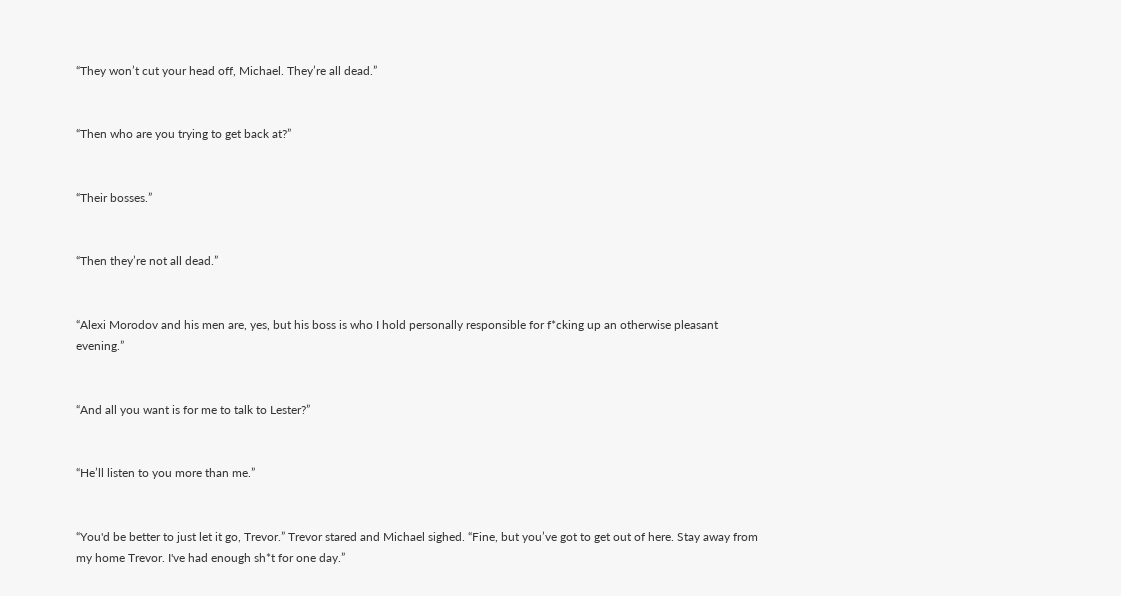“They won’t cut your head off, Michael. They’re all dead.”


“Then who are you trying to get back at?”


“Their bosses.”


“Then they’re not all dead.”


“Alexi Morodov and his men are, yes, but his boss is who I hold personally responsible for f*cking up an otherwise pleasant evening.”


“And all you want is for me to talk to Lester?”


“He’ll listen to you more than me.”


“You'd be better to just let it go, Trevor.” Trevor stared and Michael sighed. “Fine, but you’ve got to get out of here. Stay away from my home Trevor. I've had enough sh*t for one day.”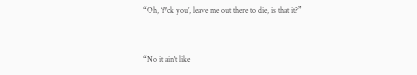“Oh, ‘f*ck you’, leave me out there to die, is that it?”


“No it ain't like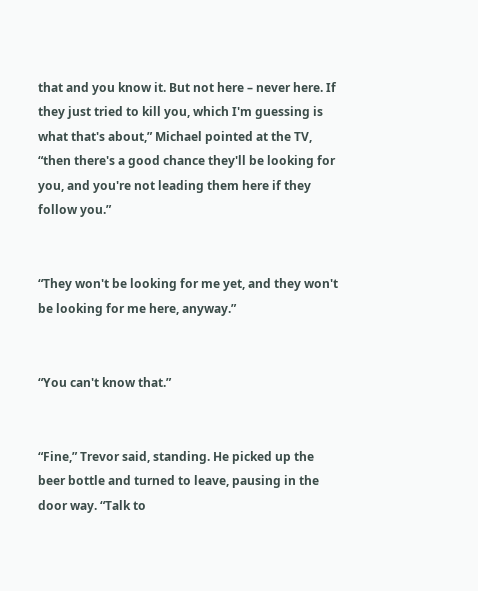that and you know it. But not here – never here. If they just tried to kill you, which I'm guessing is what that's about,” Michael pointed at the TV, “then there's a good chance they'll be looking for you, and you're not leading them here if they follow you.”


“They won't be looking for me yet, and they won't be looking for me here, anyway.”


“You can't know that.”


“Fine,” Trevor said, standing. He picked up the beer bottle and turned to leave, pausing in the door way. “Talk to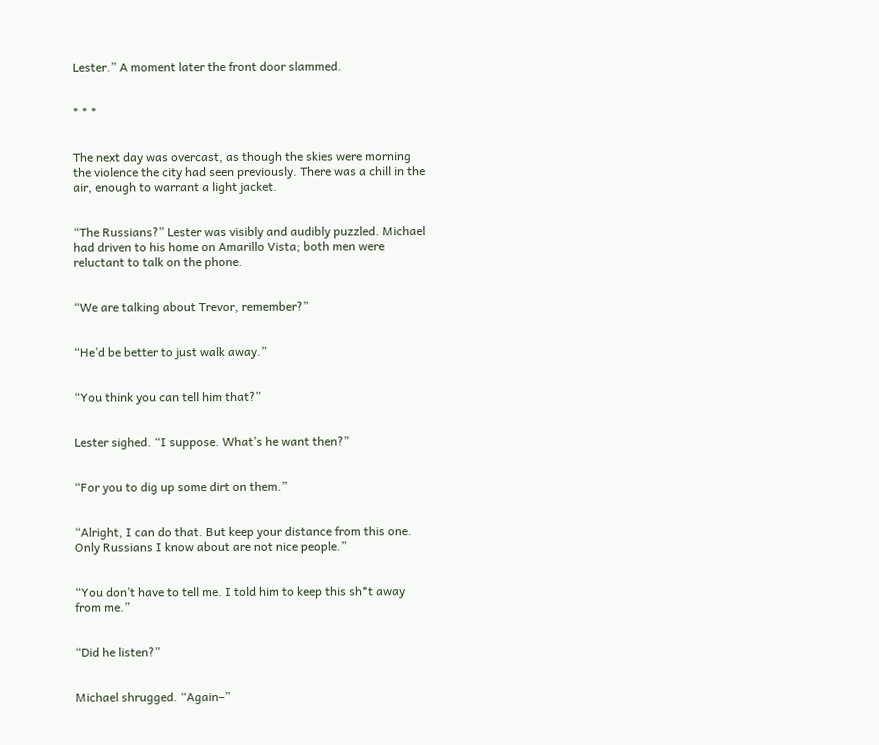Lester.” A moment later the front door slammed.


* * *


The next day was overcast, as though the skies were morning the violence the city had seen previously. There was a chill in the air, enough to warrant a light jacket.


“The Russians?” Lester was visibly and audibly puzzled. Michael had driven to his home on Amarillo Vista; both men were reluctant to talk on the phone.


“We are talking about Trevor, remember?”


“He’d be better to just walk away.”


“You think you can tell him that?”


Lester sighed. “I suppose. What’s he want then?”


“For you to dig up some dirt on them.”


“Alright, I can do that. But keep your distance from this one. Only Russians I know about are not nice people.”


“You don’t have to tell me. I told him to keep this sh*t away from me.”


“Did he listen?”


Michael shrugged. “Again–”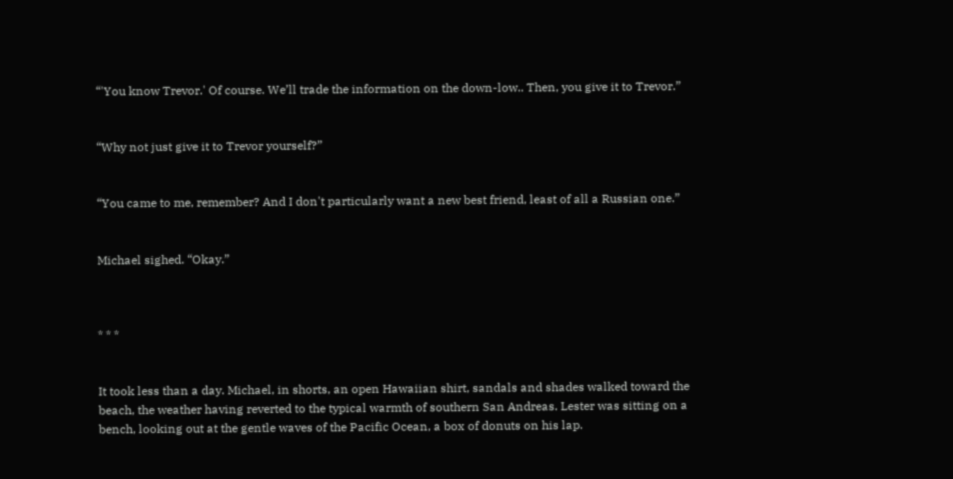“'You know Trevor.' Of course. We’ll trade the information on the down-low.. Then, you give it to Trevor.”


“Why not just give it to Trevor yourself?”


“You came to me, remember? And I don't particularly want a new best friend, least of all a Russian one.”


Michael sighed. “Okay.”



* * *


It took less than a day. Michael, in shorts, an open Hawaiian shirt, sandals and shades walked toward the beach, the weather having reverted to the typical warmth of southern San Andreas. Lester was sitting on a bench, looking out at the gentle waves of the Pacific Ocean, a box of donuts on his lap.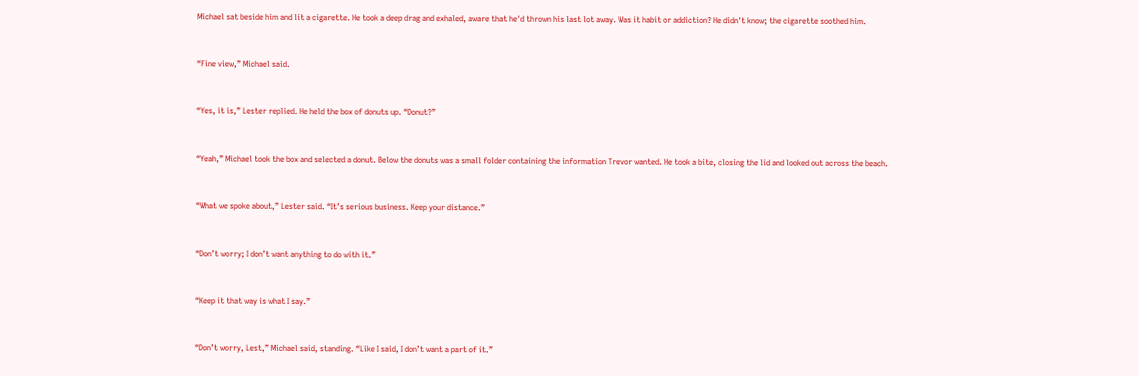Michael sat beside him and lit a cigarette. He took a deep drag and exhaled, aware that he'd thrown his last lot away. Was it habit or addiction? He didn't know; the cigarette soothed him.


“Fine view,” Michael said.


“Yes, it is,” Lester replied. He held the box of donuts up. “Donut?”


“Yeah,” Michael took the box and selected a donut. Below the donuts was a small folder containing the information Trevor wanted. He took a bite, closing the lid and looked out across the beach.


“What we spoke about,” Lester said. “It’s serious business. Keep your distance.”


“Don’t worry; I don’t want anything to do with it.”


“Keep it that way is what I say.”


“Don’t worry, Lest,” Michael said, standing. “Like I said, I don’t want a part of it.”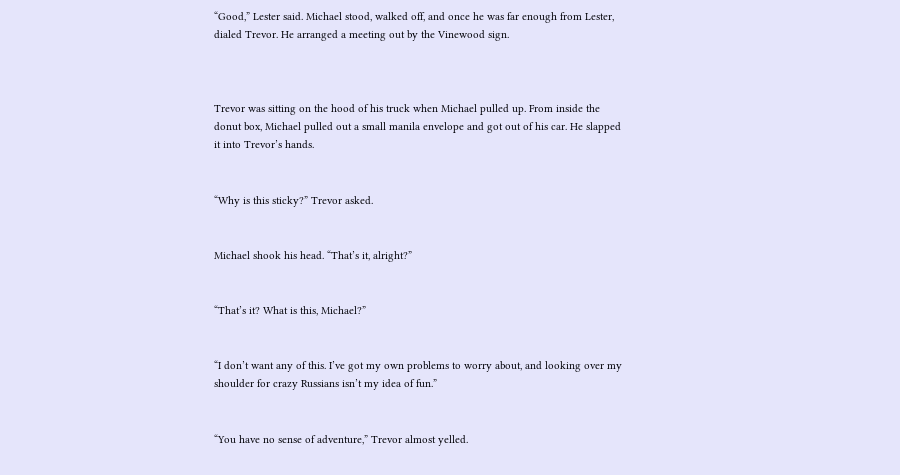“Good,” Lester said. Michael stood, walked off, and once he was far enough from Lester, dialed Trevor. He arranged a meeting out by the Vinewood sign.



Trevor was sitting on the hood of his truck when Michael pulled up. From inside the donut box, Michael pulled out a small manila envelope and got out of his car. He slapped it into Trevor’s hands.


“Why is this sticky?” Trevor asked.


Michael shook his head. “That’s it, alright?”


“That’s it? What is this, Michael?”


“I don’t want any of this. I’ve got my own problems to worry about, and looking over my shoulder for crazy Russians isn’t my idea of fun.”


“You have no sense of adventure,” Trevor almost yelled.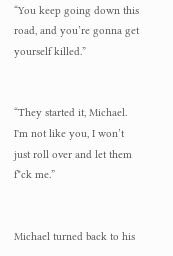“You keep going down this road, and you’re gonna get yourself killed.”


“They started it, Michael. I'm not like you, I won’t just roll over and let them f*ck me.”


Michael turned back to his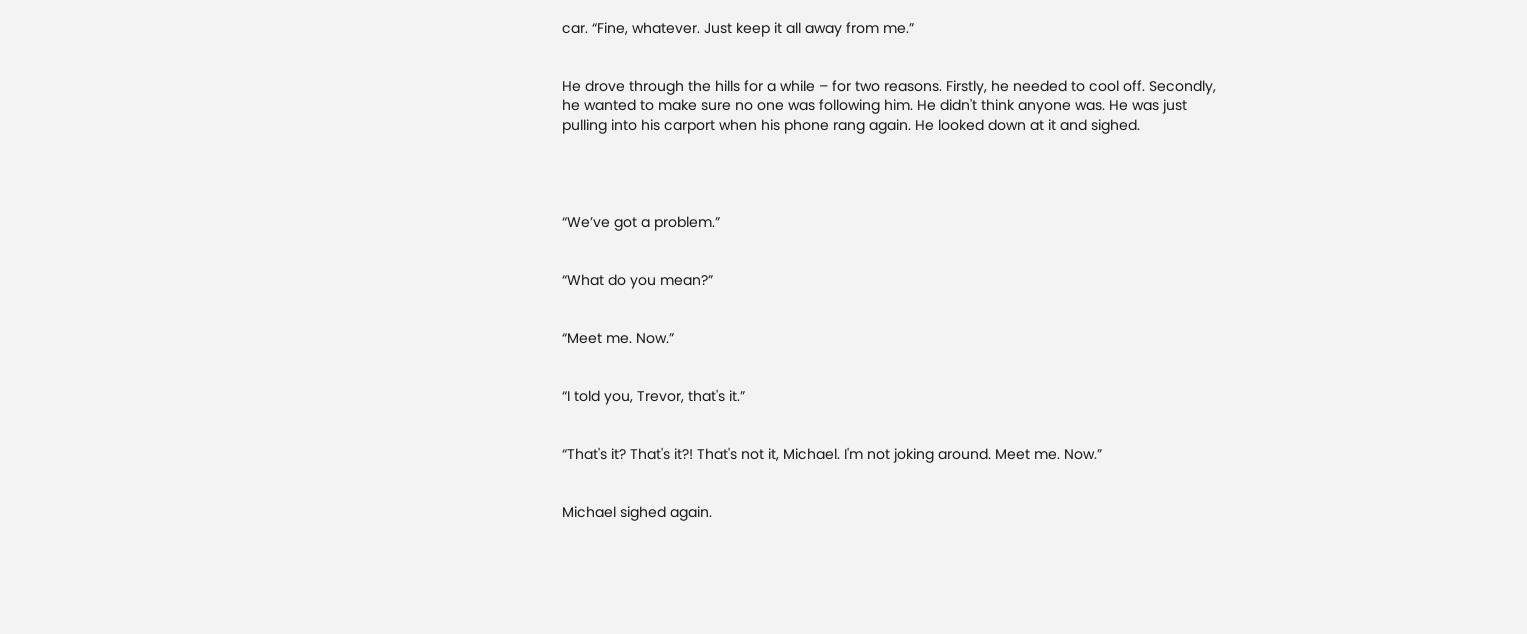car. “Fine, whatever. Just keep it all away from me.”


He drove through the hills for a while – for two reasons. Firstly, he needed to cool off. Secondly, he wanted to make sure no one was following him. He didn't think anyone was. He was just pulling into his carport when his phone rang again. He looked down at it and sighed.




“We’ve got a problem.”


“What do you mean?”


“Meet me. Now.”


“I told you, Trevor, that's it.”


“That's it? That's it?! That's not it, Michael. I'm not joking around. Meet me. Now.”


Michael sighed again.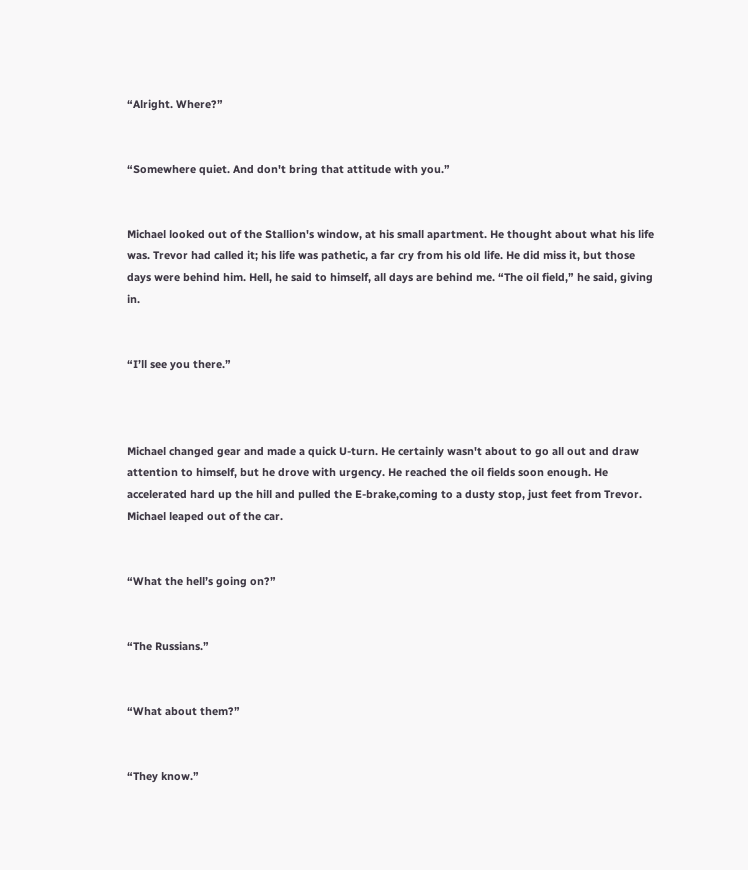“Alright. Where?”


“Somewhere quiet. And don't bring that attitude with you.”


Michael looked out of the Stallion's window, at his small apartment. He thought about what his life was. Trevor had called it; his life was pathetic, a far cry from his old life. He did miss it, but those days were behind him. Hell, he said to himself, all days are behind me. “The oil field,” he said, giving in.


“I’ll see you there.”



Michael changed gear and made a quick U-turn. He certainly wasn't about to go all out and draw attention to himself, but he drove with urgency. He reached the oil fields soon enough. He accelerated hard up the hill and pulled the E-brake,coming to a dusty stop, just feet from Trevor. Michael leaped out of the car.


“What the hell’s going on?”


“The Russians.”


“What about them?”


“They know.”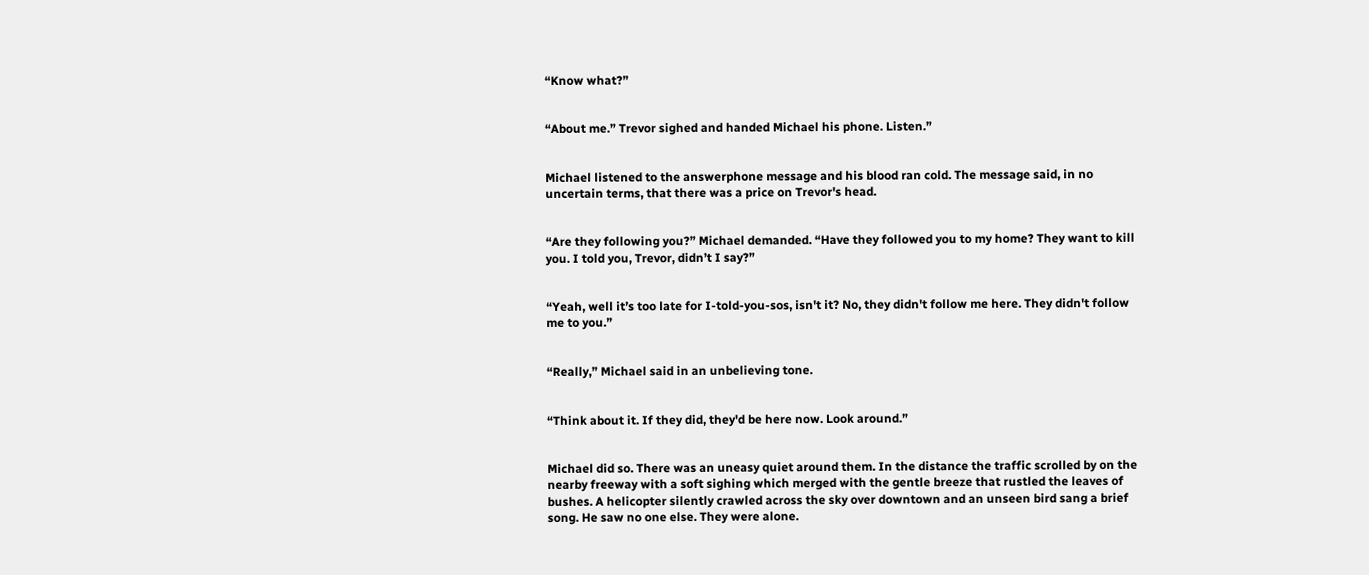“Know what?”


“About me.” Trevor sighed and handed Michael his phone. Listen.”


Michael listened to the answerphone message and his blood ran cold. The message said, in no uncertain terms, that there was a price on Trevor's head.


“Are they following you?” Michael demanded. “Have they followed you to my home? They want to kill you. I told you, Trevor, didn’t I say?”


“Yeah, well it’s too late for I-told-you-sos, isn't it? No, they didn't follow me here. They didn't follow me to you.”


“Really,” Michael said in an unbelieving tone.


“Think about it. If they did, they'd be here now. Look around.”


Michael did so. There was an uneasy quiet around them. In the distance the traffic scrolled by on the nearby freeway with a soft sighing which merged with the gentle breeze that rustled the leaves of bushes. A helicopter silently crawled across the sky over downtown and an unseen bird sang a brief song. He saw no one else. They were alone.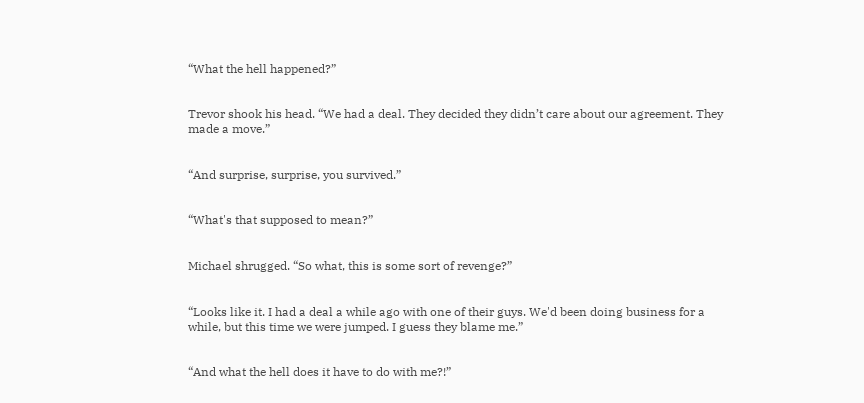“What the hell happened?”


Trevor shook his head. “We had a deal. They decided they didn’t care about our agreement. They made a move.”


“And surprise, surprise, you survived.”


“What's that supposed to mean?”


Michael shrugged. “So what, this is some sort of revenge?”


“Looks like it. I had a deal a while ago with one of their guys. We'd been doing business for a while, but this time we were jumped. I guess they blame me.”


“And what the hell does it have to do with me?!”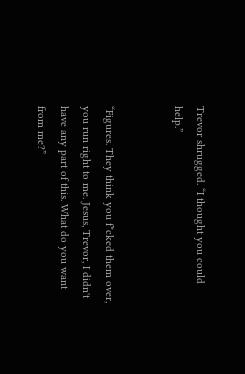Trevor shrugged. “I thought you could help.”


“Figures. They think you f*cked them over, you run right to me. Jesus, Trevor, I didn't have any part of this. What do you want from me?”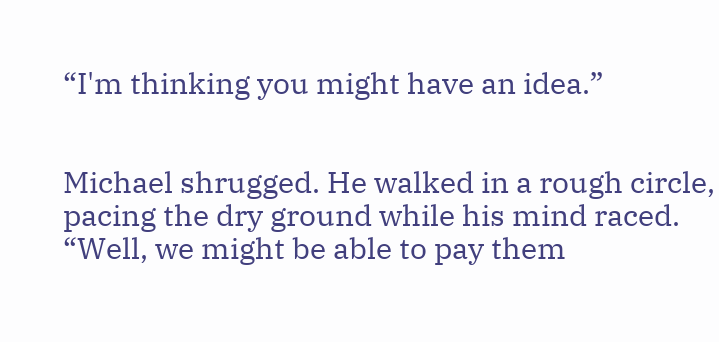“I'm thinking you might have an idea.”


Michael shrugged. He walked in a rough circle, pacing the dry ground while his mind raced. “Well, we might be able to pay them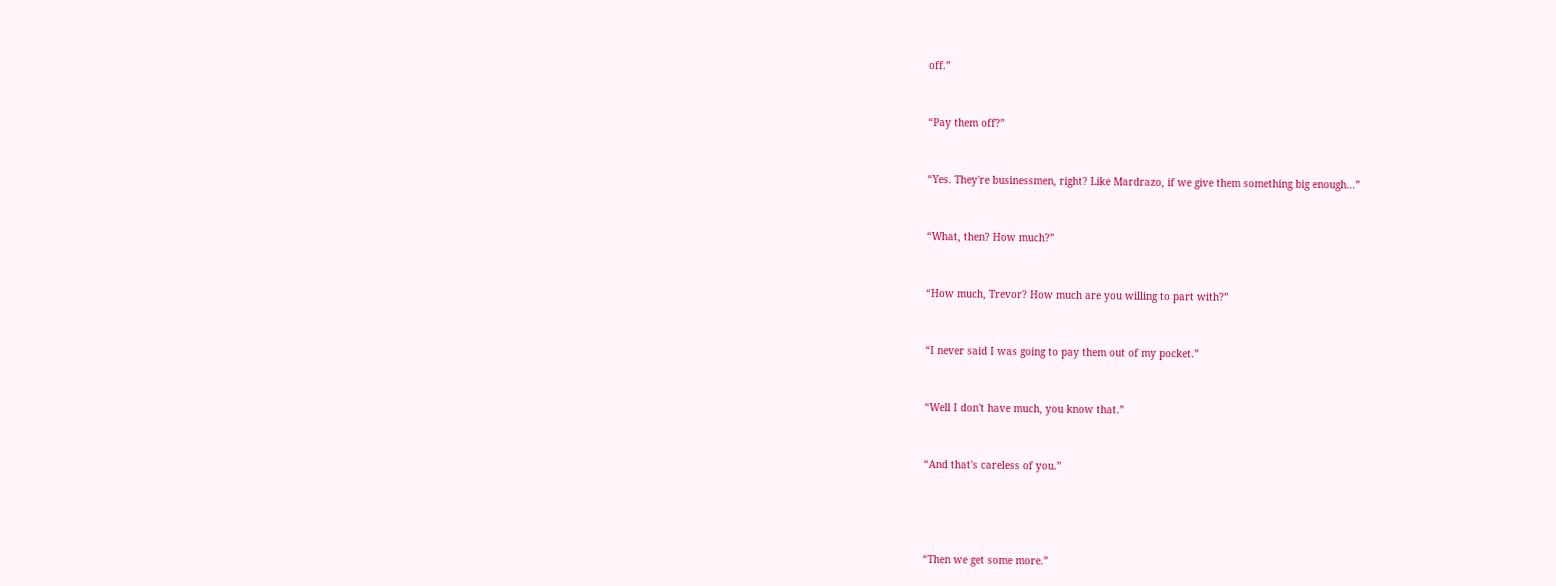off.”


“Pay them off?”


“Yes. They're businessmen, right? Like Mardrazo, if we give them something big enough...”


“What, then? How much?”


“How much, Trevor? How much are you willing to part with?”


“I never said I was going to pay them out of my pocket.”


“Well I don't have much, you know that.”


“And that's careless of you.”




“Then we get some more.”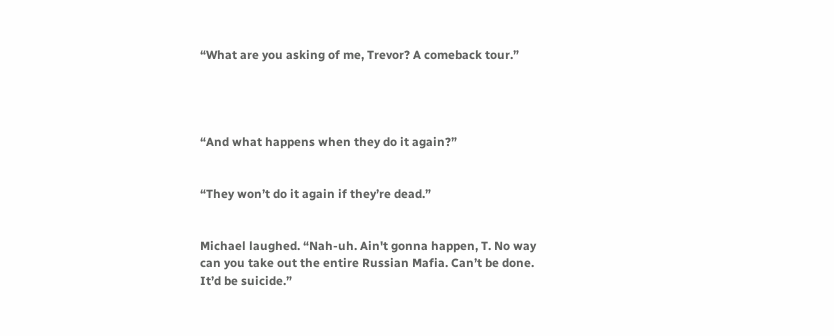“What are you asking of me, Trevor? A comeback tour.”




“And what happens when they do it again?”


“They won’t do it again if they’re dead.”


Michael laughed. “Nah-uh. Ain't gonna happen, T. No way can you take out the entire Russian Mafia. Can’t be done. It’d be suicide.”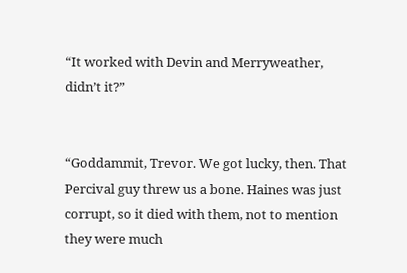“It worked with Devin and Merryweather, didn’t it?”


“Goddammit, Trevor. We got lucky, then. That Percival guy threw us a bone. Haines was just corrupt, so it died with them, not to mention they were much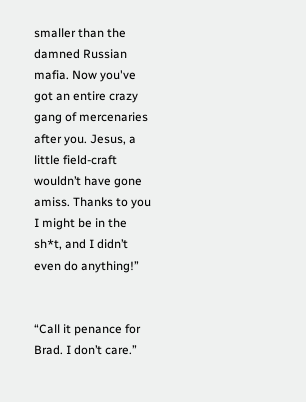smaller than the damned Russian mafia. Now you've got an entire crazy gang of mercenaries after you. Jesus, a little field-craft wouldn’t have gone amiss. Thanks to you I might be in the sh*t, and I didn’t even do anything!”


“Call it penance for Brad. I don’t care.”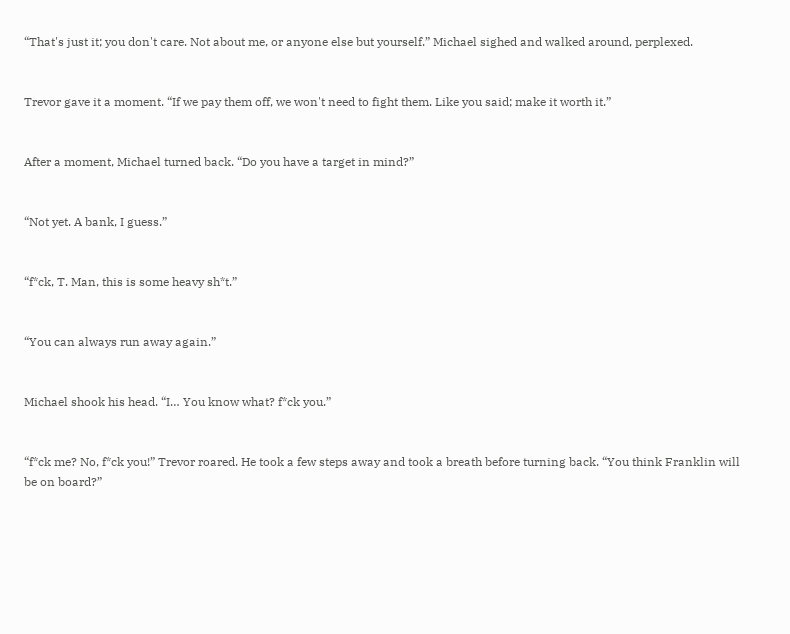“That's just it; you don't care. Not about me, or anyone else but yourself.” Michael sighed and walked around, perplexed.


Trevor gave it a moment. “If we pay them off, we won't need to fight them. Like you said; make it worth it.”


After a moment, Michael turned back. “Do you have a target in mind?”


“Not yet. A bank, I guess.”


“f*ck, T. Man, this is some heavy sh*t.”


“You can always run away again.”


Michael shook his head. “I… You know what? f*ck you.”


“f*ck me? No, f*ck you!” Trevor roared. He took a few steps away and took a breath before turning back. “You think Franklin will be on board?”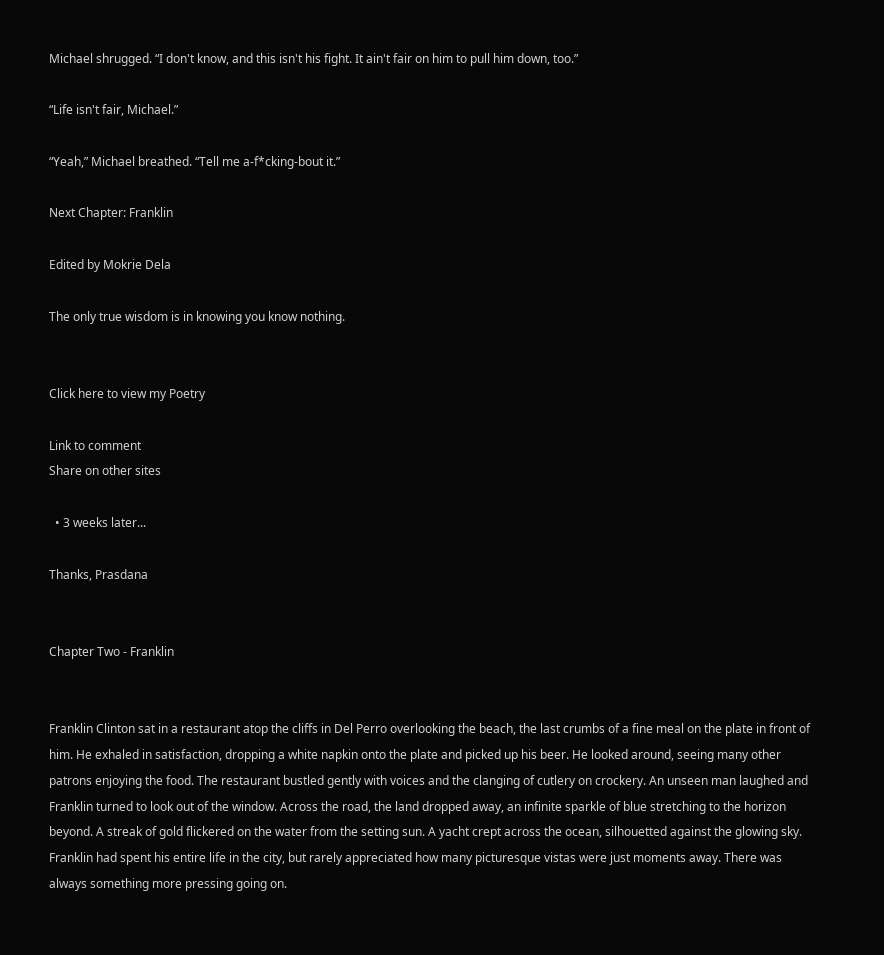Michael shrugged. “I don't know, and this isn't his fight. It ain't fair on him to pull him down, too.”

“Life isn't fair, Michael.”

“Yeah,” Michael breathed. “Tell me a-f*cking-bout it.”

Next Chapter: Franklin

Edited by Mokrie Dela

The only true wisdom is in knowing you know nothing.


Click here to view my Poetry

Link to comment
Share on other sites

  • 3 weeks later...

Thanks, Prasdana


Chapter Two - Franklin


Franklin Clinton sat in a restaurant atop the cliffs in Del Perro overlooking the beach, the last crumbs of a fine meal on the plate in front of him. He exhaled in satisfaction, dropping a white napkin onto the plate and picked up his beer. He looked around, seeing many other patrons enjoying the food. The restaurant bustled gently with voices and the clanging of cutlery on crockery. An unseen man laughed and Franklin turned to look out of the window. Across the road, the land dropped away, an infinite sparkle of blue stretching to the horizon beyond. A streak of gold flickered on the water from the setting sun. A yacht crept across the ocean, silhouetted against the glowing sky. Franklin had spent his entire life in the city, but rarely appreciated how many picturesque vistas were just moments away. There was always something more pressing going on.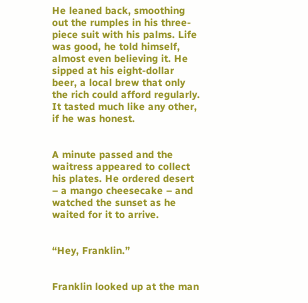He leaned back, smoothing out the rumples in his three-piece suit with his palms. Life was good, he told himself, almost even believing it. He sipped at his eight-dollar beer, a local brew that only the rich could afford regularly. It tasted much like any other, if he was honest.


A minute passed and the waitress appeared to collect his plates. He ordered desert – a mango cheesecake – and watched the sunset as he waited for it to arrive.


“Hey, Franklin.”


Franklin looked up at the man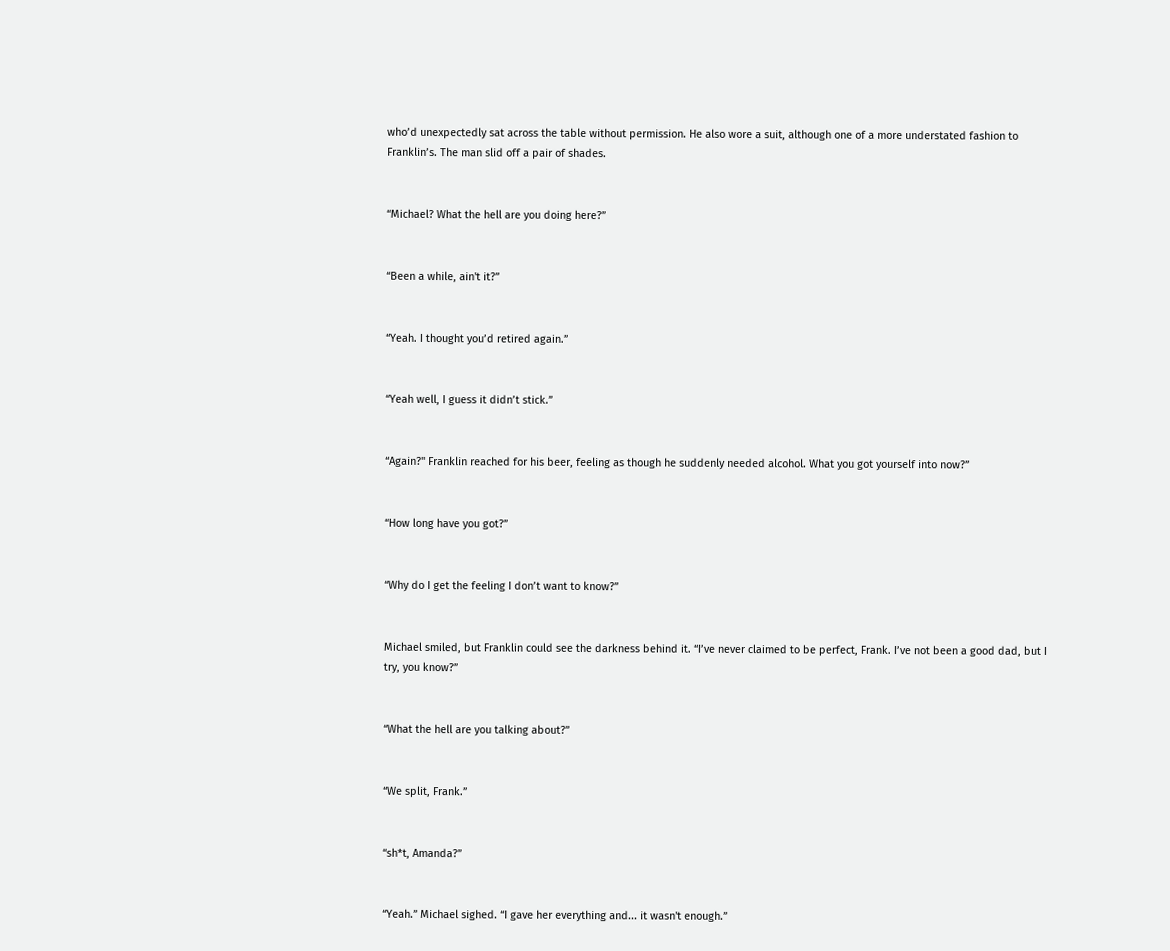who’d unexpectedly sat across the table without permission. He also wore a suit, although one of a more understated fashion to Franklin’s. The man slid off a pair of shades.


“Michael? What the hell are you doing here?”


“Been a while, ain't it?”


“Yeah. I thought you’d retired again.”


“Yeah well, I guess it didn’t stick.”


“Again?" Franklin reached for his beer, feeling as though he suddenly needed alcohol. What you got yourself into now?”


“How long have you got?”


“Why do I get the feeling I don’t want to know?”


Michael smiled, but Franklin could see the darkness behind it. “I’ve never claimed to be perfect, Frank. I’ve not been a good dad, but I try, you know?”


“What the hell are you talking about?”


“We split, Frank.”


“sh*t, Amanda?”


“Yeah.” Michael sighed. “I gave her everything and... it wasn't enough.”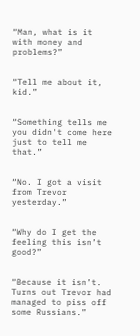“Man, what is it with money and problems?”


“Tell me about it, kid.”


“Something tells me you didn't come here just to tell me that.”


“No. I got a visit from Trevor yesterday.”


“Why do I get the feeling this isn’t good?”


“Because it isn’t. Turns out Trevor had managed to piss off some Russians.”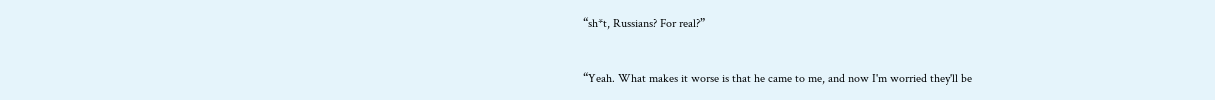“sh*t, Russians? For real?”


“Yeah. What makes it worse is that he came to me, and now I'm worried they'll be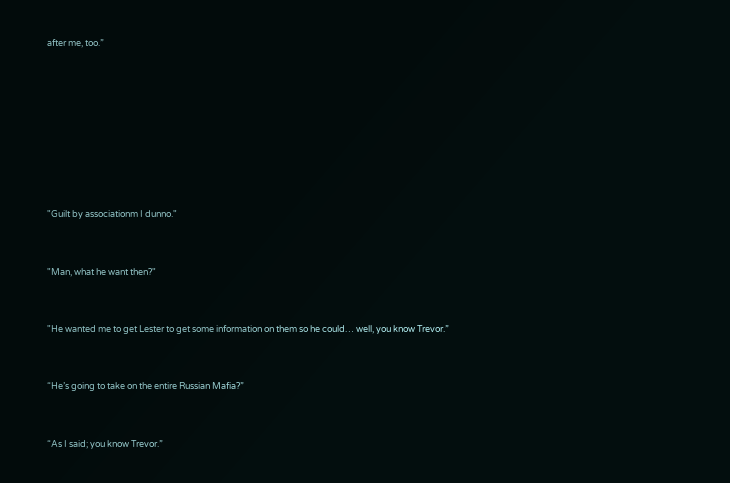after me, too.”








"Guilt by associationm I dunno."


"Man, what he want then?"


"He wanted me to get Lester to get some information on them so he could… well, you know Trevor.”


“He’s going to take on the entire Russian Mafia?”


“As I said; you know Trevor.”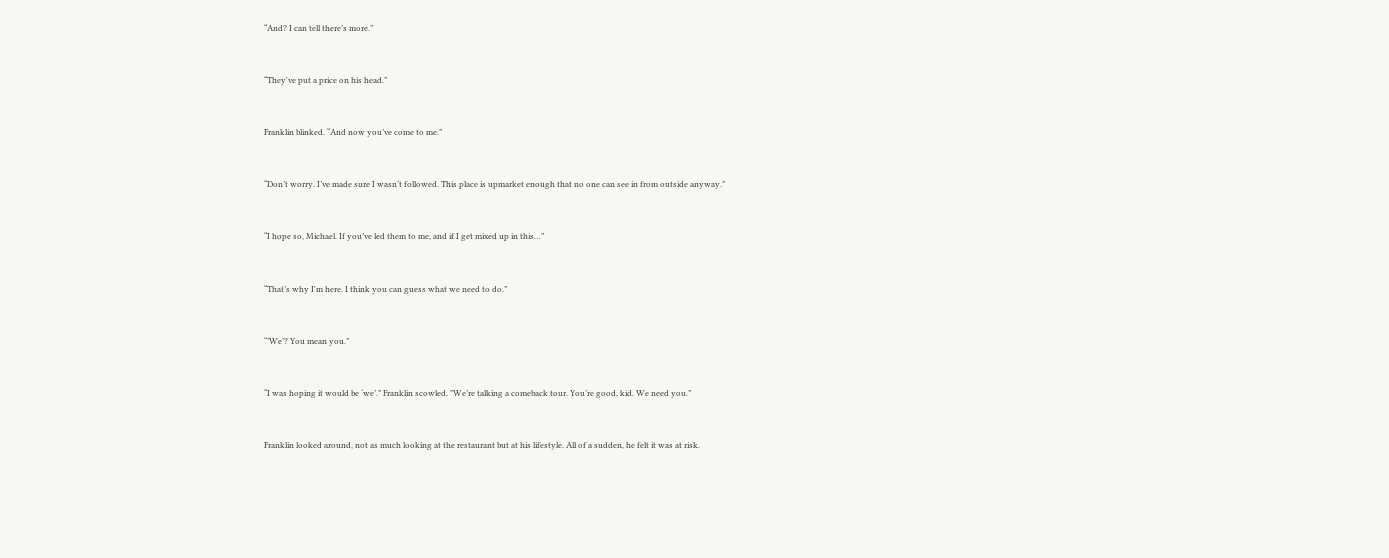“And? I can tell there’s more.”


“They've put a price on his head.”


Franklin blinked. “And now you’ve come to me.”


“Don’t worry. I’ve made sure I wasn’t followed. This place is upmarket enough that no one can see in from outside anyway.”


“I hope so, Michael. If you’ve led them to me, and if I get mixed up in this…”


“That’s why I'm here. I think you can guess what we need to do.”


“’We’? You mean you.”


“I was hoping it would be ‘we’.” Franklin scowled. "We’re talking a comeback tour. You’re good, kid. We need you.”


Franklin looked around, not as much looking at the restaurant but at his lifestyle. All of a sudden, he felt it was at risk.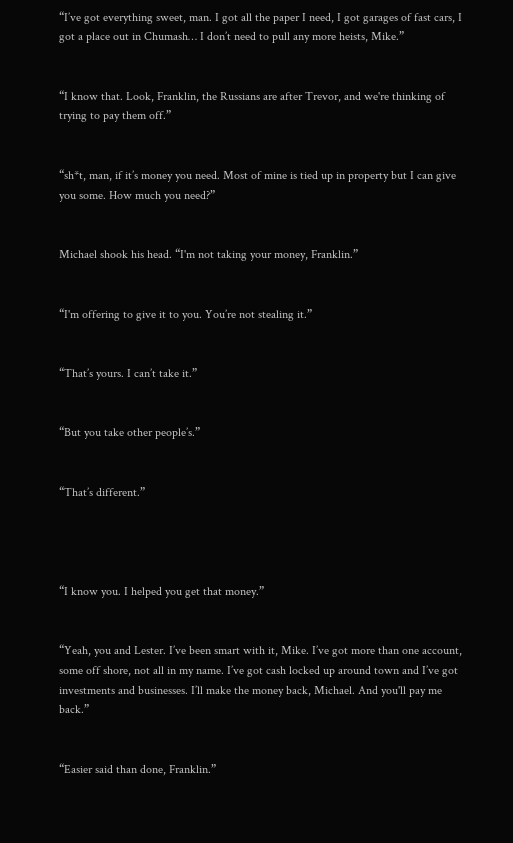“I’ve got everything sweet, man. I got all the paper I need, I got garages of fast cars, I got a place out in Chumash… I don’t need to pull any more heists, Mike.”


“I know that. Look, Franklin, the Russians are after Trevor, and we're thinking of trying to pay them off.”


“sh*t, man, if it’s money you need. Most of mine is tied up in property but I can give you some. How much you need?”


Michael shook his head. “I'm not taking your money, Franklin.”


“I'm offering to give it to you. You’re not stealing it.”


“That’s yours. I can’t take it.”


“But you take other people’s.”


“That’s different.”




“I know you. I helped you get that money.”


“Yeah, you and Lester. I’ve been smart with it, Mike. I’ve got more than one account, some off shore, not all in my name. I’ve got cash locked up around town and I’ve got investments and businesses. I’ll make the money back, Michael. And you'll pay me back.”


“Easier said than done, Franklin.”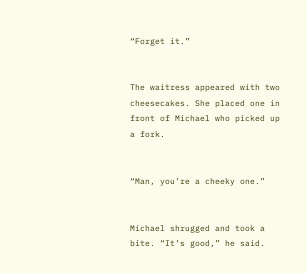“Forget it.”


The waitress appeared with two cheesecakes. She placed one in front of Michael who picked up a fork.


“Man, you’re a cheeky one.”


Michael shrugged and took a bite. “It’s good,” he said.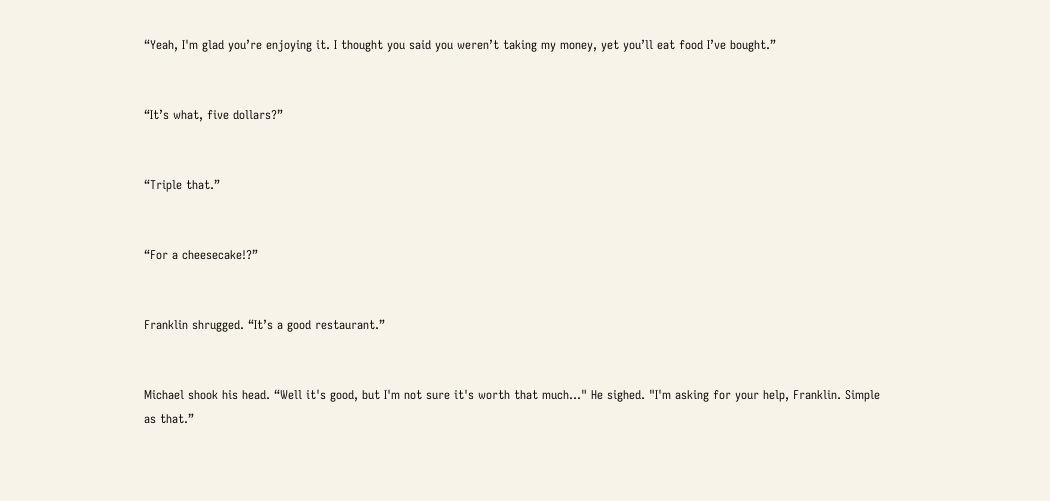“Yeah, I'm glad you’re enjoying it. I thought you said you weren’t taking my money, yet you’ll eat food I’ve bought.”


“It’s what, five dollars?”


“Triple that.”


“For a cheesecake!?”


Franklin shrugged. “It’s a good restaurant.”


Michael shook his head. “Well it's good, but I'm not sure it's worth that much..." He sighed. "I'm asking for your help, Franklin. Simple as that.”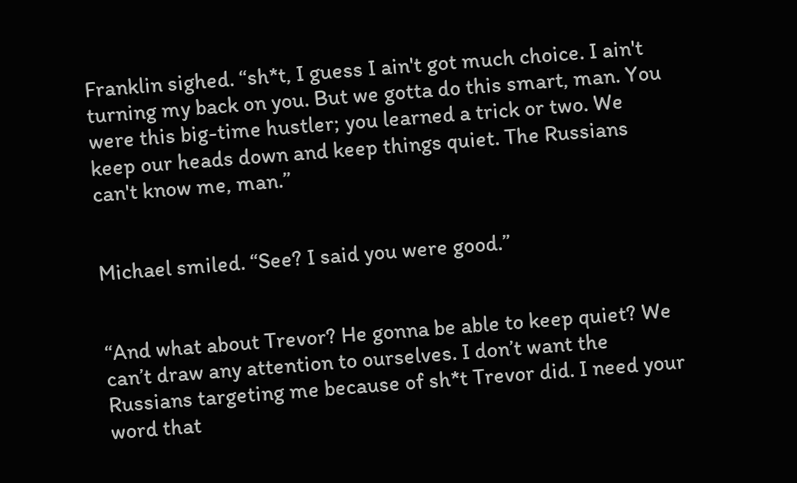Franklin sighed. “sh*t, I guess I ain't got much choice. I ain't turning my back on you. But we gotta do this smart, man. You were this big-time hustler; you learned a trick or two. We keep our heads down and keep things quiet. The Russians can't know me, man.”


Michael smiled. “See? I said you were good.”


“And what about Trevor? He gonna be able to keep quiet? We can’t draw any attention to ourselves. I don’t want the Russians targeting me because of sh*t Trevor did. I need your word that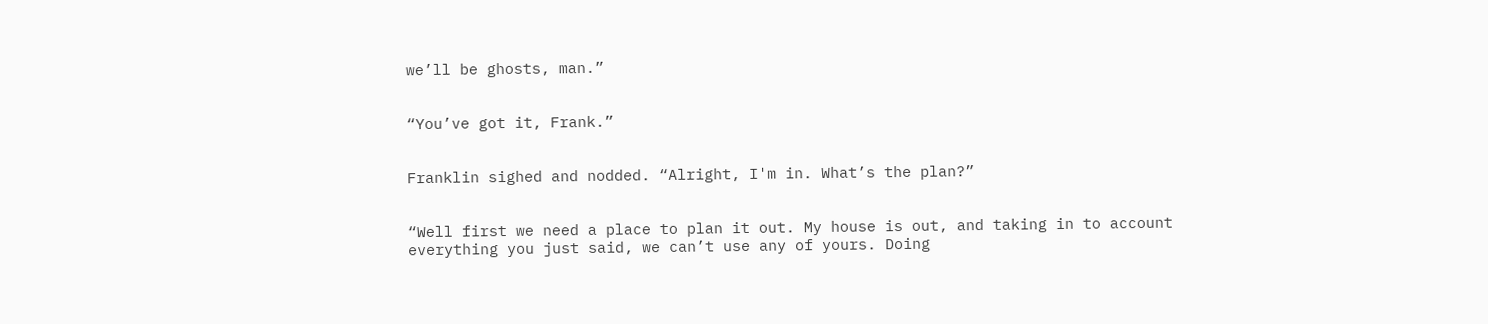we’ll be ghosts, man.”


“You’ve got it, Frank.”


Franklin sighed and nodded. “Alright, I'm in. What’s the plan?”


“Well first we need a place to plan it out. My house is out, and taking in to account everything you just said, we can’t use any of yours. Doing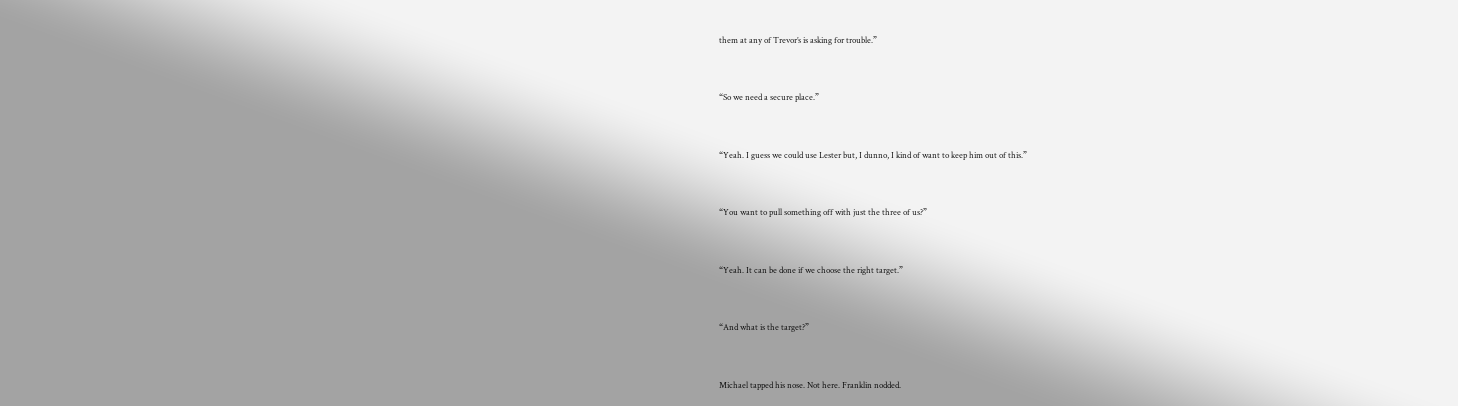them at any of Trevor’s is asking for trouble.”


“So we need a secure place.”


“Yeah. I guess we could use Lester but, I dunno, I kind of want to keep him out of this.”


“You want to pull something off with just the three of us?”


“Yeah. It can be done if we choose the right target.”


“And what is the target?”


Michael tapped his nose. Not here. Franklin nodded.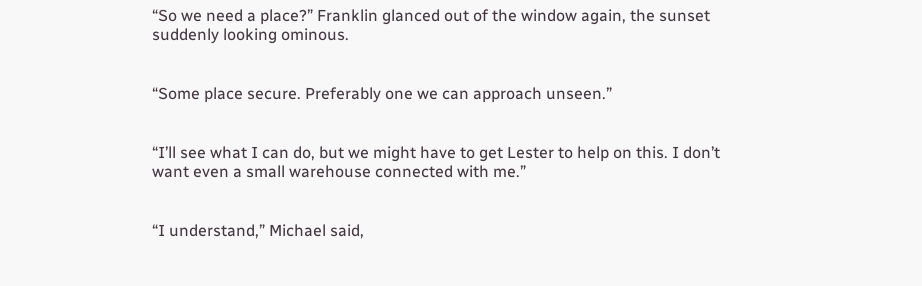“So we need a place?” Franklin glanced out of the window again, the sunset suddenly looking ominous.


“Some place secure. Preferably one we can approach unseen.”


“I’ll see what I can do, but we might have to get Lester to help on this. I don’t want even a small warehouse connected with me.”


“I understand,” Michael said,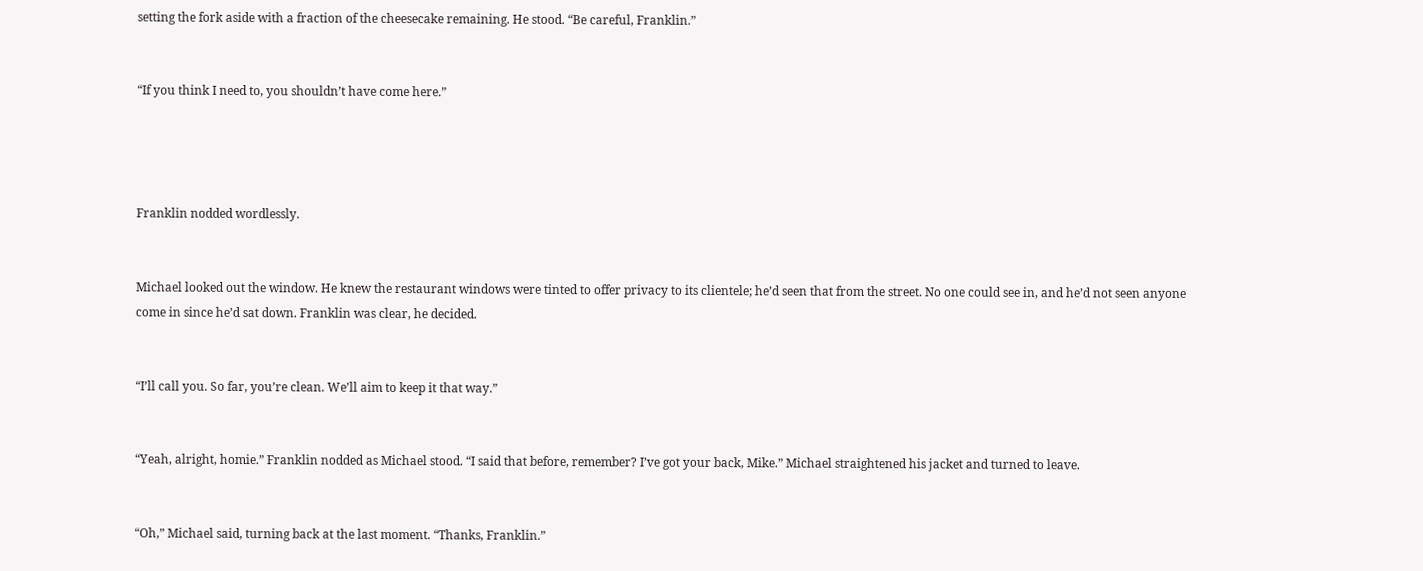setting the fork aside with a fraction of the cheesecake remaining. He stood. “Be careful, Franklin.”


“If you think I need to, you shouldn’t have come here.”




Franklin nodded wordlessly.


Michael looked out the window. He knew the restaurant windows were tinted to offer privacy to its clientele; he’d seen that from the street. No one could see in, and he’d not seen anyone come in since he’d sat down. Franklin was clear, he decided.


“I’ll call you. So far, you’re clean. We’ll aim to keep it that way.”


“Yeah, alright, homie.” Franklin nodded as Michael stood. “I said that before, remember? I’ve got your back, Mike.” Michael straightened his jacket and turned to leave.


“Oh,” Michael said, turning back at the last moment. “Thanks, Franklin.”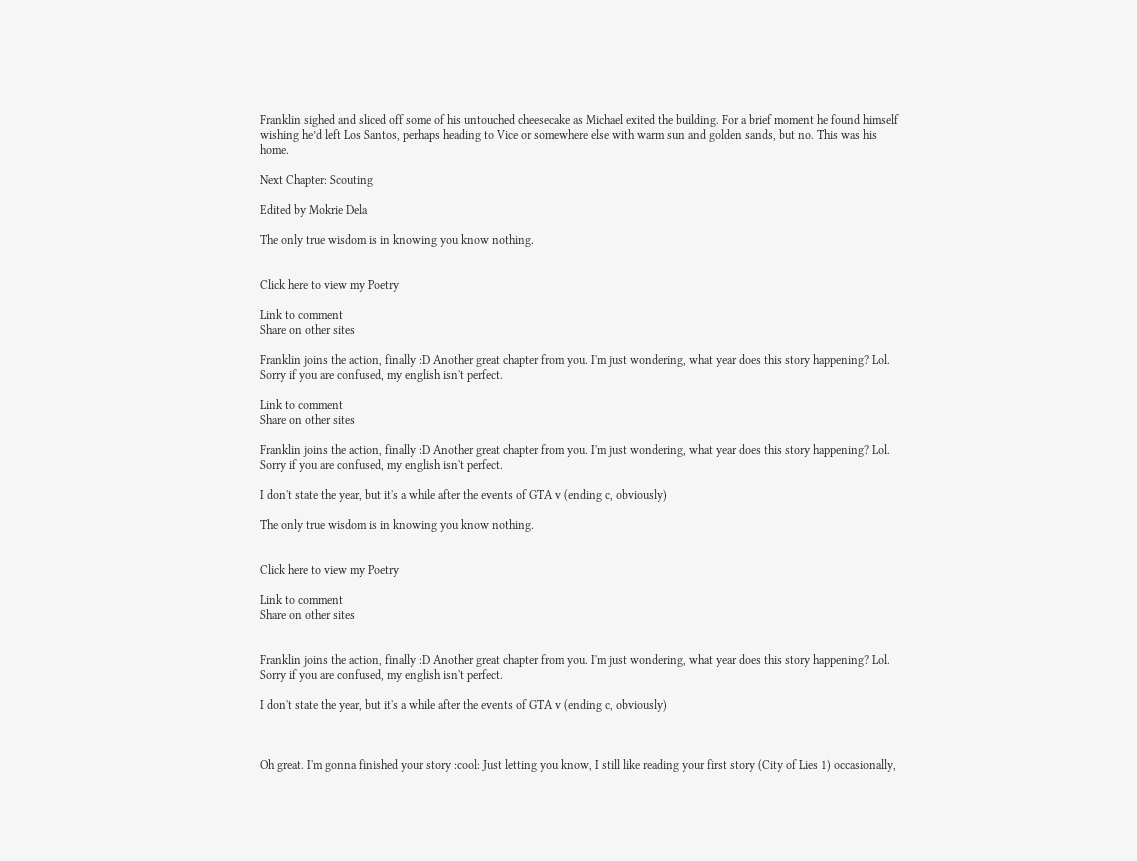Franklin sighed and sliced off some of his untouched cheesecake as Michael exited the building. For a brief moment he found himself wishing he’d left Los Santos, perhaps heading to Vice or somewhere else with warm sun and golden sands, but no. This was his home.

Next Chapter: Scouting

Edited by Mokrie Dela

The only true wisdom is in knowing you know nothing.


Click here to view my Poetry

Link to comment
Share on other sites

Franklin joins the action, finally :D Another great chapter from you. I'm just wondering, what year does this story happening? Lol. Sorry if you are confused, my english isn't perfect.

Link to comment
Share on other sites

Franklin joins the action, finally :D Another great chapter from you. I'm just wondering, what year does this story happening? Lol. Sorry if you are confused, my english isn't perfect.

I don't state the year, but it's a while after the events of GTA v (ending c, obviously)

The only true wisdom is in knowing you know nothing.


Click here to view my Poetry

Link to comment
Share on other sites


Franklin joins the action, finally :D Another great chapter from you. I'm just wondering, what year does this story happening? Lol. Sorry if you are confused, my english isn't perfect.

I don't state the year, but it's a while after the events of GTA v (ending c, obviously)



Oh great. I'm gonna finished your story :cool: Just letting you know, I still like reading your first story (City of Lies 1) occasionally,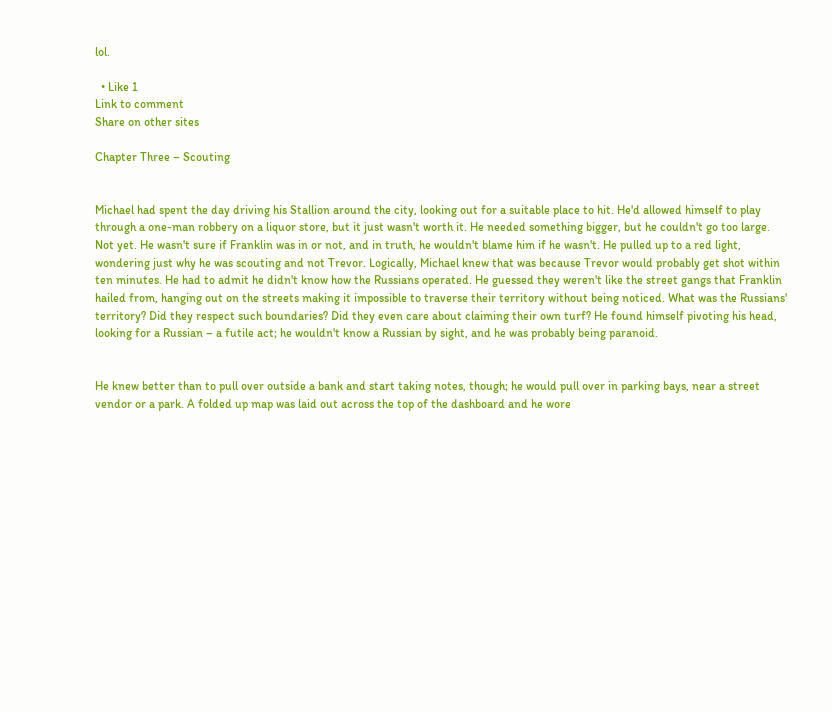lol.

  • Like 1
Link to comment
Share on other sites

Chapter Three – Scouting


Michael had spent the day driving his Stallion around the city, looking out for a suitable place to hit. He'd allowed himself to play through a one-man robbery on a liquor store, but it just wasn't worth it. He needed something bigger, but he couldn't go too large. Not yet. He wasn't sure if Franklin was in or not, and in truth, he wouldn't blame him if he wasn't. He pulled up to a red light, wondering just why he was scouting and not Trevor. Logically, Michael knew that was because Trevor would probably get shot within ten minutes. He had to admit he didn't know how the Russians operated. He guessed they weren't like the street gangs that Franklin hailed from, hanging out on the streets making it impossible to traverse their territory without being noticed. What was the Russians' territory? Did they respect such boundaries? Did they even care about claiming their own turf? He found himself pivoting his head, looking for a Russian – a futile act; he wouldn't know a Russian by sight, and he was probably being paranoid.


He knew better than to pull over outside a bank and start taking notes, though; he would pull over in parking bays, near a street vendor or a park. A folded up map was laid out across the top of the dashboard and he wore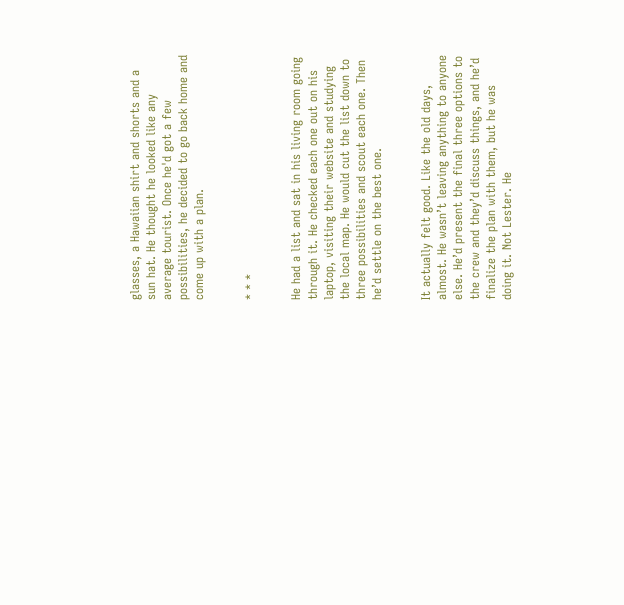glasses, a Hawaiian shirt and shorts and a sun hat. He thought he looked like any average tourist. Once he'd got a few possibilities, he decided to go back home and come up with a plan.


* * *


He had a list and sat in his living room going through it. He checked each one out on his laptop, visiting their website and studying the local map. He would cut the list down to three possibilities and scout each one. Then he’d settle on the best one.


It actually felt good. Like the old days, almost. He wasn’t leaving anything to anyone else. He’d present the final three options to the crew and they’d discuss things, and he’d finalize the plan with them, but he was doing it. Not Lester. He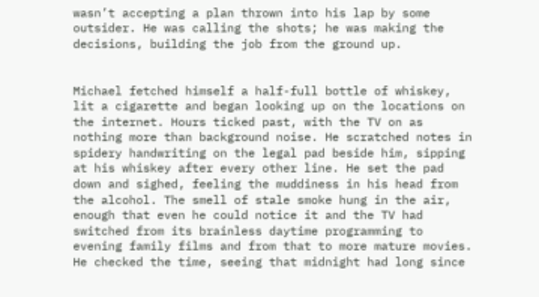wasn’t accepting a plan thrown into his lap by some outsider. He was calling the shots; he was making the decisions, building the job from the ground up.


Michael fetched himself a half-full bottle of whiskey, lit a cigarette and began looking up on the locations on the internet. Hours ticked past, with the TV on as nothing more than background noise. He scratched notes in spidery handwriting on the legal pad beside him, sipping at his whiskey after every other line. He set the pad down and sighed, feeling the muddiness in his head from the alcohol. The smell of stale smoke hung in the air, enough that even he could notice it and the TV had switched from its brainless daytime programming to evening family films and from that to more mature movies. He checked the time, seeing that midnight had long since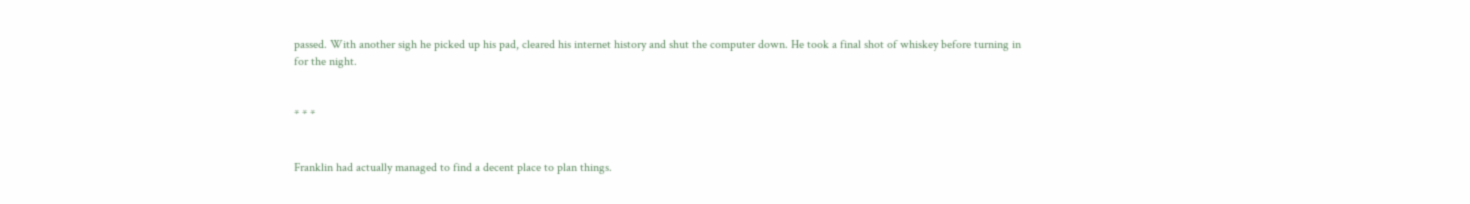passed. With another sigh he picked up his pad, cleared his internet history and shut the computer down. He took a final shot of whiskey before turning in for the night.


* * *


Franklin had actually managed to find a decent place to plan things.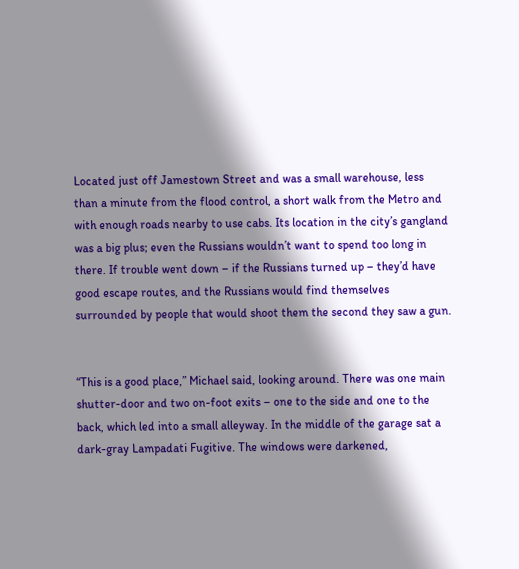Located just off Jamestown Street and was a small warehouse, less than a minute from the flood control, a short walk from the Metro and with enough roads nearby to use cabs. Its location in the city’s gangland was a big plus; even the Russians wouldn’t want to spend too long in there. If trouble went down – if the Russians turned up – they’d have good escape routes, and the Russians would find themselves surrounded by people that would shoot them the second they saw a gun.


“This is a good place,” Michael said, looking around. There was one main shutter-door and two on-foot exits – one to the side and one to the back, which led into a small alleyway. In the middle of the garage sat a dark-gray Lampadati Fugitive. The windows were darkened,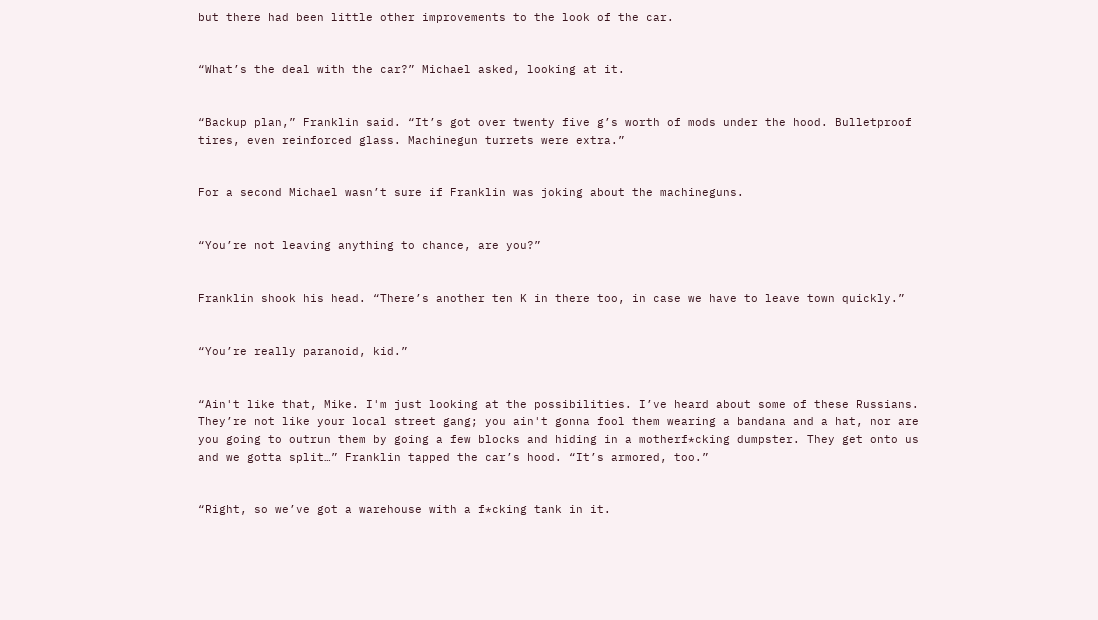but there had been little other improvements to the look of the car.


“What’s the deal with the car?” Michael asked, looking at it.


“Backup plan,” Franklin said. “It’s got over twenty five g’s worth of mods under the hood. Bulletproof tires, even reinforced glass. Machinegun turrets were extra.”


For a second Michael wasn’t sure if Franklin was joking about the machineguns.


“You’re not leaving anything to chance, are you?”


Franklin shook his head. “There’s another ten K in there too, in case we have to leave town quickly.”


“You’re really paranoid, kid.”


“Ain't like that, Mike. I'm just looking at the possibilities. I’ve heard about some of these Russians. They’re not like your local street gang; you ain't gonna fool them wearing a bandana and a hat, nor are you going to outrun them by going a few blocks and hiding in a motherf*cking dumpster. They get onto us and we gotta split…” Franklin tapped the car’s hood. “It’s armored, too.”


“Right, so we’ve got a warehouse with a f*cking tank in it.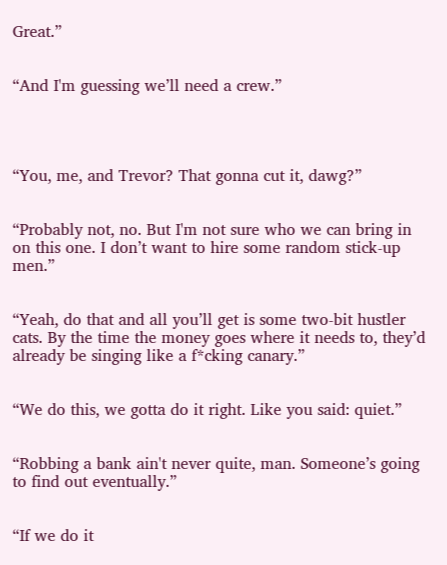Great.”


“And I'm guessing we’ll need a crew.”




“You, me, and Trevor? That gonna cut it, dawg?”


“Probably not, no. But I'm not sure who we can bring in on this one. I don’t want to hire some random stick-up men.”


“Yeah, do that and all you’ll get is some two-bit hustler cats. By the time the money goes where it needs to, they’d already be singing like a f*cking canary.”


“We do this, we gotta do it right. Like you said: quiet.”


“Robbing a bank ain't never quite, man. Someone’s going to find out eventually.”


“If we do it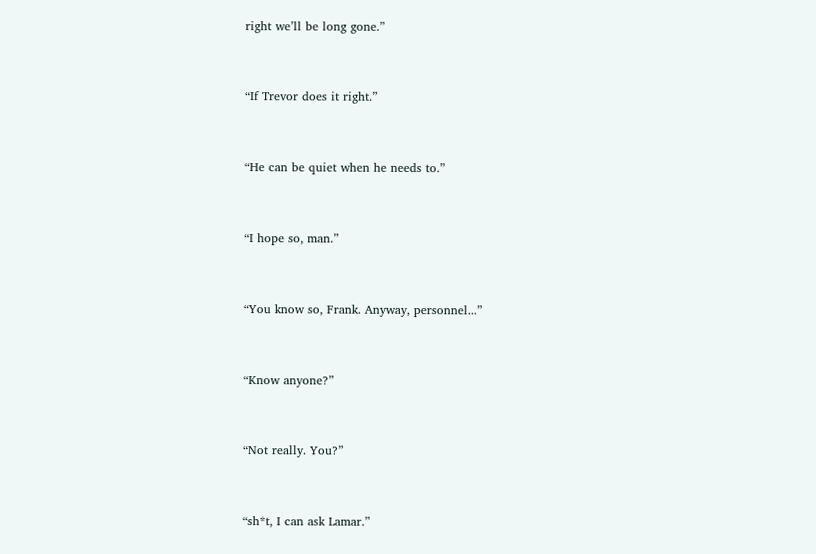right we’ll be long gone.”


“If Trevor does it right.”


“He can be quiet when he needs to.”


“I hope so, man.”


“You know so, Frank. Anyway, personnel...”


“Know anyone?”


“Not really. You?”


“sh*t, I can ask Lamar.”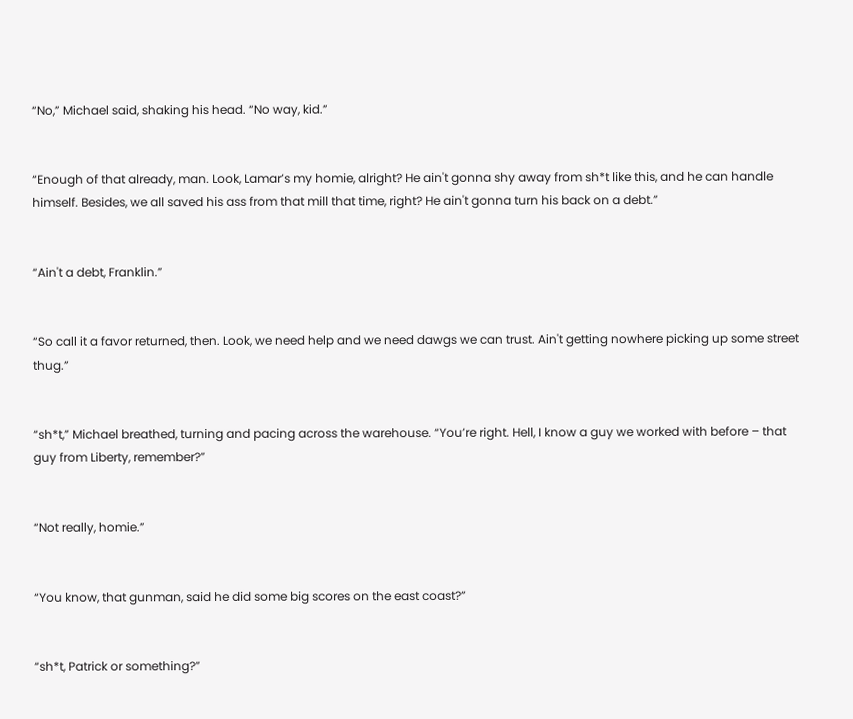“No,” Michael said, shaking his head. “No way, kid.”


“Enough of that already, man. Look, Lamar’s my homie, alright? He ain't gonna shy away from sh*t like this, and he can handle himself. Besides, we all saved his ass from that mill that time, right? He ain't gonna turn his back on a debt.”


“Ain't a debt, Franklin.”


“So call it a favor returned, then. Look, we need help and we need dawgs we can trust. Ain't getting nowhere picking up some street thug.”


“sh*t,” Michael breathed, turning and pacing across the warehouse. “You’re right. Hell, I know a guy we worked with before – that guy from Liberty, remember?”


“Not really, homie.”


“You know, that gunman, said he did some big scores on the east coast?”


“sh*t, Patrick or something?”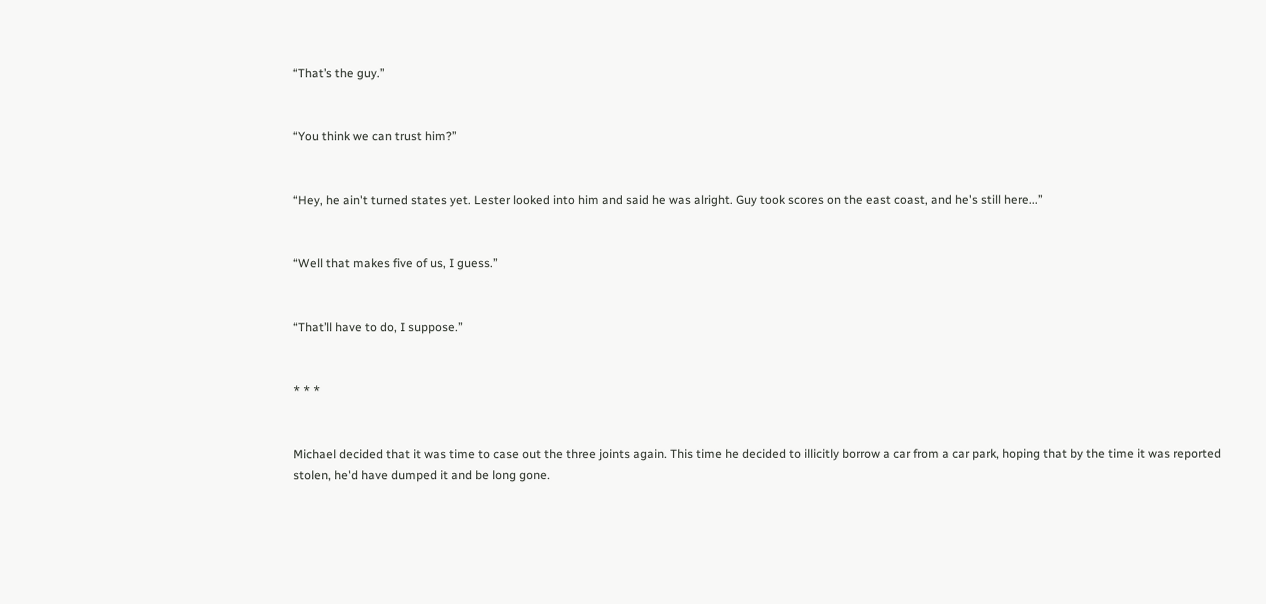“That’s the guy.”


“You think we can trust him?”


“Hey, he ain't turned states yet. Lester looked into him and said he was alright. Guy took scores on the east coast, and he's still here...”


“Well that makes five of us, I guess.”


“That’ll have to do, I suppose.”


* * *


Michael decided that it was time to case out the three joints again. This time he decided to illicitly borrow a car from a car park, hoping that by the time it was reported stolen, he'd have dumped it and be long gone.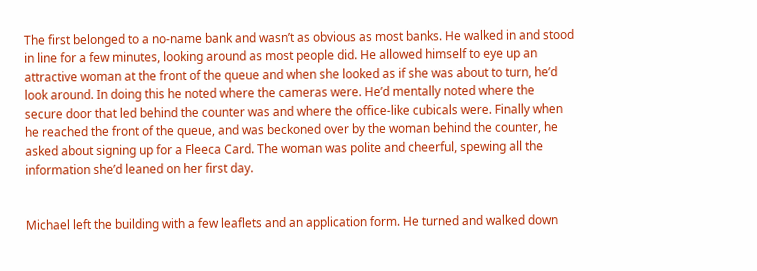The first belonged to a no-name bank and wasn’t as obvious as most banks. He walked in and stood in line for a few minutes, looking around as most people did. He allowed himself to eye up an attractive woman at the front of the queue and when she looked as if she was about to turn, he’d look around. In doing this he noted where the cameras were. He’d mentally noted where the secure door that led behind the counter was and where the office-like cubicals were. Finally when he reached the front of the queue, and was beckoned over by the woman behind the counter, he asked about signing up for a Fleeca Card. The woman was polite and cheerful, spewing all the information she’d leaned on her first day.


Michael left the building with a few leaflets and an application form. He turned and walked down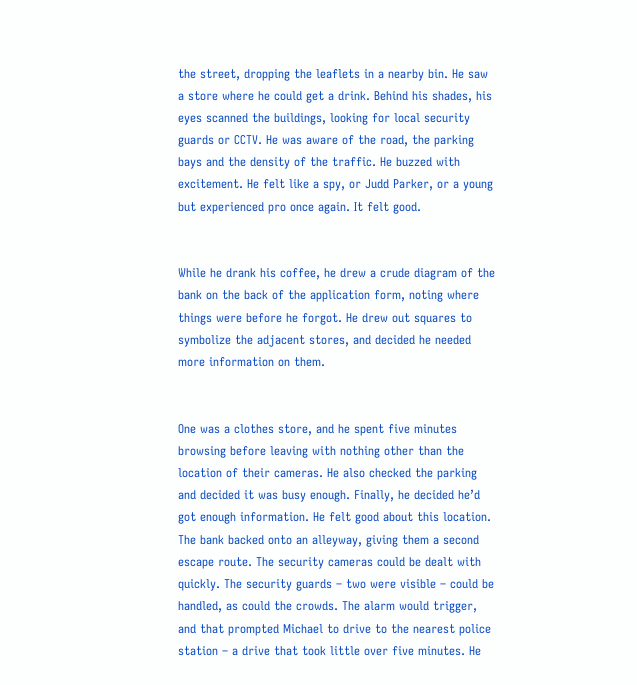the street, dropping the leaflets in a nearby bin. He saw a store where he could get a drink. Behind his shades, his eyes scanned the buildings, looking for local security guards or CCTV. He was aware of the road, the parking bays and the density of the traffic. He buzzed with excitement. He felt like a spy, or Judd Parker, or a young but experienced pro once again. It felt good.


While he drank his coffee, he drew a crude diagram of the bank on the back of the application form, noting where things were before he forgot. He drew out squares to symbolize the adjacent stores, and decided he needed more information on them.


One was a clothes store, and he spent five minutes browsing before leaving with nothing other than the location of their cameras. He also checked the parking and decided it was busy enough. Finally, he decided he’d got enough information. He felt good about this location. The bank backed onto an alleyway, giving them a second escape route. The security cameras could be dealt with quickly. The security guards – two were visible – could be handled, as could the crowds. The alarm would trigger, and that prompted Michael to drive to the nearest police station – a drive that took little over five minutes. He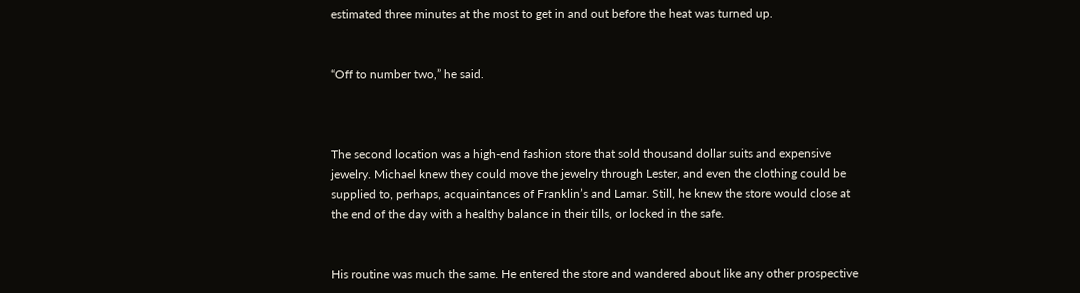estimated three minutes at the most to get in and out before the heat was turned up.


“Off to number two,” he said.



The second location was a high-end fashion store that sold thousand dollar suits and expensive jewelry. Michael knew they could move the jewelry through Lester, and even the clothing could be supplied to, perhaps, acquaintances of Franklin’s and Lamar. Still, he knew the store would close at the end of the day with a healthy balance in their tills, or locked in the safe.


His routine was much the same. He entered the store and wandered about like any other prospective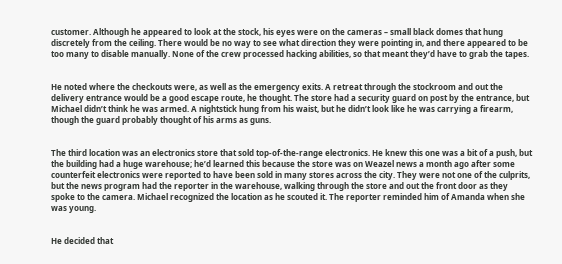customer. Although he appeared to look at the stock, his eyes were on the cameras – small black domes that hung discretely from the ceiling. There would be no way to see what direction they were pointing in, and there appeared to be too many to disable manually. None of the crew processed hacking abilities, so that meant they’d have to grab the tapes.


He noted where the checkouts were, as well as the emergency exits. A retreat through the stockroom and out the delivery entrance would be a good escape route, he thought. The store had a security guard on post by the entrance, but Michael didn’t think he was armed. A nightstick hung from his waist, but he didn’t look like he was carrying a firearm, though the guard probably thought of his arms as guns.


The third location was an electronics store that sold top-of-the-range electronics. He knew this one was a bit of a push, but the building had a huge warehouse; he’d learned this because the store was on Weazel news a month ago after some counterfeit electronics were reported to have been sold in many stores across the city. They were not one of the culprits, but the news program had the reporter in the warehouse, walking through the store and out the front door as they spoke to the camera. Michael recognized the location as he scouted it. The reporter reminded him of Amanda when she was young.


He decided that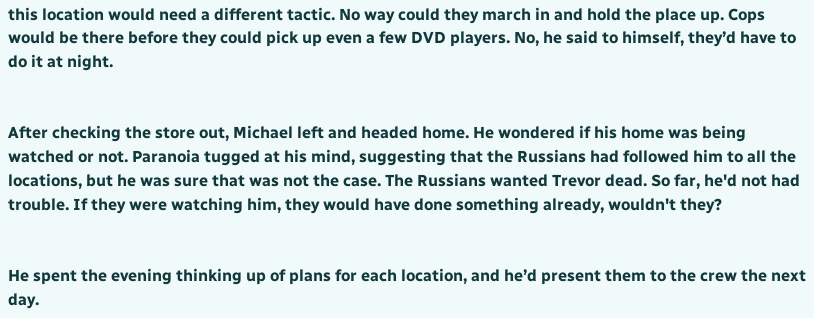this location would need a different tactic. No way could they march in and hold the place up. Cops would be there before they could pick up even a few DVD players. No, he said to himself, they’d have to do it at night.


After checking the store out, Michael left and headed home. He wondered if his home was being watched or not. Paranoia tugged at his mind, suggesting that the Russians had followed him to all the locations, but he was sure that was not the case. The Russians wanted Trevor dead. So far, he'd not had trouble. If they were watching him, they would have done something already, wouldn't they?


He spent the evening thinking up of plans for each location, and he’d present them to the crew the next day.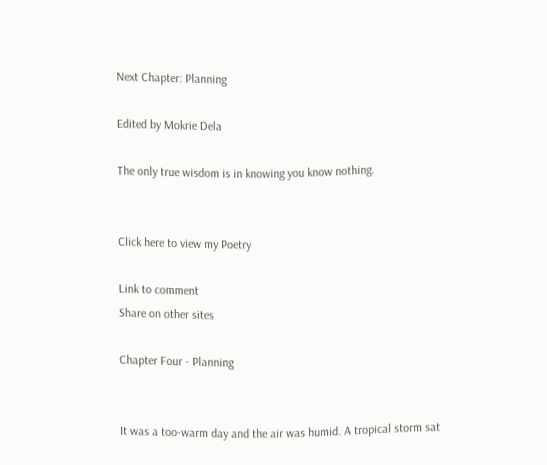Next Chapter: Planning

Edited by Mokrie Dela

The only true wisdom is in knowing you know nothing.


Click here to view my Poetry

Link to comment
Share on other sites

Chapter Four - Planning


It was a too-warm day and the air was humid. A tropical storm sat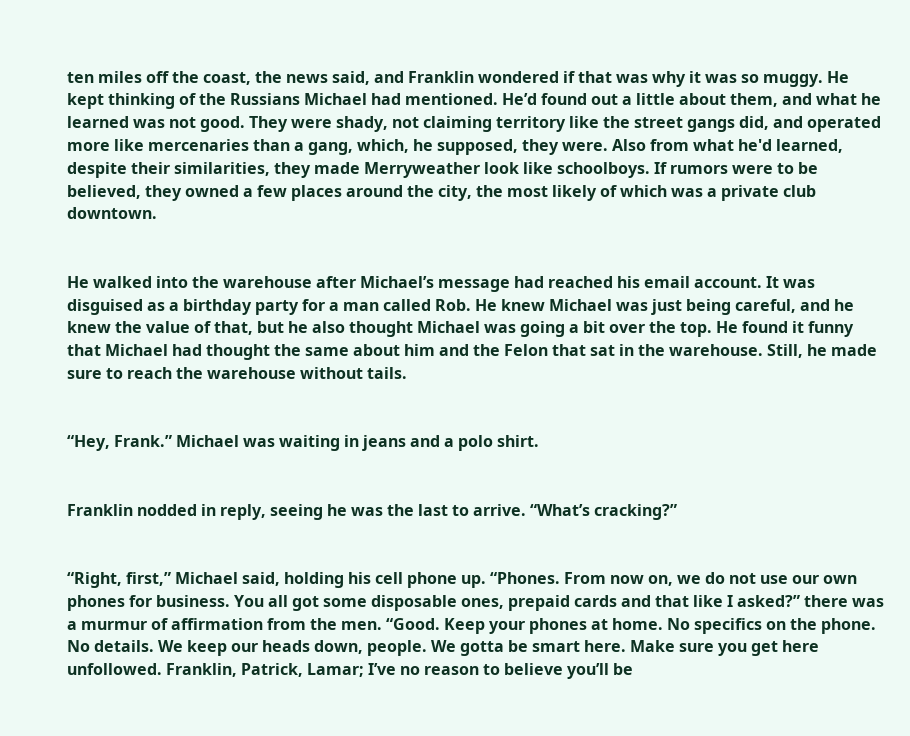ten miles off the coast, the news said, and Franklin wondered if that was why it was so muggy. He kept thinking of the Russians Michael had mentioned. He’d found out a little about them, and what he learned was not good. They were shady, not claiming territory like the street gangs did, and operated more like mercenaries than a gang, which, he supposed, they were. Also from what he'd learned, despite their similarities, they made Merryweather look like schoolboys. If rumors were to be believed, they owned a few places around the city, the most likely of which was a private club downtown.


He walked into the warehouse after Michael’s message had reached his email account. It was disguised as a birthday party for a man called Rob. He knew Michael was just being careful, and he knew the value of that, but he also thought Michael was going a bit over the top. He found it funny that Michael had thought the same about him and the Felon that sat in the warehouse. Still, he made sure to reach the warehouse without tails.


“Hey, Frank.” Michael was waiting in jeans and a polo shirt.


Franklin nodded in reply, seeing he was the last to arrive. “What’s cracking?”


“Right, first,” Michael said, holding his cell phone up. “Phones. From now on, we do not use our own phones for business. You all got some disposable ones, prepaid cards and that like I asked?” there was a murmur of affirmation from the men. “Good. Keep your phones at home. No specifics on the phone. No details. We keep our heads down, people. We gotta be smart here. Make sure you get here unfollowed. Franklin, Patrick, Lamar; I’ve no reason to believe you’ll be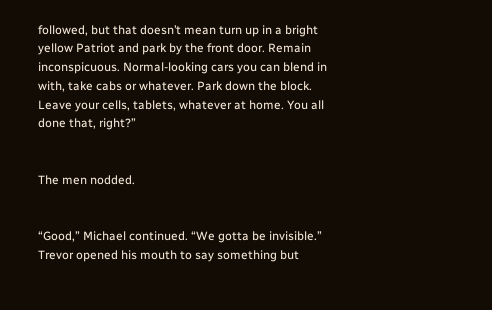followed, but that doesn’t mean turn up in a bright yellow Patriot and park by the front door. Remain inconspicuous. Normal-looking cars you can blend in with, take cabs or whatever. Park down the block. Leave your cells, tablets, whatever at home. You all done that, right?”


The men nodded.


“Good,” Michael continued. “We gotta be invisible.” Trevor opened his mouth to say something but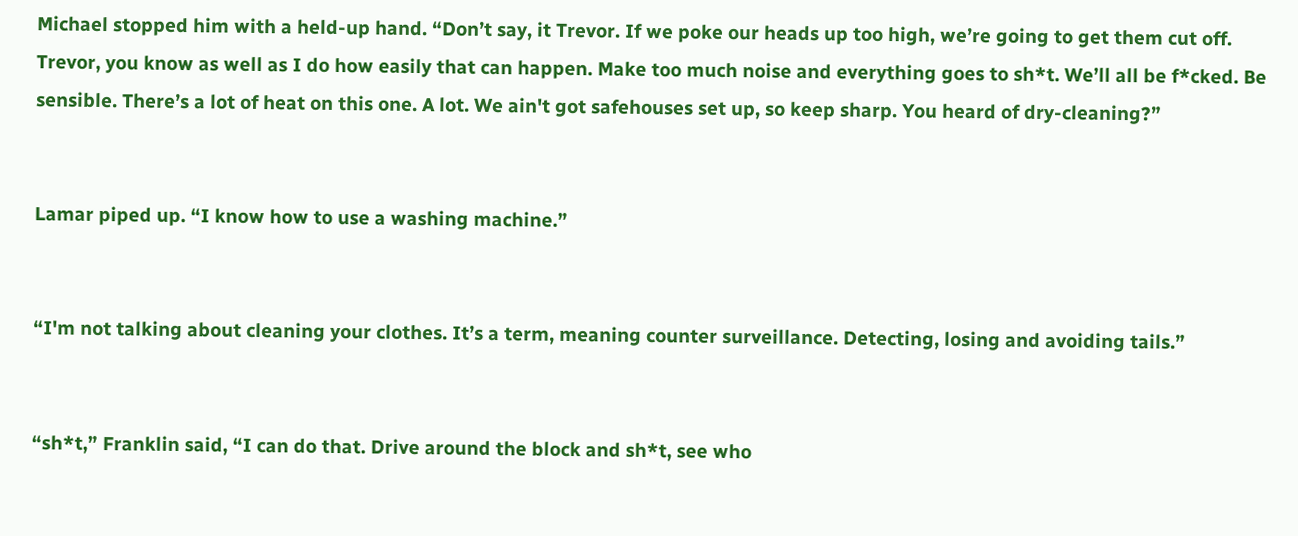Michael stopped him with a held-up hand. “Don’t say, it Trevor. If we poke our heads up too high, we’re going to get them cut off. Trevor, you know as well as I do how easily that can happen. Make too much noise and everything goes to sh*t. We’ll all be f*cked. Be sensible. There’s a lot of heat on this one. A lot. We ain't got safehouses set up, so keep sharp. You heard of dry-cleaning?”


Lamar piped up. “I know how to use a washing machine.”


“I'm not talking about cleaning your clothes. It’s a term, meaning counter surveillance. Detecting, losing and avoiding tails.”


“sh*t,” Franklin said, “I can do that. Drive around the block and sh*t, see who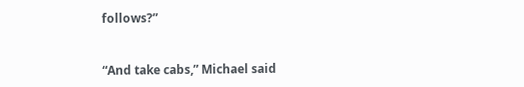follows?”


“And take cabs,” Michael said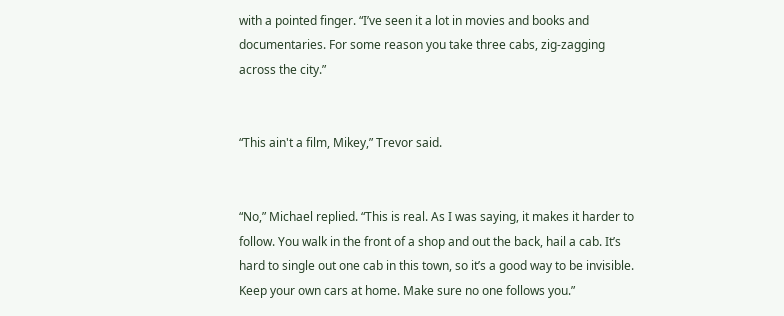with a pointed finger. “I’ve seen it a lot in movies and books and documentaries. For some reason you take three cabs, zig-zagging across the city.”


“This ain't a film, Mikey,” Trevor said.


“No,” Michael replied. “This is real. As I was saying, it makes it harder to follow. You walk in the front of a shop and out the back, hail a cab. It’s hard to single out one cab in this town, so it’s a good way to be invisible. Keep your own cars at home. Make sure no one follows you.”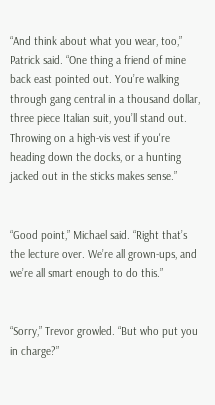“And think about what you wear, too,” Patrick said. “One thing a friend of mine back east pointed out. You’re walking through gang central in a thousand dollar, three piece Italian suit, you’ll stand out. Throwing on a high-vis vest if you're heading down the docks, or a hunting jacked out in the sticks makes sense.”


“Good point,” Michael said. “Right that’s the lecture over. We’re all grown-ups, and we’re all smart enough to do this.”


“Sorry,” Trevor growled. “But who put you in charge?”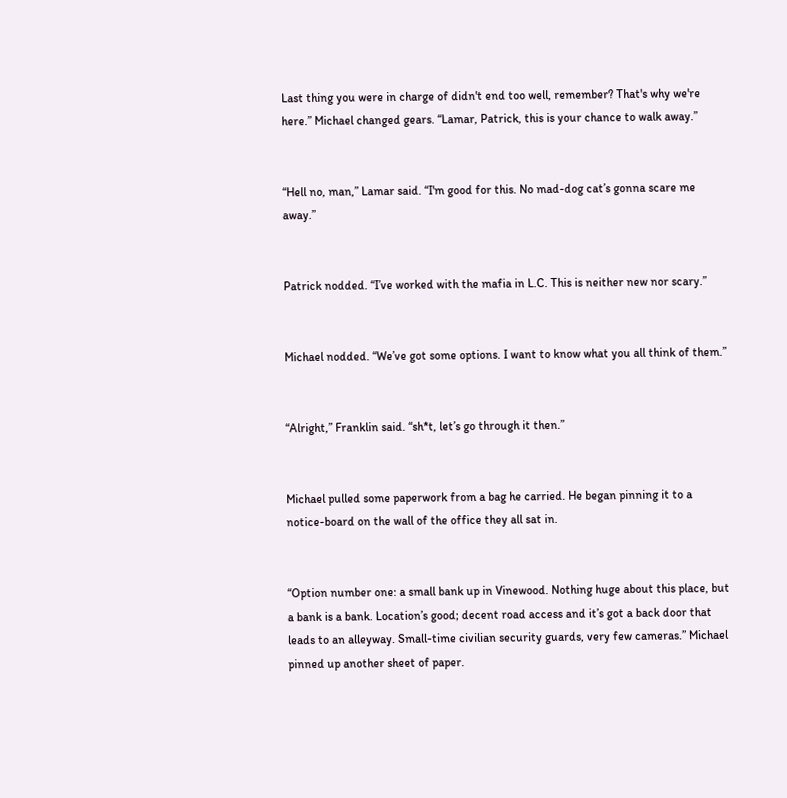Last thing you were in charge of didn't end too well, remember? That's why we're here.” Michael changed gears. “Lamar, Patrick, this is your chance to walk away.”


“Hell no, man,” Lamar said. “I'm good for this. No mad-dog cat’s gonna scare me away.”


Patrick nodded. “I’ve worked with the mafia in L.C. This is neither new nor scary.”


Michael nodded. “We’ve got some options. I want to know what you all think of them.”


“Alright,” Franklin said. “sh*t, let’s go through it then.”


Michael pulled some paperwork from a bag he carried. He began pinning it to a notice-board on the wall of the office they all sat in.


“Option number one: a small bank up in Vinewood. Nothing huge about this place, but a bank is a bank. Location’s good; decent road access and it’s got a back door that leads to an alleyway. Small-time civilian security guards, very few cameras.” Michael pinned up another sheet of paper.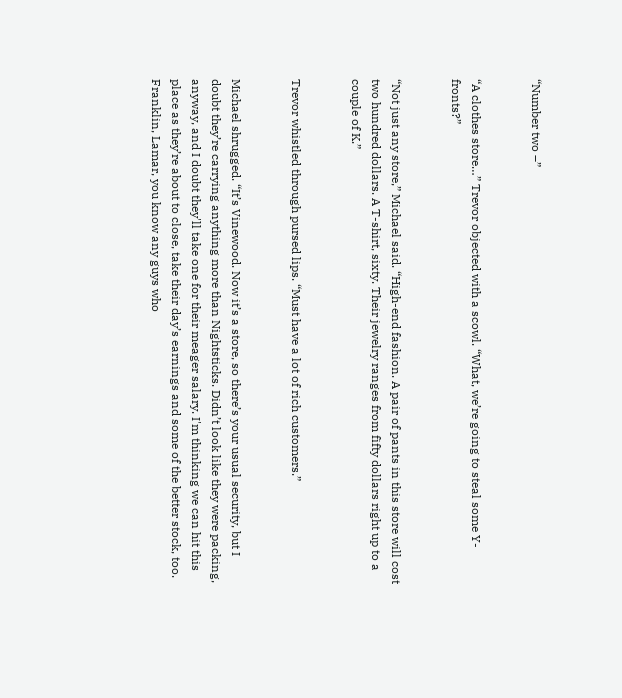“Number two –”


“A clothes store…” Trevor objected with a scowl. “What, we’re going to steal some Y-fronts?”


“Not just any store,” Michael said. “High-end fashion. A pair of pants in this store will cost two hundred dollars. A T-shirt, sixty. Their jewelry ranges from fifty dollars right up to a couple of K.”


Trevor whistled through pursed lips. “Must have a lot of rich customers.”


Michael shrugged. “It’s Vinewood. Now it’s a store, so there’s your usual security, but I doubt they’re carrying anything more than Nightsticks. Didn’t look like they were packing, anyway, and I doubt they'll take one for their meager salary. I'm thinking we can hit this place as they’re about to close, take their day’s earnings and some of the better stock, too. Franklin, Lamar, you know any guys who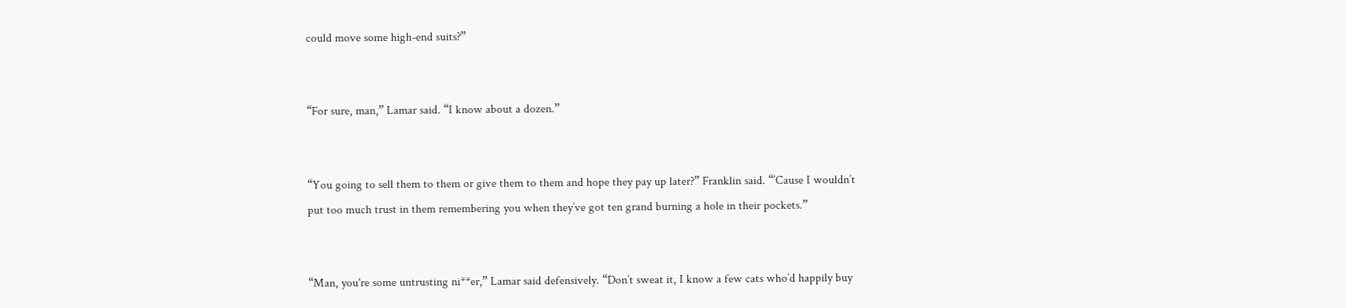could move some high-end suits?”


“For sure, man,” Lamar said. “I know about a dozen.”


“You going to sell them to them or give them to them and hope they pay up later?” Franklin said. “’Cause I wouldn’t put too much trust in them remembering you when they’ve got ten grand burning a hole in their pockets.”


“Man, you're some untrusting ni**er,” Lamar said defensively. “Don’t sweat it, I know a few cats who’d happily buy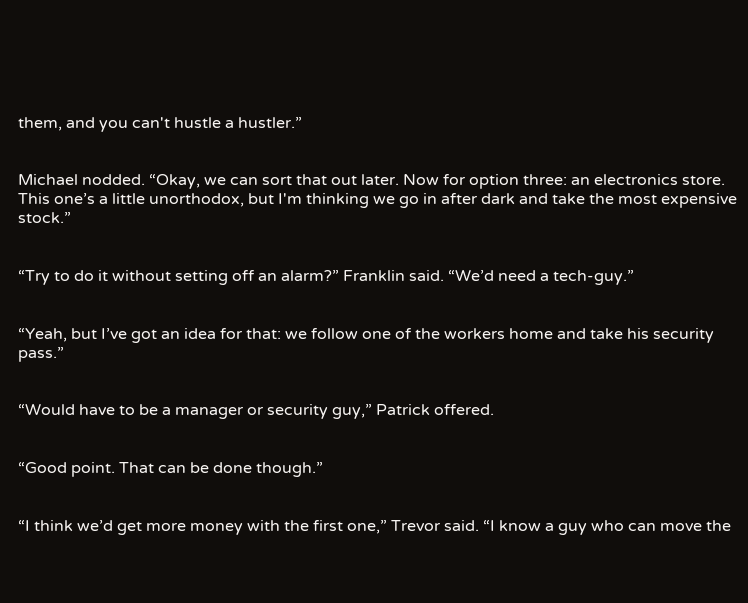them, and you can't hustle a hustler.”


Michael nodded. “Okay, we can sort that out later. Now for option three: an electronics store. This one’s a little unorthodox, but I'm thinking we go in after dark and take the most expensive stock.”


“Try to do it without setting off an alarm?” Franklin said. “We’d need a tech-guy.”


“Yeah, but I’ve got an idea for that: we follow one of the workers home and take his security pass.”


“Would have to be a manager or security guy,” Patrick offered.


“Good point. That can be done though.”


“I think we’d get more money with the first one,” Trevor said. “I know a guy who can move the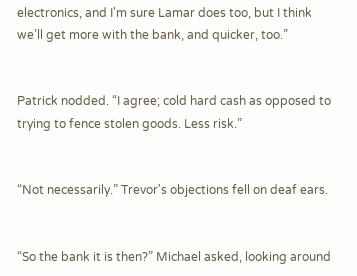electronics, and I'm sure Lamar does too, but I think we’ll get more with the bank, and quicker, too.”


Patrick nodded. “I agree; cold hard cash as opposed to trying to fence stolen goods. Less risk.”


“Not necessarily.” Trevor's objections fell on deaf ears.


“So the bank it is then?” Michael asked, looking around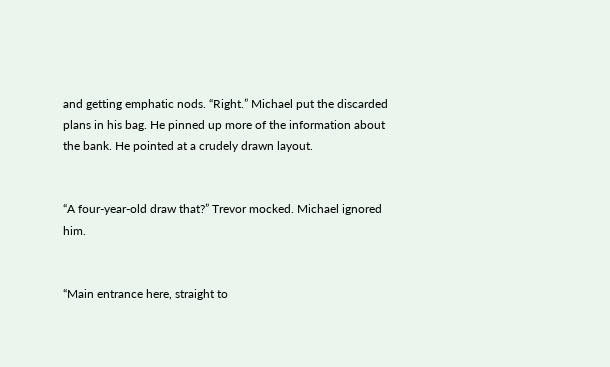and getting emphatic nods. “Right.” Michael put the discarded plans in his bag. He pinned up more of the information about the bank. He pointed at a crudely drawn layout.


“A four-year-old draw that?” Trevor mocked. Michael ignored him.


“Main entrance here, straight to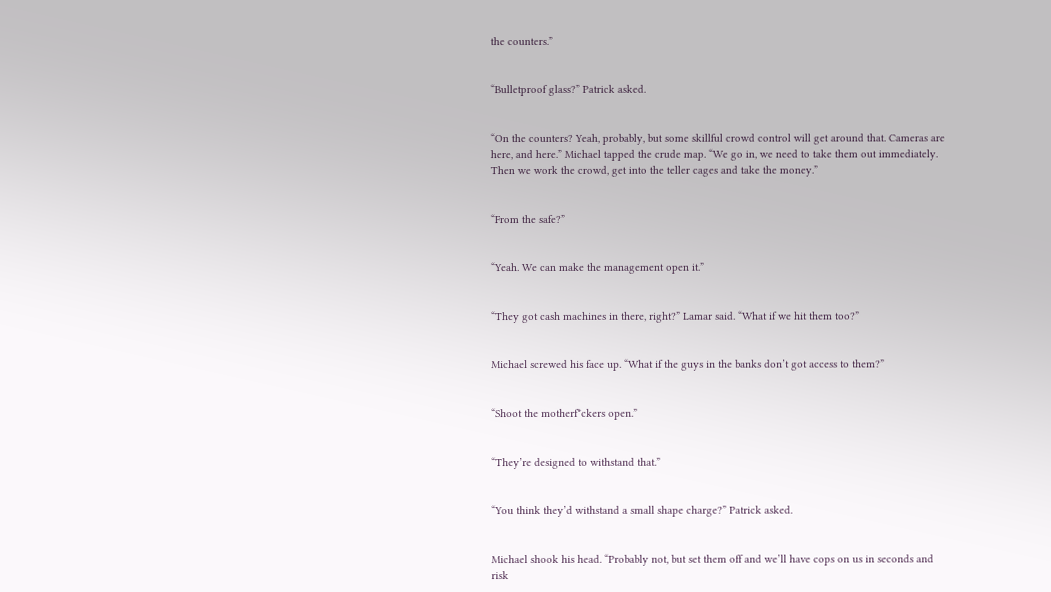the counters.”


“Bulletproof glass?” Patrick asked.


“On the counters? Yeah, probably, but some skillful crowd control will get around that. Cameras are here, and here.” Michael tapped the crude map. “We go in, we need to take them out immediately. Then we work the crowd, get into the teller cages and take the money.”


“From the safe?”


“Yeah. We can make the management open it.”


“They got cash machines in there, right?” Lamar said. “What if we hit them too?”


Michael screwed his face up. “What if the guys in the banks don’t got access to them?”


“Shoot the motherf*ckers open.”


“They’re designed to withstand that.”


“You think they’d withstand a small shape charge?” Patrick asked.


Michael shook his head. “Probably not, but set them off and we’ll have cops on us in seconds and risk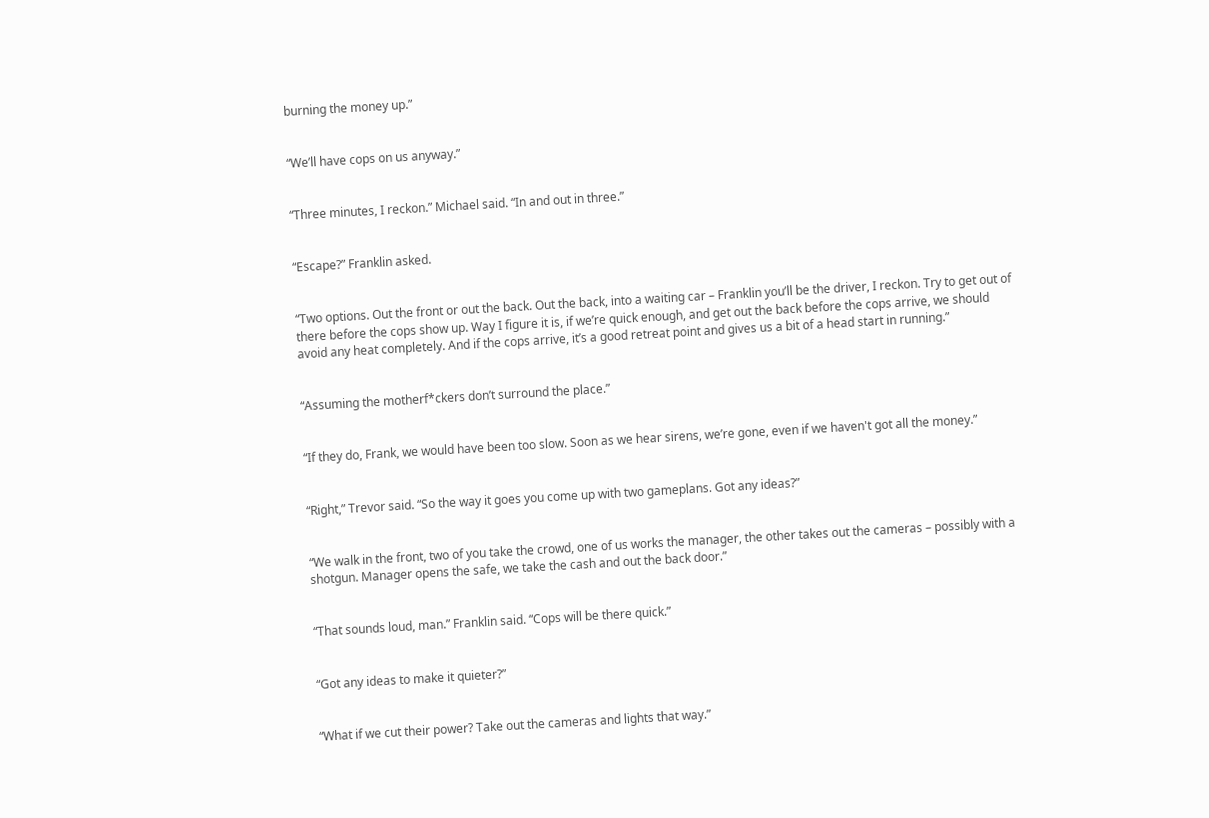burning the money up.”


“We’ll have cops on us anyway.”


“Three minutes, I reckon.” Michael said. “In and out in three.”


“Escape?” Franklin asked.


“Two options. Out the front or out the back. Out the back, into a waiting car – Franklin you’ll be the driver, I reckon. Try to get out of there before the cops show up. Way I figure it is, if we’re quick enough, and get out the back before the cops arrive, we should avoid any heat completely. And if the cops arrive, it’s a good retreat point and gives us a bit of a head start in running.”


“Assuming the motherf*ckers don’t surround the place.”


“If they do, Frank, we would have been too slow. Soon as we hear sirens, we’re gone, even if we haven't got all the money.”


“Right,” Trevor said. “So the way it goes you come up with two gameplans. Got any ideas?”


“We walk in the front, two of you take the crowd, one of us works the manager, the other takes out the cameras – possibly with a shotgun. Manager opens the safe, we take the cash and out the back door.”


“That sounds loud, man.” Franklin said. “Cops will be there quick.”


“Got any ideas to make it quieter?”


“What if we cut their power? Take out the cameras and lights that way.”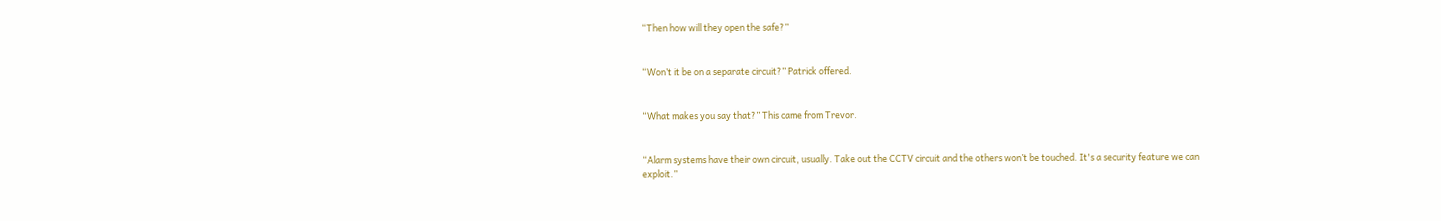“Then how will they open the safe?”


“Won’t it be on a separate circuit?” Patrick offered.


“What makes you say that?” This came from Trevor.


“Alarm systems have their own circuit, usually. Take out the CCTV circuit and the others won’t be touched. It's a security feature we can exploit.”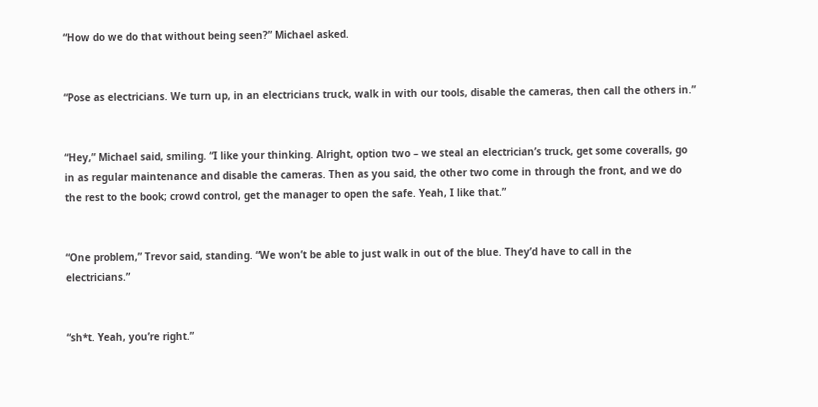“How do we do that without being seen?” Michael asked.


“Pose as electricians. We turn up, in an electricians truck, walk in with our tools, disable the cameras, then call the others in.”


“Hey,” Michael said, smiling. “I like your thinking. Alright, option two – we steal an electrician’s truck, get some coveralls, go in as regular maintenance and disable the cameras. Then as you said, the other two come in through the front, and we do the rest to the book; crowd control, get the manager to open the safe. Yeah, I like that.”


“One problem,” Trevor said, standing. “We won’t be able to just walk in out of the blue. They’d have to call in the electricians.”


“sh*t. Yeah, you’re right.”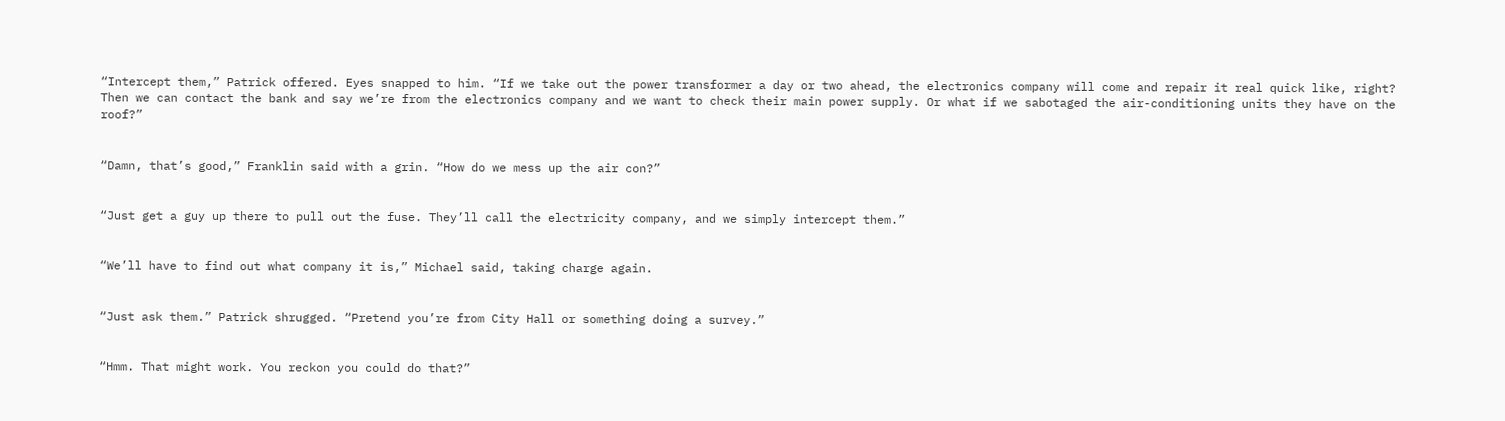“Intercept them,” Patrick offered. Eyes snapped to him. “If we take out the power transformer a day or two ahead, the electronics company will come and repair it real quick like, right? Then we can contact the bank and say we’re from the electronics company and we want to check their main power supply. Or what if we sabotaged the air-conditioning units they have on the roof?”


“Damn, that’s good,” Franklin said with a grin. “How do we mess up the air con?”


“Just get a guy up there to pull out the fuse. They’ll call the electricity company, and we simply intercept them.”


“We’ll have to find out what company it is,” Michael said, taking charge again.


“Just ask them.” Patrick shrugged. “Pretend you’re from City Hall or something doing a survey.”


“Hmm. That might work. You reckon you could do that?”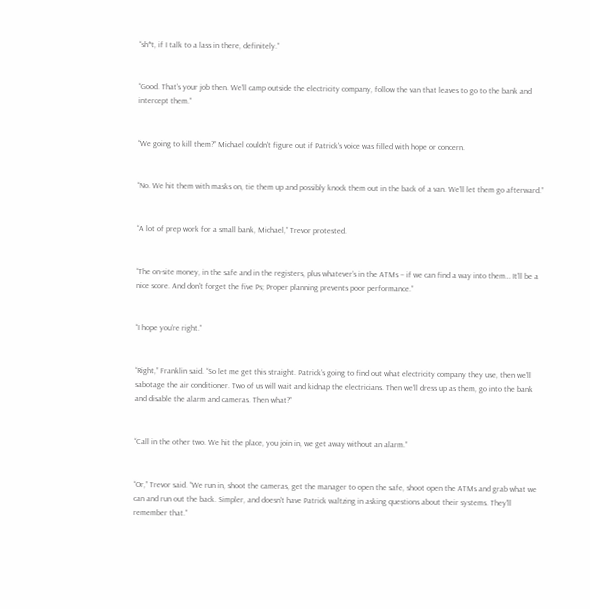“sh*t, if I talk to a lass in there, definitely.”


“Good. That’s your job then. We’ll camp outside the electricity company, follow the van that leaves to go to the bank and intercept them.”


“We going to kill them?” Michael couldn't figure out if Patrick's voice was filled with hope or concern.


“No. We hit them with masks on, tie them up and possibly knock them out in the back of a van. We’ll let them go afterward.”


“A lot of prep work for a small bank, Michael,” Trevor protested.


“The on-site money, in the safe and in the registers, plus whatever’s in the ATMs – if we can find a way into them… It’ll be a nice score. And don't forget the five Ps; Proper planning prevents poor performance.”


“I hope you’re right.”


“Right,” Franklin said. “So let me get this straight. Patrick’s going to find out what electricity company they use, then we’ll sabotage the air conditioner. Two of us will wait and kidnap the electricians. Then we’ll dress up as them, go into the bank and disable the alarm and cameras. Then what?”


“Call in the other two. We hit the place, you join in, we get away without an alarm.”


“Or,” Trevor said. “We run in, shoot the cameras, get the manager to open the safe, shoot open the ATMs and grab what we can and run out the back. Simpler, and doesn't have Patrick waltzing in asking questions about their systems. They'll remember that.”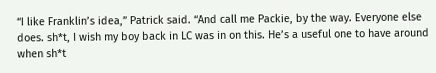“I like Franklin’s idea,” Patrick said. “And call me Packie, by the way. Everyone else does. sh*t, I wish my boy back in LC was in on this. He’s a useful one to have around when sh*t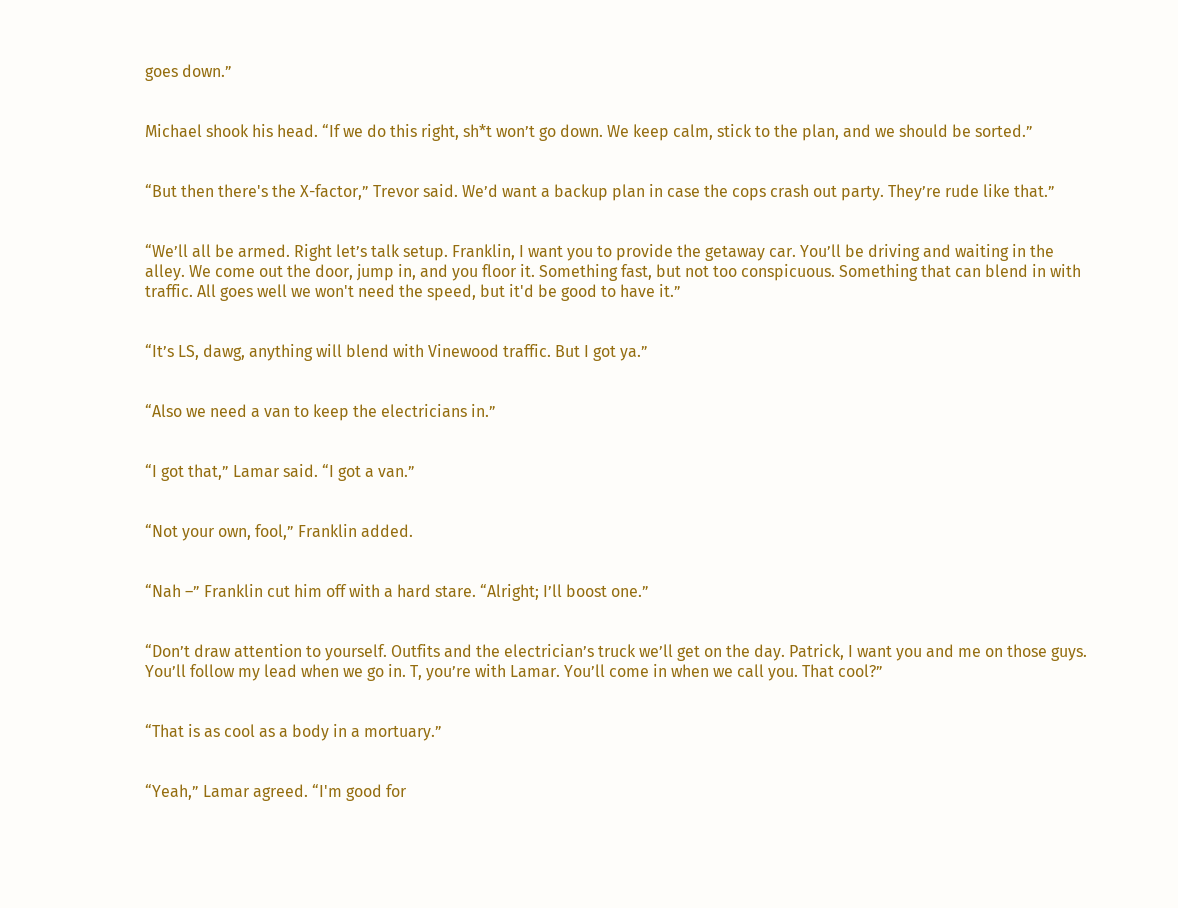goes down.”


Michael shook his head. “If we do this right, sh*t won’t go down. We keep calm, stick to the plan, and we should be sorted.”


“But then there's the X-factor,” Trevor said. We’d want a backup plan in case the cops crash out party. They’re rude like that.”


“We’ll all be armed. Right let’s talk setup. Franklin, I want you to provide the getaway car. You’ll be driving and waiting in the alley. We come out the door, jump in, and you floor it. Something fast, but not too conspicuous. Something that can blend in with traffic. All goes well we won't need the speed, but it'd be good to have it.”


“It’s LS, dawg, anything will blend with Vinewood traffic. But I got ya.”


“Also we need a van to keep the electricians in.”


“I got that,” Lamar said. “I got a van.”


“Not your own, fool,” Franklin added.


“Nah –” Franklin cut him off with a hard stare. “Alright; I’ll boost one.”


“Don’t draw attention to yourself. Outfits and the electrician’s truck we’ll get on the day. Patrick, I want you and me on those guys. You’ll follow my lead when we go in. T, you’re with Lamar. You’ll come in when we call you. That cool?”


“That is as cool as a body in a mortuary.”


“Yeah,” Lamar agreed. “I'm good for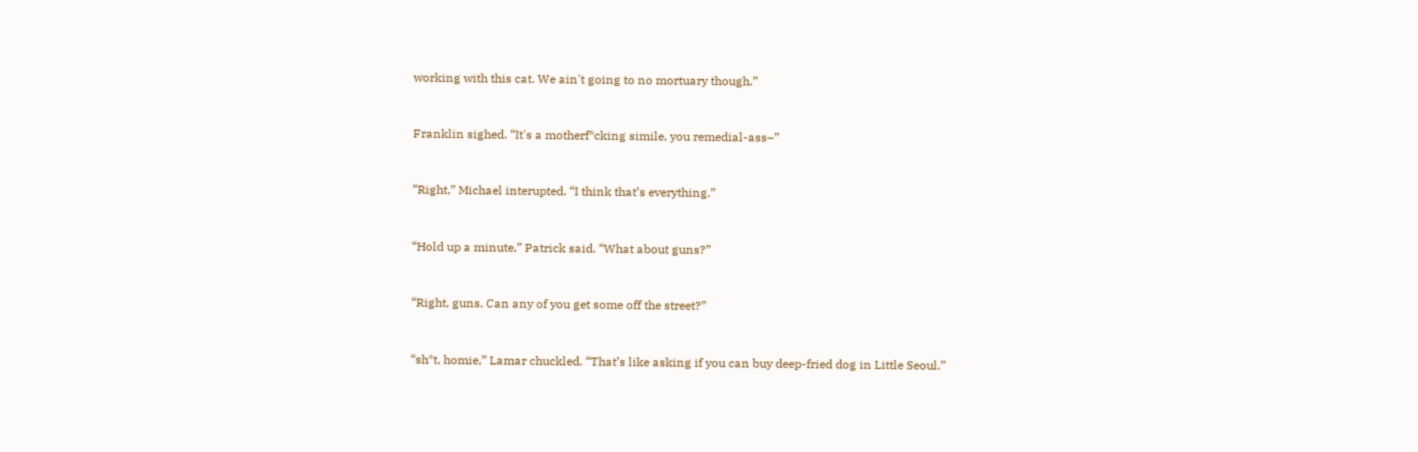working with this cat. We ain't going to no mortuary though.”


Franklin sighed. “It's a motherf*cking simile, you remedial-ass–”


“Right,” Michael interupted. “I think that’s everything.”


“Hold up a minute,” Patrick said. “What about guns?”


“Right, guns. Can any of you get some off the street?”


“sh*t, homie,” Lamar chuckled. “That’s like asking if you can buy deep-fried dog in Little Seoul.”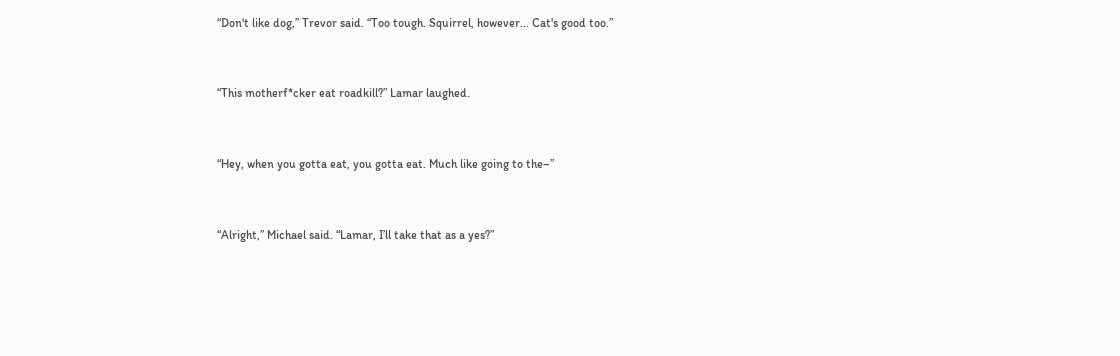“Don't like dog,” Trevor said. “Too tough. Squirrel, however... Cat's good too.”


“This motherf*cker eat roadkill?” Lamar laughed.


“Hey, when you gotta eat, you gotta eat. Much like going to the–”


“Alright,” Michael said. “Lamar, I’ll take that as a yes?”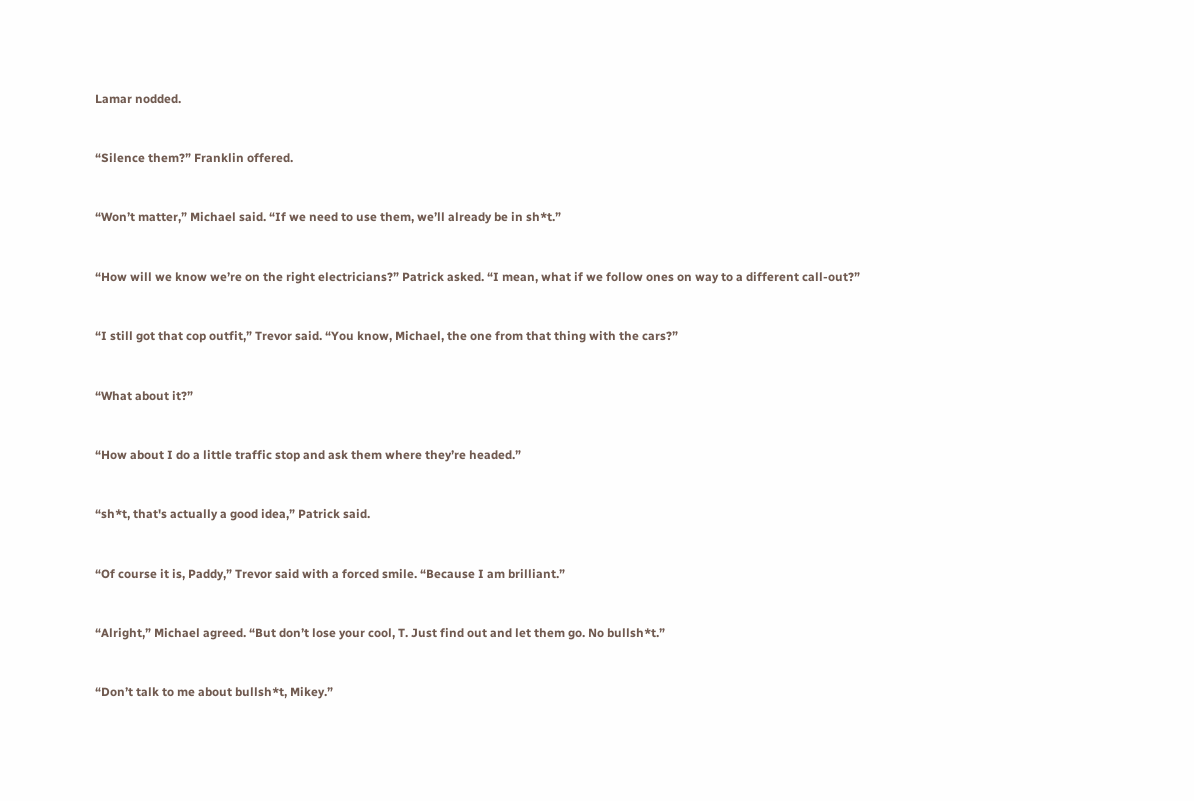Lamar nodded.


“Silence them?” Franklin offered.


“Won’t matter,” Michael said. “If we need to use them, we’ll already be in sh*t.”


“How will we know we’re on the right electricians?” Patrick asked. “I mean, what if we follow ones on way to a different call-out?”


“I still got that cop outfit,” Trevor said. “You know, Michael, the one from that thing with the cars?”


“What about it?”


“How about I do a little traffic stop and ask them where they’re headed.”


“sh*t, that's actually a good idea,” Patrick said.


“Of course it is, Paddy,” Trevor said with a forced smile. “Because I am brilliant.”


“Alright,” Michael agreed. “But don’t lose your cool, T. Just find out and let them go. No bullsh*t.”


“Don’t talk to me about bullsh*t, Mikey.”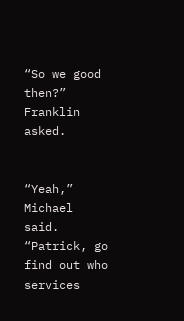“So we good then?” Franklin asked.


“Yeah,” Michael said. “Patrick, go find out who services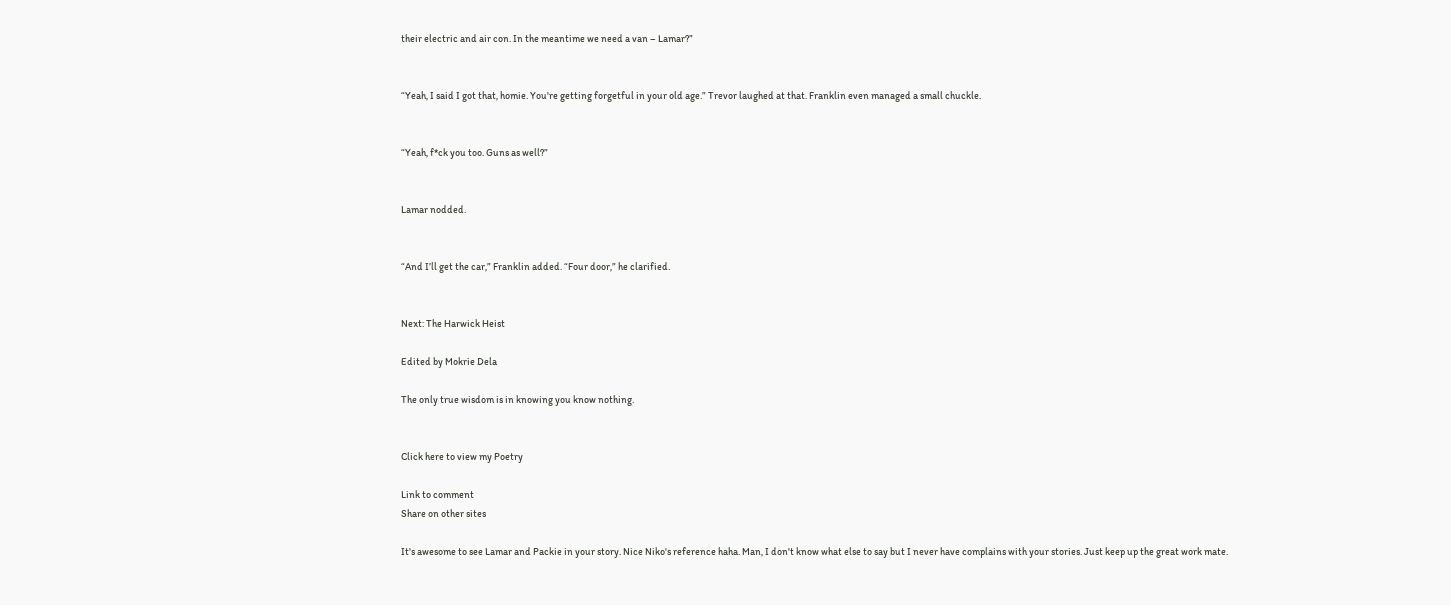their electric and air con. In the meantime we need a van – Lamar?”


“Yeah, I said I got that, homie. You're getting forgetful in your old age.” Trevor laughed at that. Franklin even managed a small chuckle.


“Yeah, f*ck you too. Guns as well?”


Lamar nodded.


“And I’ll get the car,” Franklin added. “Four door,” he clarified.


Next: The Harwick Heist

Edited by Mokrie Dela

The only true wisdom is in knowing you know nothing.


Click here to view my Poetry

Link to comment
Share on other sites

It's awesome to see Lamar and Packie in your story. Nice Niko's reference haha. Man, I don't know what else to say but I never have complains with your stories. Just keep up the great work mate.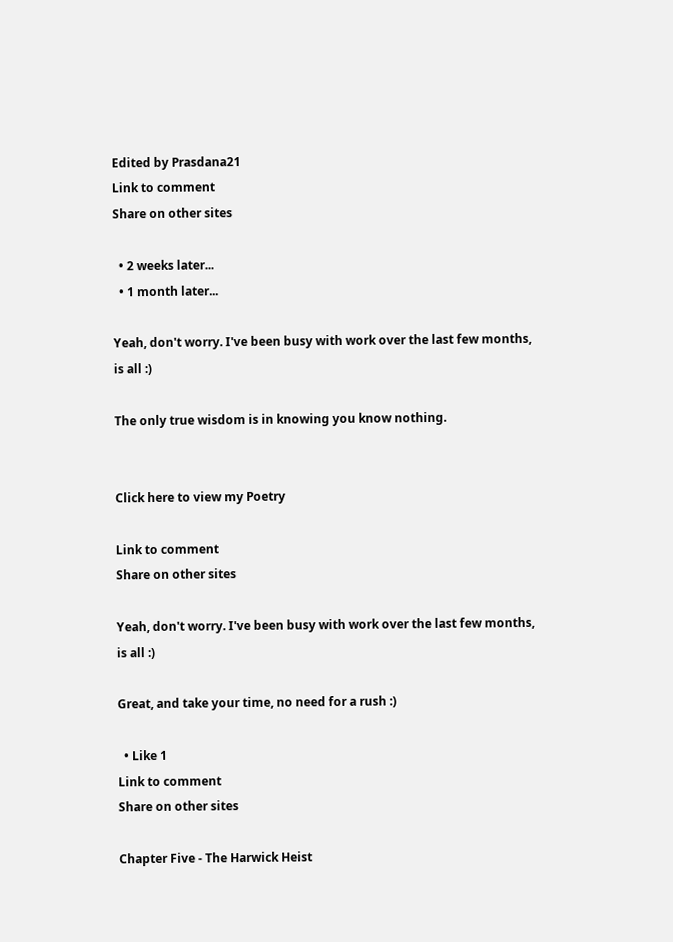Edited by Prasdana21
Link to comment
Share on other sites

  • 2 weeks later...
  • 1 month later...

Yeah, don't worry. I've been busy with work over the last few months, is all :)

The only true wisdom is in knowing you know nothing.


Click here to view my Poetry

Link to comment
Share on other sites

Yeah, don't worry. I've been busy with work over the last few months, is all :)

Great, and take your time, no need for a rush :)

  • Like 1
Link to comment
Share on other sites

Chapter Five - The Harwick Heist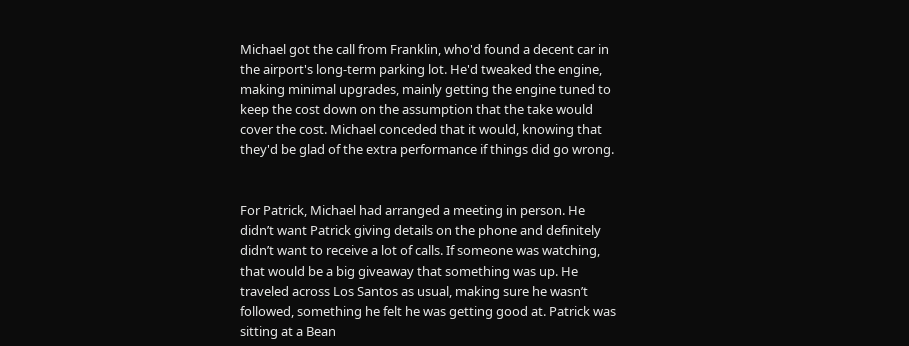Michael got the call from Franklin, who'd found a decent car in the airport's long-term parking lot. He'd tweaked the engine, making minimal upgrades, mainly getting the engine tuned to keep the cost down on the assumption that the take would cover the cost. Michael conceded that it would, knowing that they'd be glad of the extra performance if things did go wrong.


For Patrick, Michael had arranged a meeting in person. He didn’t want Patrick giving details on the phone and definitely didn’t want to receive a lot of calls. If someone was watching, that would be a big giveaway that something was up. He traveled across Los Santos as usual, making sure he wasn’t followed, something he felt he was getting good at. Patrick was sitting at a Bean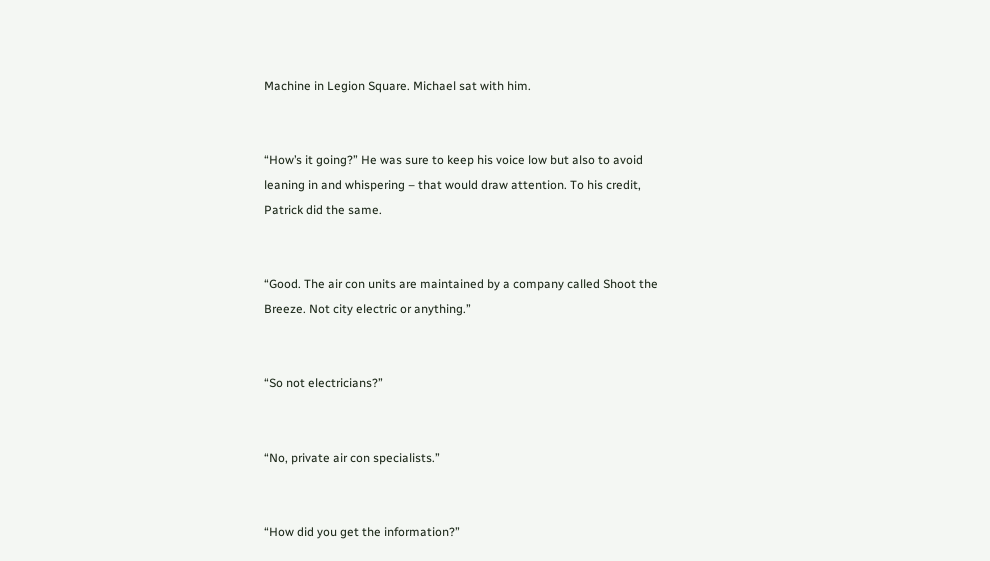Machine in Legion Square. Michael sat with him.


“How’s it going?” He was sure to keep his voice low but also to avoid leaning in and whispering – that would draw attention. To his credit, Patrick did the same.


“Good. The air con units are maintained by a company called Shoot the Breeze. Not city electric or anything.”


“So not electricians?”


“No, private air con specialists.”


“How did you get the information?”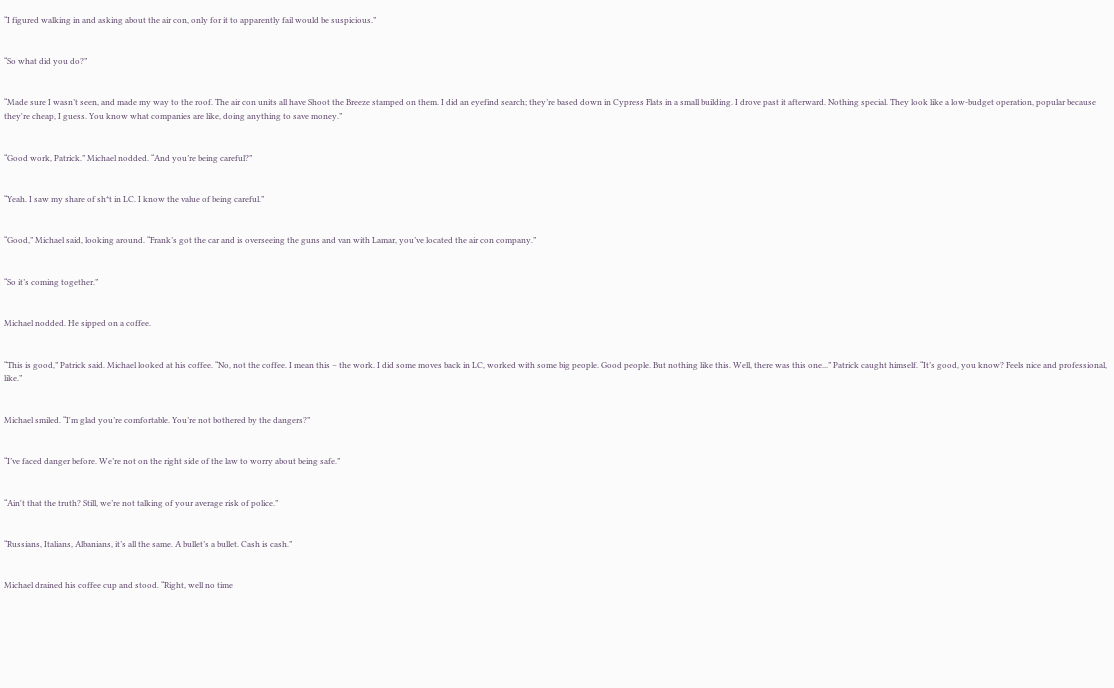“I figured walking in and asking about the air con, only for it to apparently fail would be suspicious.”


“So what did you do?”


“Made sure I wasn’t seen, and made my way to the roof. The air con units all have Shoot the Breeze stamped on them. I did an eyefind search; they’re based down in Cypress Flats in a small building. I drove past it afterward. Nothing special. They look like a low-budget operation, popular because they're cheap, I guess. You know what companies are like, doing anything to save money.”


“Good work, Patrick.” Michael nodded. “And you’re being careful?”


“Yeah. I saw my share of sh*t in LC. I know the value of being careful.”


“Good,” Michael said, looking around. “Frank’s got the car and is overseeing the guns and van with Lamar, you’ve located the air con company.”


“So it’s coming together.”


Michael nodded. He sipped on a coffee.


“This is good,” Patrick said. Michael looked at his coffee. “No, not the coffee. I mean this – the work. I did some moves back in LC, worked with some big people. Good people. But nothing like this. Well, there was this one...” Patrick caught himself. “It’s good, you know? Feels nice and professional, like.”


Michael smiled. “I'm glad you’re comfortable. You’re not bothered by the dangers?”


“I’ve faced danger before. We’re not on the right side of the law to worry about being safe.”


“Ain't that the truth? Still, we’re not talking of your average risk of police.”


“Russians, Italians, Albanians, it’s all the same. A bullet’s a bullet. Cash is cash.”


Michael drained his coffee cup and stood. “Right, well no time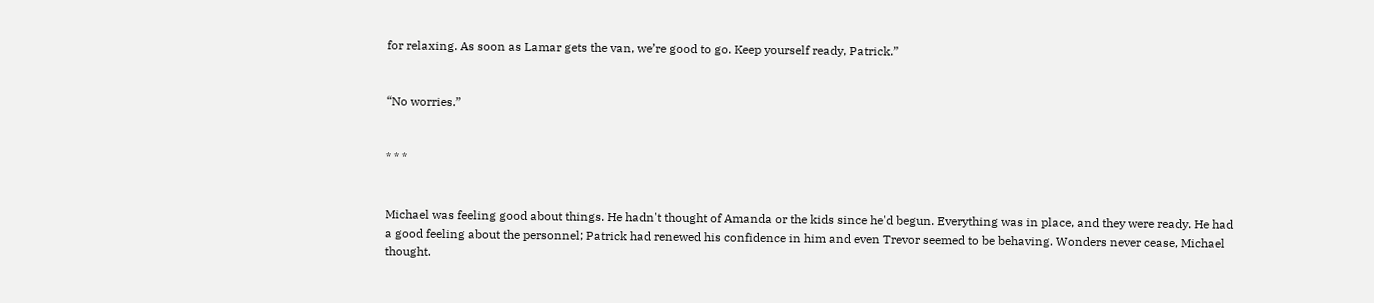for relaxing. As soon as Lamar gets the van, we’re good to go. Keep yourself ready, Patrick.”


“No worries.”


* * *


Michael was feeling good about things. He hadn't thought of Amanda or the kids since he'd begun. Everything was in place, and they were ready. He had a good feeling about the personnel; Patrick had renewed his confidence in him and even Trevor seemed to be behaving. Wonders never cease, Michael thought.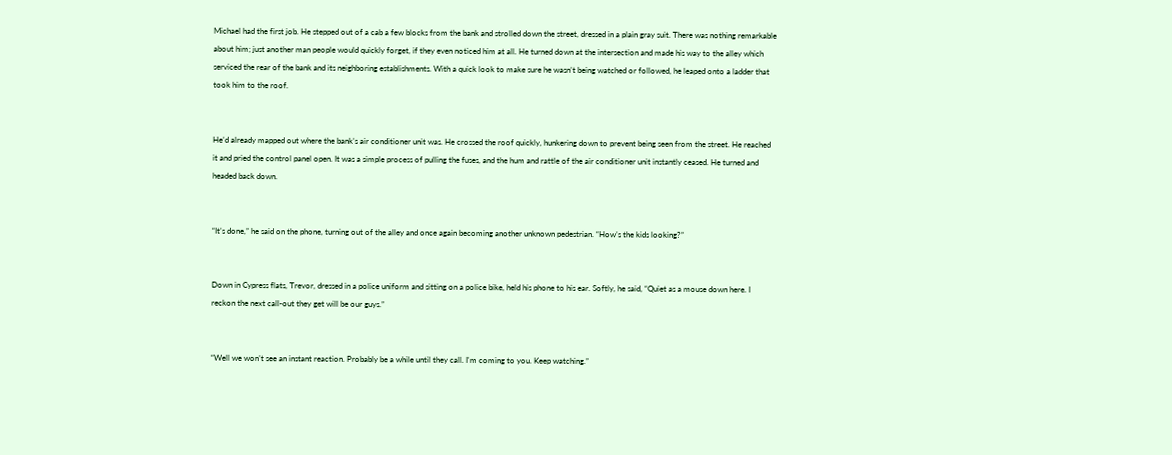Michael had the first job. He stepped out of a cab a few blocks from the bank and strolled down the street, dressed in a plain gray suit. There was nothing remarkable about him; just another man people would quickly forget, if they even noticed him at all. He turned down at the intersection and made his way to the alley which serviced the rear of the bank and its neighboring establishments. With a quick look to make sure he wasn’t being watched or followed, he leaped onto a ladder that took him to the roof.


He’d already mapped out where the bank’s air conditioner unit was. He crossed the roof quickly, hunkering down to prevent being seen from the street. He reached it and pried the control panel open. It was a simple process of pulling the fuses, and the hum and rattle of the air conditioner unit instantly ceased. He turned and headed back down.


“It’s done,” he said on the phone, turning out of the alley and once again becoming another unknown pedestrian. “How’s the kids looking?”


Down in Cypress flats, Trevor, dressed in a police uniform and sitting on a police bike, held his phone to his ear. Softly, he said, “Quiet as a mouse down here. I reckon the next call-out they get will be our guys.”


“Well we won’t see an instant reaction. Probably be a while until they call. I'm coming to you. Keep watching.”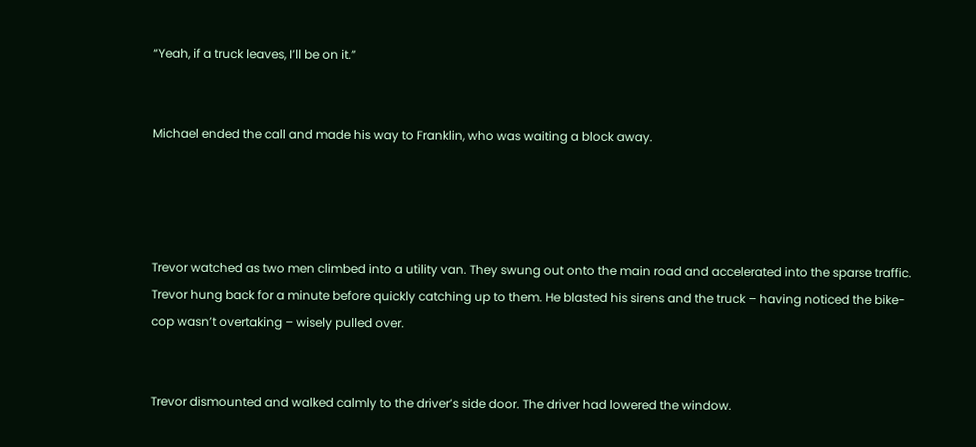“Yeah, if a truck leaves, I’ll be on it.”


Michael ended the call and made his way to Franklin, who was waiting a block away.




Trevor watched as two men climbed into a utility van. They swung out onto the main road and accelerated into the sparse traffic. Trevor hung back for a minute before quickly catching up to them. He blasted his sirens and the truck – having noticed the bike-cop wasn’t overtaking – wisely pulled over.


Trevor dismounted and walked calmly to the driver’s side door. The driver had lowered the window.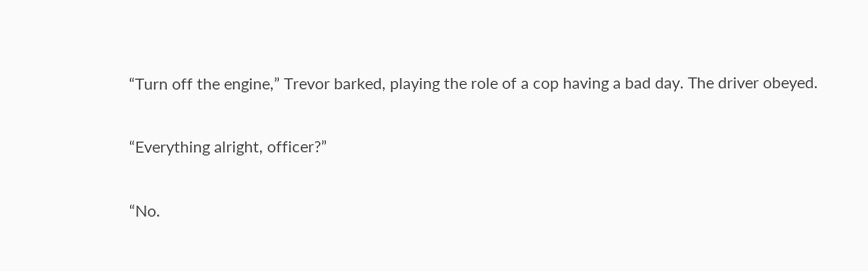“Turn off the engine,” Trevor barked, playing the role of a cop having a bad day. The driver obeyed.


“Everything alright, officer?”


“No.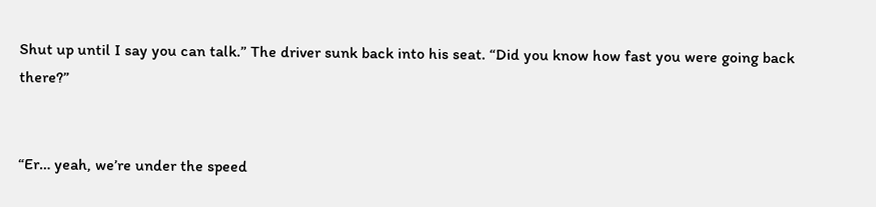Shut up until I say you can talk.” The driver sunk back into his seat. “Did you know how fast you were going back there?”


“Er… yeah, we’re under the speed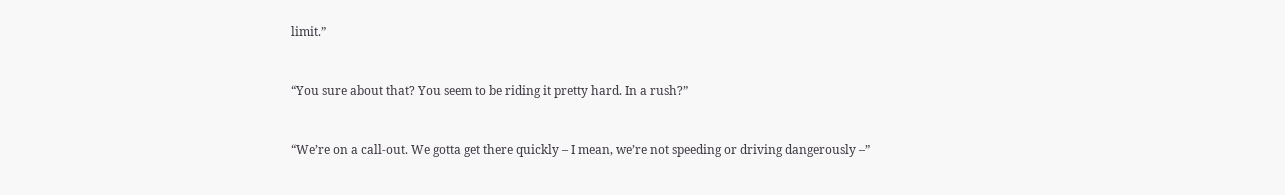limit.”


“You sure about that? You seem to be riding it pretty hard. In a rush?”


“We’re on a call-out. We gotta get there quickly – I mean, we’re not speeding or driving dangerously –”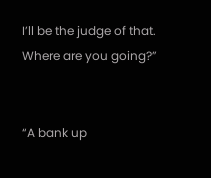I’ll be the judge of that. Where are you going?”


“A bank up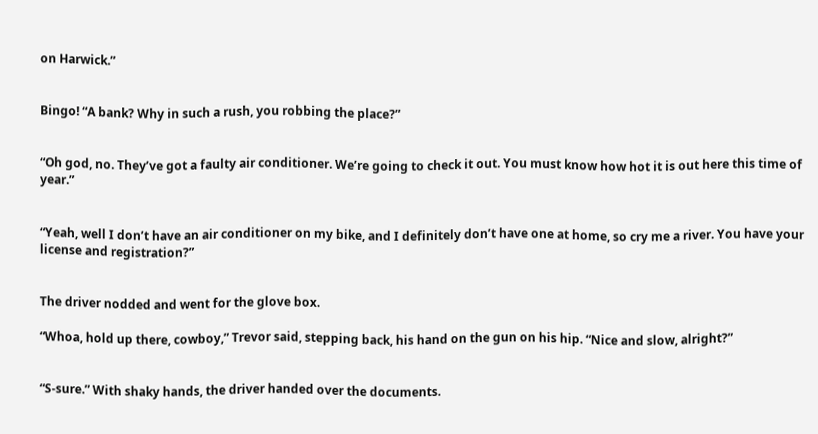on Harwick.”


Bingo! “A bank? Why in such a rush, you robbing the place?”


“Oh god, no. They’ve got a faulty air conditioner. We’re going to check it out. You must know how hot it is out here this time of year.”


“Yeah, well I don’t have an air conditioner on my bike, and I definitely don’t have one at home, so cry me a river. You have your license and registration?”


The driver nodded and went for the glove box.

“Whoa, hold up there, cowboy,” Trevor said, stepping back, his hand on the gun on his hip. “Nice and slow, alright?”


“S-sure.” With shaky hands, the driver handed over the documents.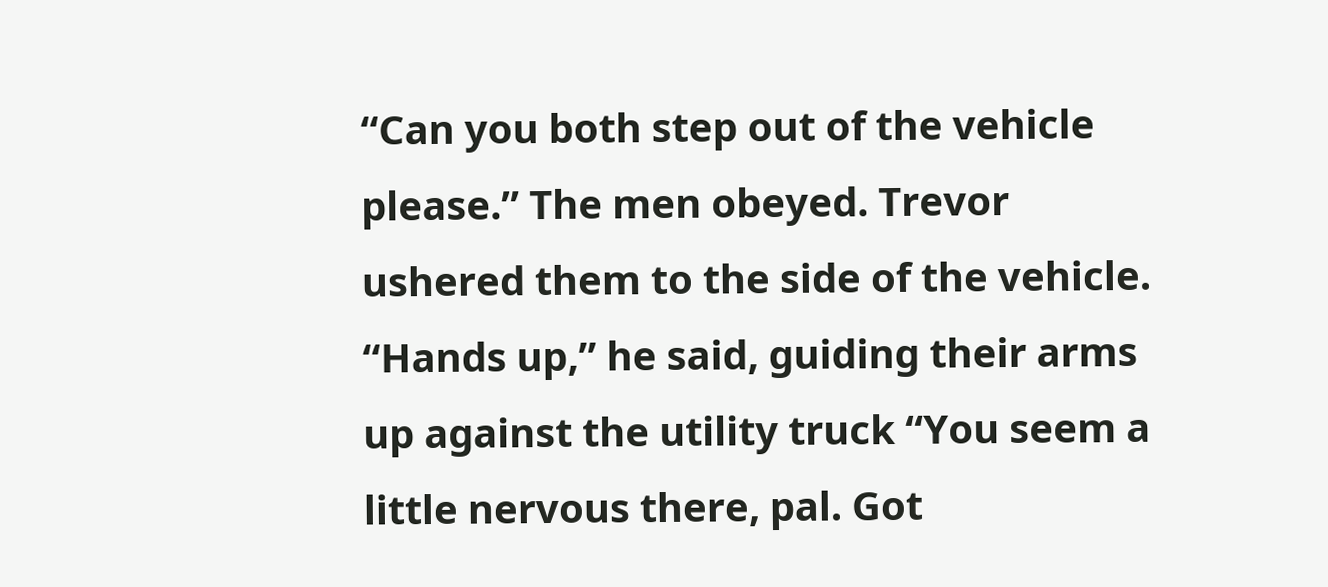“Can you both step out of the vehicle please.” The men obeyed. Trevor ushered them to the side of the vehicle. “Hands up,” he said, guiding their arms up against the utility truck “You seem a little nervous there, pal. Got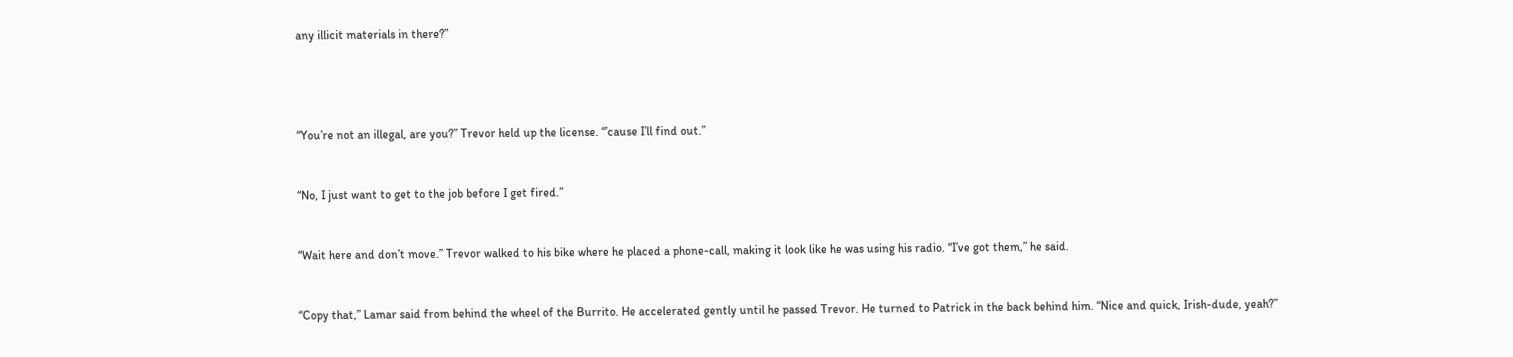any illicit materials in there?”




“You’re not an illegal, are you?” Trevor held up the license. “’cause I’ll find out.”


“No, I just want to get to the job before I get fired.”


“Wait here and don’t move.” Trevor walked to his bike where he placed a phone-call, making it look like he was using his radio. “I’ve got them,” he said.


“Copy that,” Lamar said from behind the wheel of the Burrito. He accelerated gently until he passed Trevor. He turned to Patrick in the back behind him. “Nice and quick, Irish-dude, yeah?”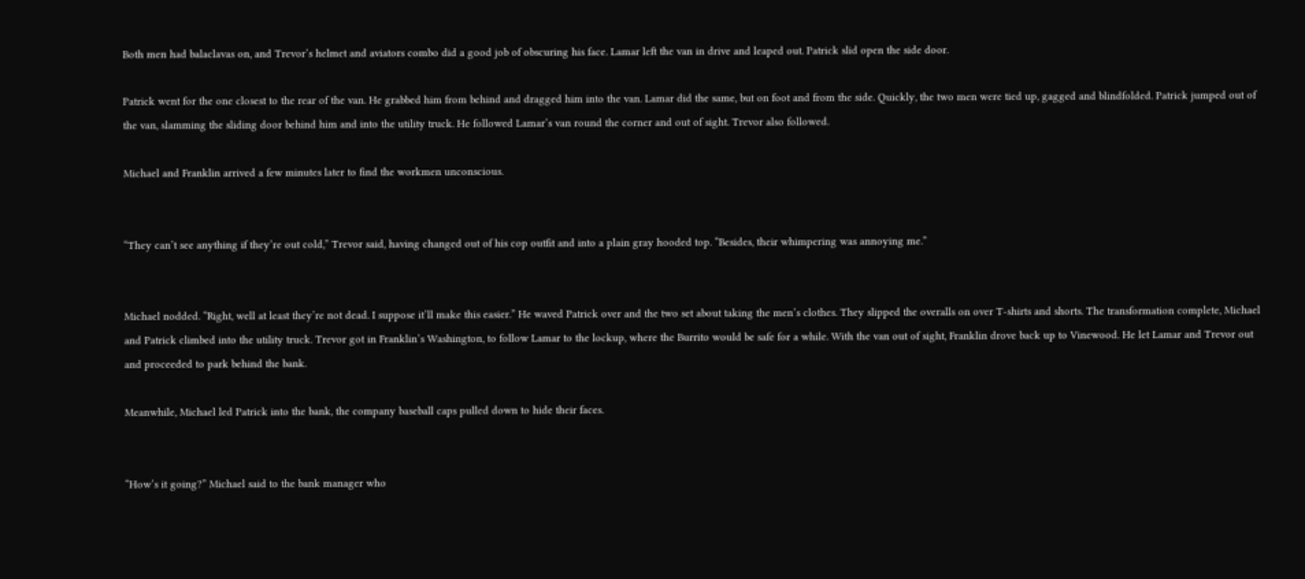Both men had balaclavas on, and Trevor’s helmet and aviators combo did a good job of obscuring his face. Lamar left the van in drive and leaped out. Patrick slid open the side door.

Patrick went for the one closest to the rear of the van. He grabbed him from behind and dragged him into the van. Lamar did the same, but on foot and from the side. Quickly, the two men were tied up, gagged and blindfolded. Patrick jumped out of the van, slamming the sliding door behind him and into the utility truck. He followed Lamar’s van round the corner and out of sight. Trevor also followed.

Michael and Franklin arrived a few minutes later to find the workmen unconscious.


“They can’t see anything if they’re out cold,” Trevor said, having changed out of his cop outfit and into a plain gray hooded top. “Besides, their whimpering was annoying me.”


Michael nodded. “Right, well at least they’re not dead. I suppose it’ll make this easier.” He waved Patrick over and the two set about taking the men’s clothes. They slipped the overalls on over T-shirts and shorts. The transformation complete, Michael and Patrick climbed into the utility truck. Trevor got in Franklin’s Washington, to follow Lamar to the lockup, where the Burrito would be safe for a while. With the van out of sight, Franklin drove back up to Vinewood. He let Lamar and Trevor out and proceeded to park behind the bank.

Meanwhile, Michael led Patrick into the bank, the company baseball caps pulled down to hide their faces.


“How’s it going?” Michael said to the bank manager who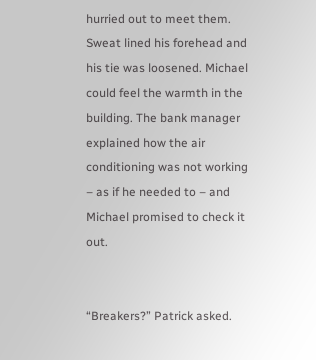hurried out to meet them. Sweat lined his forehead and his tie was loosened. Michael could feel the warmth in the building. The bank manager explained how the air conditioning was not working – as if he needed to – and Michael promised to check it out.


“Breakers?” Patrick asked.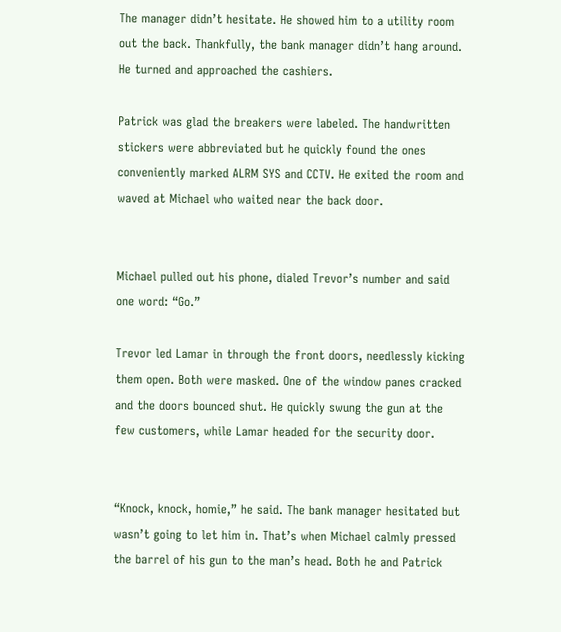The manager didn’t hesitate. He showed him to a utility room out the back. Thankfully, the bank manager didn’t hang around. He turned and approached the cashiers.

Patrick was glad the breakers were labeled. The handwritten stickers were abbreviated but he quickly found the ones conveniently marked ALRM SYS and CCTV. He exited the room and waved at Michael who waited near the back door.


Michael pulled out his phone, dialed Trevor’s number and said one word: “Go.”

Trevor led Lamar in through the front doors, needlessly kicking them open. Both were masked. One of the window panes cracked and the doors bounced shut. He quickly swung the gun at the few customers, while Lamar headed for the security door.


“Knock, knock, homie,” he said. The bank manager hesitated but wasn’t going to let him in. That’s when Michael calmly pressed the barrel of his gun to the man’s head. Both he and Patrick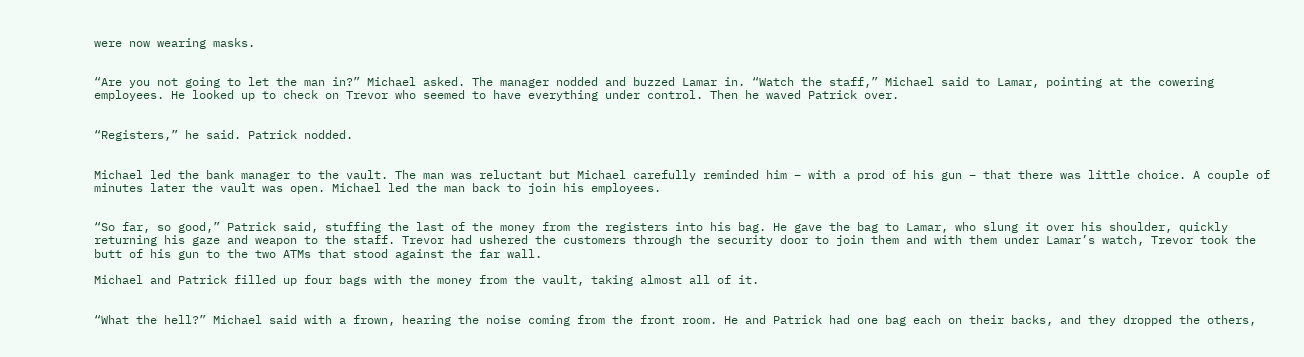were now wearing masks.


“Are you not going to let the man in?” Michael asked. The manager nodded and buzzed Lamar in. “Watch the staff,” Michael said to Lamar, pointing at the cowering employees. He looked up to check on Trevor who seemed to have everything under control. Then he waved Patrick over.


“Registers,” he said. Patrick nodded.


Michael led the bank manager to the vault. The man was reluctant but Michael carefully reminded him – with a prod of his gun – that there was little choice. A couple of minutes later the vault was open. Michael led the man back to join his employees.


“So far, so good,” Patrick said, stuffing the last of the money from the registers into his bag. He gave the bag to Lamar, who slung it over his shoulder, quickly returning his gaze and weapon to the staff. Trevor had ushered the customers through the security door to join them and with them under Lamar’s watch, Trevor took the butt of his gun to the two ATMs that stood against the far wall.

Michael and Patrick filled up four bags with the money from the vault, taking almost all of it.


“What the hell?” Michael said with a frown, hearing the noise coming from the front room. He and Patrick had one bag each on their backs, and they dropped the others,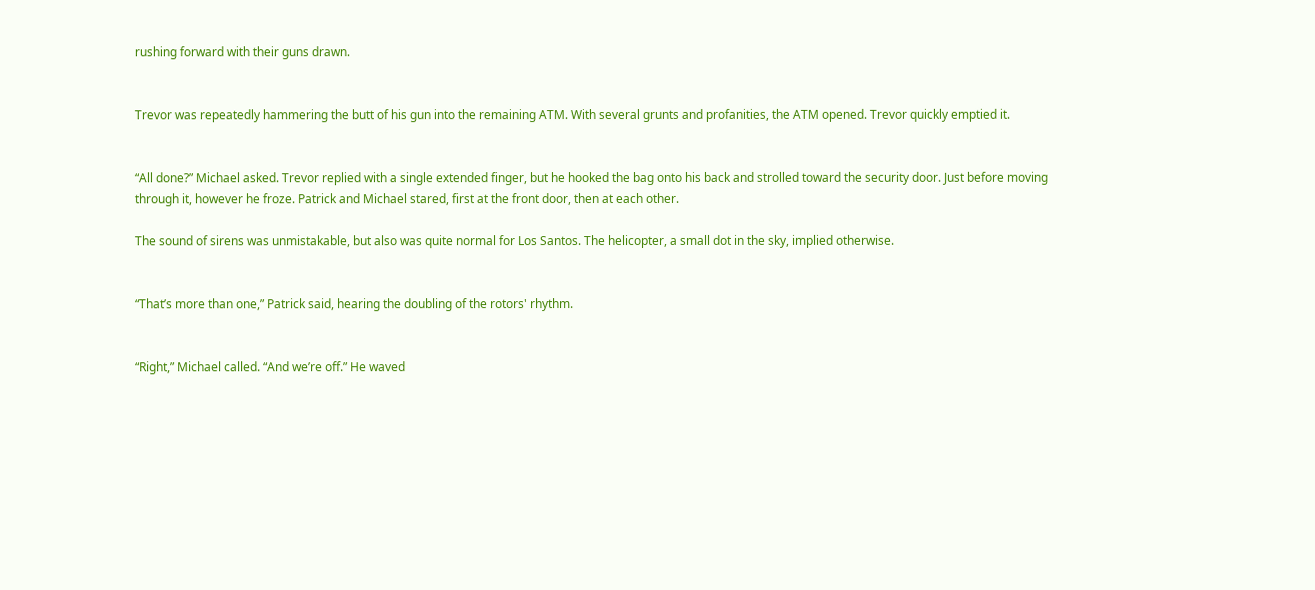rushing forward with their guns drawn.


Trevor was repeatedly hammering the butt of his gun into the remaining ATM. With several grunts and profanities, the ATM opened. Trevor quickly emptied it.


“All done?” Michael asked. Trevor replied with a single extended finger, but he hooked the bag onto his back and strolled toward the security door. Just before moving through it, however he froze. Patrick and Michael stared, first at the front door, then at each other.

The sound of sirens was unmistakable, but also was quite normal for Los Santos. The helicopter, a small dot in the sky, implied otherwise.


“That’s more than one,” Patrick said, hearing the doubling of the rotors' rhythm.


“Right,” Michael called. “And we’re off.” He waved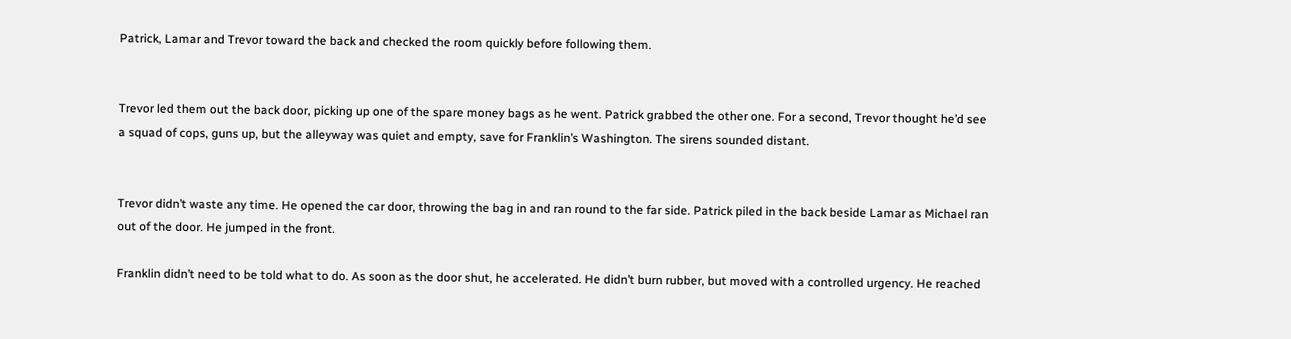Patrick, Lamar and Trevor toward the back and checked the room quickly before following them.


Trevor led them out the back door, picking up one of the spare money bags as he went. Patrick grabbed the other one. For a second, Trevor thought he’d see a squad of cops, guns up, but the alleyway was quiet and empty, save for Franklin’s Washington. The sirens sounded distant.


Trevor didn’t waste any time. He opened the car door, throwing the bag in and ran round to the far side. Patrick piled in the back beside Lamar as Michael ran out of the door. He jumped in the front.

Franklin didn’t need to be told what to do. As soon as the door shut, he accelerated. He didn’t burn rubber, but moved with a controlled urgency. He reached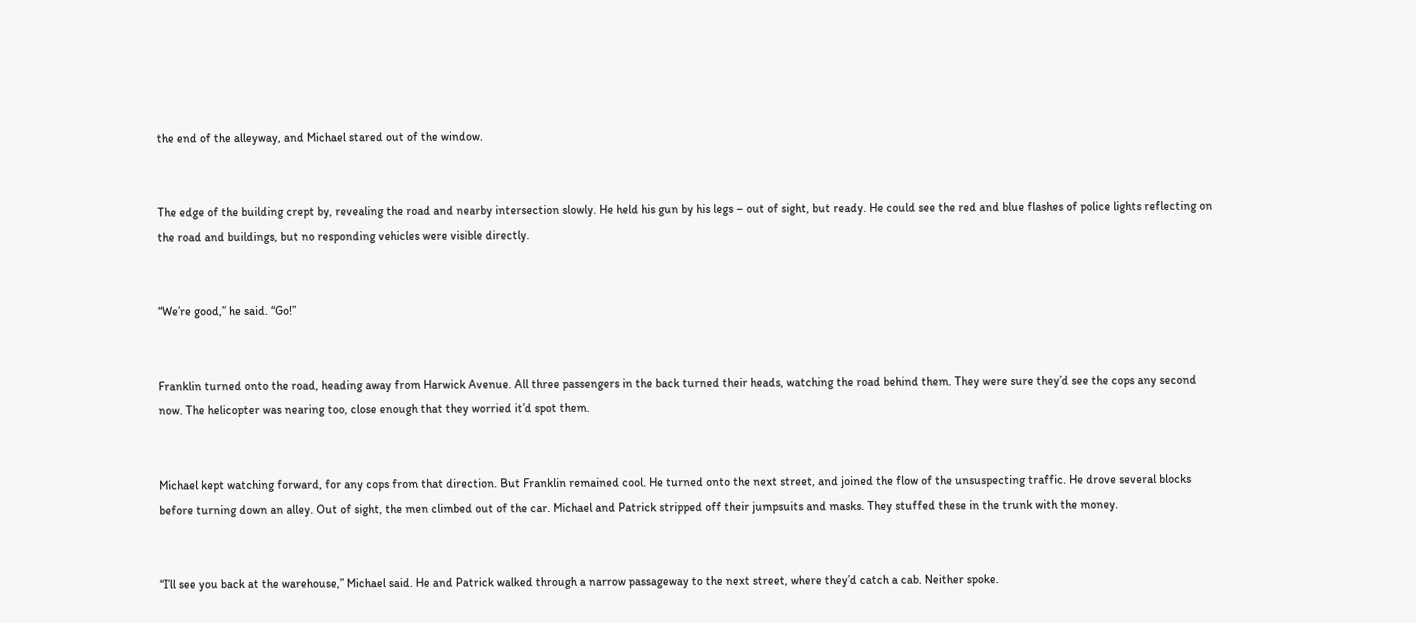the end of the alleyway, and Michael stared out of the window.


The edge of the building crept by, revealing the road and nearby intersection slowly. He held his gun by his legs – out of sight, but ready. He could see the red and blue flashes of police lights reflecting on the road and buildings, but no responding vehicles were visible directly.


“We’re good,” he said. “Go!”


Franklin turned onto the road, heading away from Harwick Avenue. All three passengers in the back turned their heads, watching the road behind them. They were sure they’d see the cops any second now. The helicopter was nearing too, close enough that they worried it’d spot them.


Michael kept watching forward, for any cops from that direction. But Franklin remained cool. He turned onto the next street, and joined the flow of the unsuspecting traffic. He drove several blocks before turning down an alley. Out of sight, the men climbed out of the car. Michael and Patrick stripped off their jumpsuits and masks. They stuffed these in the trunk with the money.


“I’ll see you back at the warehouse,” Michael said. He and Patrick walked through a narrow passageway to the next street, where they’d catch a cab. Neither spoke.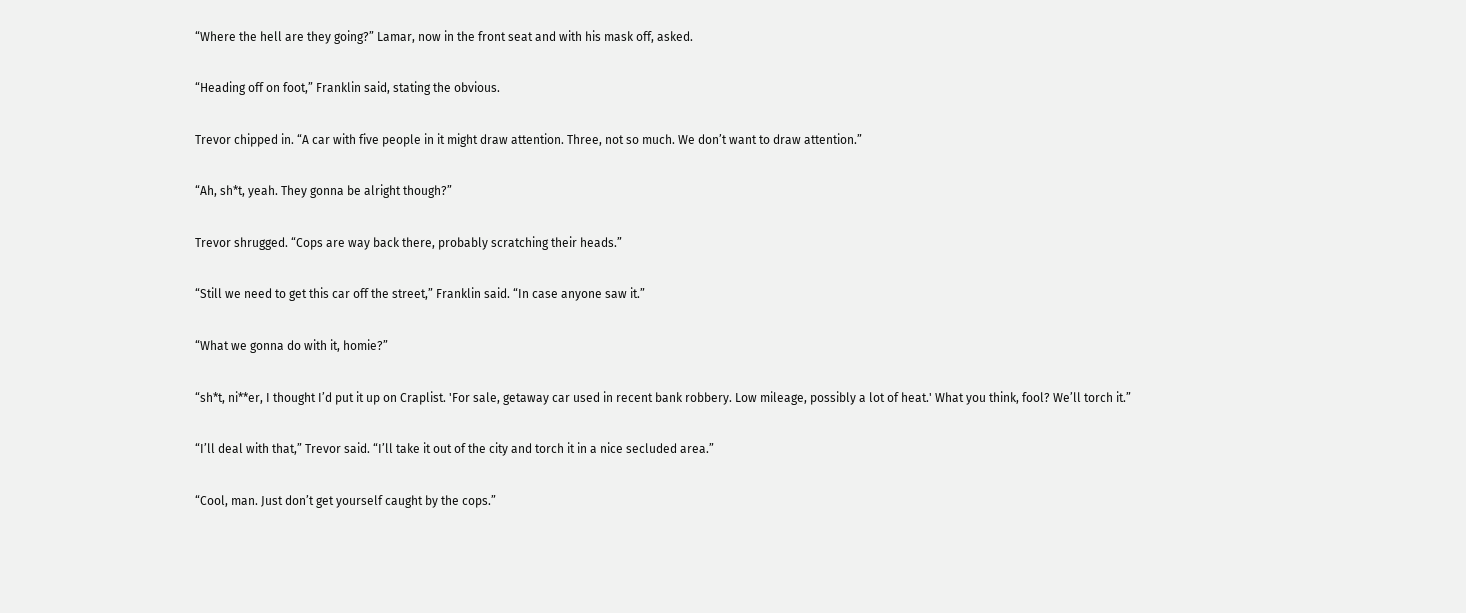“Where the hell are they going?” Lamar, now in the front seat and with his mask off, asked.


“Heading off on foot,” Franklin said, stating the obvious.


Trevor chipped in. “A car with five people in it might draw attention. Three, not so much. We don’t want to draw attention.”


“Ah, sh*t, yeah. They gonna be alright though?”


Trevor shrugged. “Cops are way back there, probably scratching their heads.”


“Still we need to get this car off the street,” Franklin said. “In case anyone saw it.”


“What we gonna do with it, homie?”


“sh*t, ni**er, I thought I’d put it up on Craplist. 'For sale, getaway car used in recent bank robbery. Low mileage, possibly a lot of heat.' What you think, fool? We’ll torch it.”


“I’ll deal with that,” Trevor said. “I’ll take it out of the city and torch it in a nice secluded area.”


“Cool, man. Just don’t get yourself caught by the cops.”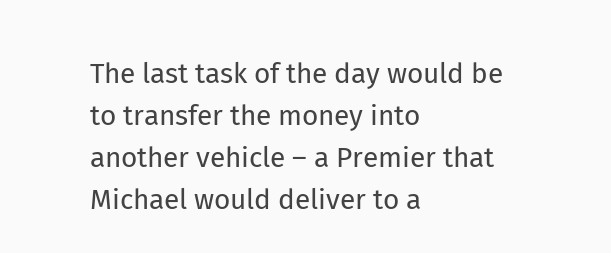The last task of the day would be to transfer the money into another vehicle – a Premier that Michael would deliver to a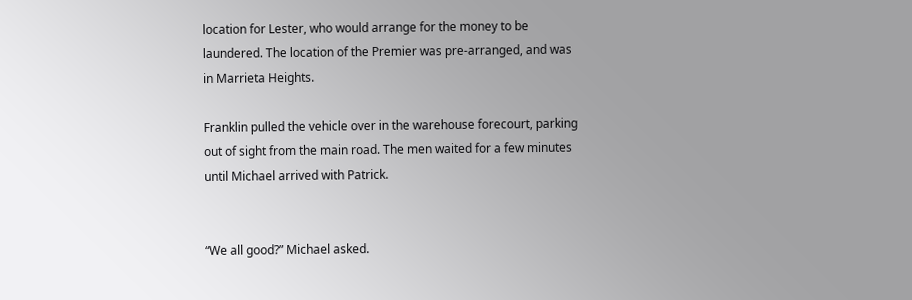location for Lester, who would arrange for the money to be laundered. The location of the Premier was pre-arranged, and was in Marrieta Heights.

Franklin pulled the vehicle over in the warehouse forecourt, parking out of sight from the main road. The men waited for a few minutes until Michael arrived with Patrick.


“We all good?” Michael asked.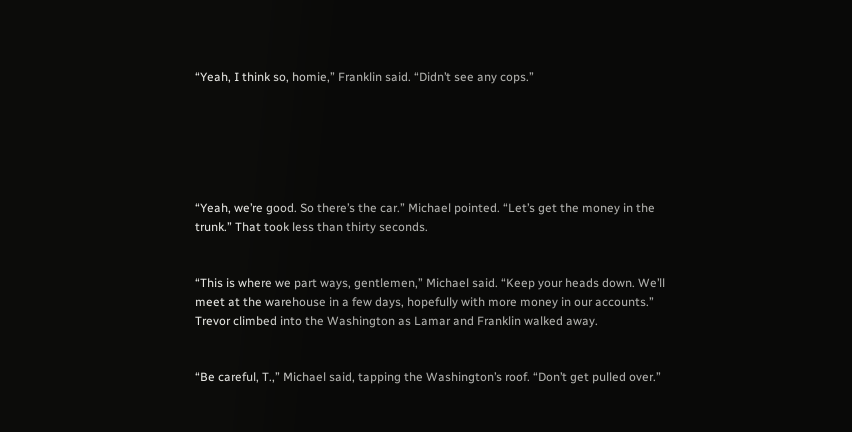“Yeah, I think so, homie,” Franklin said. “Didn’t see any cops.”






“Yeah, we’re good. So there’s the car.” Michael pointed. “Let’s get the money in the trunk.” That took less than thirty seconds.


“This is where we part ways, gentlemen,” Michael said. “Keep your heads down. We’ll meet at the warehouse in a few days, hopefully with more money in our accounts.” Trevor climbed into the Washington as Lamar and Franklin walked away.


“Be careful, T.,” Michael said, tapping the Washington’s roof. “Don’t get pulled over.”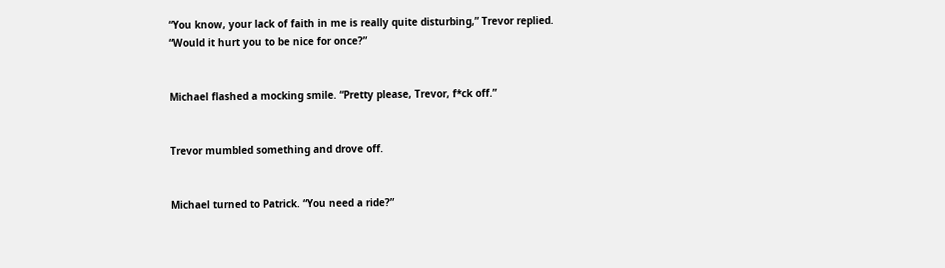“You know, your lack of faith in me is really quite disturbing,” Trevor replied. “Would it hurt you to be nice for once?”


Michael flashed a mocking smile. “Pretty please, Trevor, f*ck off.”


Trevor mumbled something and drove off.


Michael turned to Patrick. “You need a ride?”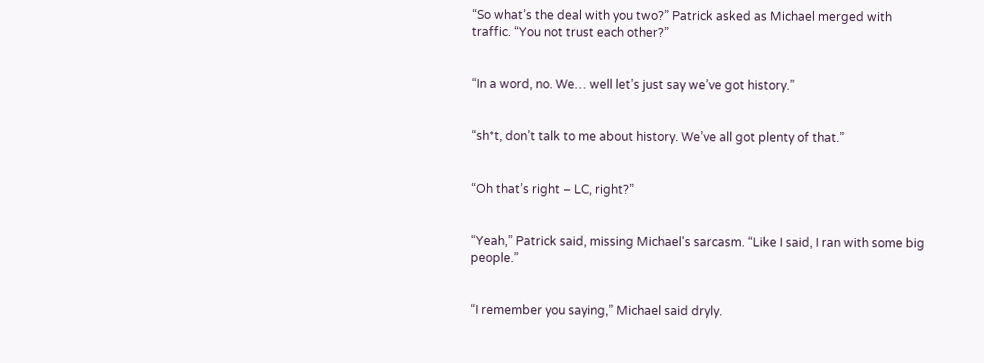“So what’s the deal with you two?” Patrick asked as Michael merged with traffic. “You not trust each other?”


“In a word, no. We… well let’s just say we’ve got history.”


“sh*t, don’t talk to me about history. We’ve all got plenty of that.”


“Oh that’s right – LC, right?”


“Yeah,” Patrick said, missing Michael's sarcasm. “Like I said, I ran with some big people.”


“I remember you saying,” Michael said dryly.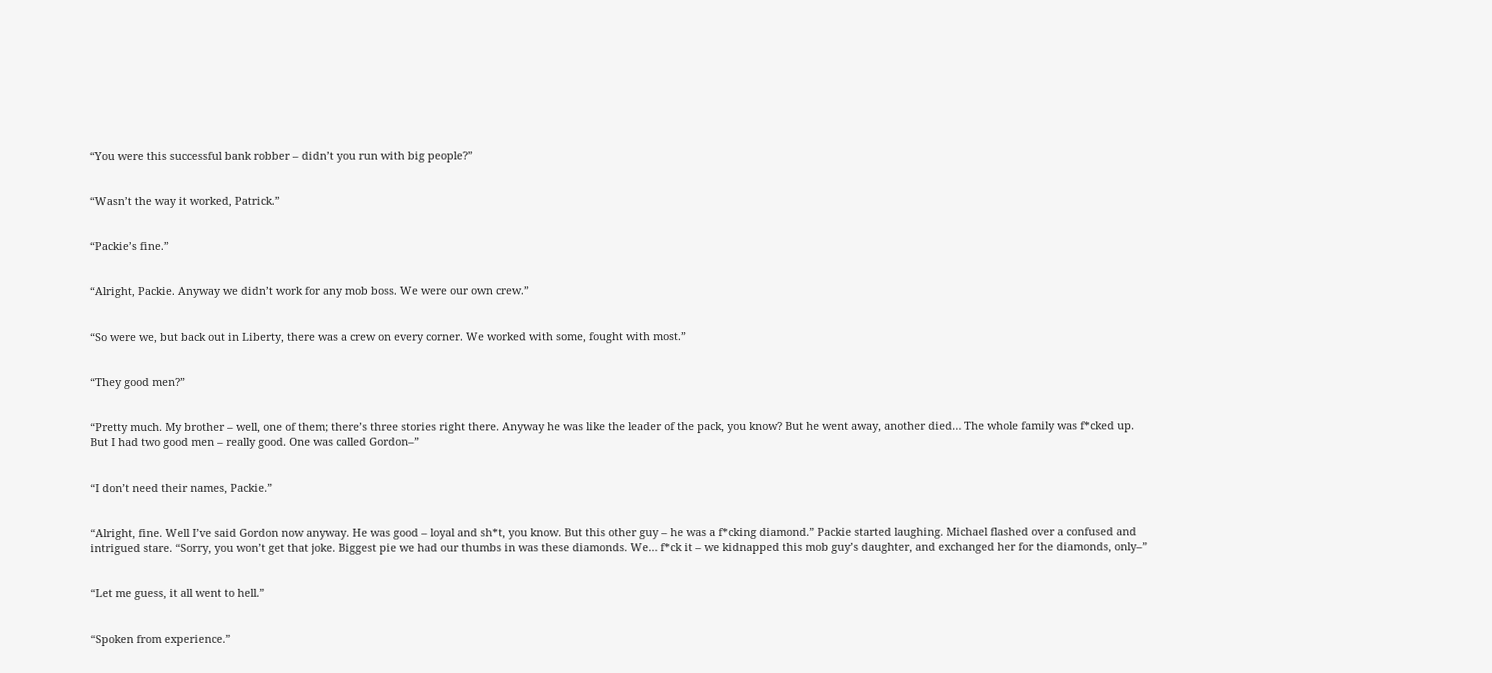“You were this successful bank robber – didn’t you run with big people?”


“Wasn’t the way it worked, Patrick.”


“Packie’s fine.”


“Alright, Packie. Anyway we didn’t work for any mob boss. We were our own crew.”


“So were we, but back out in Liberty, there was a crew on every corner. We worked with some, fought with most.”


“They good men?”


“Pretty much. My brother – well, one of them; there’s three stories right there. Anyway he was like the leader of the pack, you know? But he went away, another died… The whole family was f*cked up. But I had two good men – really good. One was called Gordon–”


“I don’t need their names, Packie.”


“Alright, fine. Well I’ve said Gordon now anyway. He was good – loyal and sh*t, you know. But this other guy – he was a f*cking diamond.” Packie started laughing. Michael flashed over a confused and intrigued stare. “Sorry, you won’t get that joke. Biggest pie we had our thumbs in was these diamonds. We… f*ck it – we kidnapped this mob guy’s daughter, and exchanged her for the diamonds, only–”


“Let me guess, it all went to hell.”


“Spoken from experience.”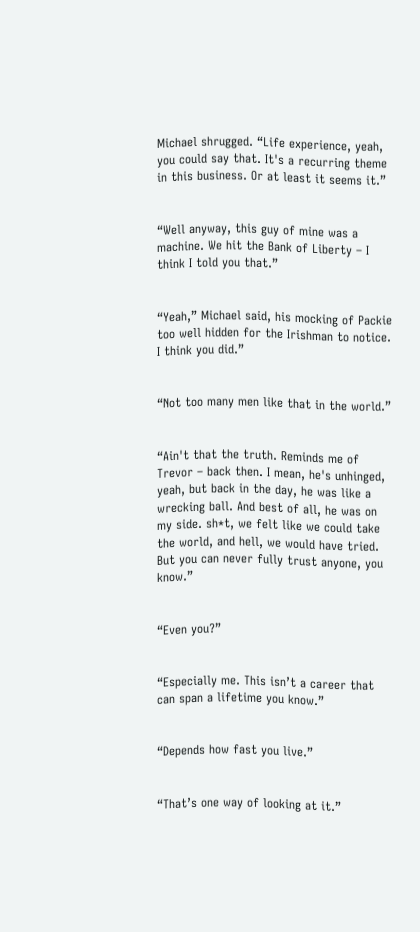Michael shrugged. “Life experience, yeah, you could say that. It's a recurring theme in this business. Or at least it seems it.”


“Well anyway, this guy of mine was a machine. We hit the Bank of Liberty – I think I told you that.”


“Yeah,” Michael said, his mocking of Packie too well hidden for the Irishman to notice. I think you did.”


“Not too many men like that in the world.”


“Ain't that the truth. Reminds me of Trevor – back then. I mean, he's unhinged, yeah, but back in the day, he was like a wrecking ball. And best of all, he was on my side. sh*t, we felt like we could take the world, and hell, we would have tried. But you can never fully trust anyone, you know.”


“Even you?”


“Especially me. This isn’t a career that can span a lifetime you know.”


“Depends how fast you live.”


“That’s one way of looking at it.”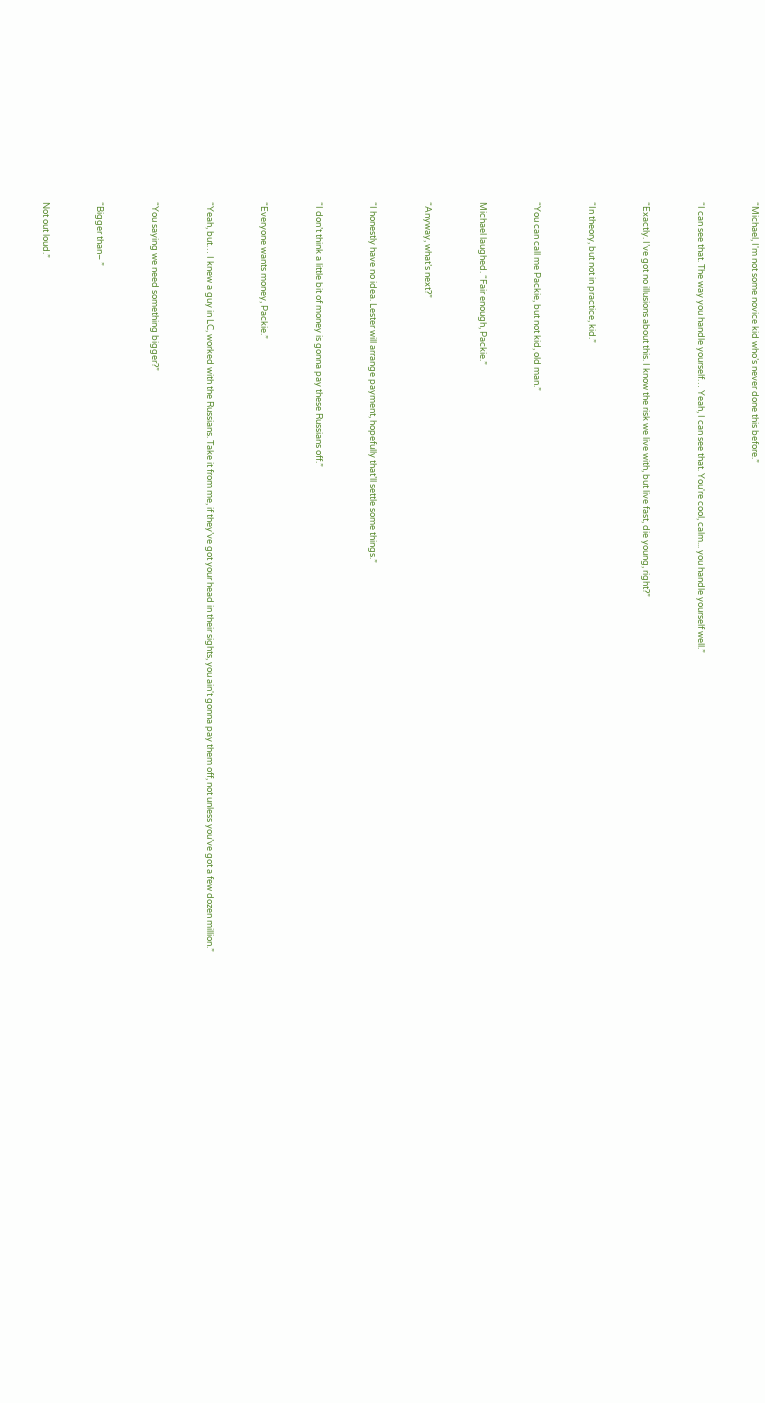“Michael, I'm not some novice kid who’s never done this before.”


“I can see that. The way you handle yourself… Yeah, I can see that. You're cool, calm... you handle yourself well.”


“Exactly. I’ve got no illusions about this. I know the risk we live with, but live fast, die young, right?”


“In theory, but not in practice, kid.”


“You can call me Packie, but not kid, old man.”


Michael laughed. “Fair enough, Packie.”


“Anyway, what’s next?”


“I honestly have no idea. Lester will arrange payment, hopefully that’ll settle some things.”


“I don’t think a little bit of money is gonna pay these Russians off.”


“Everyone wants money, Packie.”


“Yeah, but… I knew a guy in LC, worked with the Russians. Take it from me, if they’ve got your head in their sights, you ain't gonna pay them off, not unless you’ve got a few dozen million.”


“You saying we need something bigger?”


“Bigger than– ”


Not out loud.”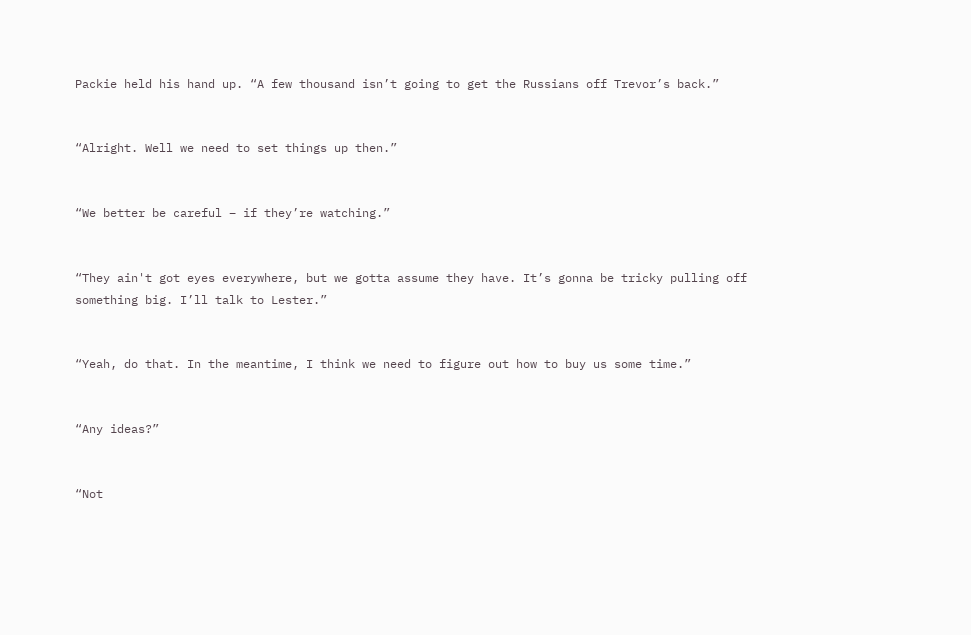Packie held his hand up. “A few thousand isn’t going to get the Russians off Trevor’s back.”


“Alright. Well we need to set things up then.”


“We better be careful – if they’re watching.”


“They ain't got eyes everywhere, but we gotta assume they have. It’s gonna be tricky pulling off something big. I’ll talk to Lester.”


“Yeah, do that. In the meantime, I think we need to figure out how to buy us some time.”


“Any ideas?”


“Not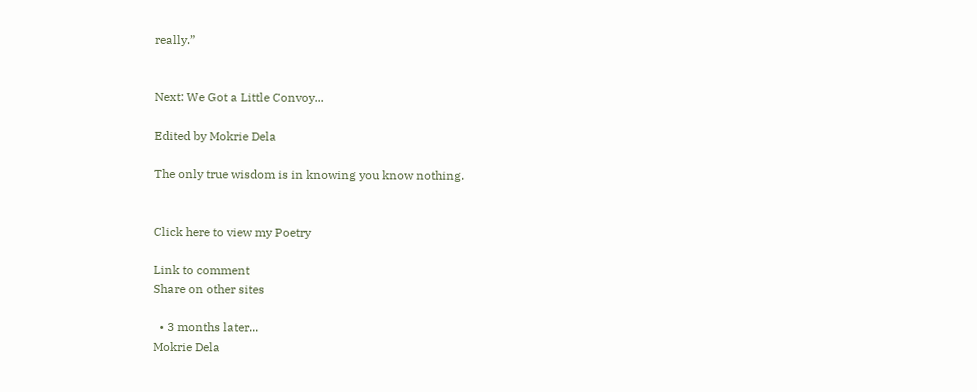really.”


Next: We Got a Little Convoy...

Edited by Mokrie Dela

The only true wisdom is in knowing you know nothing.


Click here to view my Poetry

Link to comment
Share on other sites

  • 3 months later...
Mokrie Dela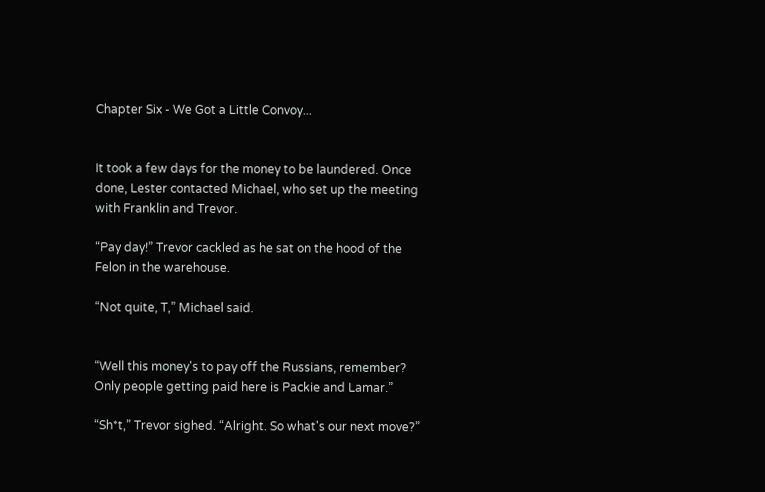Chapter Six - We Got a Little Convoy...


It took a few days for the money to be laundered. Once done, Lester contacted Michael, who set up the meeting with Franklin and Trevor.

“Pay day!” Trevor cackled as he sat on the hood of the Felon in the warehouse.

“Not quite, T,” Michael said.


“Well this money's to pay off the Russians, remember? Only people getting paid here is Packie and Lamar.”

“Sh*t,” Trevor sighed. “Alright. So what's our next move?”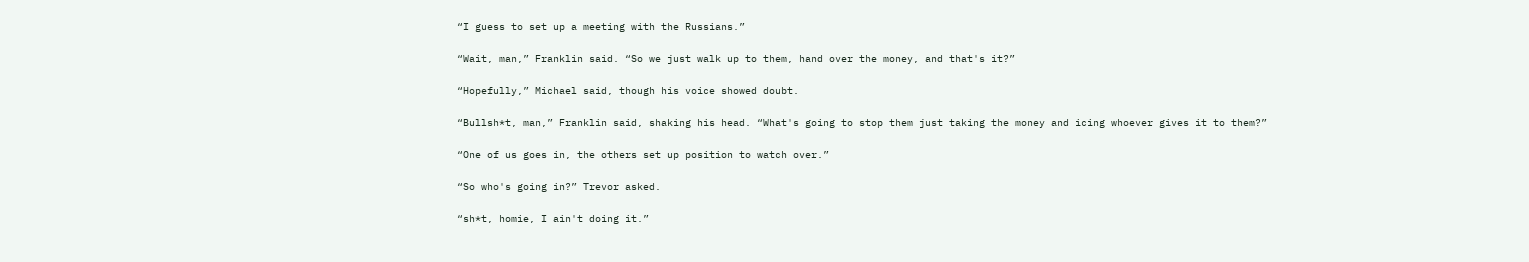“I guess to set up a meeting with the Russians.”

“Wait, man,” Franklin said. “So we just walk up to them, hand over the money, and that's it?”

“Hopefully,” Michael said, though his voice showed doubt.

“Bullsh*t, man,” Franklin said, shaking his head. “What's going to stop them just taking the money and icing whoever gives it to them?”

“One of us goes in, the others set up position to watch over.”

“So who's going in?” Trevor asked.

“sh*t, homie, I ain't doing it.”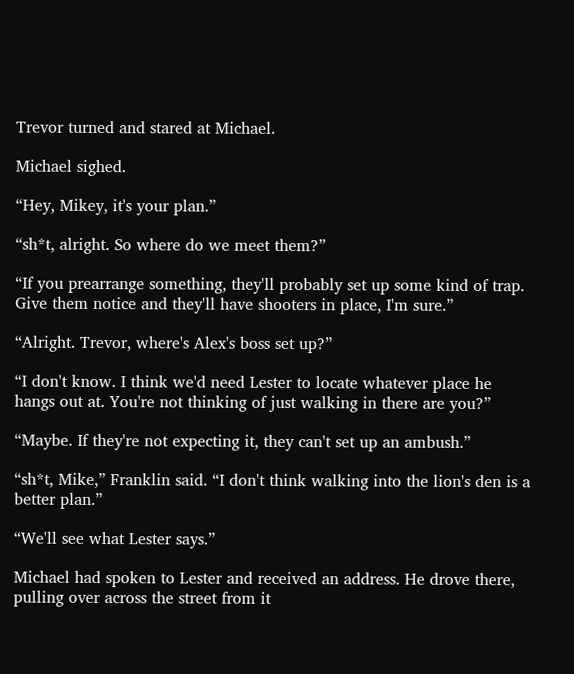Trevor turned and stared at Michael.

Michael sighed.

“Hey, Mikey, it's your plan.”

“sh*t, alright. So where do we meet them?”

“If you prearrange something, they'll probably set up some kind of trap. Give them notice and they'll have shooters in place, I'm sure.”

“Alright. Trevor, where's Alex's boss set up?”

“I don't know. I think we'd need Lester to locate whatever place he hangs out at. You're not thinking of just walking in there are you?”

“Maybe. If they're not expecting it, they can't set up an ambush.”

“sh*t, Mike,” Franklin said. “I don't think walking into the lion's den is a better plan.”

“We'll see what Lester says.”

Michael had spoken to Lester and received an address. He drove there, pulling over across the street from it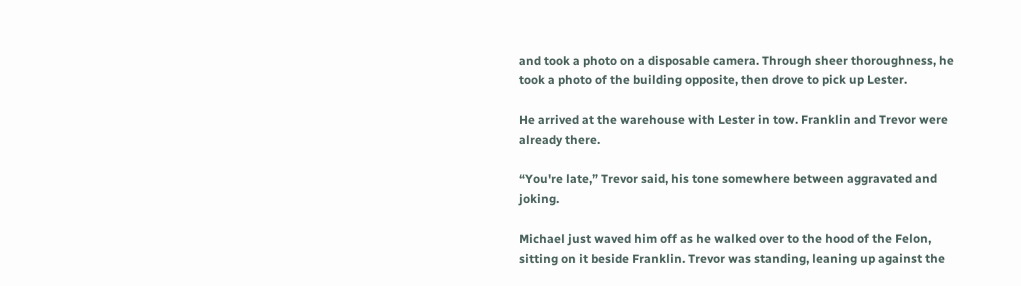and took a photo on a disposable camera. Through sheer thoroughness, he took a photo of the building opposite, then drove to pick up Lester.

He arrived at the warehouse with Lester in tow. Franklin and Trevor were already there.

“You're late,” Trevor said, his tone somewhere between aggravated and joking.

Michael just waved him off as he walked over to the hood of the Felon, sitting on it beside Franklin. Trevor was standing, leaning up against the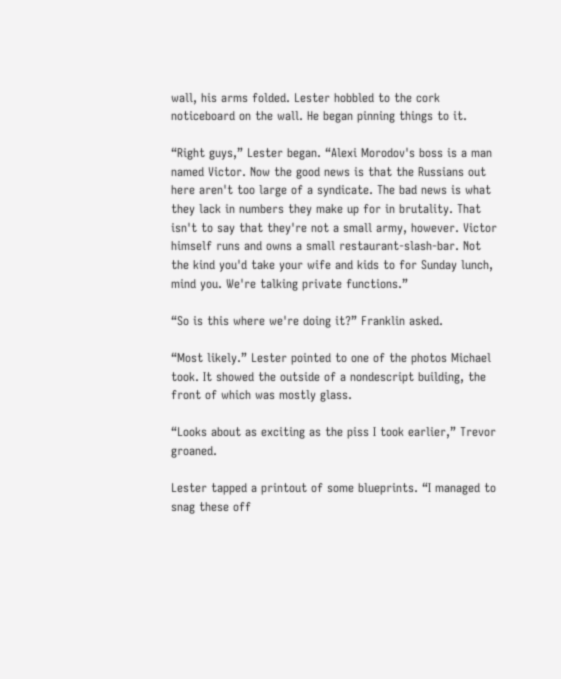wall, his arms folded. Lester hobbled to the cork noticeboard on the wall. He began pinning things to it.

“Right guys,” Lester began. “Alexi Morodov's boss is a man named Victor. Now the good news is that the Russians out here aren't too large of a syndicate. The bad news is what they lack in numbers they make up for in brutality. That isn't to say that they're not a small army, however. Victor himself runs and owns a small restaurant-slash-bar. Not the kind you'd take your wife and kids to for Sunday lunch, mind you. We're talking private functions.”

“So is this where we're doing it?” Franklin asked.

“Most likely.” Lester pointed to one of the photos Michael took. It showed the outside of a nondescript building, the front of which was mostly glass.

“Looks about as exciting as the piss I took earlier,” Trevor groaned.

Lester tapped a printout of some blueprints. “I managed to snag these off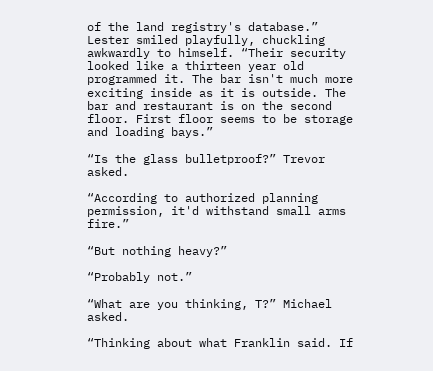of the land registry's database.” Lester smiled playfully, chuckling awkwardly to himself. “Their security looked like a thirteen year old programmed it. The bar isn't much more exciting inside as it is outside. The bar and restaurant is on the second floor. First floor seems to be storage and loading bays.”

“Is the glass bulletproof?” Trevor asked.

“According to authorized planning permission, it'd withstand small arms fire.”

“But nothing heavy?”

“Probably not.”

“What are you thinking, T?” Michael asked.

“Thinking about what Franklin said. If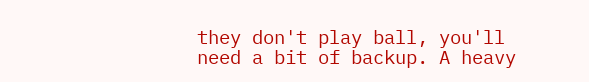they don't play ball, you'll need a bit of backup. A heavy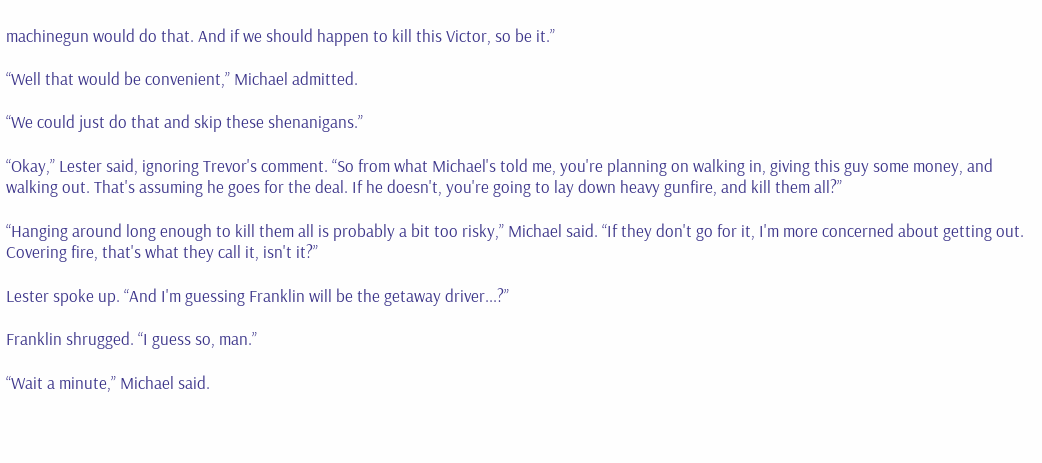machinegun would do that. And if we should happen to kill this Victor, so be it.”

“Well that would be convenient,” Michael admitted.

“We could just do that and skip these shenanigans.”

“Okay,” Lester said, ignoring Trevor's comment. “So from what Michael's told me, you're planning on walking in, giving this guy some money, and walking out. That's assuming he goes for the deal. If he doesn't, you're going to lay down heavy gunfire, and kill them all?”

“Hanging around long enough to kill them all is probably a bit too risky,” Michael said. “If they don't go for it, I'm more concerned about getting out. Covering fire, that's what they call it, isn't it?”

Lester spoke up. “And I'm guessing Franklin will be the getaway driver...?”

Franklin shrugged. “I guess so, man.”

“Wait a minute,” Michael said.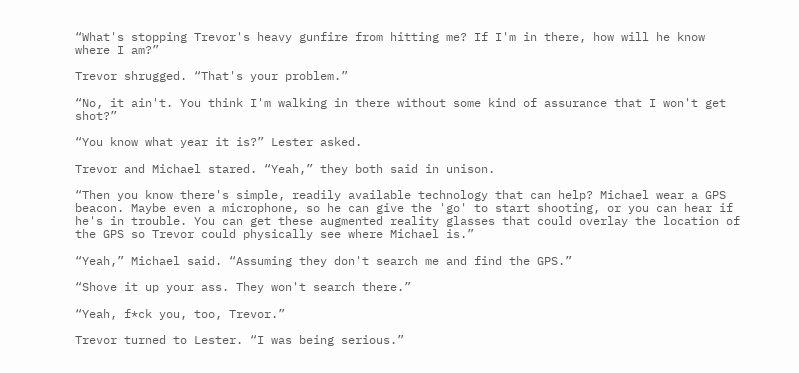“What's stopping Trevor's heavy gunfire from hitting me? If I'm in there, how will he know where I am?”

Trevor shrugged. “That's your problem.”

“No, it ain't. You think I'm walking in there without some kind of assurance that I won't get shot?”

“You know what year it is?” Lester asked.

Trevor and Michael stared. “Yeah,” they both said in unison.

“Then you know there's simple, readily available technology that can help? Michael wear a GPS beacon. Maybe even a microphone, so he can give the 'go' to start shooting, or you can hear if he's in trouble. You can get these augmented reality glasses that could overlay the location of the GPS so Trevor could physically see where Michael is.”

“Yeah,” Michael said. “Assuming they don't search me and find the GPS.”

“Shove it up your ass. They won't search there.”

“Yeah, f*ck you, too, Trevor.”

Trevor turned to Lester. “I was being serious.”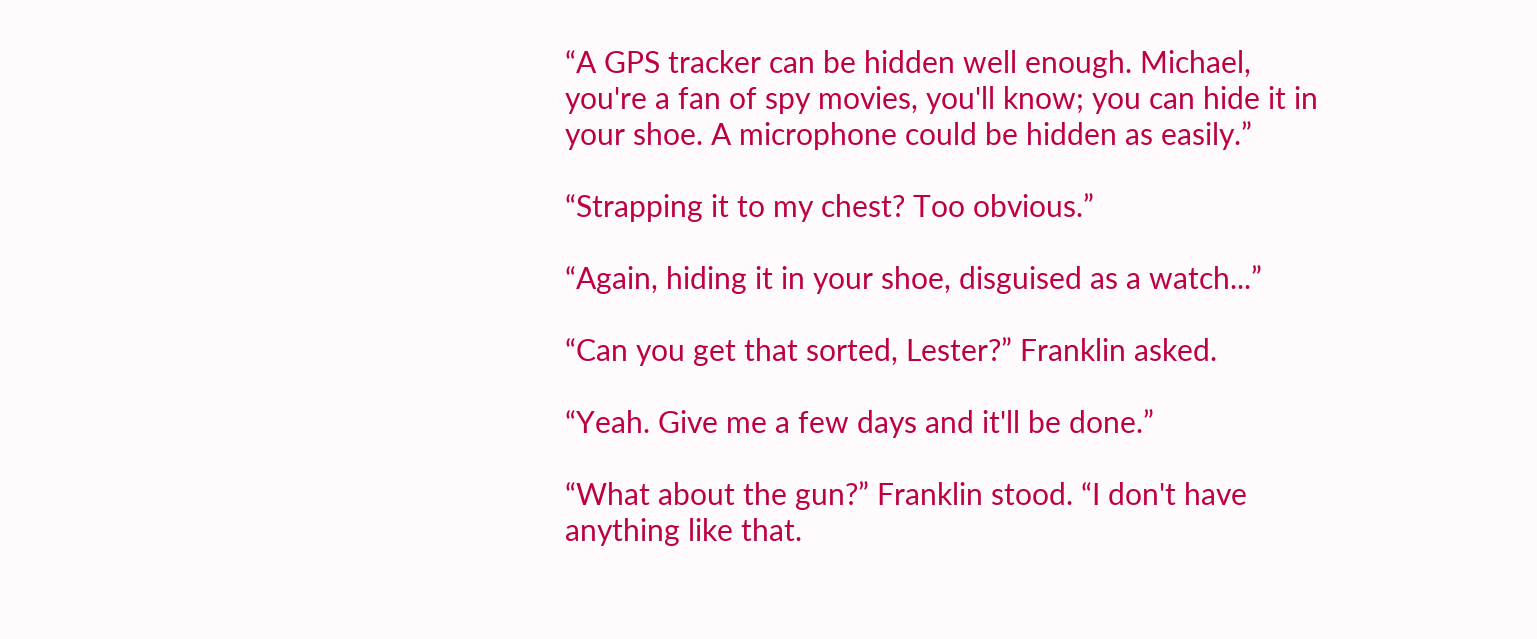“A GPS tracker can be hidden well enough. Michael, you're a fan of spy movies, you'll know; you can hide it in your shoe. A microphone could be hidden as easily.”

“Strapping it to my chest? Too obvious.”

“Again, hiding it in your shoe, disguised as a watch...”

“Can you get that sorted, Lester?” Franklin asked.

“Yeah. Give me a few days and it'll be done.”

“What about the gun?” Franklin stood. “I don't have anything like that.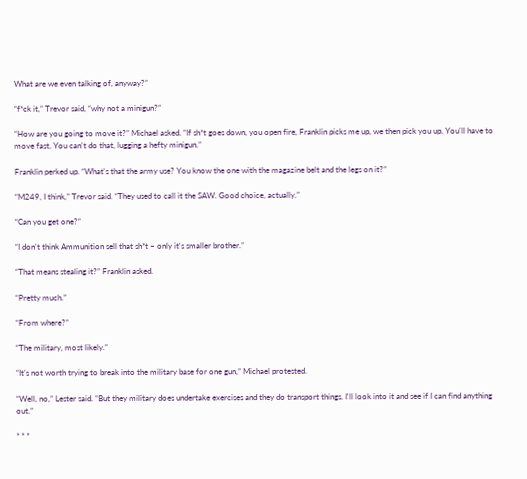What are we even talking of, anyway?”

“f*ck it,” Trevor said, “why not a minigun?”

“How are you going to move it?” Michael asked. “If sh*t goes down, you open fire, Franklin picks me up, we then pick you up. You'll have to move fast. You can't do that, lugging a hefty minigun.”

Franklin perked up. “What's that the army use? You know the one with the magazine belt and the legs on it?”

“M249, I think,” Trevor said. “They used to call it the SAW. Good choice, actually.”

“Can you get one?”

“I don't think Ammunition sell that sh*t – only it's smaller brother.”

“That means stealing it?” Franklin asked.

“Pretty much.”

“From where?”

“The military, most likely.”

“It's not worth trying to break into the military base for one gun,” Michael protested.

“Well, no,” Lester said. “But they military does undertake exercises and they do transport things. I'll look into it and see if I can find anything out.”

* * *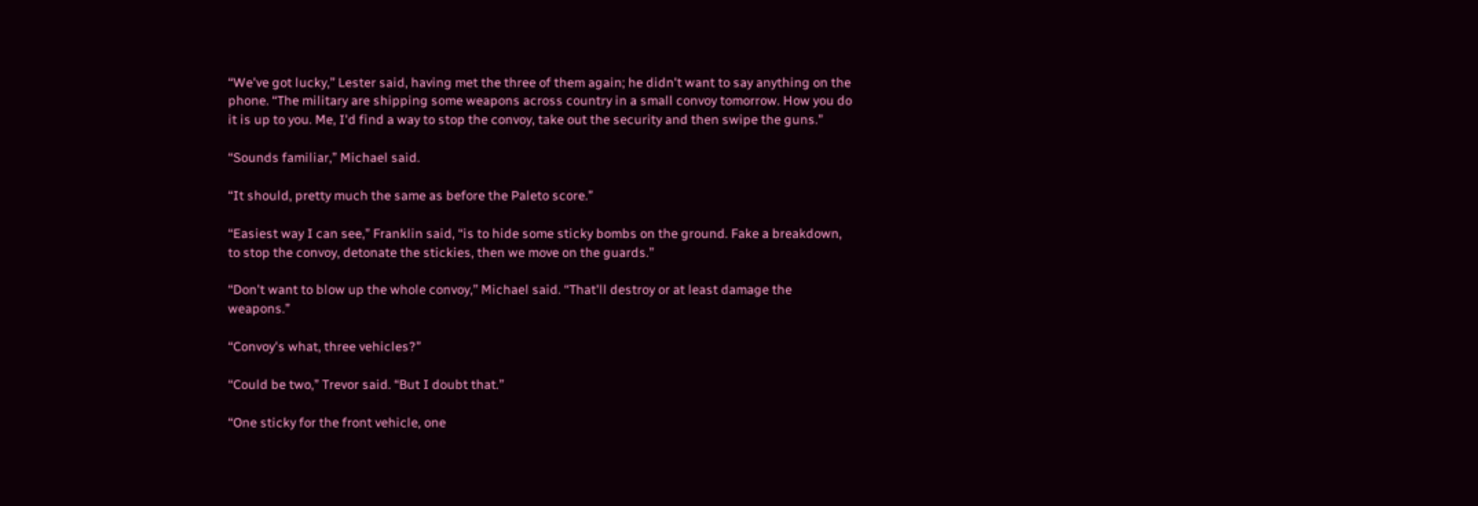“We've got lucky,” Lester said, having met the three of them again; he didn't want to say anything on the phone. “The military are shipping some weapons across country in a small convoy tomorrow. How you do it is up to you. Me, I'd find a way to stop the convoy, take out the security and then swipe the guns.”

“Sounds familiar,” Michael said.

“It should, pretty much the same as before the Paleto score.”

“Easiest way I can see,” Franklin said, “is to hide some sticky bombs on the ground. Fake a breakdown, to stop the convoy, detonate the stickies, then we move on the guards.”

“Don't want to blow up the whole convoy,” Michael said. “That'll destroy or at least damage the weapons.”

“Convoy's what, three vehicles?”

“Could be two,” Trevor said. “But I doubt that.”

“One sticky for the front vehicle, one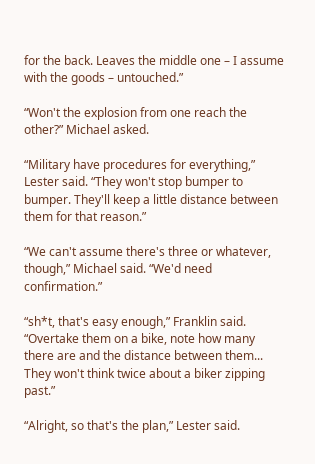for the back. Leaves the middle one – I assume with the goods – untouched.”

“Won't the explosion from one reach the other?” Michael asked.

“Military have procedures for everything,” Lester said. “They won't stop bumper to bumper. They'll keep a little distance between them for that reason.”

“We can't assume there's three or whatever, though,” Michael said. “We'd need confirmation.”

“sh*t, that's easy enough,” Franklin said. “Overtake them on a bike, note how many there are and the distance between them... They won't think twice about a biker zipping past.”

“Alright, so that's the plan,” Lester said.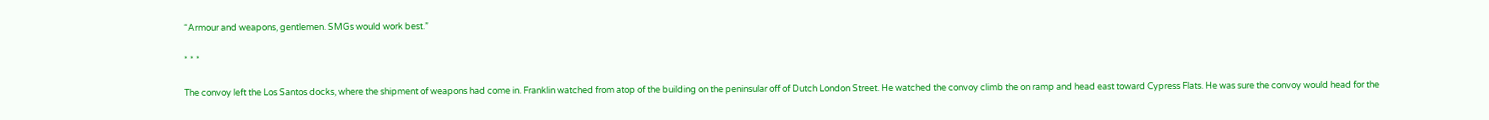“Armour and weapons, gentlemen. SMGs would work best.”

* * *

The convoy left the Los Santos docks, where the shipment of weapons had come in. Franklin watched from atop of the building on the peninsular off of Dutch London Street. He watched the convoy climb the on ramp and head east toward Cypress Flats. He was sure the convoy would head for the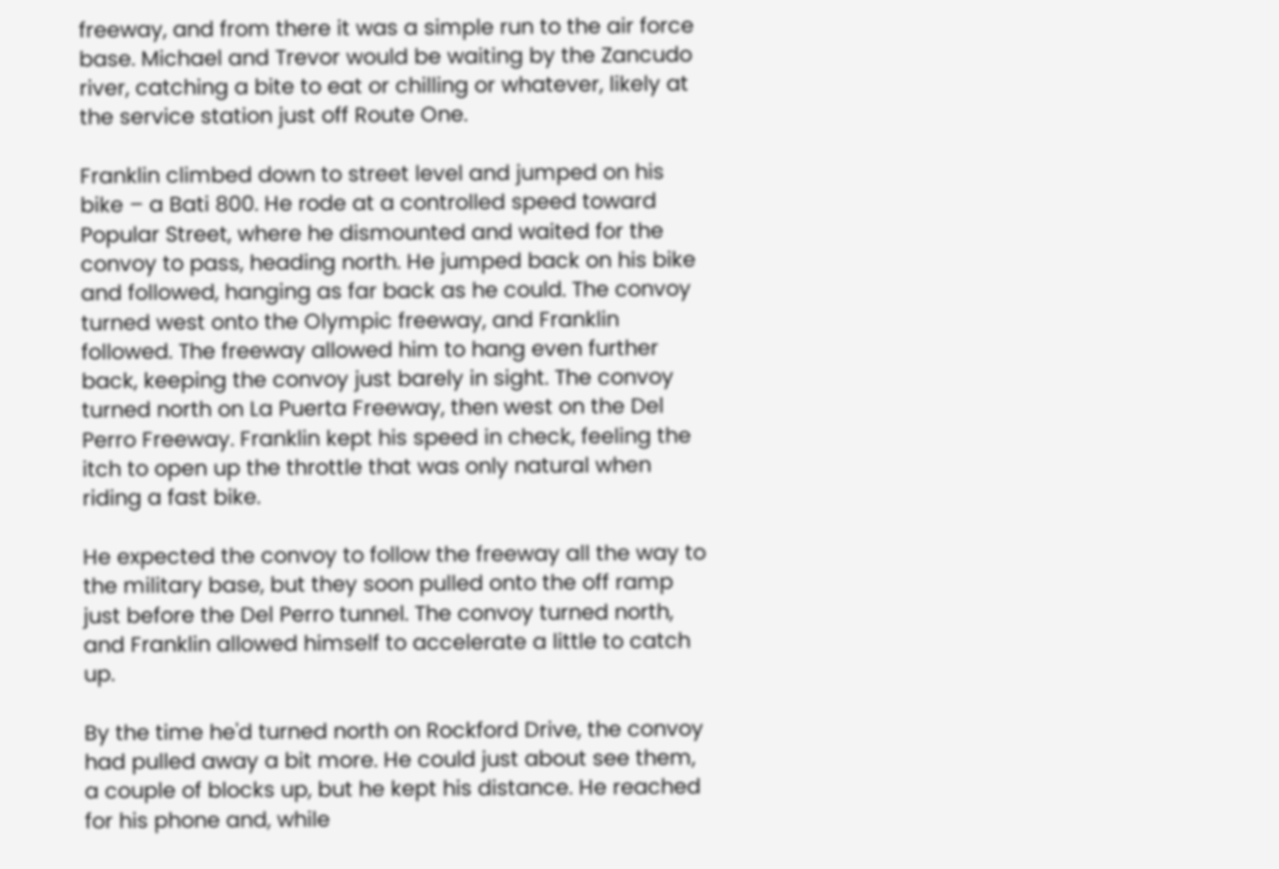freeway, and from there it was a simple run to the air force base. Michael and Trevor would be waiting by the Zancudo river, catching a bite to eat or chilling or whatever, likely at the service station just off Route One.

Franklin climbed down to street level and jumped on his bike – a Bati 800. He rode at a controlled speed toward Popular Street, where he dismounted and waited for the convoy to pass, heading north. He jumped back on his bike and followed, hanging as far back as he could. The convoy turned west onto the Olympic freeway, and Franklin followed. The freeway allowed him to hang even further back, keeping the convoy just barely in sight. The convoy turned north on La Puerta Freeway, then west on the Del Perro Freeway. Franklin kept his speed in check, feeling the itch to open up the throttle that was only natural when riding a fast bike.

He expected the convoy to follow the freeway all the way to the military base, but they soon pulled onto the off ramp just before the Del Perro tunnel. The convoy turned north, and Franklin allowed himself to accelerate a little to catch up.

By the time he'd turned north on Rockford Drive, the convoy had pulled away a bit more. He could just about see them, a couple of blocks up, but he kept his distance. He reached for his phone and, while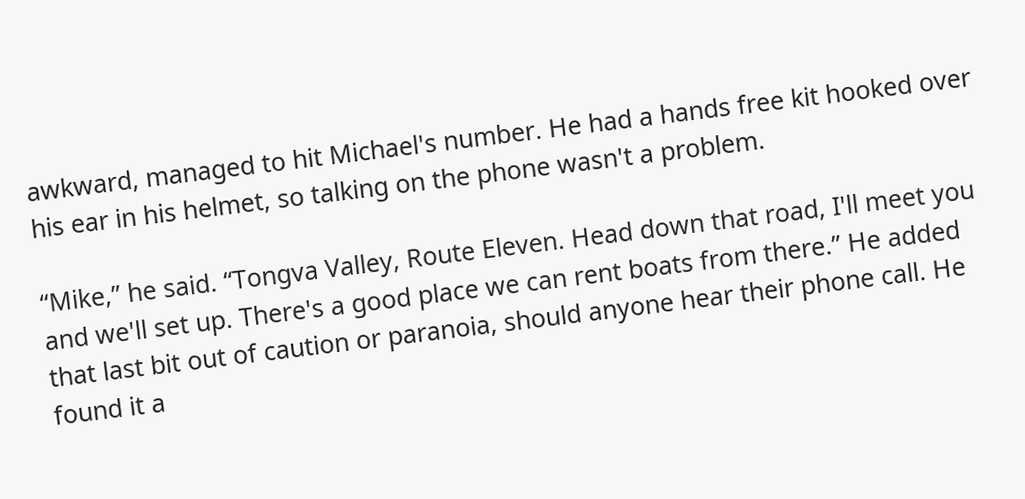awkward, managed to hit Michael's number. He had a hands free kit hooked over his ear in his helmet, so talking on the phone wasn't a problem.

“Mike,” he said. “Tongva Valley, Route Eleven. Head down that road, I'll meet you and we'll set up. There's a good place we can rent boats from there.” He added that last bit out of caution or paranoia, should anyone hear their phone call. He found it a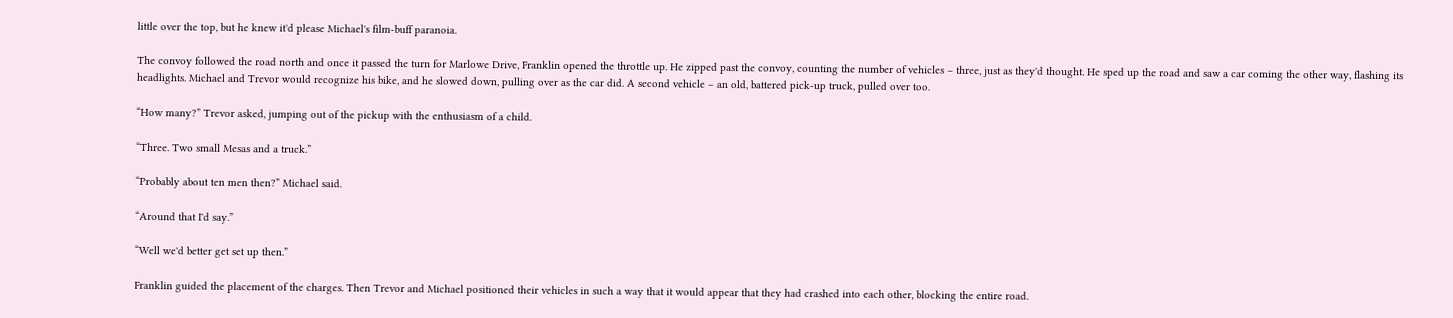little over the top, but he knew it'd please Michael's film-buff paranoia.

The convoy followed the road north and once it passed the turn for Marlowe Drive, Franklin opened the throttle up. He zipped past the convoy, counting the number of vehicles – three, just as they'd thought. He sped up the road and saw a car coming the other way, flashing its headlights. Michael and Trevor would recognize his bike, and he slowed down, pulling over as the car did. A second vehicle – an old, battered pick-up truck, pulled over too.

“How many?” Trevor asked, jumping out of the pickup with the enthusiasm of a child.

“Three. Two small Mesas and a truck.”

“Probably about ten men then?” Michael said.

“Around that I'd say.”

“Well we'd better get set up then.”

Franklin guided the placement of the charges. Then Trevor and Michael positioned their vehicles in such a way that it would appear that they had crashed into each other, blocking the entire road.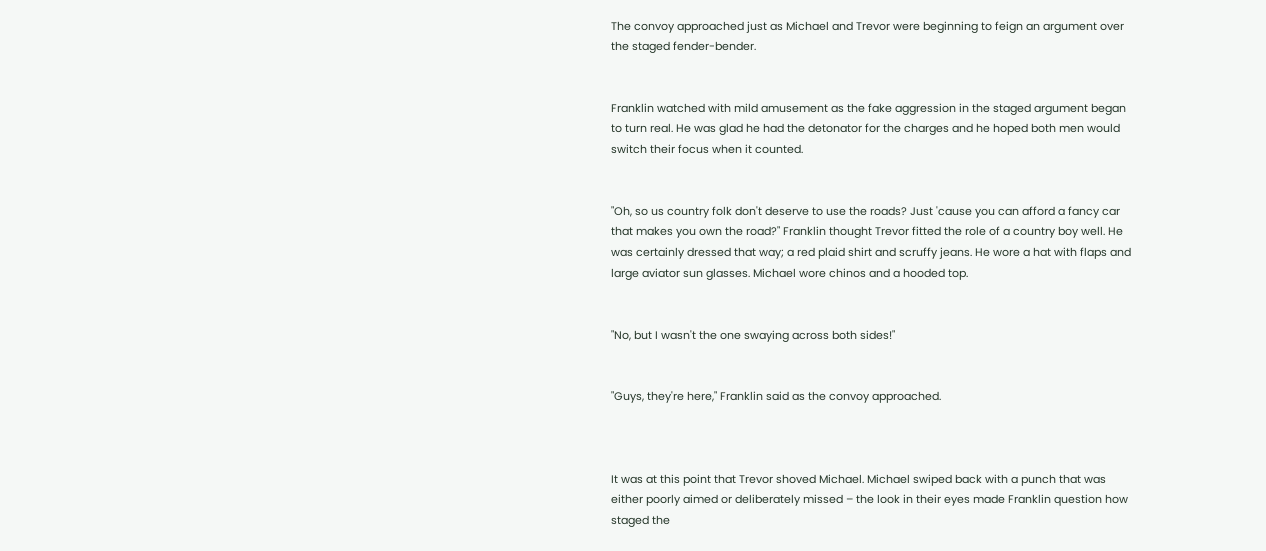The convoy approached just as Michael and Trevor were beginning to feign an argument over the staged fender-bender.


Franklin watched with mild amusement as the fake aggression in the staged argument began to turn real. He was glad he had the detonator for the charges and he hoped both men would switch their focus when it counted.


"Oh, so us country folk don't deserve to use the roads? Just 'cause you can afford a fancy car that makes you own the road?" Franklin thought Trevor fitted the role of a country boy well. He was certainly dressed that way; a red plaid shirt and scruffy jeans. He wore a hat with flaps and large aviator sun glasses. Michael wore chinos and a hooded top.


"No, but I wasn't the one swaying across both sides!"


"Guys, they're here," Franklin said as the convoy approached.



It was at this point that Trevor shoved Michael. Michael swiped back with a punch that was either poorly aimed or deliberately missed – the look in their eyes made Franklin question how staged the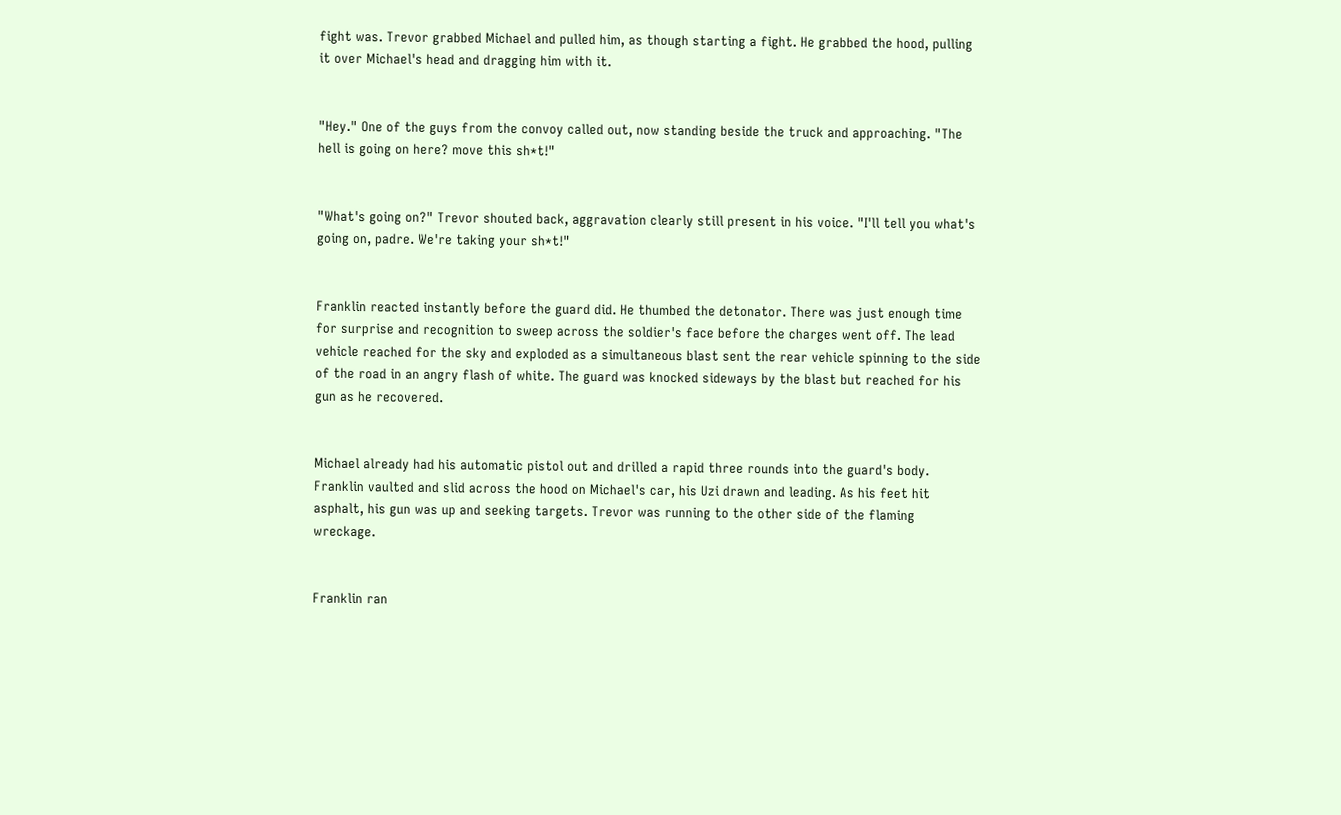fight was. Trevor grabbed Michael and pulled him, as though starting a fight. He grabbed the hood, pulling it over Michael's head and dragging him with it.


"Hey." One of the guys from the convoy called out, now standing beside the truck and approaching. "The hell is going on here? move this sh*t!"


"What's going on?" Trevor shouted back, aggravation clearly still present in his voice. "I'll tell you what's going on, padre. We're taking your sh*t!"


Franklin reacted instantly before the guard did. He thumbed the detonator. There was just enough time for surprise and recognition to sweep across the soldier's face before the charges went off. The lead vehicle reached for the sky and exploded as a simultaneous blast sent the rear vehicle spinning to the side of the road in an angry flash of white. The guard was knocked sideways by the blast but reached for his gun as he recovered.


Michael already had his automatic pistol out and drilled a rapid three rounds into the guard's body. Franklin vaulted and slid across the hood on Michael's car, his Uzi drawn and leading. As his feet hit asphalt, his gun was up and seeking targets. Trevor was running to the other side of the flaming wreckage.


Franklin ran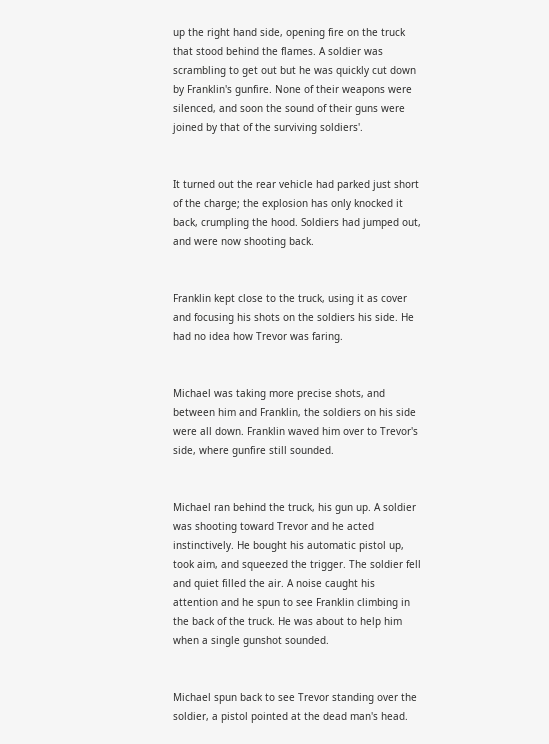up the right hand side, opening fire on the truck that stood behind the flames. A soldier was scrambling to get out but he was quickly cut down by Franklin's gunfire. None of their weapons were silenced, and soon the sound of their guns were joined by that of the surviving soldiers'.


It turned out the rear vehicle had parked just short of the charge; the explosion has only knocked it back, crumpling the hood. Soldiers had jumped out, and were now shooting back.


Franklin kept close to the truck, using it as cover and focusing his shots on the soldiers his side. He had no idea how Trevor was faring.


Michael was taking more precise shots, and between him and Franklin, the soldiers on his side were all down. Franklin waved him over to Trevor's side, where gunfire still sounded.


Michael ran behind the truck, his gun up. A soldier was shooting toward Trevor and he acted instinctively. He bought his automatic pistol up, took aim, and squeezed the trigger. The soldier fell and quiet filled the air. A noise caught his attention and he spun to see Franklin climbing in the back of the truck. He was about to help him when a single gunshot sounded.


Michael spun back to see Trevor standing over the soldier, a pistol pointed at the dead man's head.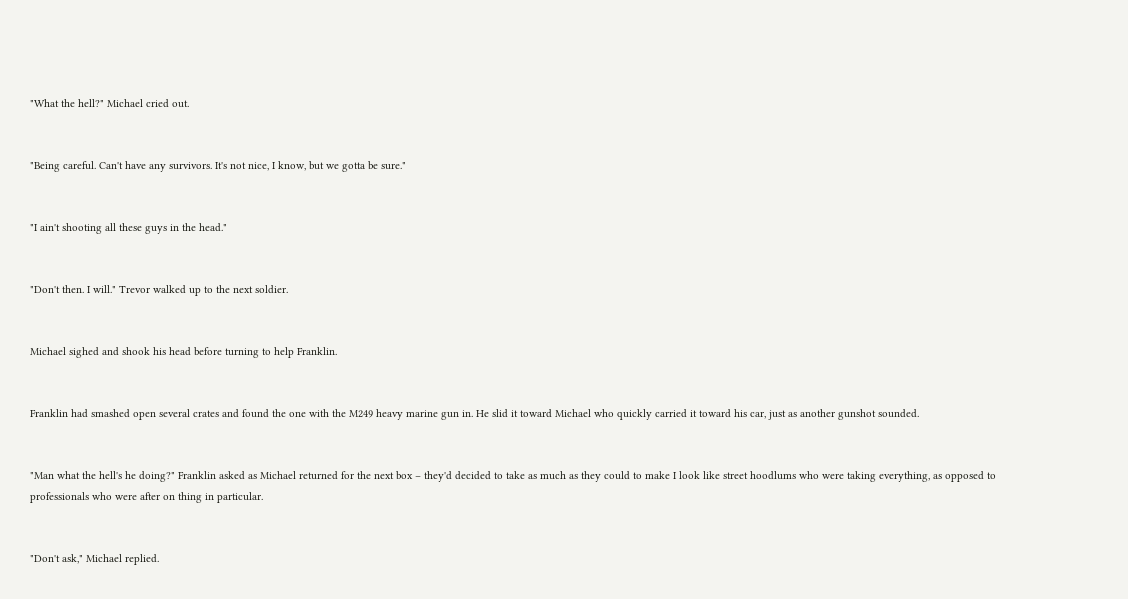"What the hell?" Michael cried out.


"Being careful. Can't have any survivors. It's not nice, I know, but we gotta be sure."


"I ain't shooting all these guys in the head."


"Don't then. I will." Trevor walked up to the next soldier.


Michael sighed and shook his head before turning to help Franklin.


Franklin had smashed open several crates and found the one with the M249 heavy marine gun in. He slid it toward Michael who quickly carried it toward his car, just as another gunshot sounded.


"Man what the hell's he doing?" Franklin asked as Michael returned for the next box – they'd decided to take as much as they could to make I look like street hoodlums who were taking everything, as opposed to professionals who were after on thing in particular.


"Don't ask," Michael replied.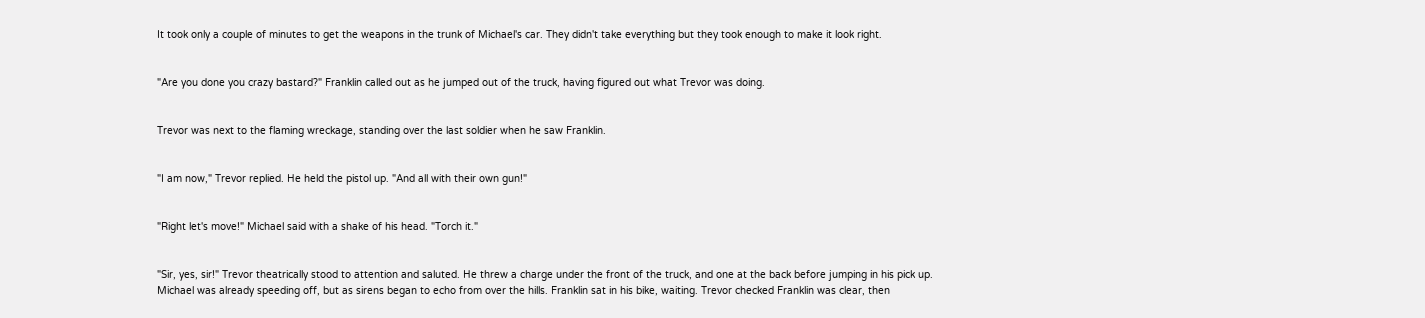It took only a couple of minutes to get the weapons in the trunk of Michael's car. They didn't take everything but they took enough to make it look right.


"Are you done you crazy bastard?" Franklin called out as he jumped out of the truck, having figured out what Trevor was doing.


Trevor was next to the flaming wreckage, standing over the last soldier when he saw Franklin.


"I am now," Trevor replied. He held the pistol up. "And all with their own gun!"


"Right let's move!" Michael said with a shake of his head. "Torch it."


"Sir, yes, sir!" Trevor theatrically stood to attention and saluted. He threw a charge under the front of the truck, and one at the back before jumping in his pick up. Michael was already speeding off, but as sirens began to echo from over the hills. Franklin sat in his bike, waiting. Trevor checked Franklin was clear, then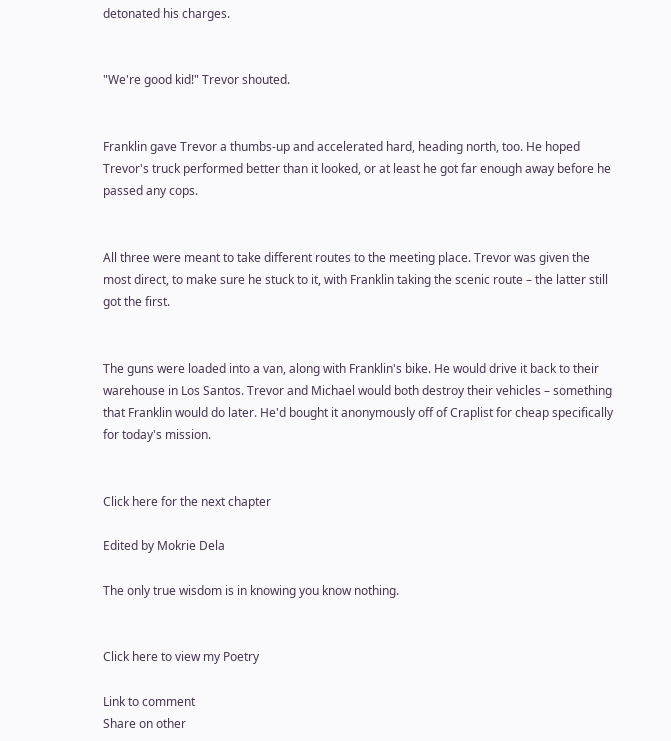detonated his charges.


"We're good kid!" Trevor shouted.


Franklin gave Trevor a thumbs-up and accelerated hard, heading north, too. He hoped Trevor's truck performed better than it looked, or at least he got far enough away before he passed any cops.


All three were meant to take different routes to the meeting place. Trevor was given the most direct, to make sure he stuck to it, with Franklin taking the scenic route – the latter still got the first.


The guns were loaded into a van, along with Franklin's bike. He would drive it back to their warehouse in Los Santos. Trevor and Michael would both destroy their vehicles – something that Franklin would do later. He'd bought it anonymously off of Craplist for cheap specifically for today's mission.


Click here for the next chapter

Edited by Mokrie Dela

The only true wisdom is in knowing you know nothing.


Click here to view my Poetry

Link to comment
Share on other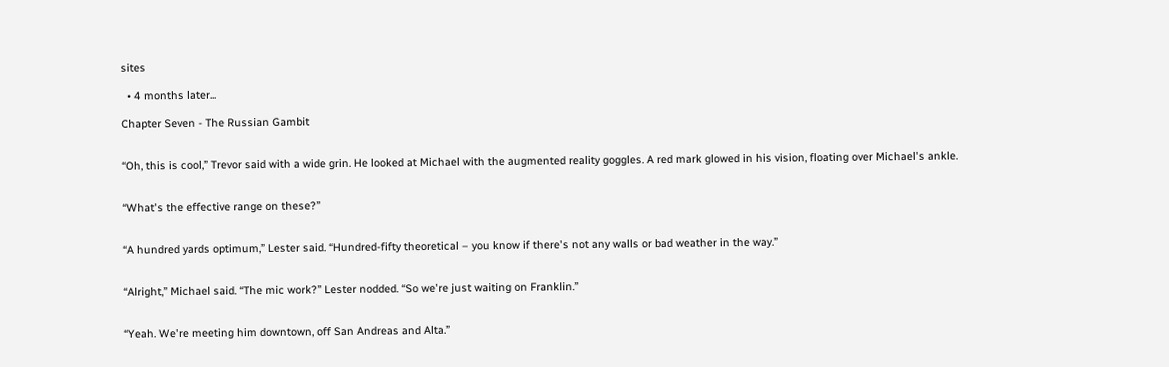sites

  • 4 months later...

Chapter Seven - The Russian Gambit


“Oh, this is cool,” Trevor said with a wide grin. He looked at Michael with the augmented reality goggles. A red mark glowed in his vision, floating over Michael's ankle.


“What's the effective range on these?”


“A hundred yards optimum,” Lester said. “Hundred-fifty theoretical – you know if there's not any walls or bad weather in the way.”


“Alright,” Michael said. “The mic work?” Lester nodded. “So we're just waiting on Franklin.”


“Yeah. We're meeting him downtown, off San Andreas and Alta.”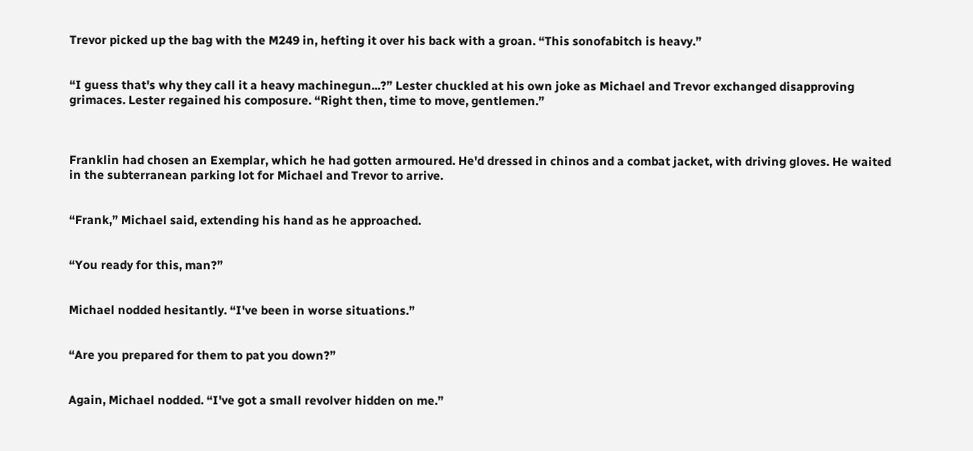Trevor picked up the bag with the M249 in, hefting it over his back with a groan. “This sonofabitch is heavy.”


“I guess that's why they call it a heavy machinegun...?” Lester chuckled at his own joke as Michael and Trevor exchanged disapproving grimaces. Lester regained his composure. “Right then, time to move, gentlemen.”



Franklin had chosen an Exemplar, which he had gotten armoured. He'd dressed in chinos and a combat jacket, with driving gloves. He waited in the subterranean parking lot for Michael and Trevor to arrive.


“Frank,” Michael said, extending his hand as he approached.


“You ready for this, man?”


Michael nodded hesitantly. “I've been in worse situations.”


“Are you prepared for them to pat you down?”


Again, Michael nodded. “I've got a small revolver hidden on me.”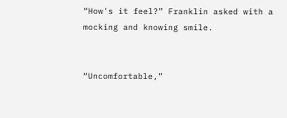“How's it feel?” Franklin asked with a mocking and knowing smile.


“Uncomfortable,”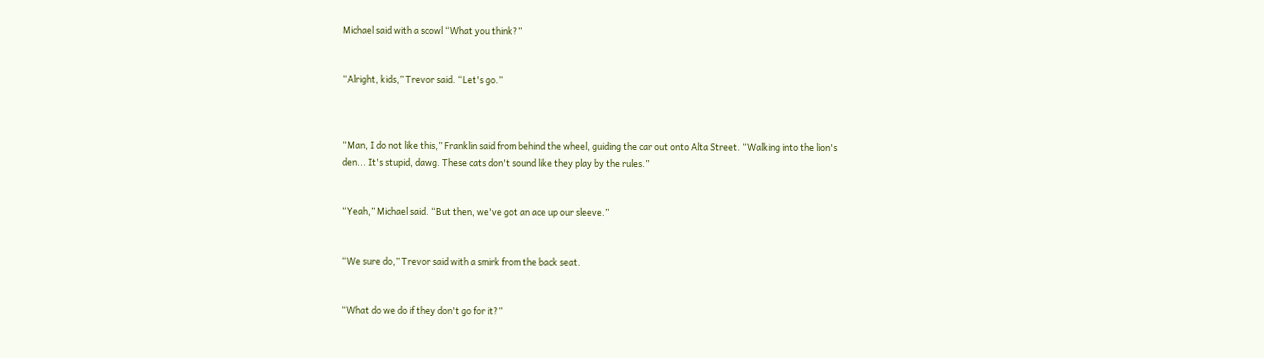Michael said with a scowl “What you think?”


“Alright, kids,” Trevor said. “Let's go.”



“Man, I do not like this,” Franklin said from behind the wheel, guiding the car out onto Alta Street. “Walking into the lion's den... It's stupid, dawg. These cats don't sound like they play by the rules.”


“Yeah,” Michael said. “But then, we've got an ace up our sleeve.”


“We sure do,” Trevor said with a smirk from the back seat.


“What do we do if they don't go for it?”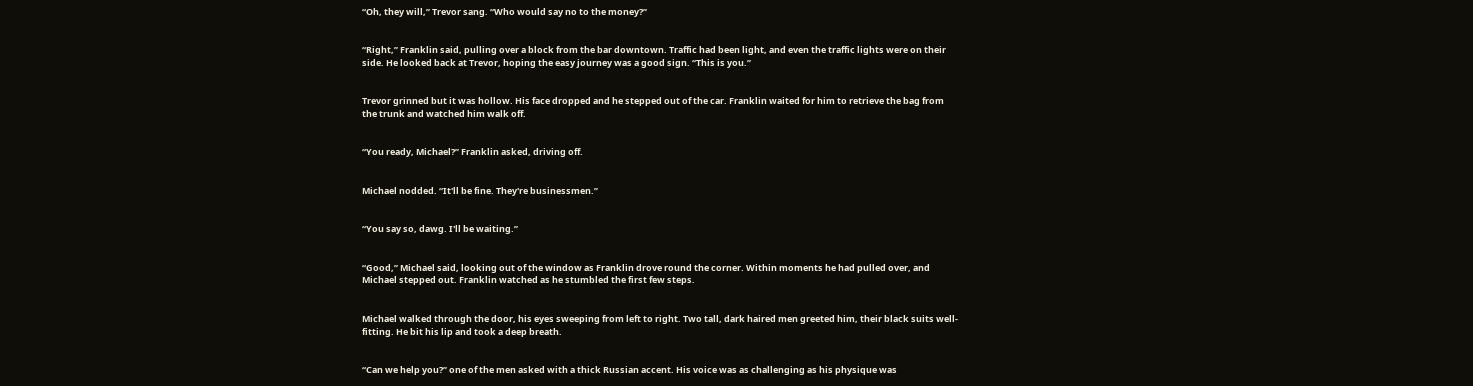“Oh, they will,” Trevor sang. “Who would say no to the money?”


“Right,” Franklin said, pulling over a block from the bar downtown. Traffic had been light, and even the traffic lights were on their side. He looked back at Trevor, hoping the easy journey was a good sign. “This is you.”


Trevor grinned but it was hollow. His face dropped and he stepped out of the car. Franklin waited for him to retrieve the bag from the trunk and watched him walk off.


“You ready, Michael?” Franklin asked, driving off.


Michael nodded. “It'll be fine. They're businessmen.”


“You say so, dawg. I'll be waiting.”


“Good,” Michael said, looking out of the window as Franklin drove round the corner. Within moments he had pulled over, and Michael stepped out. Franklin watched as he stumbled the first few steps.


Michael walked through the door, his eyes sweeping from left to right. Two tall, dark haired men greeted him, their black suits well-fitting. He bit his lip and took a deep breath.


“Can we help you?” one of the men asked with a thick Russian accent. His voice was as challenging as his physique was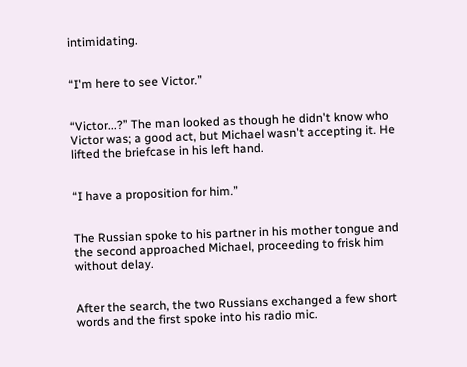intimidating.


“I'm here to see Victor.”


“Victor...?” The man looked as though he didn't know who Victor was; a good act, but Michael wasn't accepting it. He lifted the briefcase in his left hand.


“I have a proposition for him.”


The Russian spoke to his partner in his mother tongue and the second approached Michael, proceeding to frisk him without delay.


After the search, the two Russians exchanged a few short words and the first spoke into his radio mic.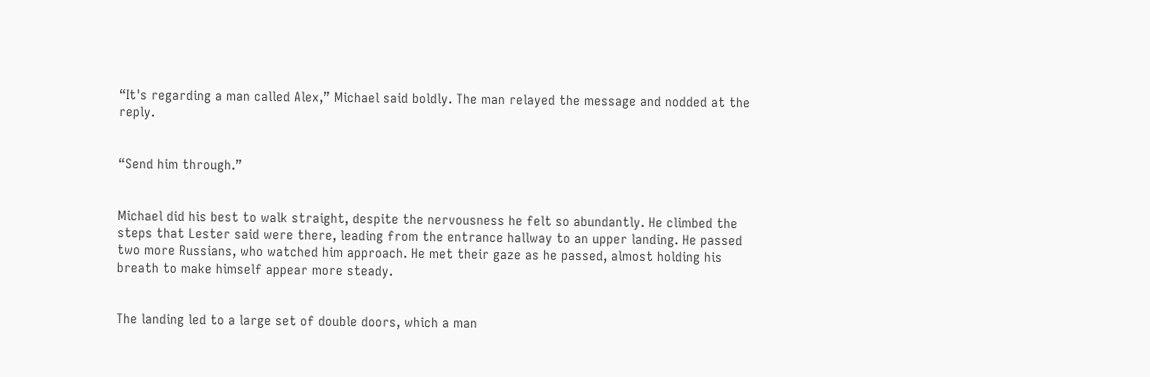“It's regarding a man called Alex,” Michael said boldly. The man relayed the message and nodded at the reply.


“Send him through.”


Michael did his best to walk straight, despite the nervousness he felt so abundantly. He climbed the steps that Lester said were there, leading from the entrance hallway to an upper landing. He passed two more Russians, who watched him approach. He met their gaze as he passed, almost holding his breath to make himself appear more steady.


The landing led to a large set of double doors, which a man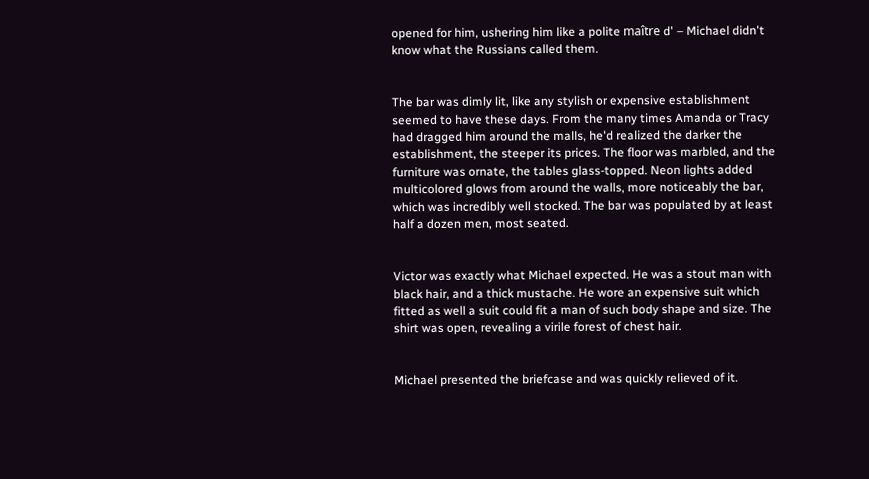opened for him, ushering him like a polite maître d' – Michael didn't know what the Russians called them.


The bar was dimly lit, like any stylish or expensive establishment seemed to have these days. From the many times Amanda or Tracy had dragged him around the malls, he'd realized the darker the establishment, the steeper its prices. The floor was marbled, and the furniture was ornate, the tables glass-topped. Neon lights added multicolored glows from around the walls, more noticeably the bar, which was incredibly well stocked. The bar was populated by at least half a dozen men, most seated.


Victor was exactly what Michael expected. He was a stout man with black hair, and a thick mustache. He wore an expensive suit which fitted as well a suit could fit a man of such body shape and size. The shirt was open, revealing a virile forest of chest hair.


Michael presented the briefcase and was quickly relieved of it.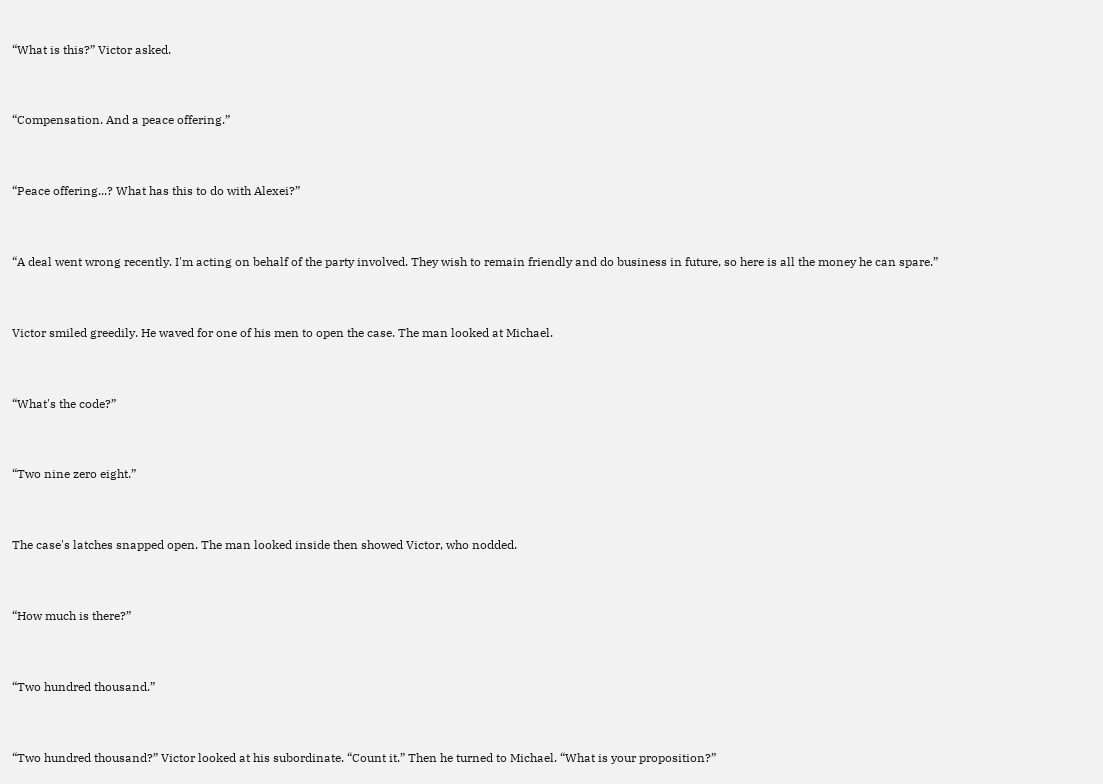“What is this?” Victor asked.


“Compensation. And a peace offering.”


“Peace offering...? What has this to do with Alexei?”


“A deal went wrong recently. I'm acting on behalf of the party involved. They wish to remain friendly and do business in future, so here is all the money he can spare.”


Victor smiled greedily. He waved for one of his men to open the case. The man looked at Michael.


“What's the code?”


“Two nine zero eight.”


The case's latches snapped open. The man looked inside then showed Victor, who nodded.


“How much is there?”


“Two hundred thousand.”


“Two hundred thousand?” Victor looked at his subordinate. “Count it.” Then he turned to Michael. “What is your proposition?”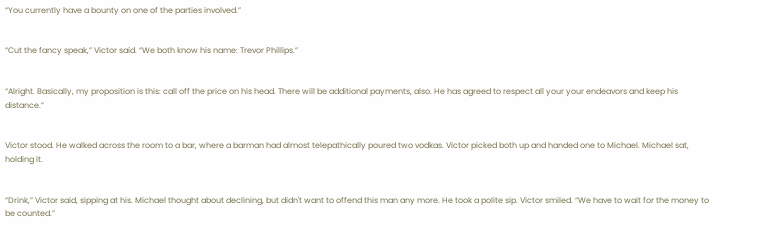“You currently have a bounty on one of the parties involved.”


“Cut the fancy speak,” Victor said. “We both know his name: Trevor Phillips.”


“Alright. Basically, my proposition is this: call off the price on his head. There will be additional payments, also. He has agreed to respect all your your endeavors and keep his distance.”


Victor stood. He walked across the room to a bar, where a barman had almost telepathically poured two vodkas. Victor picked both up and handed one to Michael. Michael sat, holding it.


“Drink,” Victor said, sipping at his. Michael thought about declining, but didn't want to offend this man any more. He took a polite sip. Victor smiled. “We have to wait for the money to be counted.”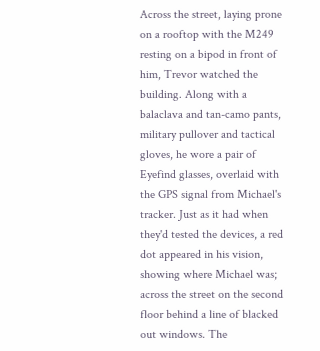Across the street, laying prone on a rooftop with the M249 resting on a bipod in front of him, Trevor watched the building. Along with a balaclava and tan-camo pants, military pullover and tactical gloves, he wore a pair of Eyefind glasses, overlaid with the GPS signal from Michael's tracker. Just as it had when they'd tested the devices, a red dot appeared in his vision, showing where Michael was; across the street on the second floor behind a line of blacked out windows. The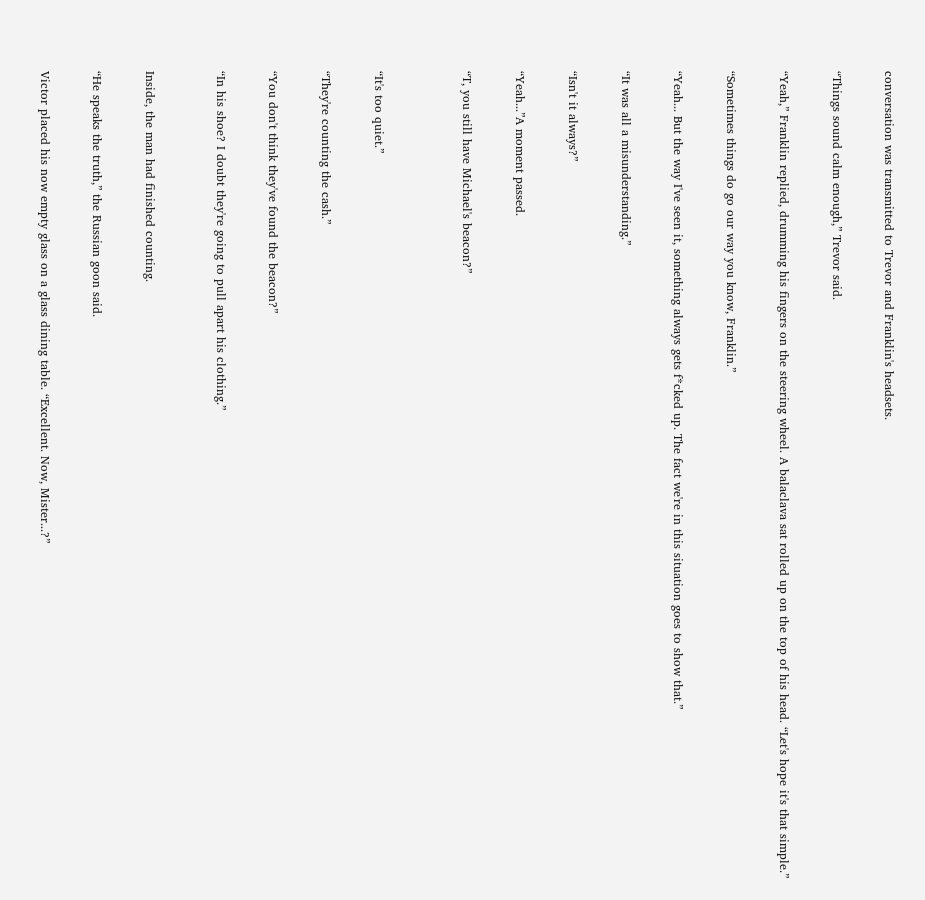conversation was transmitted to Trevor and Franklin's headsets.


“Things sound calm enough,” Trevor said.


“Yeah,” Franklin replied, drumming his fingers on the steering wheel. A balaclava sat rolled up on the top of his head. “Let's hope it's that simple.”


“Sometimes things do go our way you know, Franklin.”


“Yeah... But the way I've seen it, something always gets f*cked up. The fact we're in this situation goes to show that.”


“It was all a misunderstanding.”


“Isn't it always?”


“Yeah...”A moment passed.


“T, you still have Michael's beacon?”




“It's too quiet.”


“They're counting the cash.”


“You don't think they've found the beacon?”


“In his shoe? I doubt they're going to pull apart his clothing.”



Inside, the man had finished counting.


“He speaks the truth,” the Russian goon said.


Victor placed his now empty glass on a glass dining table. “Excellent. Now, Mister...?”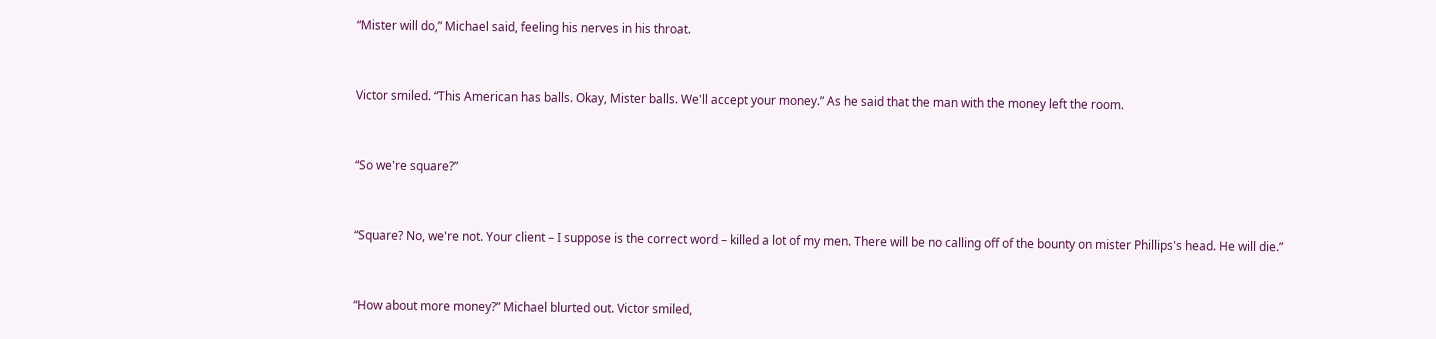“Mister will do,” Michael said, feeling his nerves in his throat.


Victor smiled. “This American has balls. Okay, Mister balls. We'll accept your money.” As he said that the man with the money left the room.


“So we're square?”


“Square? No, we're not. Your client – I suppose is the correct word – killed a lot of my men. There will be no calling off of the bounty on mister Phillips's head. He will die.”


“How about more money?” Michael blurted out. Victor smiled,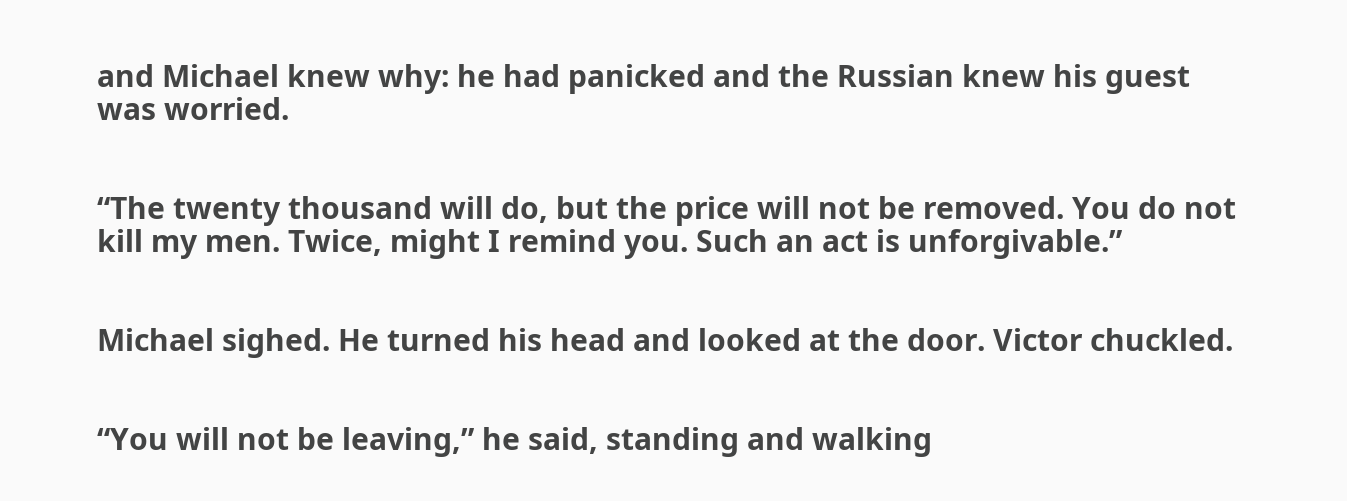and Michael knew why: he had panicked and the Russian knew his guest was worried.


“The twenty thousand will do, but the price will not be removed. You do not kill my men. Twice, might I remind you. Such an act is unforgivable.”


Michael sighed. He turned his head and looked at the door. Victor chuckled.


“You will not be leaving,” he said, standing and walking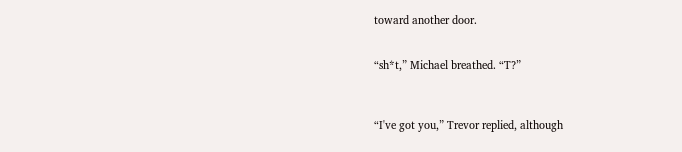toward another door.


“sh*t,” Michael breathed. “T?”



“I've got you,” Trevor replied, although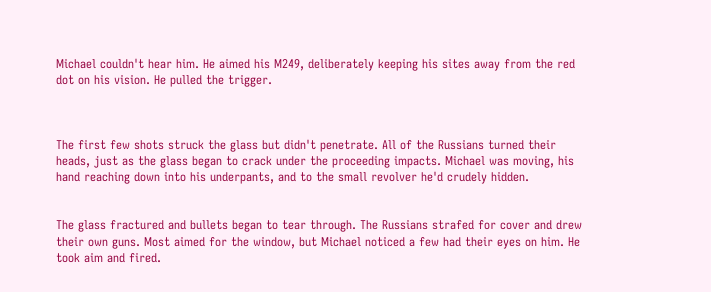Michael couldn't hear him. He aimed his M249, deliberately keeping his sites away from the red dot on his vision. He pulled the trigger.



The first few shots struck the glass but didn't penetrate. All of the Russians turned their heads, just as the glass began to crack under the proceeding impacts. Michael was moving, his hand reaching down into his underpants, and to the small revolver he'd crudely hidden.


The glass fractured and bullets began to tear through. The Russians strafed for cover and drew their own guns. Most aimed for the window, but Michael noticed a few had their eyes on him. He took aim and fired.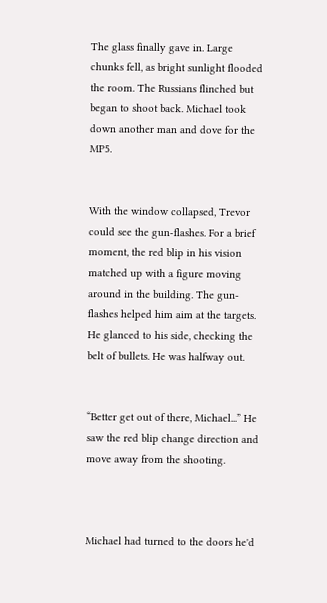The glass finally gave in. Large chunks fell, as bright sunlight flooded the room. The Russians flinched but began to shoot back. Michael took down another man and dove for the MP5.


With the window collapsed, Trevor could see the gun-flashes. For a brief moment, the red blip in his vision matched up with a figure moving around in the building. The gun-flashes helped him aim at the targets. He glanced to his side, checking the belt of bullets. He was halfway out.


“Better get out of there, Michael...” He saw the red blip change direction and move away from the shooting.



Michael had turned to the doors he'd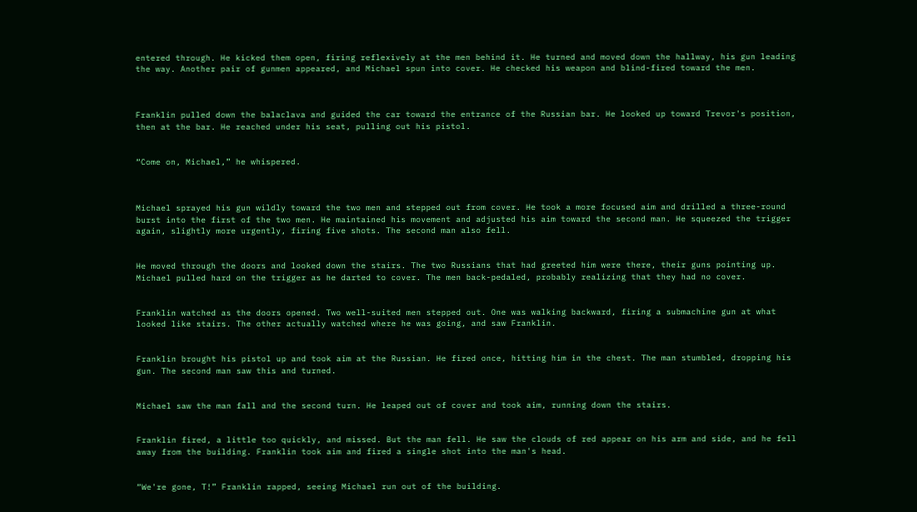entered through. He kicked them open, firing reflexively at the men behind it. He turned and moved down the hallway, his gun leading the way. Another pair of gunmen appeared, and Michael spun into cover. He checked his weapon and blind-fired toward the men.



Franklin pulled down the balaclava and guided the car toward the entrance of the Russian bar. He looked up toward Trevor's position, then at the bar. He reached under his seat, pulling out his pistol.


“Come on, Michael,” he whispered.



Michael sprayed his gun wildly toward the two men and stepped out from cover. He took a more focused aim and drilled a three-round burst into the first of the two men. He maintained his movement and adjusted his aim toward the second man. He squeezed the trigger again, slightly more urgently, firing five shots. The second man also fell.


He moved through the doors and looked down the stairs. The two Russians that had greeted him were there, their guns pointing up. Michael pulled hard on the trigger as he darted to cover. The men back-pedaled, probably realizing that they had no cover.


Franklin watched as the doors opened. Two well-suited men stepped out. One was walking backward, firing a submachine gun at what looked like stairs. The other actually watched where he was going, and saw Franklin.


Franklin brought his pistol up and took aim at the Russian. He fired once, hitting him in the chest. The man stumbled, dropping his gun. The second man saw this and turned.


Michael saw the man fall and the second turn. He leaped out of cover and took aim, running down the stairs.


Franklin fired, a little too quickly, and missed. But the man fell. He saw the clouds of red appear on his arm and side, and he fell away from the building. Franklin took aim and fired a single shot into the man's head.


“We're gone, T!” Franklin rapped, seeing Michael run out of the building.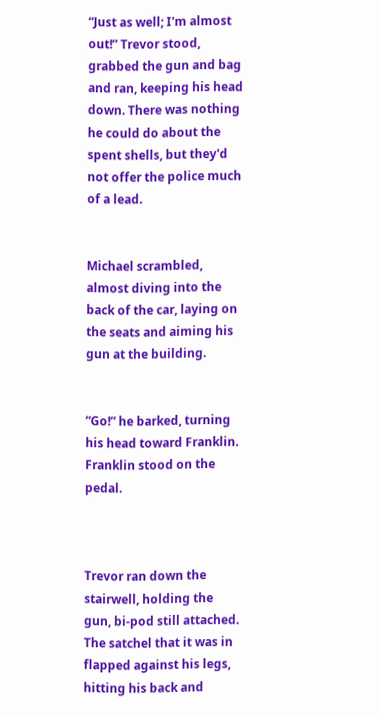“Just as well; I'm almost out!” Trevor stood, grabbed the gun and bag and ran, keeping his head down. There was nothing he could do about the spent shells, but they'd not offer the police much of a lead.


Michael scrambled, almost diving into the back of the car, laying on the seats and aiming his gun at the building.


“Go!” he barked, turning his head toward Franklin. Franklin stood on the pedal.



Trevor ran down the stairwell, holding the gun, bi-pod still attached. The satchel that it was in flapped against his legs, hitting his back and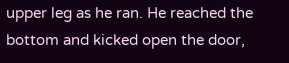upper leg as he ran. He reached the bottom and kicked open the door,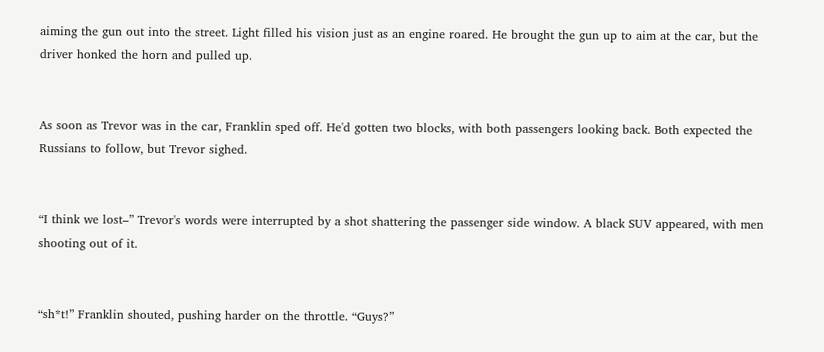aiming the gun out into the street. Light filled his vision just as an engine roared. He brought the gun up to aim at the car, but the driver honked the horn and pulled up.


As soon as Trevor was in the car, Franklin sped off. He'd gotten two blocks, with both passengers looking back. Both expected the Russians to follow, but Trevor sighed.


“I think we lost–” Trevor's words were interrupted by a shot shattering the passenger side window. A black SUV appeared, with men shooting out of it.


“sh*t!” Franklin shouted, pushing harder on the throttle. “Guys?”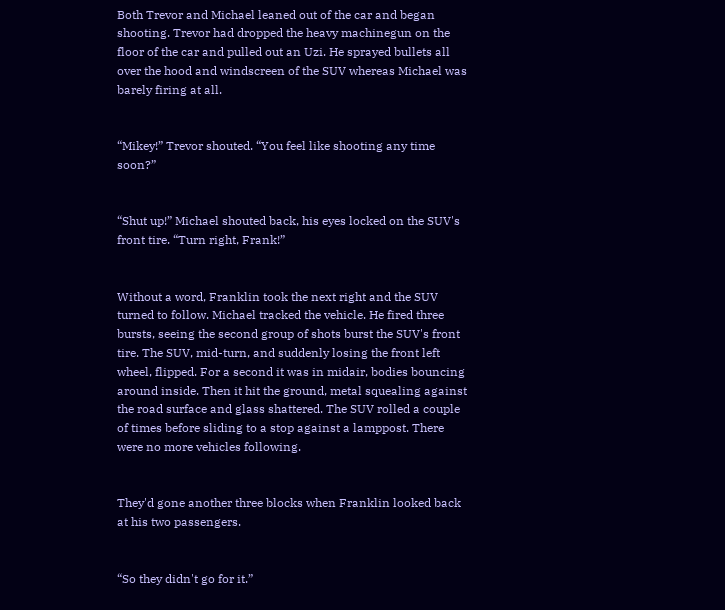Both Trevor and Michael leaned out of the car and began shooting. Trevor had dropped the heavy machinegun on the floor of the car and pulled out an Uzi. He sprayed bullets all over the hood and windscreen of the SUV whereas Michael was barely firing at all.


“Mikey!” Trevor shouted. “You feel like shooting any time soon?”


“Shut up!” Michael shouted back, his eyes locked on the SUV's front tire. “Turn right, Frank!”


Without a word, Franklin took the next right and the SUV turned to follow. Michael tracked the vehicle. He fired three bursts, seeing the second group of shots burst the SUV's front tire. The SUV, mid-turn, and suddenly losing the front left wheel, flipped. For a second it was in midair, bodies bouncing around inside. Then it hit the ground, metal squealing against the road surface and glass shattered. The SUV rolled a couple of times before sliding to a stop against a lamppost. There were no more vehicles following.


They'd gone another three blocks when Franklin looked back at his two passengers.


“So they didn't go for it.”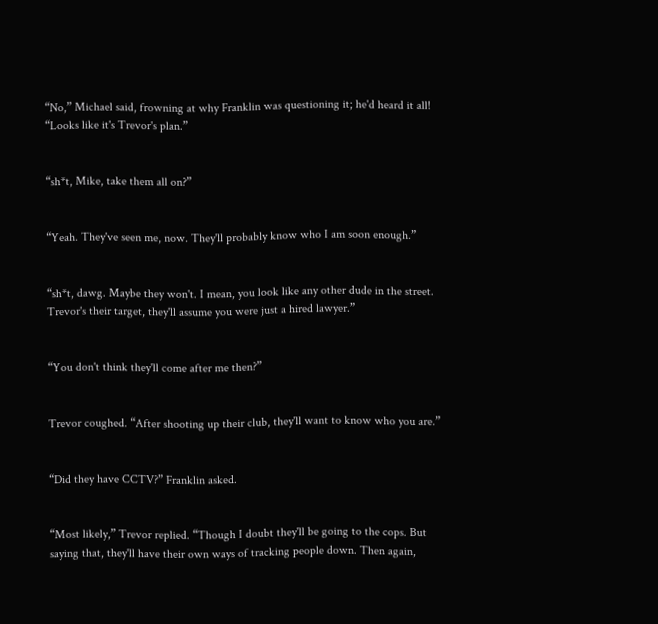“No,” Michael said, frowning at why Franklin was questioning it; he'd heard it all! “Looks like it's Trevor's plan.”


“sh*t, Mike, take them all on?”


“Yeah. They've seen me, now. They'll probably know who I am soon enough.”


“sh*t, dawg. Maybe they won't. I mean, you look like any other dude in the street. Trevor's their target, they'll assume you were just a hired lawyer.”


“You don't think they'll come after me then?”


Trevor coughed. “After shooting up their club, they'll want to know who you are.”


“Did they have CCTV?” Franklin asked.


“Most likely,” Trevor replied. “Though I doubt they'll be going to the cops. But saying that, they'll have their own ways of tracking people down. Then again,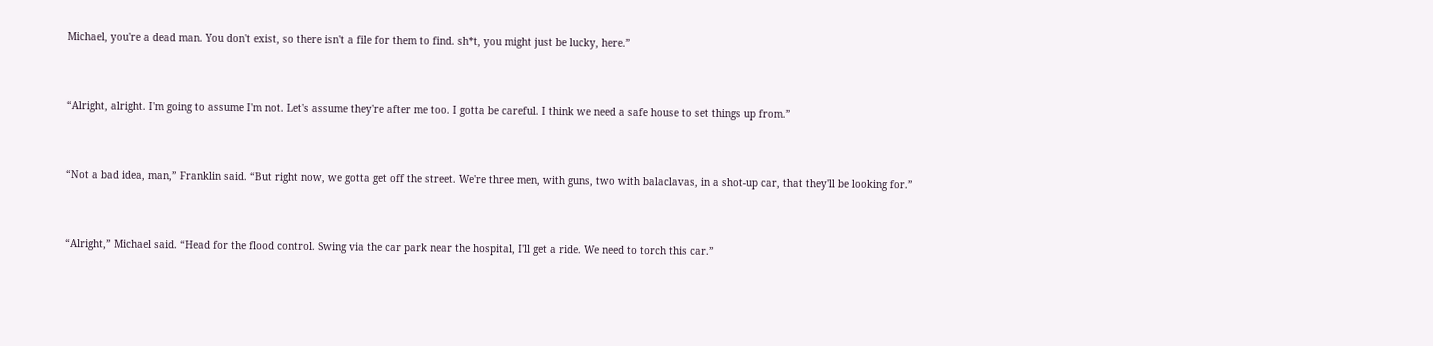Michael, you're a dead man. You don't exist, so there isn't a file for them to find. sh*t, you might just be lucky, here.”


“Alright, alright. I'm going to assume I'm not. Let's assume they're after me too. I gotta be careful. I think we need a safe house to set things up from.”


“Not a bad idea, man,” Franklin said. “But right now, we gotta get off the street. We're three men, with guns, two with balaclavas, in a shot-up car, that they'll be looking for.”


“Alright,” Michael said. “Head for the flood control. Swing via the car park near the hospital, I'll get a ride. We need to torch this car.”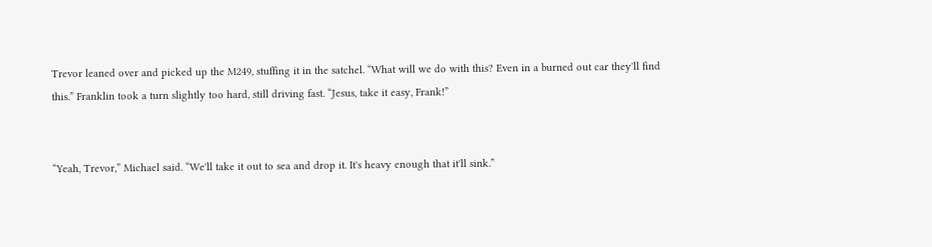Trevor leaned over and picked up the M249, stuffing it in the satchel. “What will we do with this? Even in a burned out car they'll find this.” Franklin took a turn slightly too hard, still driving fast. “Jesus, take it easy, Frank!”


“Yeah, Trevor,” Michael said. “We'll take it out to sea and drop it. It's heavy enough that it'll sink.”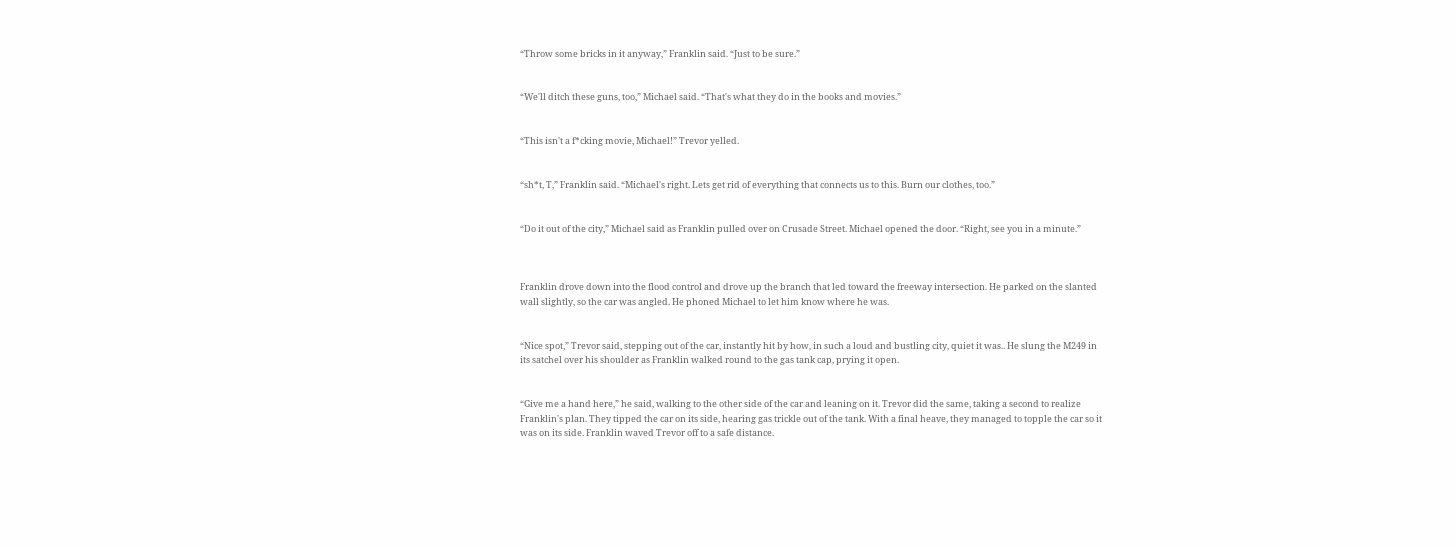“Throw some bricks in it anyway,” Franklin said. “Just to be sure.”


“We'll ditch these guns, too,” Michael said. “That's what they do in the books and movies.”


“This isn't a f*cking movie, Michael!” Trevor yelled.


“sh*t, T,” Franklin said. “Michael's right. Lets get rid of everything that connects us to this. Burn our clothes, too.”


“Do it out of the city,” Michael said as Franklin pulled over on Crusade Street. Michael opened the door. “Right, see you in a minute.”



Franklin drove down into the flood control and drove up the branch that led toward the freeway intersection. He parked on the slanted wall slightly, so the car was angled. He phoned Michael to let him know where he was.


“Nice spot,” Trevor said, stepping out of the car, instantly hit by how, in such a loud and bustling city, quiet it was.. He slung the M249 in its satchel over his shoulder as Franklin walked round to the gas tank cap, prying it open.


“Give me a hand here,” he said, walking to the other side of the car and leaning on it. Trevor did the same, taking a second to realize Franklin's plan. They tipped the car on its side, hearing gas trickle out of the tank. With a final heave, they managed to topple the car so it was on its side. Franklin waved Trevor off to a safe distance.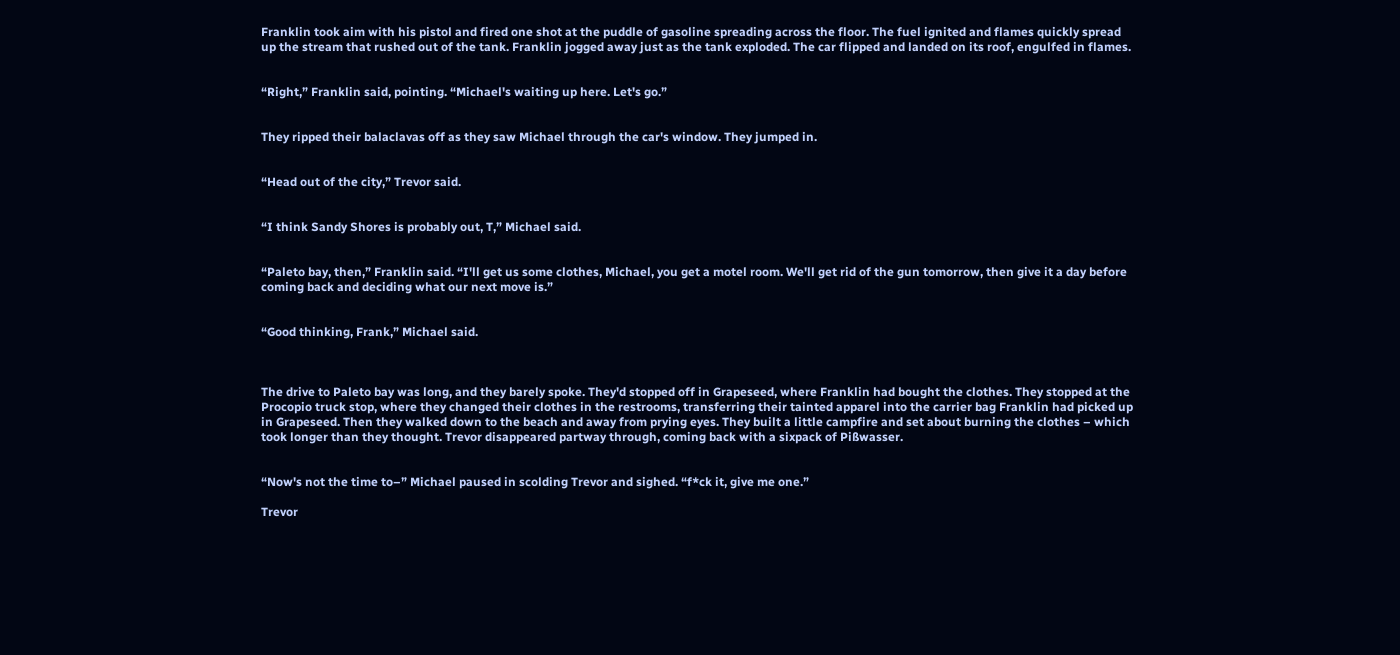Franklin took aim with his pistol and fired one shot at the puddle of gasoline spreading across the floor. The fuel ignited and flames quickly spread up the stream that rushed out of the tank. Franklin jogged away just as the tank exploded. The car flipped and landed on its roof, engulfed in flames.


“Right,” Franklin said, pointing. “Michael's waiting up here. Let's go.”


They ripped their balaclavas off as they saw Michael through the car's window. They jumped in.


“Head out of the city,” Trevor said.


“I think Sandy Shores is probably out, T,” Michael said.


“Paleto bay, then,” Franklin said. “I'll get us some clothes, Michael, you get a motel room. We'll get rid of the gun tomorrow, then give it a day before coming back and deciding what our next move is.”


“Good thinking, Frank,” Michael said.



The drive to Paleto bay was long, and they barely spoke. They'd stopped off in Grapeseed, where Franklin had bought the clothes. They stopped at the Procopio truck stop, where they changed their clothes in the restrooms, transferring their tainted apparel into the carrier bag Franklin had picked up in Grapeseed. Then they walked down to the beach and away from prying eyes. They built a little campfire and set about burning the clothes – which took longer than they thought. Trevor disappeared partway through, coming back with a sixpack of Pißwasser.


“Now's not the time to–” Michael paused in scolding Trevor and sighed. “f*ck it, give me one.”

Trevor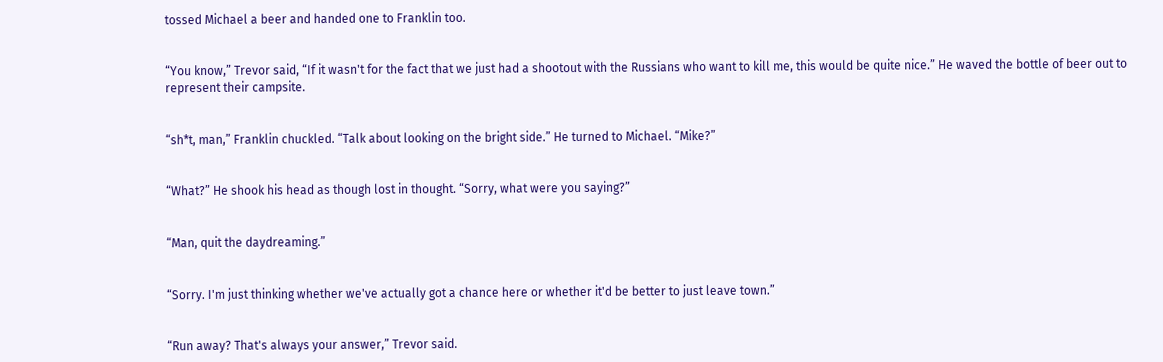tossed Michael a beer and handed one to Franklin too.


“You know,” Trevor said, “If it wasn't for the fact that we just had a shootout with the Russians who want to kill me, this would be quite nice.” He waved the bottle of beer out to represent their campsite.


“sh*t, man,” Franklin chuckled. “Talk about looking on the bright side.” He turned to Michael. “Mike?”


“What?” He shook his head as though lost in thought. “Sorry, what were you saying?”


“Man, quit the daydreaming.”


“Sorry. I'm just thinking whether we've actually got a chance here or whether it'd be better to just leave town.”


“Run away? That's always your answer,” Trevor said.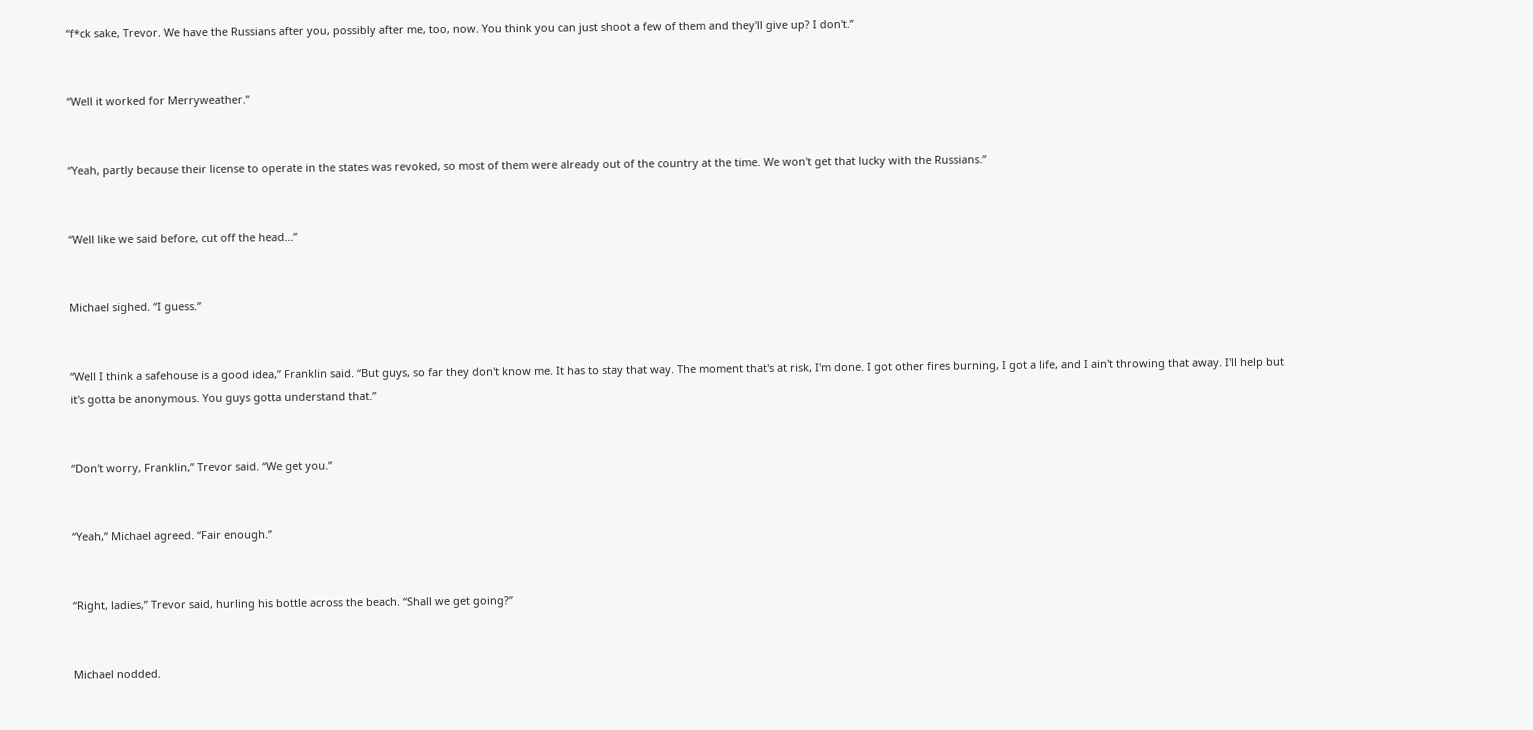“f*ck sake, Trevor. We have the Russians after you, possibly after me, too, now. You think you can just shoot a few of them and they'll give up? I don't.”


“Well it worked for Merryweather.”


“Yeah, partly because their license to operate in the states was revoked, so most of them were already out of the country at the time. We won't get that lucky with the Russians.”


“Well like we said before, cut off the head...”


Michael sighed. “I guess.”


“Well I think a safehouse is a good idea,” Franklin said. “But guys, so far they don't know me. It has to stay that way. The moment that's at risk, I'm done. I got other fires burning, I got a life, and I ain't throwing that away. I'll help but it's gotta be anonymous. You guys gotta understand that.”


“Don't worry, Franklin,” Trevor said. “We get you.”


“Yeah,” Michael agreed. “Fair enough.”


“Right, ladies,” Trevor said, hurling his bottle across the beach. “Shall we get going?”


Michael nodded.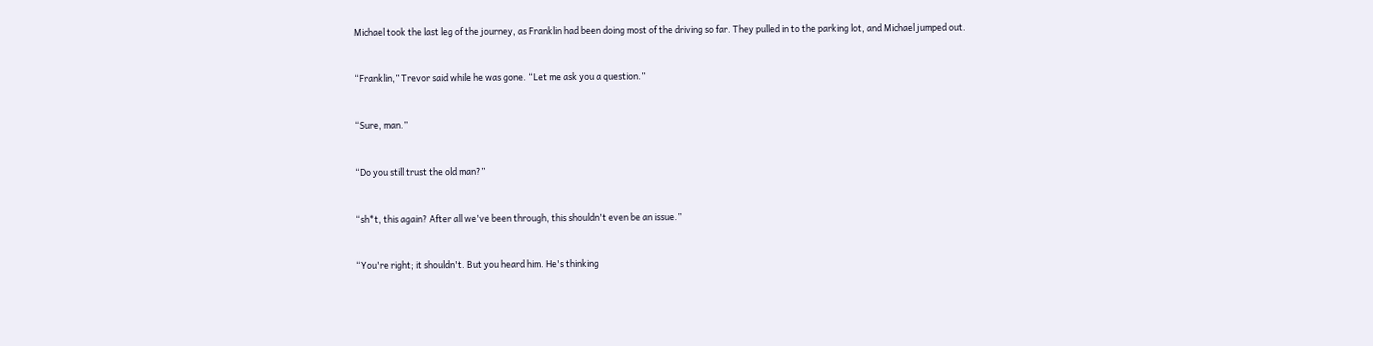Michael took the last leg of the journey, as Franklin had been doing most of the driving so far. They pulled in to the parking lot, and Michael jumped out.


“Franklin,” Trevor said while he was gone. “Let me ask you a question.”


“Sure, man.”


“Do you still trust the old man?”


“sh*t, this again? After all we've been through, this shouldn't even be an issue.”


“You're right; it shouldn't. But you heard him. He's thinking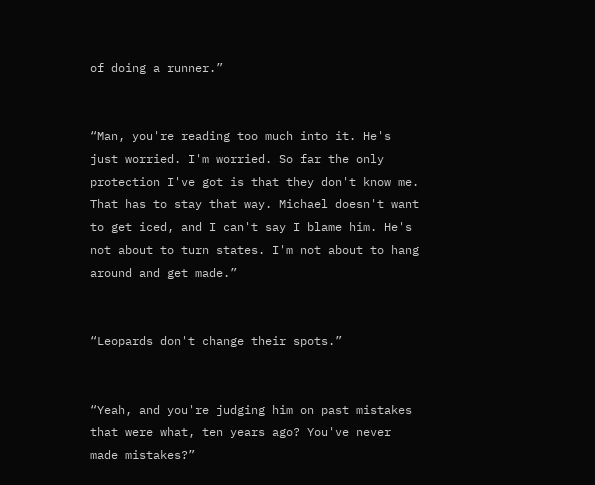of doing a runner.”


“Man, you're reading too much into it. He's just worried. I'm worried. So far the only protection I've got is that they don't know me. That has to stay that way. Michael doesn't want to get iced, and I can't say I blame him. He's not about to turn states. I'm not about to hang around and get made.”


“Leopards don't change their spots.”


“Yeah, and you're judging him on past mistakes that were what, ten years ago? You've never made mistakes?”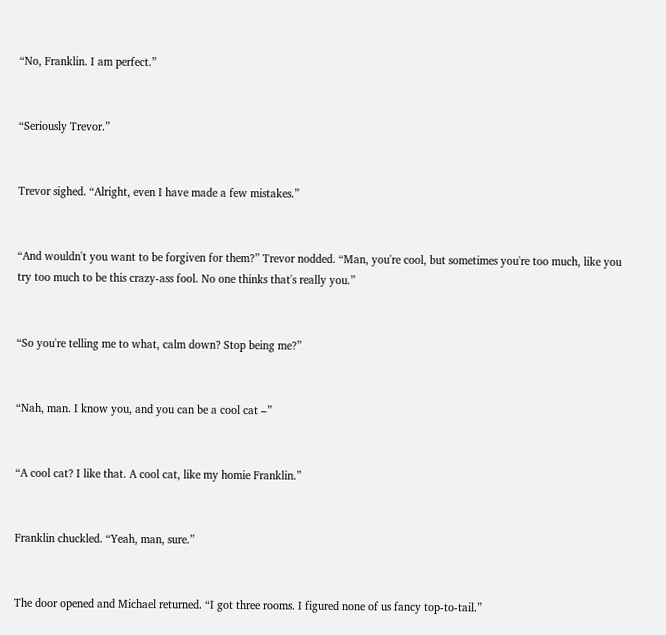“No, Franklin. I am perfect.”


“Seriously Trevor.”


Trevor sighed. “Alright, even I have made a few mistakes.”


“And wouldn't you want to be forgiven for them?” Trevor nodded. “Man, you're cool, but sometimes you're too much, like you try too much to be this crazy-ass fool. No one thinks that's really you.”


“So you're telling me to what, calm down? Stop being me?”


“Nah, man. I know you, and you can be a cool cat –”


“A cool cat? I like that. A cool cat, like my homie Franklin.”


Franklin chuckled. “Yeah, man, sure.”


The door opened and Michael returned. “I got three rooms. I figured none of us fancy top-to-tail.”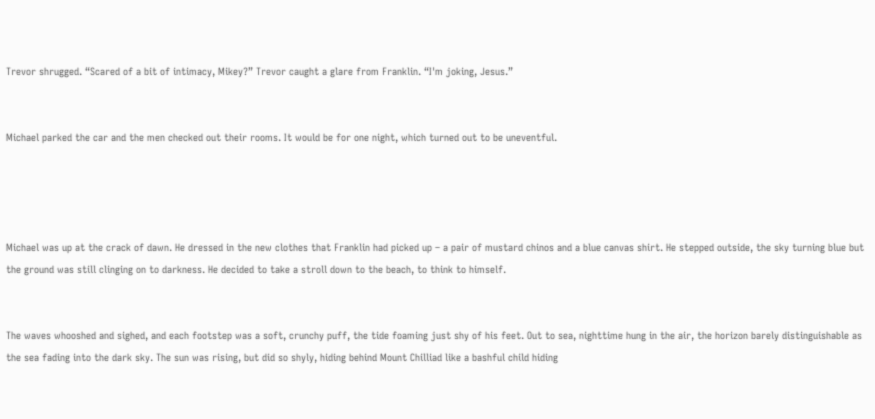Trevor shrugged. “Scared of a bit of intimacy, Mikey?” Trevor caught a glare from Franklin. “I'm joking, Jesus.”


Michael parked the car and the men checked out their rooms. It would be for one night, which turned out to be uneventful.




Michael was up at the crack of dawn. He dressed in the new clothes that Franklin had picked up – a pair of mustard chinos and a blue canvas shirt. He stepped outside, the sky turning blue but the ground was still clinging on to darkness. He decided to take a stroll down to the beach, to think to himself.


The waves whooshed and sighed, and each footstep was a soft, crunchy puff, the tide foaming just shy of his feet. Out to sea, nighttime hung in the air, the horizon barely distinguishable as the sea fading into the dark sky. The sun was rising, but did so shyly, hiding behind Mount Chilliad like a bashful child hiding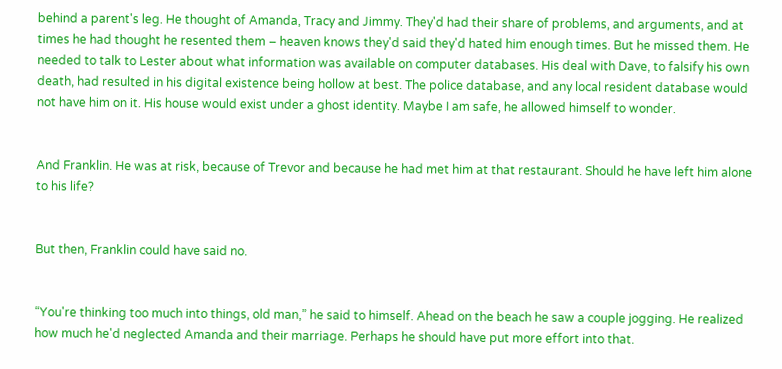behind a parent's leg. He thought of Amanda, Tracy and Jimmy. They'd had their share of problems, and arguments, and at times he had thought he resented them – heaven knows they'd said they'd hated him enough times. But he missed them. He needed to talk to Lester about what information was available on computer databases. His deal with Dave, to falsify his own death, had resulted in his digital existence being hollow at best. The police database, and any local resident database would not have him on it. His house would exist under a ghost identity. Maybe I am safe, he allowed himself to wonder.


And Franklin. He was at risk, because of Trevor and because he had met him at that restaurant. Should he have left him alone to his life?


But then, Franklin could have said no.


“You're thinking too much into things, old man,” he said to himself. Ahead on the beach he saw a couple jogging. He realized how much he'd neglected Amanda and their marriage. Perhaps he should have put more effort into that.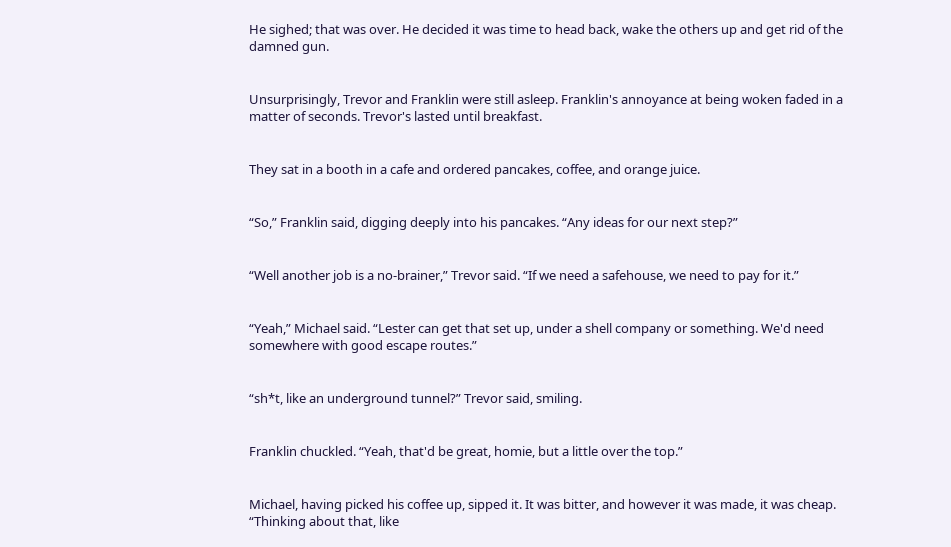He sighed; that was over. He decided it was time to head back, wake the others up and get rid of the damned gun.


Unsurprisingly, Trevor and Franklin were still asleep. Franklin's annoyance at being woken faded in a matter of seconds. Trevor's lasted until breakfast.


They sat in a booth in a cafe and ordered pancakes, coffee, and orange juice.


“So,” Franklin said, digging deeply into his pancakes. “Any ideas for our next step?”


“Well another job is a no-brainer,” Trevor said. “If we need a safehouse, we need to pay for it.”


“Yeah,” Michael said. “Lester can get that set up, under a shell company or something. We'd need somewhere with good escape routes.”


“sh*t, like an underground tunnel?” Trevor said, smiling.


Franklin chuckled. “Yeah, that'd be great, homie, but a little over the top.”


Michael, having picked his coffee up, sipped it. It was bitter, and however it was made, it was cheap. “Thinking about that, like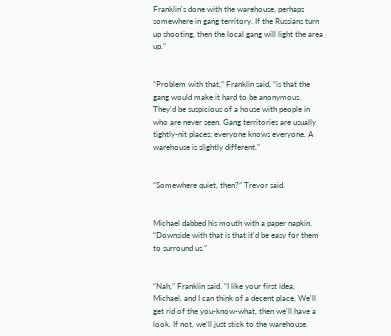Franklin's done with the warehouse, perhaps somewhere in gang territory. If the Russians turn up shooting, then the local gang will light the area up.”


“Problem with that,” Franklin said, “is that the gang would make it hard to be anonymous. They'd be suspicious of a house with people in who are never seen. Gang territories are usually tightly-nit places; everyone knows everyone. A warehouse is slightly different.”


“Somewhere quiet, then?” Trevor said.


Michael dabbed his mouth with a paper napkin. “Downside with that is that it'd be easy for them to surround us.”


“Nah,” Franklin said. “I like your first idea, Michael, and I can think of a decent place. We'll get rid of the you-know-what, then we'll have a look. If not, we'll just stick to the warehouse.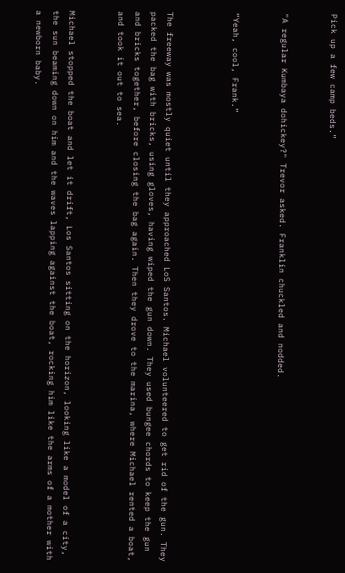Pick up a few camp beds.”


"A regular Kumbaya dohickey?" Trevor asked. Franklin chuckled and nodded.


“Yeah, cool, Frank.”



The freeway was mostly quiet until they approached LoS Santos. Michael volunteered to get rid of the gun. They packed the bag with bricks, using gloves, having wiped the gun down. They used bungee chords to keep the gun and bricks together, before closing the bag again. Then they drove to the marina, where Michael rented a boat, and took it out to sea.


Michael stopped the boat and let it drift, Los Santos sitting on the horizon, looking like a model of a city, the sun beaming down on him and the waves lapping against the boat, rocking him like the arms of a mother with a newborn baby.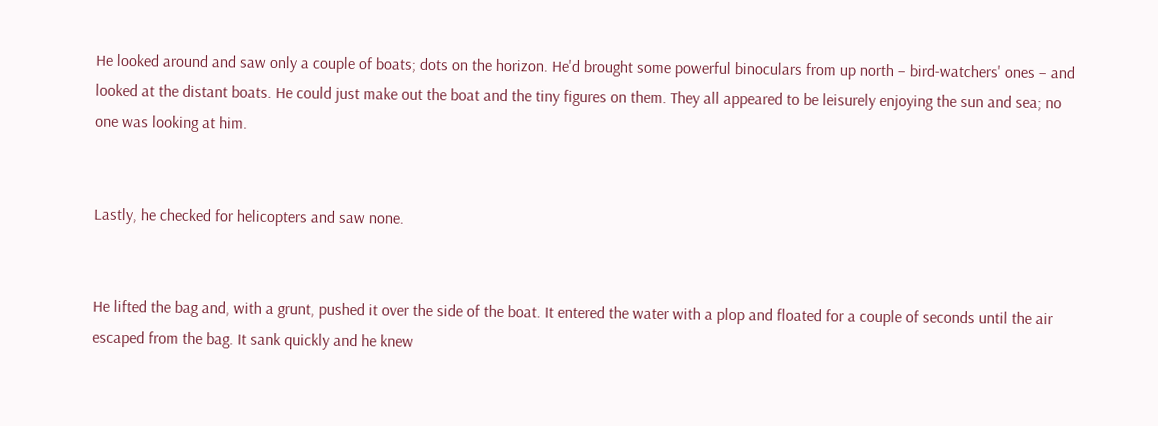He looked around and saw only a couple of boats; dots on the horizon. He'd brought some powerful binoculars from up north – bird-watchers' ones – and looked at the distant boats. He could just make out the boat and the tiny figures on them. They all appeared to be leisurely enjoying the sun and sea; no one was looking at him.


Lastly, he checked for helicopters and saw none.


He lifted the bag and, with a grunt, pushed it over the side of the boat. It entered the water with a plop and floated for a couple of seconds until the air escaped from the bag. It sank quickly and he knew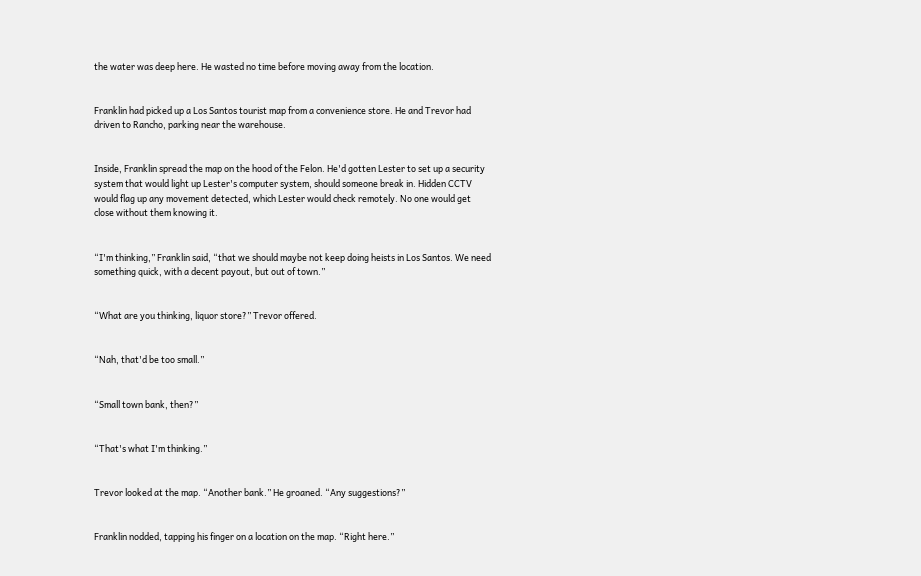the water was deep here. He wasted no time before moving away from the location.


Franklin had picked up a Los Santos tourist map from a convenience store. He and Trevor had driven to Rancho, parking near the warehouse.


Inside, Franklin spread the map on the hood of the Felon. He'd gotten Lester to set up a security system that would light up Lester's computer system, should someone break in. Hidden CCTV would flag up any movement detected, which Lester would check remotely. No one would get close without them knowing it.


“I'm thinking,” Franklin said, “that we should maybe not keep doing heists in Los Santos. We need something quick, with a decent payout, but out of town.”


“What are you thinking, liquor store?” Trevor offered.


“Nah, that'd be too small.”


“Small town bank, then?”


“That's what I'm thinking.”


Trevor looked at the map. “Another bank.” He groaned. “Any suggestions?”


Franklin nodded, tapping his finger on a location on the map. “Right here.”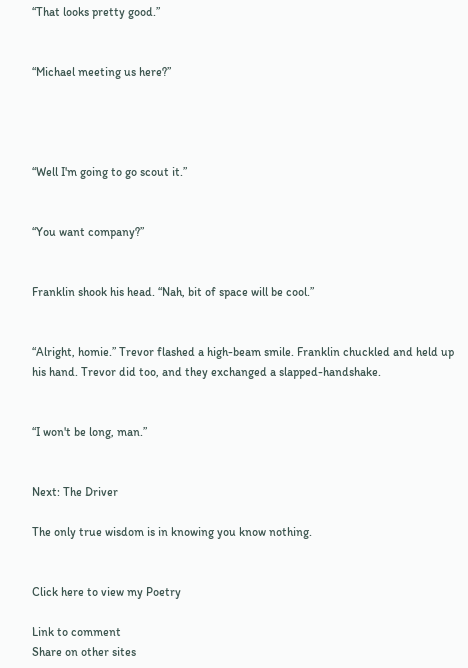“That looks pretty good.”


“Michael meeting us here?”




“Well I'm going to go scout it.”


“You want company?”


Franklin shook his head. “Nah, bit of space will be cool.”


“Alright, homie.” Trevor flashed a high-beam smile. Franklin chuckled and held up his hand. Trevor did too, and they exchanged a slapped-handshake.


“I won't be long, man.”


Next: The Driver

The only true wisdom is in knowing you know nothing.


Click here to view my Poetry

Link to comment
Share on other sites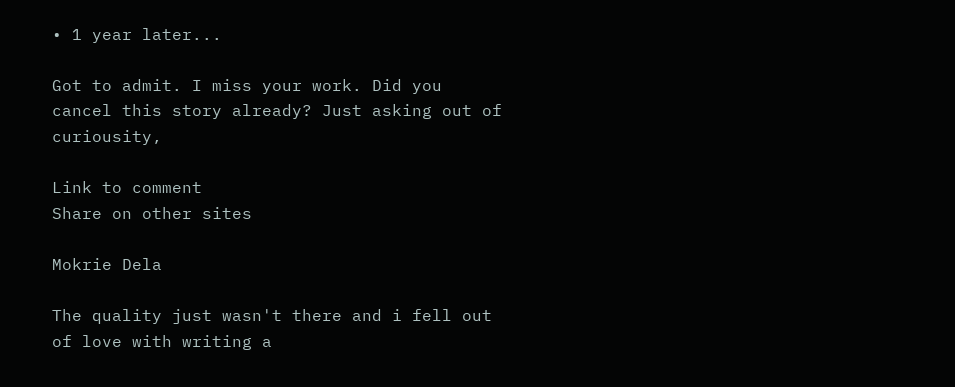• 1 year later...

Got to admit. I miss your work. Did you cancel this story already? Just asking out of curiousity,

Link to comment
Share on other sites

Mokrie Dela

The quality just wasn't there and i fell out of love with writing a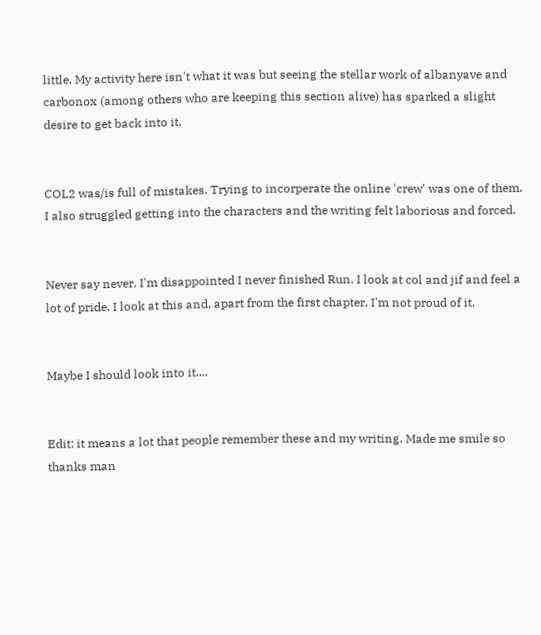little. My activity here isn't what it was but seeing the stellar work of albanyave and carbonox (among others who are keeping this section alive) has sparked a slight desire to get back into it.


COL2 was/is full of mistakes. Trying to incorperate the online 'crew' was one of them. I also struggled getting into the characters and the writing felt laborious and forced.


Never say never. I'm disappointed I never finished Run. I look at col and jif and feel a lot of pride. I look at this and, apart from the first chapter, I'm not proud of it.


Maybe I should look into it....


Edit: it means a lot that people remember these and my writing. Made me smile so thanks man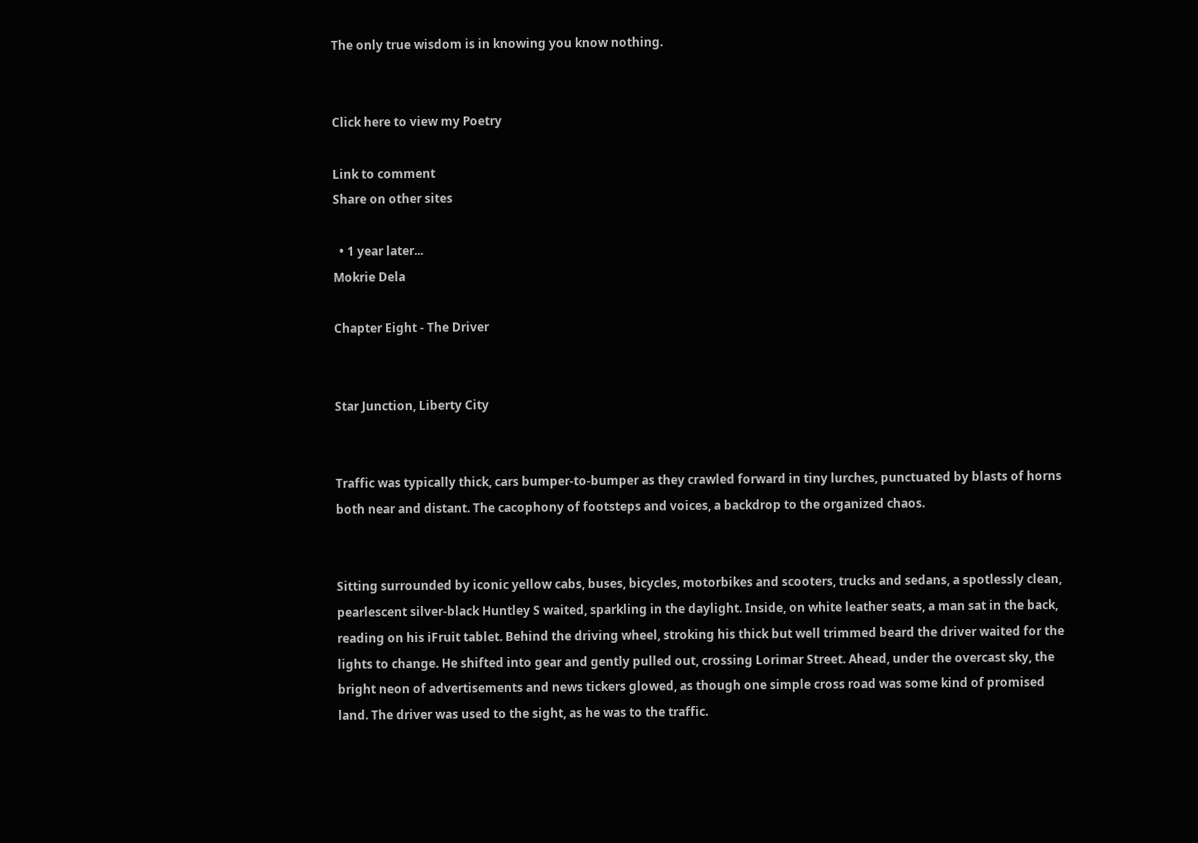The only true wisdom is in knowing you know nothing.


Click here to view my Poetry

Link to comment
Share on other sites

  • 1 year later...
Mokrie Dela

Chapter Eight - The Driver


Star Junction, Liberty City


Traffic was typically thick, cars bumper-to-bumper as they crawled forward in tiny lurches, punctuated by blasts of horns both near and distant. The cacophony of footsteps and voices, a backdrop to the organized chaos.


Sitting surrounded by iconic yellow cabs, buses, bicycles, motorbikes and scooters, trucks and sedans, a spotlessly clean, pearlescent silver-black Huntley S waited, sparkling in the daylight. Inside, on white leather seats, a man sat in the back, reading on his iFruit tablet. Behind the driving wheel, stroking his thick but well trimmed beard the driver waited for the lights to change. He shifted into gear and gently pulled out, crossing Lorimar Street. Ahead, under the overcast sky, the bright neon of advertisements and news tickers glowed, as though one simple cross road was some kind of promised land. The driver was used to the sight, as he was to the traffic.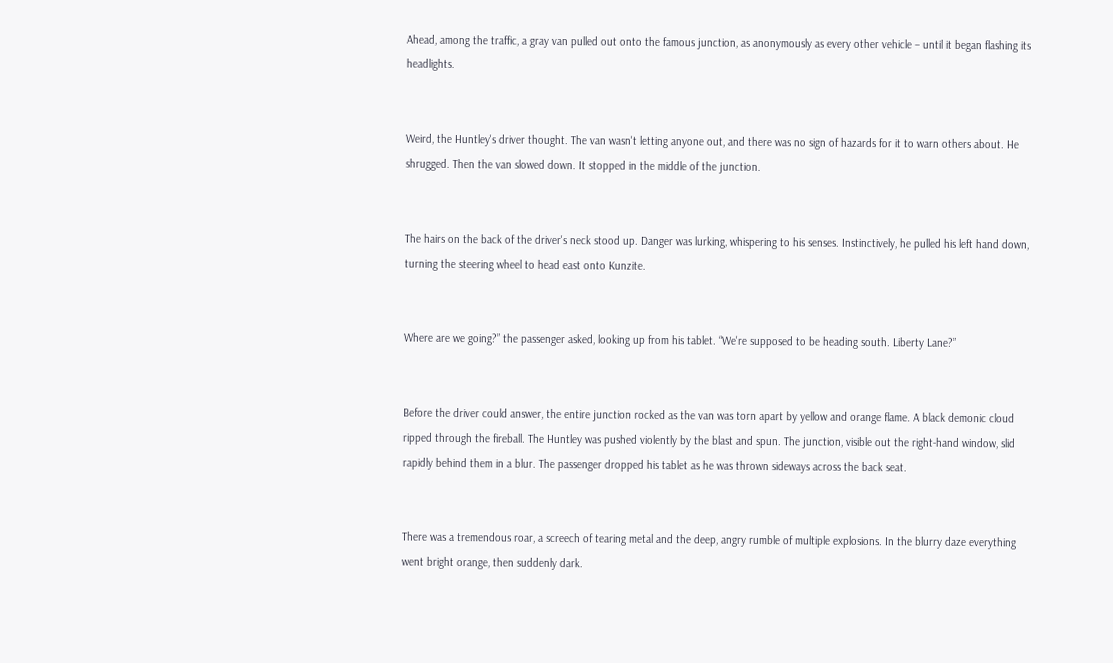Ahead, among the traffic, a gray van pulled out onto the famous junction, as anonymously as every other vehicle – until it began flashing its headlights.


Weird, the Huntley's driver thought. The van wasn't letting anyone out, and there was no sign of hazards for it to warn others about. He shrugged. Then the van slowed down. It stopped in the middle of the junction.


The hairs on the back of the driver's neck stood up. Danger was lurking, whispering to his senses. Instinctively, he pulled his left hand down, turning the steering wheel to head east onto Kunzite.


Where are we going?” the passenger asked, looking up from his tablet. “We're supposed to be heading south. Liberty Lane?”


Before the driver could answer, the entire junction rocked as the van was torn apart by yellow and orange flame. A black demonic cloud ripped through the fireball. The Huntley was pushed violently by the blast and spun. The junction, visible out the right-hand window, slid rapidly behind them in a blur. The passenger dropped his tablet as he was thrown sideways across the back seat.


There was a tremendous roar, a screech of tearing metal and the deep, angry rumble of multiple explosions. In the blurry daze everything went bright orange, then suddenly dark.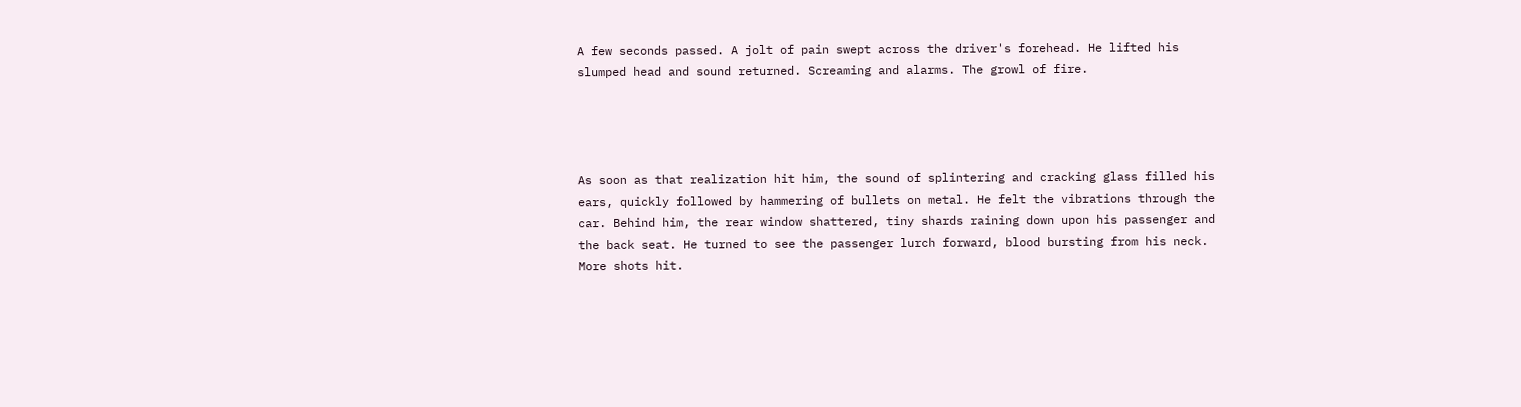A few seconds passed. A jolt of pain swept across the driver's forehead. He lifted his slumped head and sound returned. Screaming and alarms. The growl of fire.




As soon as that realization hit him, the sound of splintering and cracking glass filled his ears, quickly followed by hammering of bullets on metal. He felt the vibrations through the car. Behind him, the rear window shattered, tiny shards raining down upon his passenger and the back seat. He turned to see the passenger lurch forward, blood bursting from his neck. More shots hit.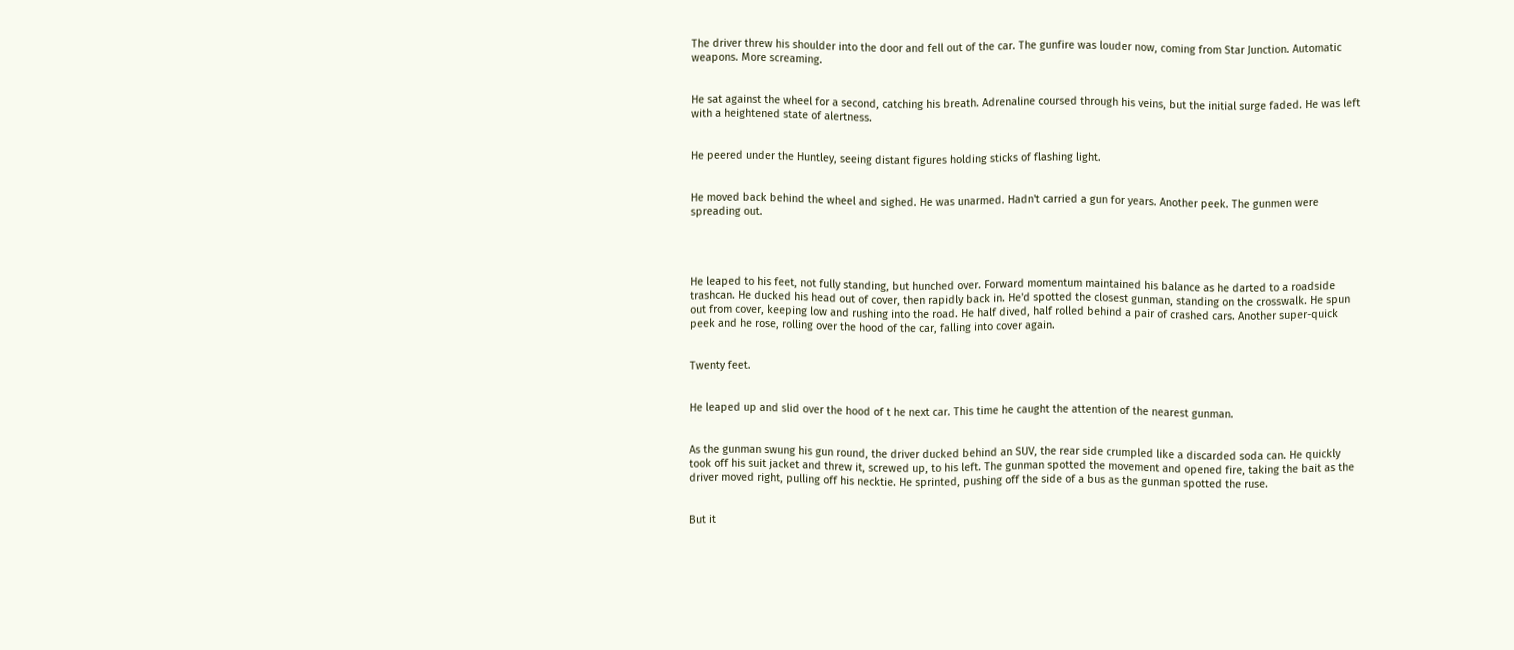The driver threw his shoulder into the door and fell out of the car. The gunfire was louder now, coming from Star Junction. Automatic weapons. More screaming.


He sat against the wheel for a second, catching his breath. Adrenaline coursed through his veins, but the initial surge faded. He was left with a heightened state of alertness.


He peered under the Huntley, seeing distant figures holding sticks of flashing light.


He moved back behind the wheel and sighed. He was unarmed. Hadn't carried a gun for years. Another peek. The gunmen were spreading out.




He leaped to his feet, not fully standing, but hunched over. Forward momentum maintained his balance as he darted to a roadside trashcan. He ducked his head out of cover, then rapidly back in. He'd spotted the closest gunman, standing on the crosswalk. He spun out from cover, keeping low and rushing into the road. He half dived, half rolled behind a pair of crashed cars. Another super-quick peek and he rose, rolling over the hood of the car, falling into cover again.


Twenty feet.


He leaped up and slid over the hood of t he next car. This time he caught the attention of the nearest gunman.


As the gunman swung his gun round, the driver ducked behind an SUV, the rear side crumpled like a discarded soda can. He quickly took off his suit jacket and threw it, screwed up, to his left. The gunman spotted the movement and opened fire, taking the bait as the driver moved right, pulling off his necktie. He sprinted, pushing off the side of a bus as the gunman spotted the ruse.


But it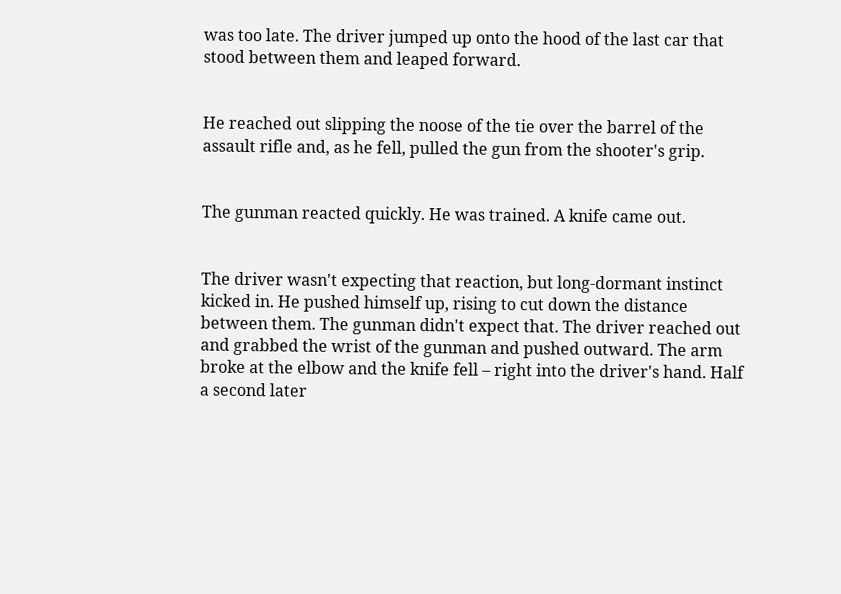was too late. The driver jumped up onto the hood of the last car that stood between them and leaped forward.


He reached out slipping the noose of the tie over the barrel of the assault rifle and, as he fell, pulled the gun from the shooter's grip.


The gunman reacted quickly. He was trained. A knife came out.


The driver wasn't expecting that reaction, but long-dormant instinct kicked in. He pushed himself up, rising to cut down the distance between them. The gunman didn't expect that. The driver reached out and grabbed the wrist of the gunman and pushed outward. The arm broke at the elbow and the knife fell – right into the driver's hand. Half a second later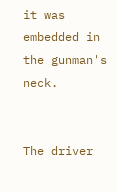it was embedded in the gunman's neck.


The driver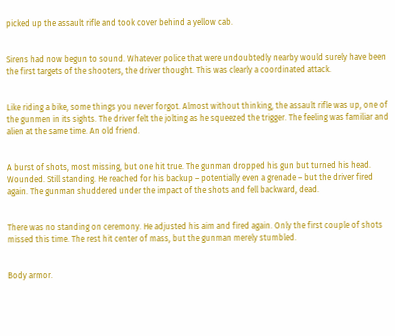picked up the assault rifle and took cover behind a yellow cab.


Sirens had now begun to sound. Whatever police that were undoubtedly nearby would surely have been the first targets of the shooters, the driver thought. This was clearly a coordinated attack.


Like riding a bike, some things you never forgot. Almost without thinking, the assault rifle was up, one of the gunmen in its sights. The driver felt the jolting as he squeezed the trigger. The feeling was familiar and alien at the same time. An old friend.


A burst of shots, most missing, but one hit true. The gunman dropped his gun but turned his head. Wounded. Still standing. He reached for his backup – potentially even a grenade – but the driver fired again. The gunman shuddered under the impact of the shots and fell backward, dead.


There was no standing on ceremony. He adjusted his aim and fired again. Only the first couple of shots missed this time. The rest hit center of mass, but the gunman merely stumbled.


Body armor.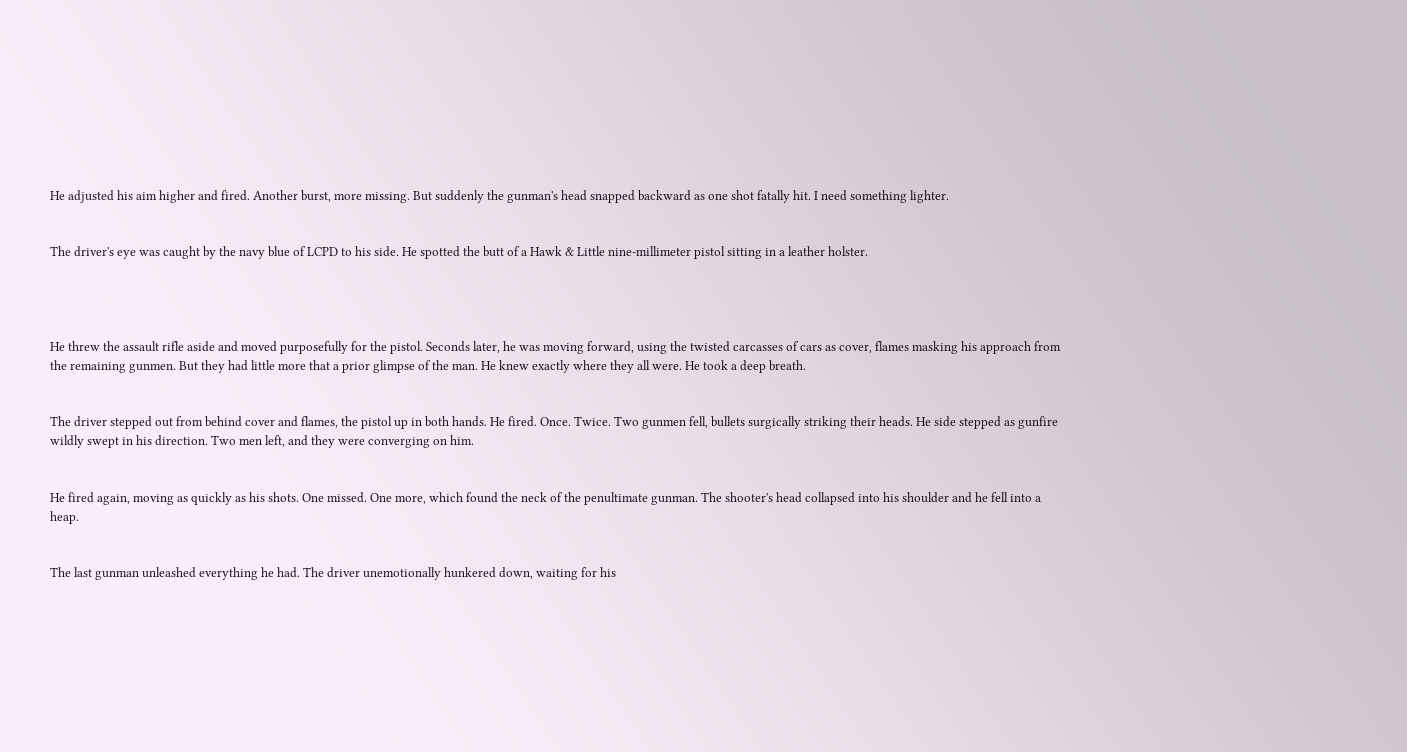He adjusted his aim higher and fired. Another burst, more missing. But suddenly the gunman's head snapped backward as one shot fatally hit. I need something lighter.


The driver's eye was caught by the navy blue of LCPD to his side. He spotted the butt of a Hawk & Little nine-millimeter pistol sitting in a leather holster.




He threw the assault rifle aside and moved purposefully for the pistol. Seconds later, he was moving forward, using the twisted carcasses of cars as cover, flames masking his approach from the remaining gunmen. But they had little more that a prior glimpse of the man. He knew exactly where they all were. He took a deep breath.


The driver stepped out from behind cover and flames, the pistol up in both hands. He fired. Once. Twice. Two gunmen fell, bullets surgically striking their heads. He side stepped as gunfire wildly swept in his direction. Two men left, and they were converging on him.


He fired again, moving as quickly as his shots. One missed. One more, which found the neck of the penultimate gunman. The shooter's head collapsed into his shoulder and he fell into a heap.


The last gunman unleashed everything he had. The driver unemotionally hunkered down, waiting for his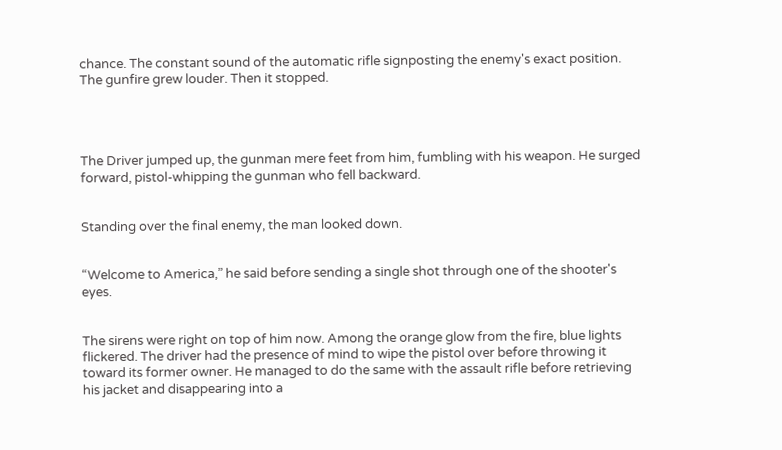chance. The constant sound of the automatic rifle signposting the enemy's exact position. The gunfire grew louder. Then it stopped.




The Driver jumped up, the gunman mere feet from him, fumbling with his weapon. He surged forward, pistol-whipping the gunman who fell backward.


Standing over the final enemy, the man looked down.


“Welcome to America,” he said before sending a single shot through one of the shooter's eyes.


The sirens were right on top of him now. Among the orange glow from the fire, blue lights flickered. The driver had the presence of mind to wipe the pistol over before throwing it toward its former owner. He managed to do the same with the assault rifle before retrieving his jacket and disappearing into a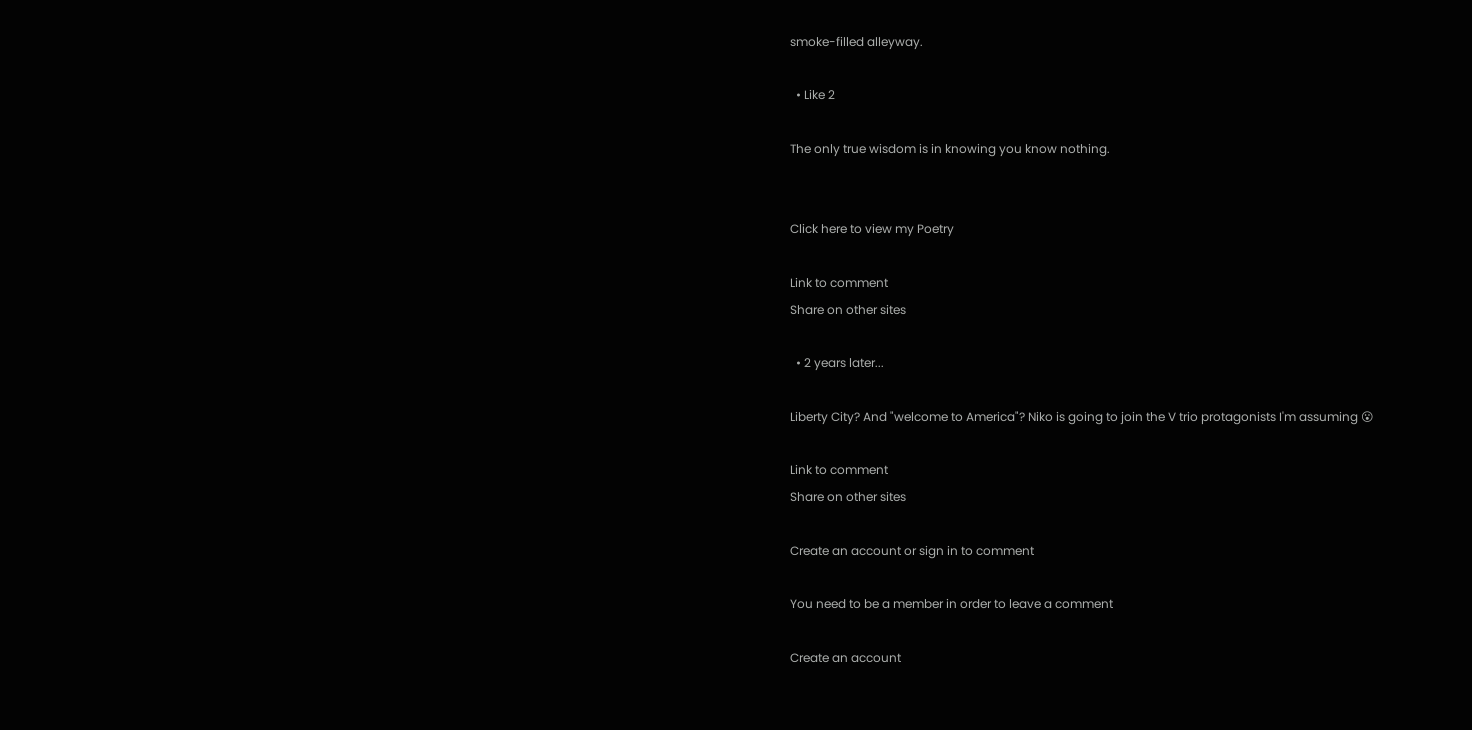smoke-filled alleyway.

  • Like 2

The only true wisdom is in knowing you know nothing.


Click here to view my Poetry

Link to comment
Share on other sites

  • 2 years later...

Liberty City? And "welcome to America"? Niko is going to join the V trio protagonists I'm assuming 😮

Link to comment
Share on other sites

Create an account or sign in to comment

You need to be a member in order to leave a comment

Create an account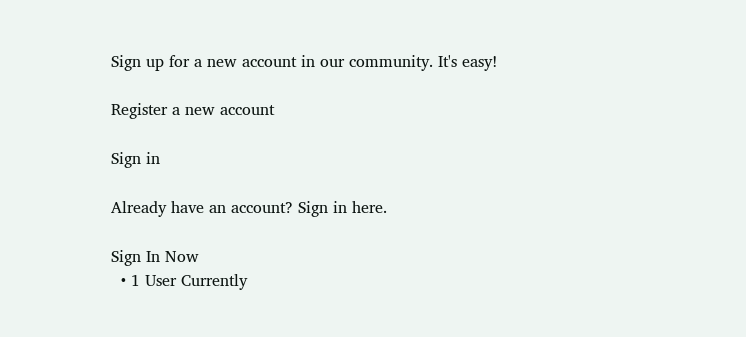Sign up for a new account in our community. It's easy!

Register a new account

Sign in

Already have an account? Sign in here.

Sign In Now
  • 1 User Currently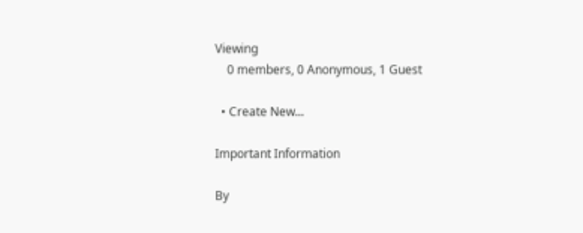Viewing
    0 members, 0 Anonymous, 1 Guest

  • Create New...

Important Information

By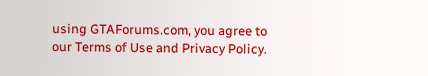using GTAForums.com, you agree to our Terms of Use and Privacy Policy.